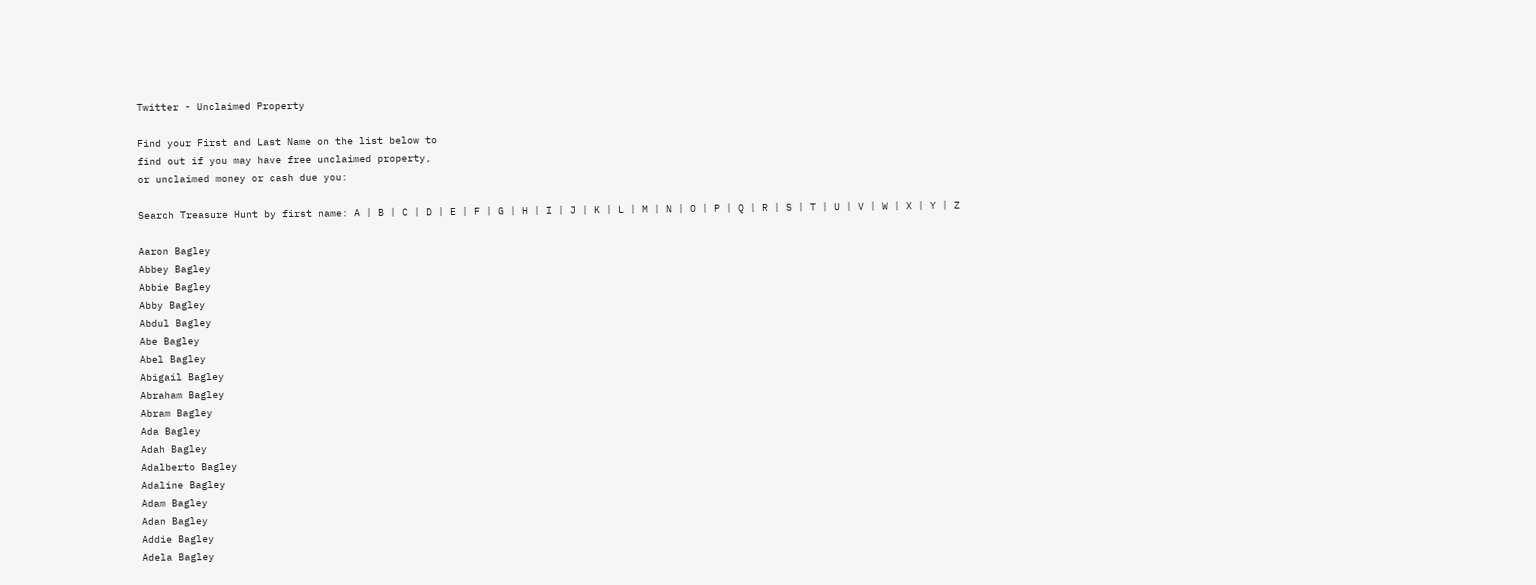Twitter - Unclaimed Property

Find your First and Last Name on the list below to
find out if you may have free unclaimed property,
or unclaimed money or cash due you:

Search Treasure Hunt by first name: A | B | C | D | E | F | G | H | I | J | K | L | M | N | O | P | Q | R | S | T | U | V | W | X | Y | Z

Aaron Bagley
Abbey Bagley
Abbie Bagley
Abby Bagley
Abdul Bagley
Abe Bagley
Abel Bagley
Abigail Bagley
Abraham Bagley
Abram Bagley
Ada Bagley
Adah Bagley
Adalberto Bagley
Adaline Bagley
Adam Bagley
Adan Bagley
Addie Bagley
Adela Bagley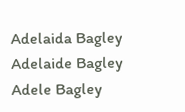Adelaida Bagley
Adelaide Bagley
Adele Bagley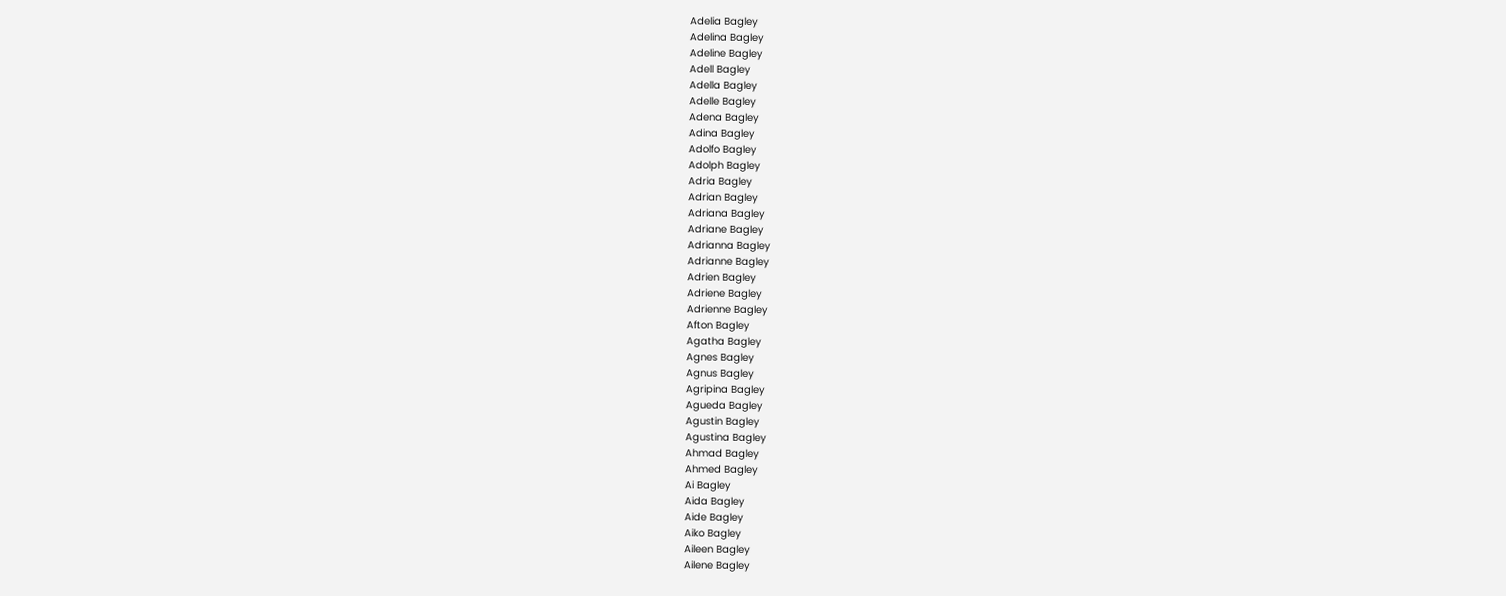Adelia Bagley
Adelina Bagley
Adeline Bagley
Adell Bagley
Adella Bagley
Adelle Bagley
Adena Bagley
Adina Bagley
Adolfo Bagley
Adolph Bagley
Adria Bagley
Adrian Bagley
Adriana Bagley
Adriane Bagley
Adrianna Bagley
Adrianne Bagley
Adrien Bagley
Adriene Bagley
Adrienne Bagley
Afton Bagley
Agatha Bagley
Agnes Bagley
Agnus Bagley
Agripina Bagley
Agueda Bagley
Agustin Bagley
Agustina Bagley
Ahmad Bagley
Ahmed Bagley
Ai Bagley
Aida Bagley
Aide Bagley
Aiko Bagley
Aileen Bagley
Ailene Bagley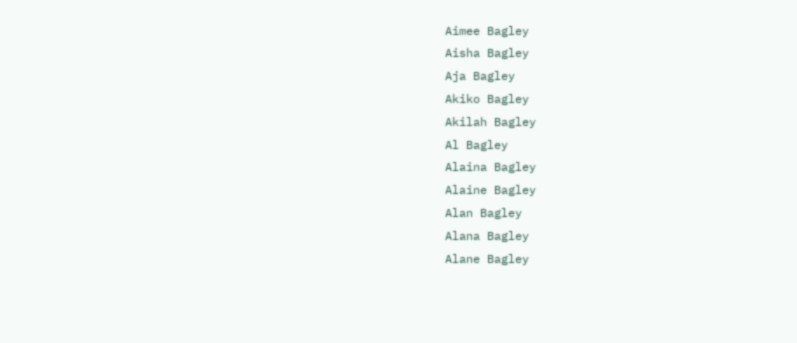Aimee Bagley
Aisha Bagley
Aja Bagley
Akiko Bagley
Akilah Bagley
Al Bagley
Alaina Bagley
Alaine Bagley
Alan Bagley
Alana Bagley
Alane Bagley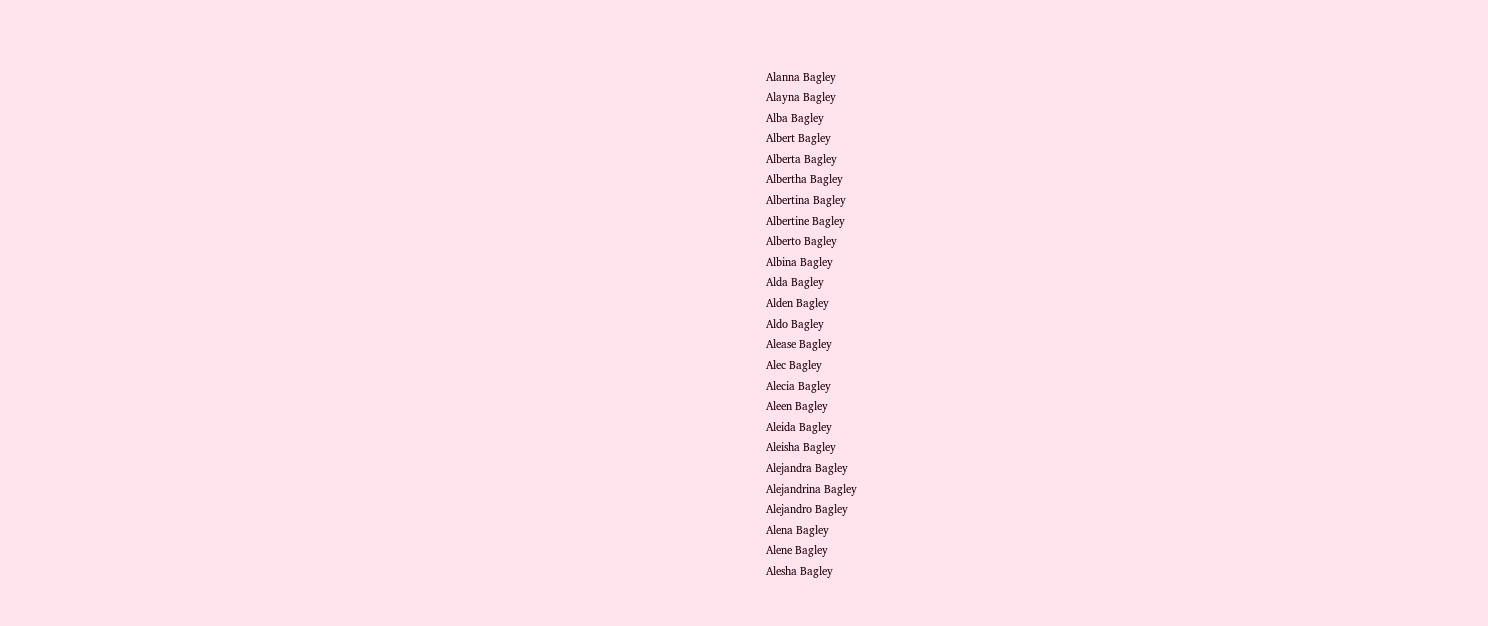Alanna Bagley
Alayna Bagley
Alba Bagley
Albert Bagley
Alberta Bagley
Albertha Bagley
Albertina Bagley
Albertine Bagley
Alberto Bagley
Albina Bagley
Alda Bagley
Alden Bagley
Aldo Bagley
Alease Bagley
Alec Bagley
Alecia Bagley
Aleen Bagley
Aleida Bagley
Aleisha Bagley
Alejandra Bagley
Alejandrina Bagley
Alejandro Bagley
Alena Bagley
Alene Bagley
Alesha Bagley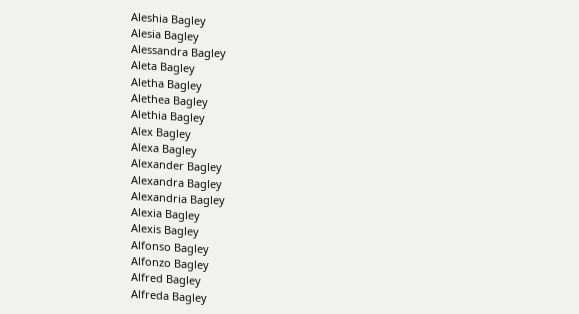Aleshia Bagley
Alesia Bagley
Alessandra Bagley
Aleta Bagley
Aletha Bagley
Alethea Bagley
Alethia Bagley
Alex Bagley
Alexa Bagley
Alexander Bagley
Alexandra Bagley
Alexandria Bagley
Alexia Bagley
Alexis Bagley
Alfonso Bagley
Alfonzo Bagley
Alfred Bagley
Alfreda Bagley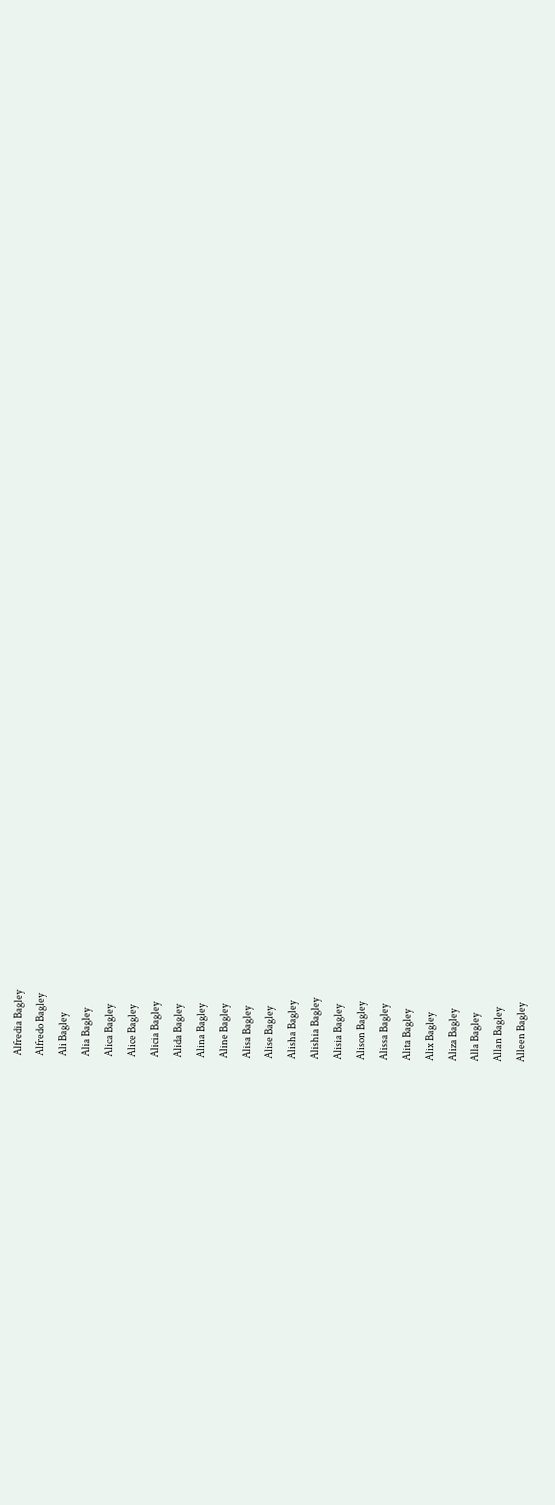Alfredia Bagley
Alfredo Bagley
Ali Bagley
Alia Bagley
Alica Bagley
Alice Bagley
Alicia Bagley
Alida Bagley
Alina Bagley
Aline Bagley
Alisa Bagley
Alise Bagley
Alisha Bagley
Alishia Bagley
Alisia Bagley
Alison Bagley
Alissa Bagley
Alita Bagley
Alix Bagley
Aliza Bagley
Alla Bagley
Allan Bagley
Alleen Bagley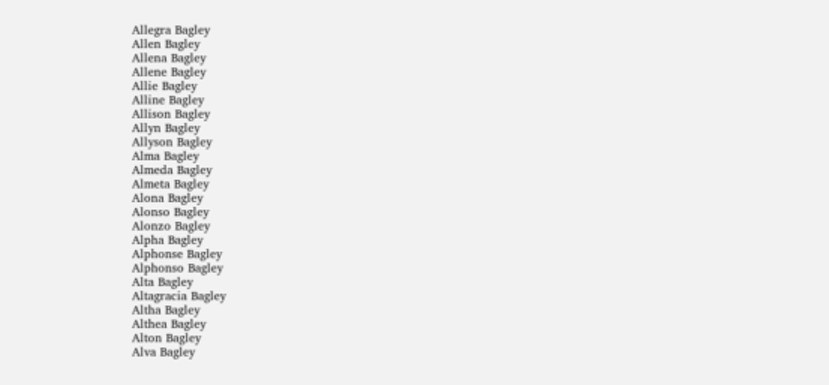Allegra Bagley
Allen Bagley
Allena Bagley
Allene Bagley
Allie Bagley
Alline Bagley
Allison Bagley
Allyn Bagley
Allyson Bagley
Alma Bagley
Almeda Bagley
Almeta Bagley
Alona Bagley
Alonso Bagley
Alonzo Bagley
Alpha Bagley
Alphonse Bagley
Alphonso Bagley
Alta Bagley
Altagracia Bagley
Altha Bagley
Althea Bagley
Alton Bagley
Alva Bagley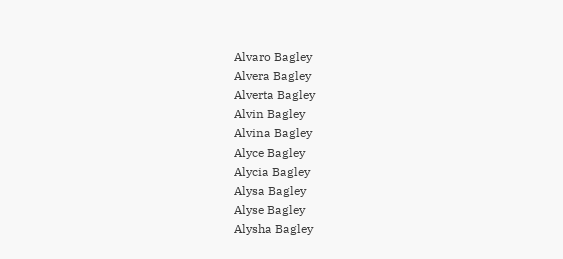Alvaro Bagley
Alvera Bagley
Alverta Bagley
Alvin Bagley
Alvina Bagley
Alyce Bagley
Alycia Bagley
Alysa Bagley
Alyse Bagley
Alysha Bagley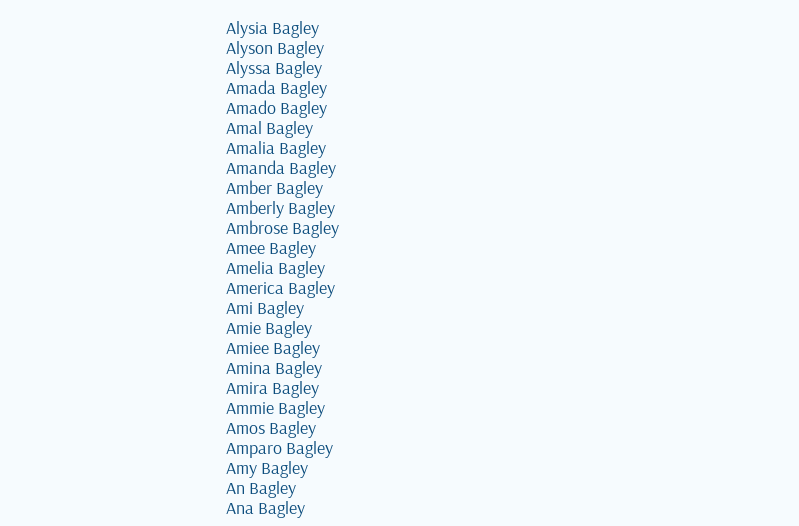Alysia Bagley
Alyson Bagley
Alyssa Bagley
Amada Bagley
Amado Bagley
Amal Bagley
Amalia Bagley
Amanda Bagley
Amber Bagley
Amberly Bagley
Ambrose Bagley
Amee Bagley
Amelia Bagley
America Bagley
Ami Bagley
Amie Bagley
Amiee Bagley
Amina Bagley
Amira Bagley
Ammie Bagley
Amos Bagley
Amparo Bagley
Amy Bagley
An Bagley
Ana Bagley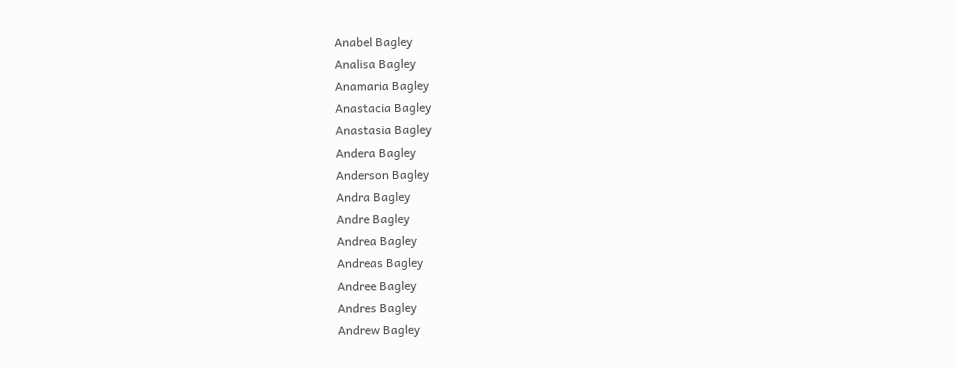Anabel Bagley
Analisa Bagley
Anamaria Bagley
Anastacia Bagley
Anastasia Bagley
Andera Bagley
Anderson Bagley
Andra Bagley
Andre Bagley
Andrea Bagley
Andreas Bagley
Andree Bagley
Andres Bagley
Andrew Bagley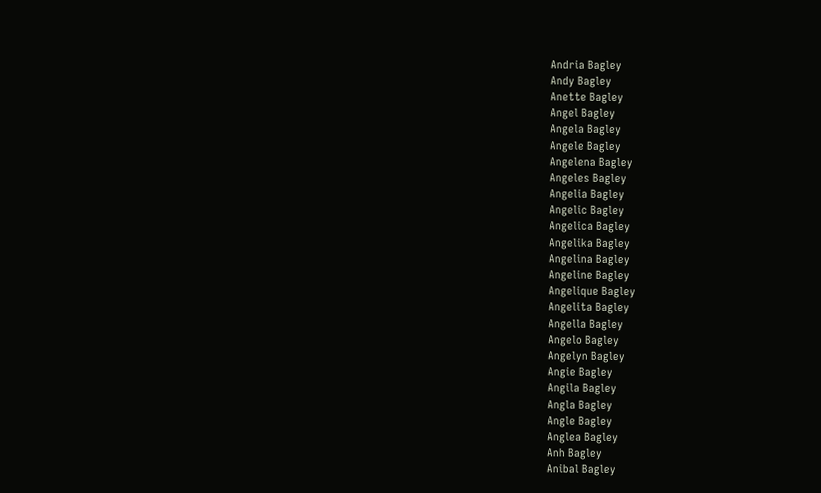Andria Bagley
Andy Bagley
Anette Bagley
Angel Bagley
Angela Bagley
Angele Bagley
Angelena Bagley
Angeles Bagley
Angelia Bagley
Angelic Bagley
Angelica Bagley
Angelika Bagley
Angelina Bagley
Angeline Bagley
Angelique Bagley
Angelita Bagley
Angella Bagley
Angelo Bagley
Angelyn Bagley
Angie Bagley
Angila Bagley
Angla Bagley
Angle Bagley
Anglea Bagley
Anh Bagley
Anibal Bagley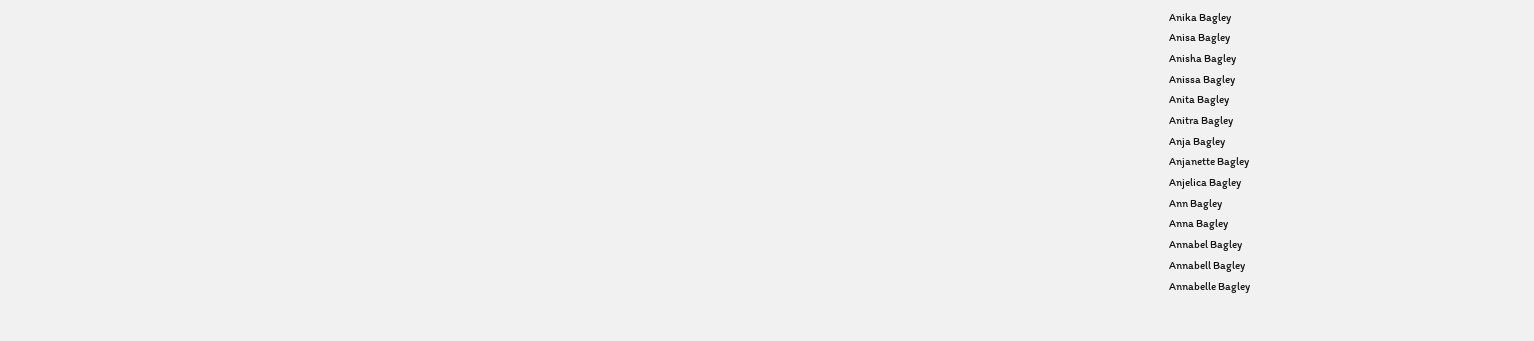Anika Bagley
Anisa Bagley
Anisha Bagley
Anissa Bagley
Anita Bagley
Anitra Bagley
Anja Bagley
Anjanette Bagley
Anjelica Bagley
Ann Bagley
Anna Bagley
Annabel Bagley
Annabell Bagley
Annabelle Bagley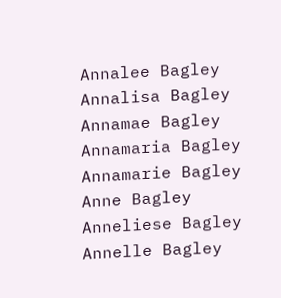Annalee Bagley
Annalisa Bagley
Annamae Bagley
Annamaria Bagley
Annamarie Bagley
Anne Bagley
Anneliese Bagley
Annelle Bagley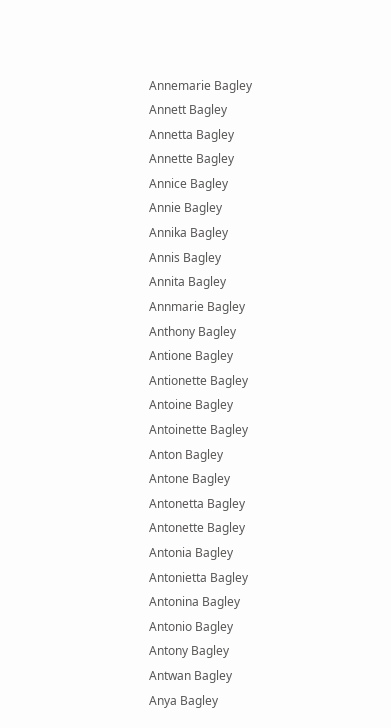Annemarie Bagley
Annett Bagley
Annetta Bagley
Annette Bagley
Annice Bagley
Annie Bagley
Annika Bagley
Annis Bagley
Annita Bagley
Annmarie Bagley
Anthony Bagley
Antione Bagley
Antionette Bagley
Antoine Bagley
Antoinette Bagley
Anton Bagley
Antone Bagley
Antonetta Bagley
Antonette Bagley
Antonia Bagley
Antonietta Bagley
Antonina Bagley
Antonio Bagley
Antony Bagley
Antwan Bagley
Anya Bagley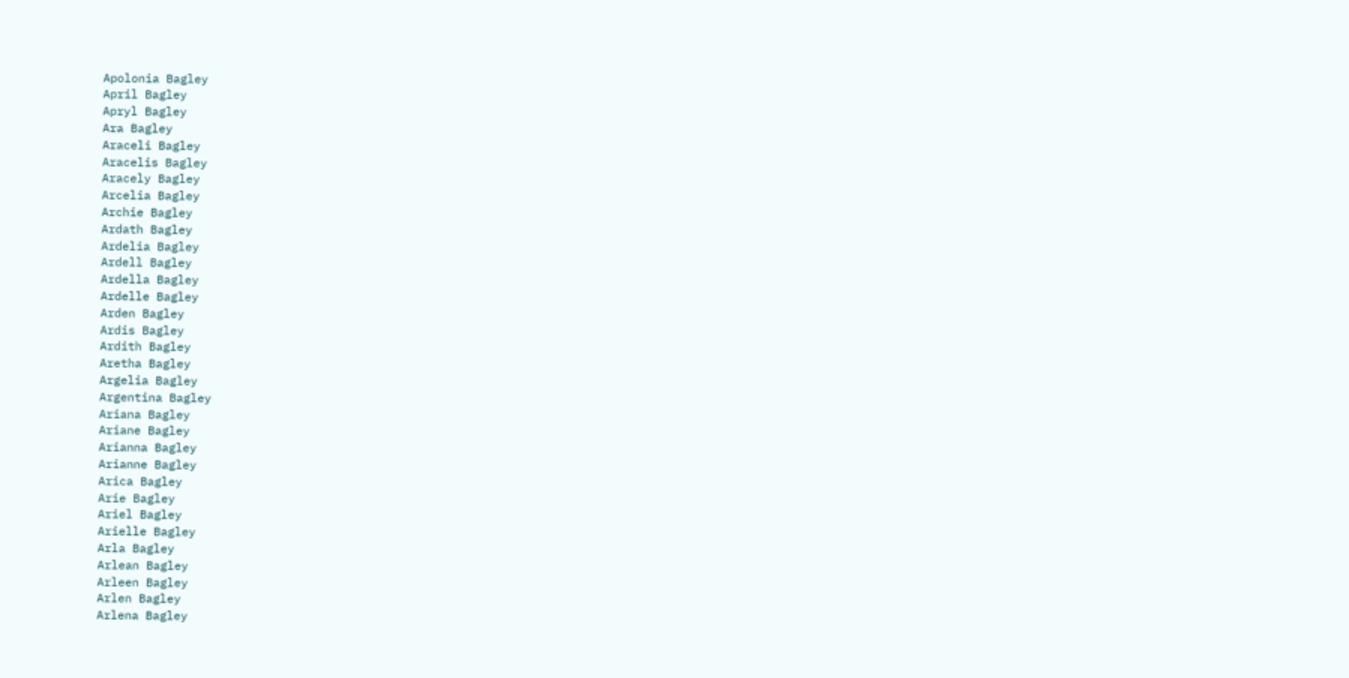Apolonia Bagley
April Bagley
Apryl Bagley
Ara Bagley
Araceli Bagley
Aracelis Bagley
Aracely Bagley
Arcelia Bagley
Archie Bagley
Ardath Bagley
Ardelia Bagley
Ardell Bagley
Ardella Bagley
Ardelle Bagley
Arden Bagley
Ardis Bagley
Ardith Bagley
Aretha Bagley
Argelia Bagley
Argentina Bagley
Ariana Bagley
Ariane Bagley
Arianna Bagley
Arianne Bagley
Arica Bagley
Arie Bagley
Ariel Bagley
Arielle Bagley
Arla Bagley
Arlean Bagley
Arleen Bagley
Arlen Bagley
Arlena Bagley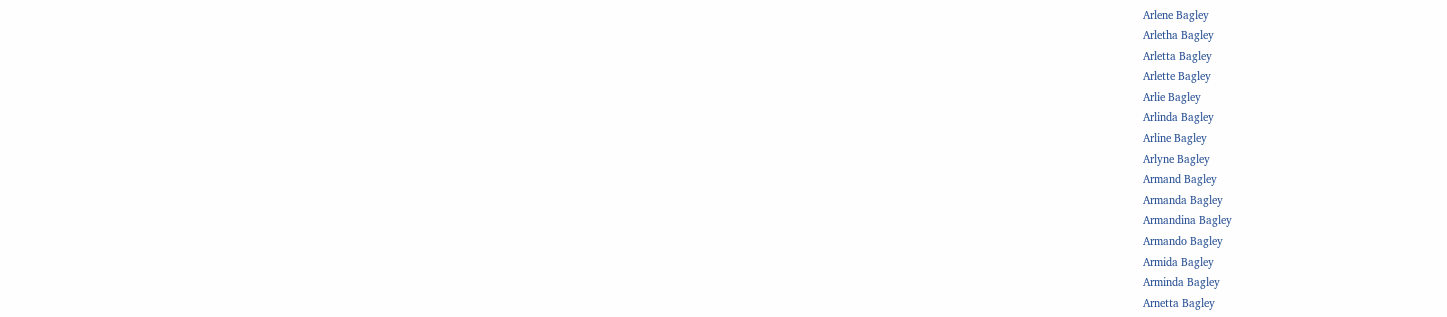Arlene Bagley
Arletha Bagley
Arletta Bagley
Arlette Bagley
Arlie Bagley
Arlinda Bagley
Arline Bagley
Arlyne Bagley
Armand Bagley
Armanda Bagley
Armandina Bagley
Armando Bagley
Armida Bagley
Arminda Bagley
Arnetta Bagley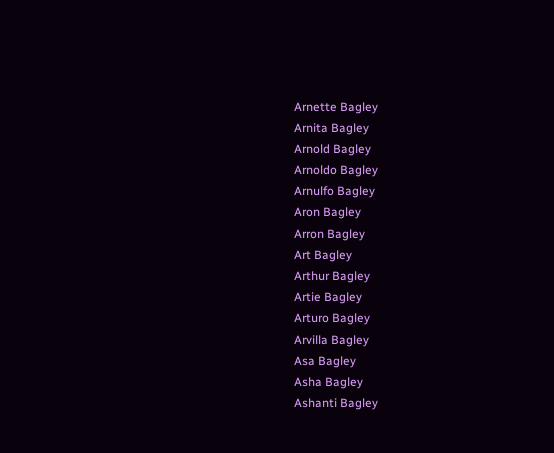Arnette Bagley
Arnita Bagley
Arnold Bagley
Arnoldo Bagley
Arnulfo Bagley
Aron Bagley
Arron Bagley
Art Bagley
Arthur Bagley
Artie Bagley
Arturo Bagley
Arvilla Bagley
Asa Bagley
Asha Bagley
Ashanti Bagley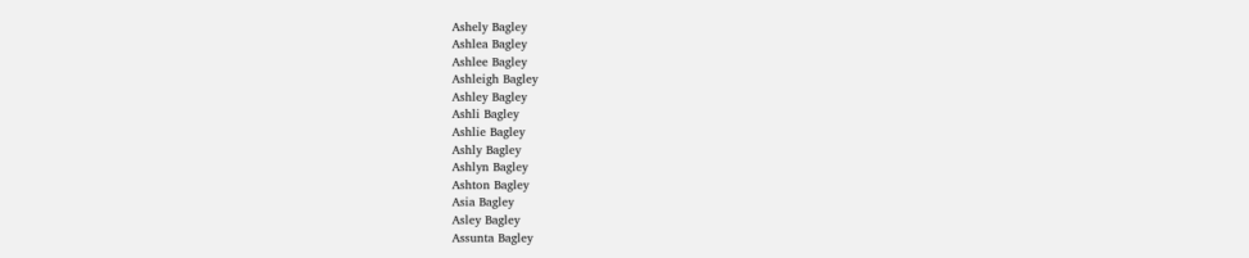Ashely Bagley
Ashlea Bagley
Ashlee Bagley
Ashleigh Bagley
Ashley Bagley
Ashli Bagley
Ashlie Bagley
Ashly Bagley
Ashlyn Bagley
Ashton Bagley
Asia Bagley
Asley Bagley
Assunta Bagley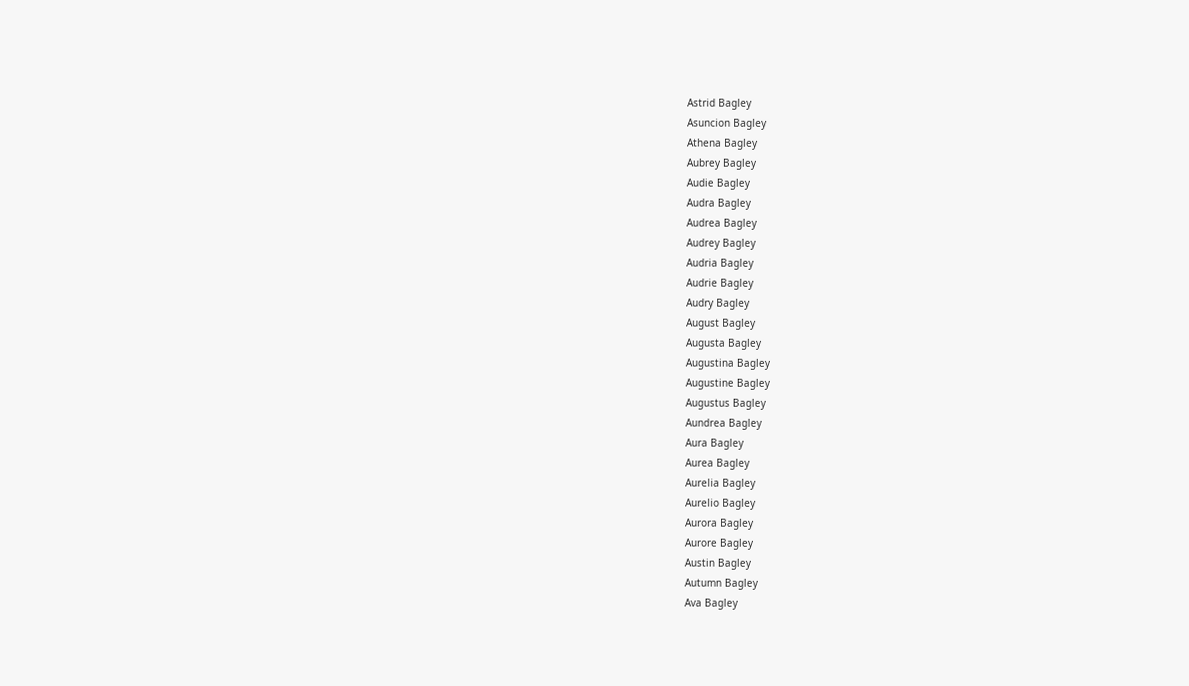Astrid Bagley
Asuncion Bagley
Athena Bagley
Aubrey Bagley
Audie Bagley
Audra Bagley
Audrea Bagley
Audrey Bagley
Audria Bagley
Audrie Bagley
Audry Bagley
August Bagley
Augusta Bagley
Augustina Bagley
Augustine Bagley
Augustus Bagley
Aundrea Bagley
Aura Bagley
Aurea Bagley
Aurelia Bagley
Aurelio Bagley
Aurora Bagley
Aurore Bagley
Austin Bagley
Autumn Bagley
Ava Bagley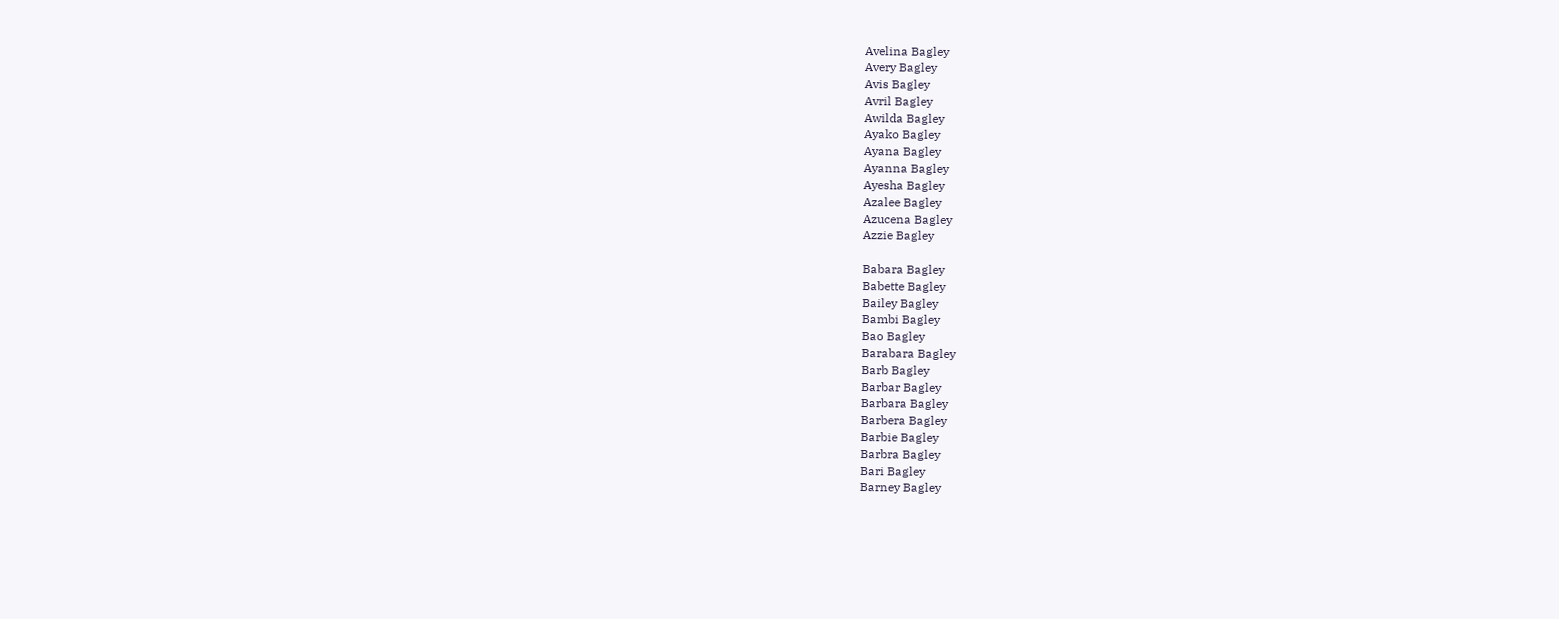Avelina Bagley
Avery Bagley
Avis Bagley
Avril Bagley
Awilda Bagley
Ayako Bagley
Ayana Bagley
Ayanna Bagley
Ayesha Bagley
Azalee Bagley
Azucena Bagley
Azzie Bagley

Babara Bagley
Babette Bagley
Bailey Bagley
Bambi Bagley
Bao Bagley
Barabara Bagley
Barb Bagley
Barbar Bagley
Barbara Bagley
Barbera Bagley
Barbie Bagley
Barbra Bagley
Bari Bagley
Barney Bagley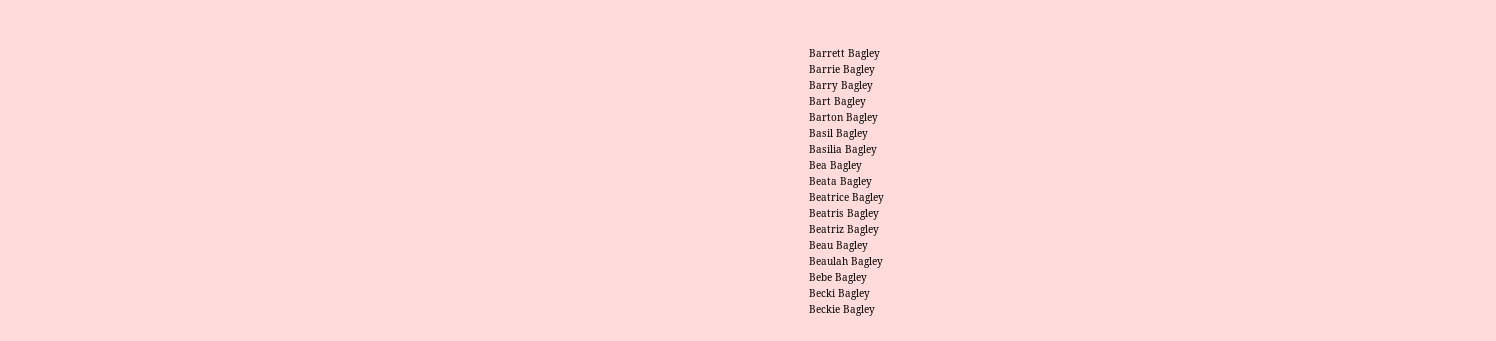Barrett Bagley
Barrie Bagley
Barry Bagley
Bart Bagley
Barton Bagley
Basil Bagley
Basilia Bagley
Bea Bagley
Beata Bagley
Beatrice Bagley
Beatris Bagley
Beatriz Bagley
Beau Bagley
Beaulah Bagley
Bebe Bagley
Becki Bagley
Beckie Bagley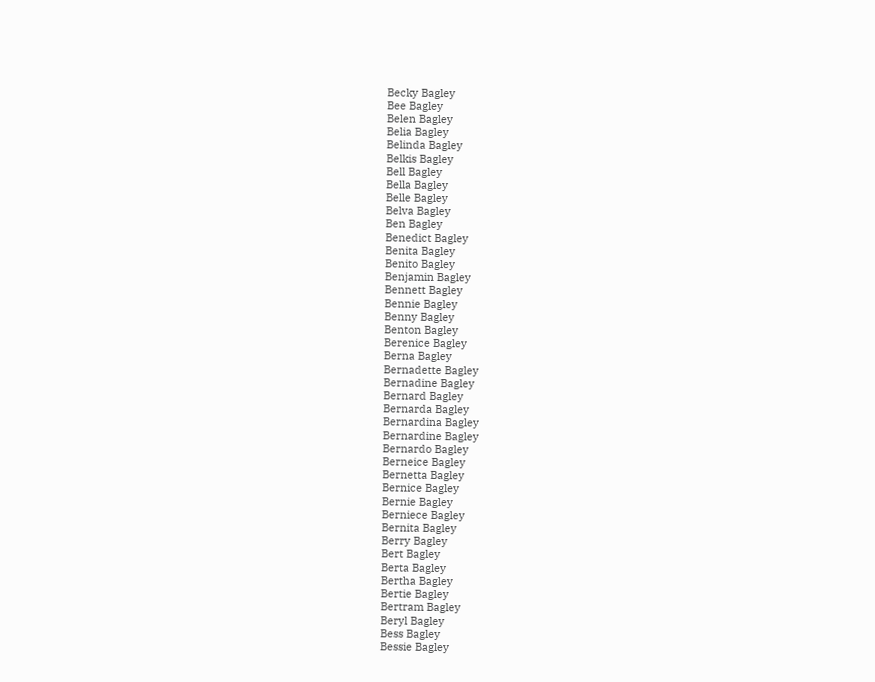Becky Bagley
Bee Bagley
Belen Bagley
Belia Bagley
Belinda Bagley
Belkis Bagley
Bell Bagley
Bella Bagley
Belle Bagley
Belva Bagley
Ben Bagley
Benedict Bagley
Benita Bagley
Benito Bagley
Benjamin Bagley
Bennett Bagley
Bennie Bagley
Benny Bagley
Benton Bagley
Berenice Bagley
Berna Bagley
Bernadette Bagley
Bernadine Bagley
Bernard Bagley
Bernarda Bagley
Bernardina Bagley
Bernardine Bagley
Bernardo Bagley
Berneice Bagley
Bernetta Bagley
Bernice Bagley
Bernie Bagley
Berniece Bagley
Bernita Bagley
Berry Bagley
Bert Bagley
Berta Bagley
Bertha Bagley
Bertie Bagley
Bertram Bagley
Beryl Bagley
Bess Bagley
Bessie Bagley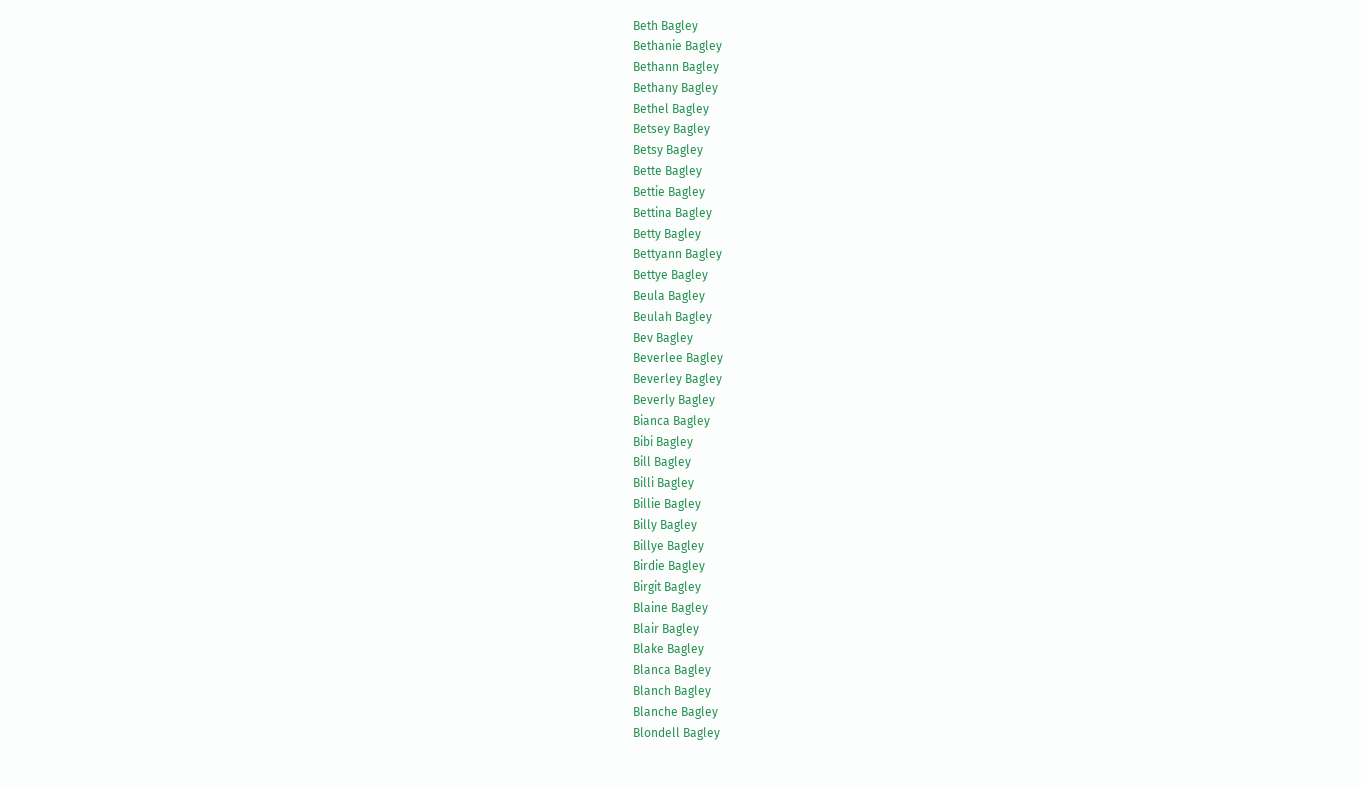Beth Bagley
Bethanie Bagley
Bethann Bagley
Bethany Bagley
Bethel Bagley
Betsey Bagley
Betsy Bagley
Bette Bagley
Bettie Bagley
Bettina Bagley
Betty Bagley
Bettyann Bagley
Bettye Bagley
Beula Bagley
Beulah Bagley
Bev Bagley
Beverlee Bagley
Beverley Bagley
Beverly Bagley
Bianca Bagley
Bibi Bagley
Bill Bagley
Billi Bagley
Billie Bagley
Billy Bagley
Billye Bagley
Birdie Bagley
Birgit Bagley
Blaine Bagley
Blair Bagley
Blake Bagley
Blanca Bagley
Blanch Bagley
Blanche Bagley
Blondell Bagley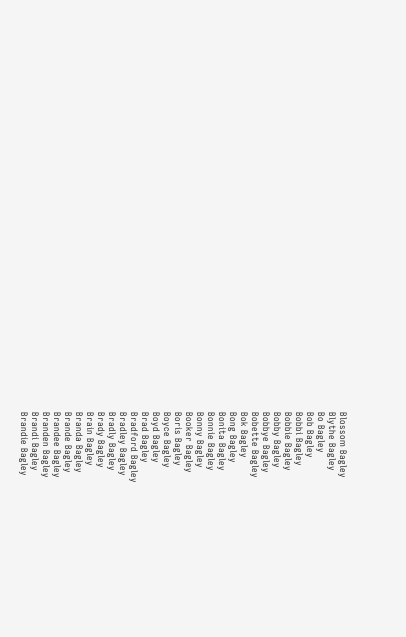Blossom Bagley
Blythe Bagley
Bo Bagley
Bob Bagley
Bobbi Bagley
Bobbie Bagley
Bobby Bagley
Bobbye Bagley
Bobette Bagley
Bok Bagley
Bong Bagley
Bonita Bagley
Bonnie Bagley
Bonny Bagley
Booker Bagley
Boris Bagley
Boyce Bagley
Boyd Bagley
Brad Bagley
Bradford Bagley
Bradley Bagley
Bradly Bagley
Brady Bagley
Brain Bagley
Branda Bagley
Brande Bagley
Brandee Bagley
Branden Bagley
Brandi Bagley
Brandie Bagley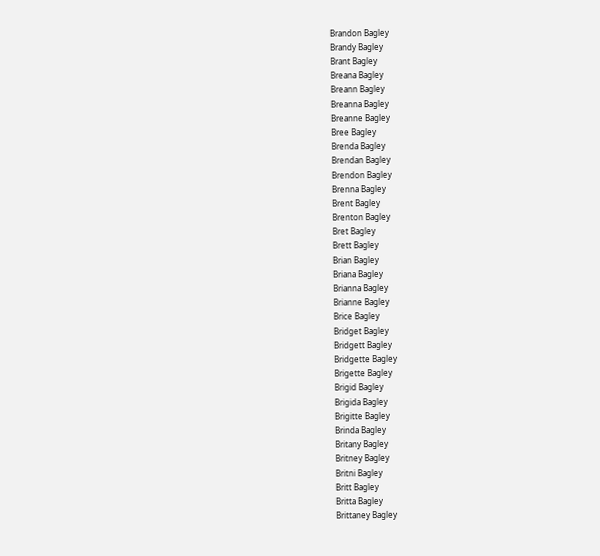Brandon Bagley
Brandy Bagley
Brant Bagley
Breana Bagley
Breann Bagley
Breanna Bagley
Breanne Bagley
Bree Bagley
Brenda Bagley
Brendan Bagley
Brendon Bagley
Brenna Bagley
Brent Bagley
Brenton Bagley
Bret Bagley
Brett Bagley
Brian Bagley
Briana Bagley
Brianna Bagley
Brianne Bagley
Brice Bagley
Bridget Bagley
Bridgett Bagley
Bridgette Bagley
Brigette Bagley
Brigid Bagley
Brigida Bagley
Brigitte Bagley
Brinda Bagley
Britany Bagley
Britney Bagley
Britni Bagley
Britt Bagley
Britta Bagley
Brittaney Bagley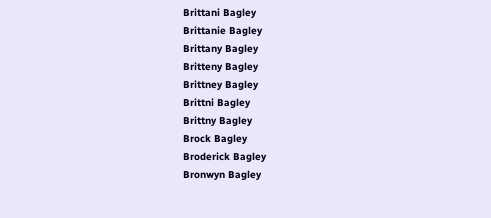Brittani Bagley
Brittanie Bagley
Brittany Bagley
Britteny Bagley
Brittney Bagley
Brittni Bagley
Brittny Bagley
Brock Bagley
Broderick Bagley
Bronwyn Bagley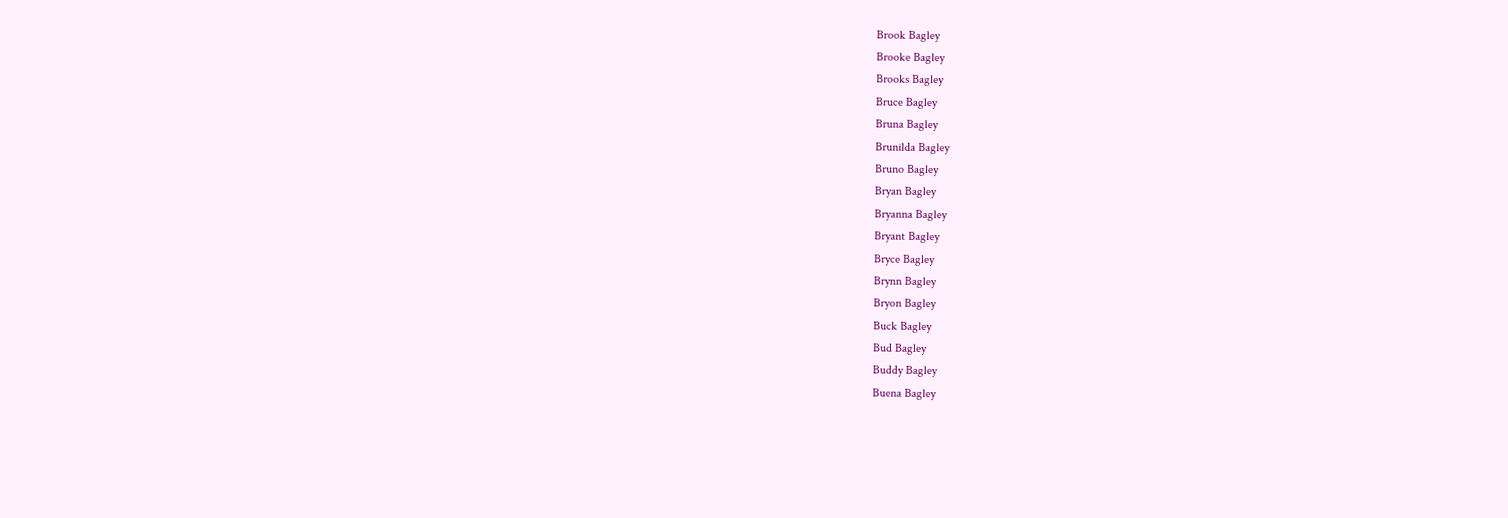Brook Bagley
Brooke Bagley
Brooks Bagley
Bruce Bagley
Bruna Bagley
Brunilda Bagley
Bruno Bagley
Bryan Bagley
Bryanna Bagley
Bryant Bagley
Bryce Bagley
Brynn Bagley
Bryon Bagley
Buck Bagley
Bud Bagley
Buddy Bagley
Buena Bagley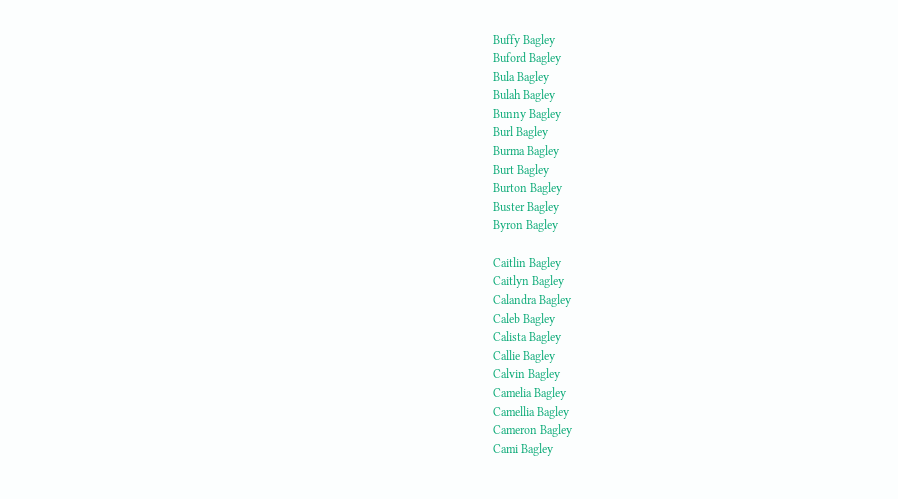Buffy Bagley
Buford Bagley
Bula Bagley
Bulah Bagley
Bunny Bagley
Burl Bagley
Burma Bagley
Burt Bagley
Burton Bagley
Buster Bagley
Byron Bagley

Caitlin Bagley
Caitlyn Bagley
Calandra Bagley
Caleb Bagley
Calista Bagley
Callie Bagley
Calvin Bagley
Camelia Bagley
Camellia Bagley
Cameron Bagley
Cami Bagley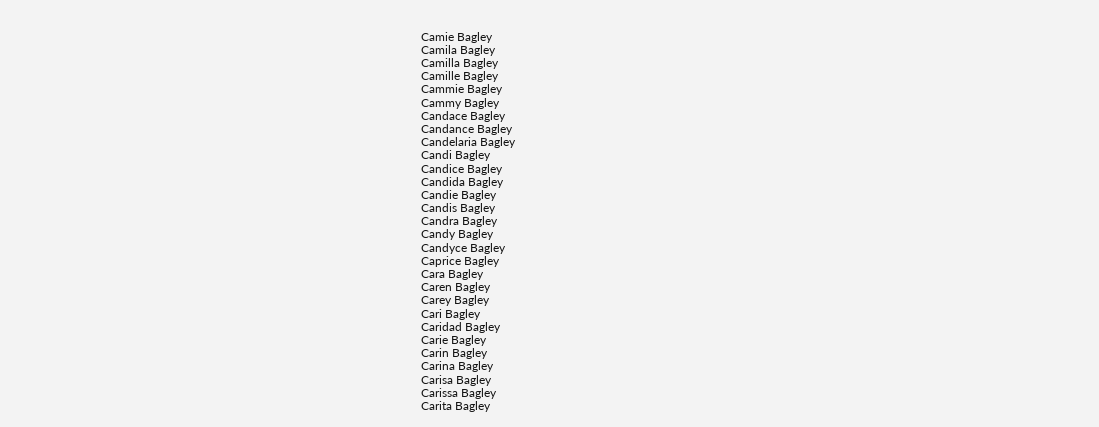Camie Bagley
Camila Bagley
Camilla Bagley
Camille Bagley
Cammie Bagley
Cammy Bagley
Candace Bagley
Candance Bagley
Candelaria Bagley
Candi Bagley
Candice Bagley
Candida Bagley
Candie Bagley
Candis Bagley
Candra Bagley
Candy Bagley
Candyce Bagley
Caprice Bagley
Cara Bagley
Caren Bagley
Carey Bagley
Cari Bagley
Caridad Bagley
Carie Bagley
Carin Bagley
Carina Bagley
Carisa Bagley
Carissa Bagley
Carita Bagley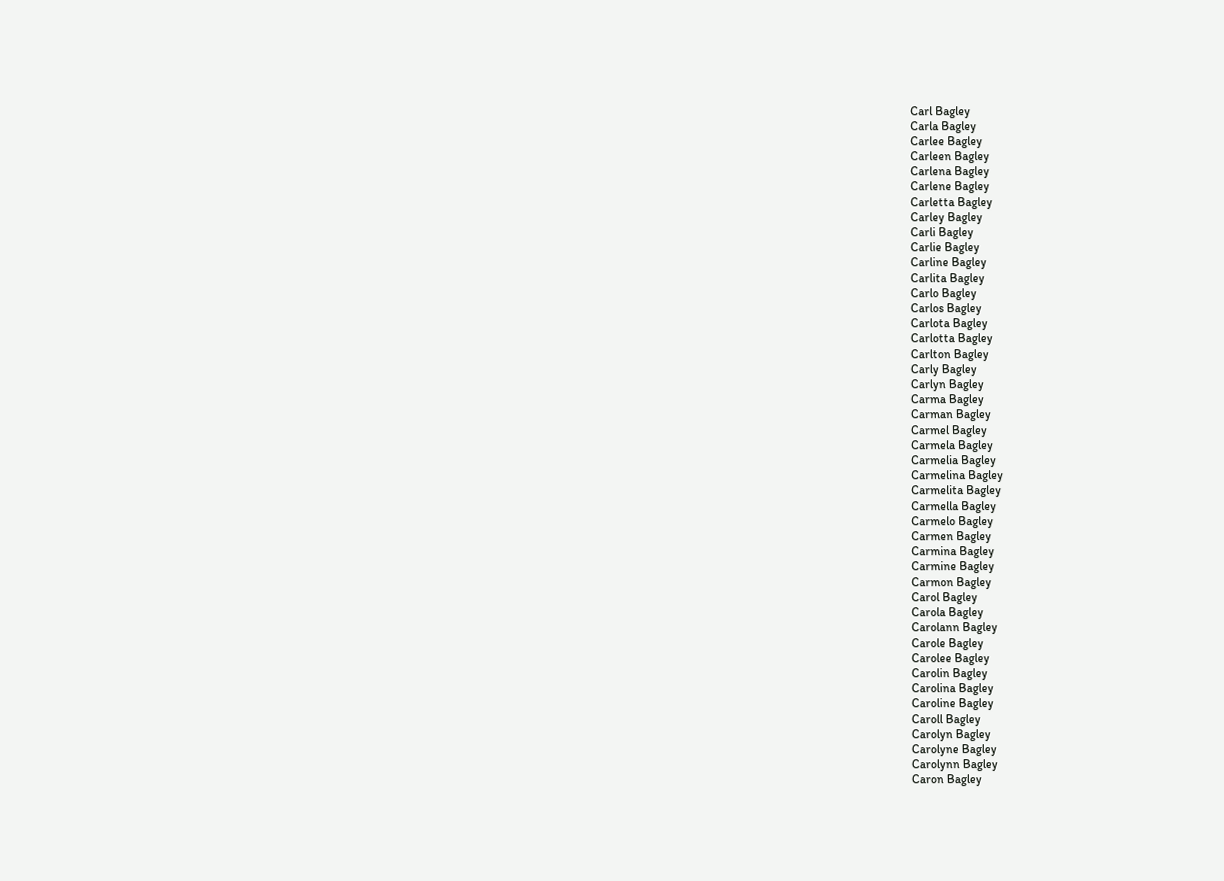Carl Bagley
Carla Bagley
Carlee Bagley
Carleen Bagley
Carlena Bagley
Carlene Bagley
Carletta Bagley
Carley Bagley
Carli Bagley
Carlie Bagley
Carline Bagley
Carlita Bagley
Carlo Bagley
Carlos Bagley
Carlota Bagley
Carlotta Bagley
Carlton Bagley
Carly Bagley
Carlyn Bagley
Carma Bagley
Carman Bagley
Carmel Bagley
Carmela Bagley
Carmelia Bagley
Carmelina Bagley
Carmelita Bagley
Carmella Bagley
Carmelo Bagley
Carmen Bagley
Carmina Bagley
Carmine Bagley
Carmon Bagley
Carol Bagley
Carola Bagley
Carolann Bagley
Carole Bagley
Carolee Bagley
Carolin Bagley
Carolina Bagley
Caroline Bagley
Caroll Bagley
Carolyn Bagley
Carolyne Bagley
Carolynn Bagley
Caron Bagley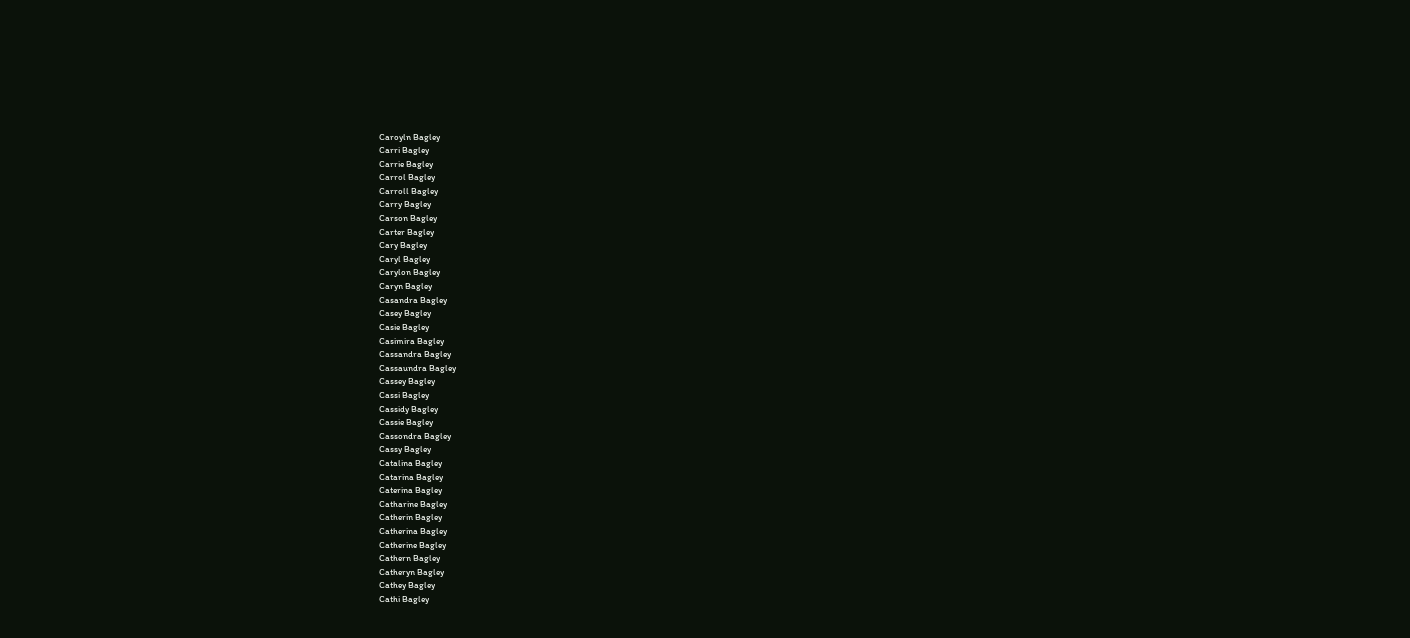Caroyln Bagley
Carri Bagley
Carrie Bagley
Carrol Bagley
Carroll Bagley
Carry Bagley
Carson Bagley
Carter Bagley
Cary Bagley
Caryl Bagley
Carylon Bagley
Caryn Bagley
Casandra Bagley
Casey Bagley
Casie Bagley
Casimira Bagley
Cassandra Bagley
Cassaundra Bagley
Cassey Bagley
Cassi Bagley
Cassidy Bagley
Cassie Bagley
Cassondra Bagley
Cassy Bagley
Catalina Bagley
Catarina Bagley
Caterina Bagley
Catharine Bagley
Catherin Bagley
Catherina Bagley
Catherine Bagley
Cathern Bagley
Catheryn Bagley
Cathey Bagley
Cathi Bagley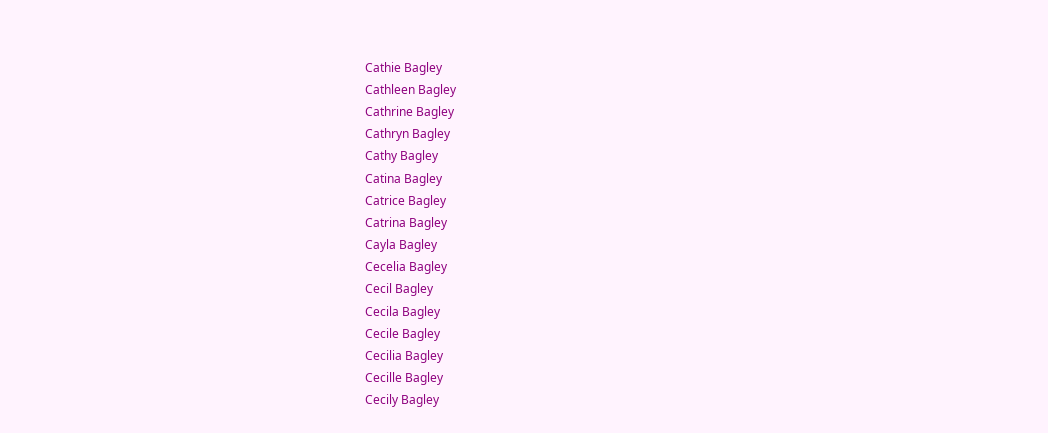Cathie Bagley
Cathleen Bagley
Cathrine Bagley
Cathryn Bagley
Cathy Bagley
Catina Bagley
Catrice Bagley
Catrina Bagley
Cayla Bagley
Cecelia Bagley
Cecil Bagley
Cecila Bagley
Cecile Bagley
Cecilia Bagley
Cecille Bagley
Cecily Bagley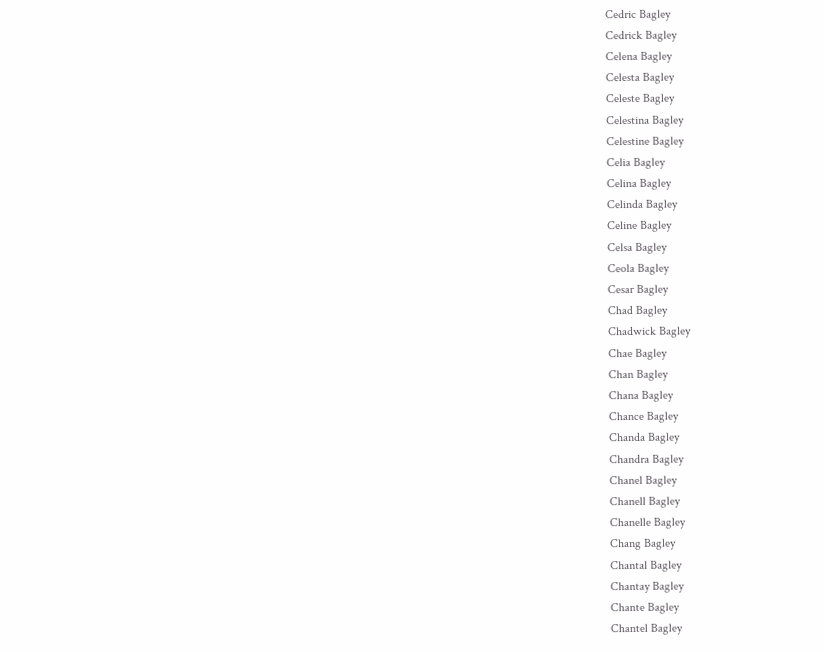Cedric Bagley
Cedrick Bagley
Celena Bagley
Celesta Bagley
Celeste Bagley
Celestina Bagley
Celestine Bagley
Celia Bagley
Celina Bagley
Celinda Bagley
Celine Bagley
Celsa Bagley
Ceola Bagley
Cesar Bagley
Chad Bagley
Chadwick Bagley
Chae Bagley
Chan Bagley
Chana Bagley
Chance Bagley
Chanda Bagley
Chandra Bagley
Chanel Bagley
Chanell Bagley
Chanelle Bagley
Chang Bagley
Chantal Bagley
Chantay Bagley
Chante Bagley
Chantel Bagley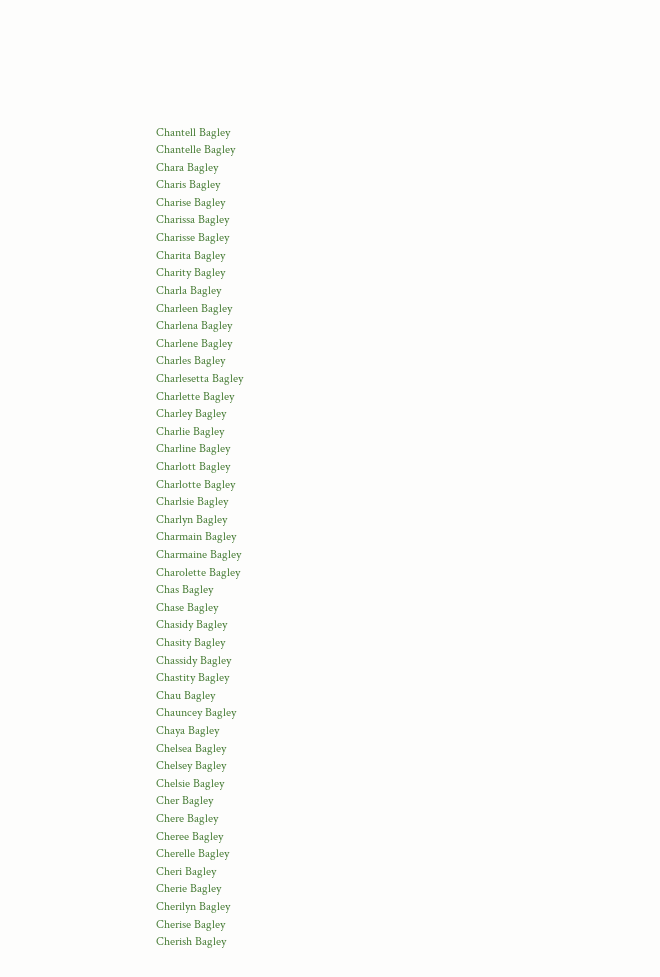Chantell Bagley
Chantelle Bagley
Chara Bagley
Charis Bagley
Charise Bagley
Charissa Bagley
Charisse Bagley
Charita Bagley
Charity Bagley
Charla Bagley
Charleen Bagley
Charlena Bagley
Charlene Bagley
Charles Bagley
Charlesetta Bagley
Charlette Bagley
Charley Bagley
Charlie Bagley
Charline Bagley
Charlott Bagley
Charlotte Bagley
Charlsie Bagley
Charlyn Bagley
Charmain Bagley
Charmaine Bagley
Charolette Bagley
Chas Bagley
Chase Bagley
Chasidy Bagley
Chasity Bagley
Chassidy Bagley
Chastity Bagley
Chau Bagley
Chauncey Bagley
Chaya Bagley
Chelsea Bagley
Chelsey Bagley
Chelsie Bagley
Cher Bagley
Chere Bagley
Cheree Bagley
Cherelle Bagley
Cheri Bagley
Cherie Bagley
Cherilyn Bagley
Cherise Bagley
Cherish Bagley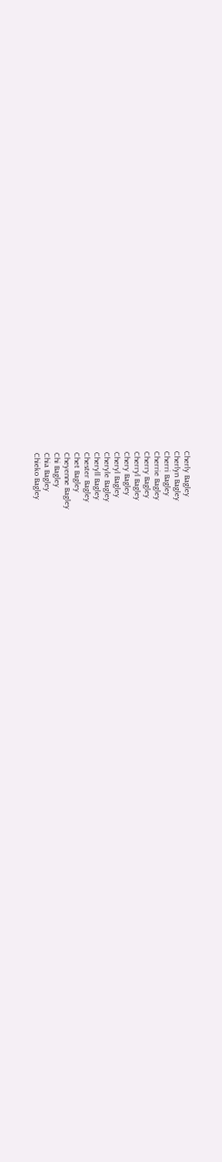Cherly Bagley
Cherlyn Bagley
Cherri Bagley
Cherrie Bagley
Cherry Bagley
Cherryl Bagley
Chery Bagley
Cheryl Bagley
Cheryle Bagley
Cheryll Bagley
Chester Bagley
Chet Bagley
Cheyenne Bagley
Chi Bagley
Chia Bagley
Chieko Bagley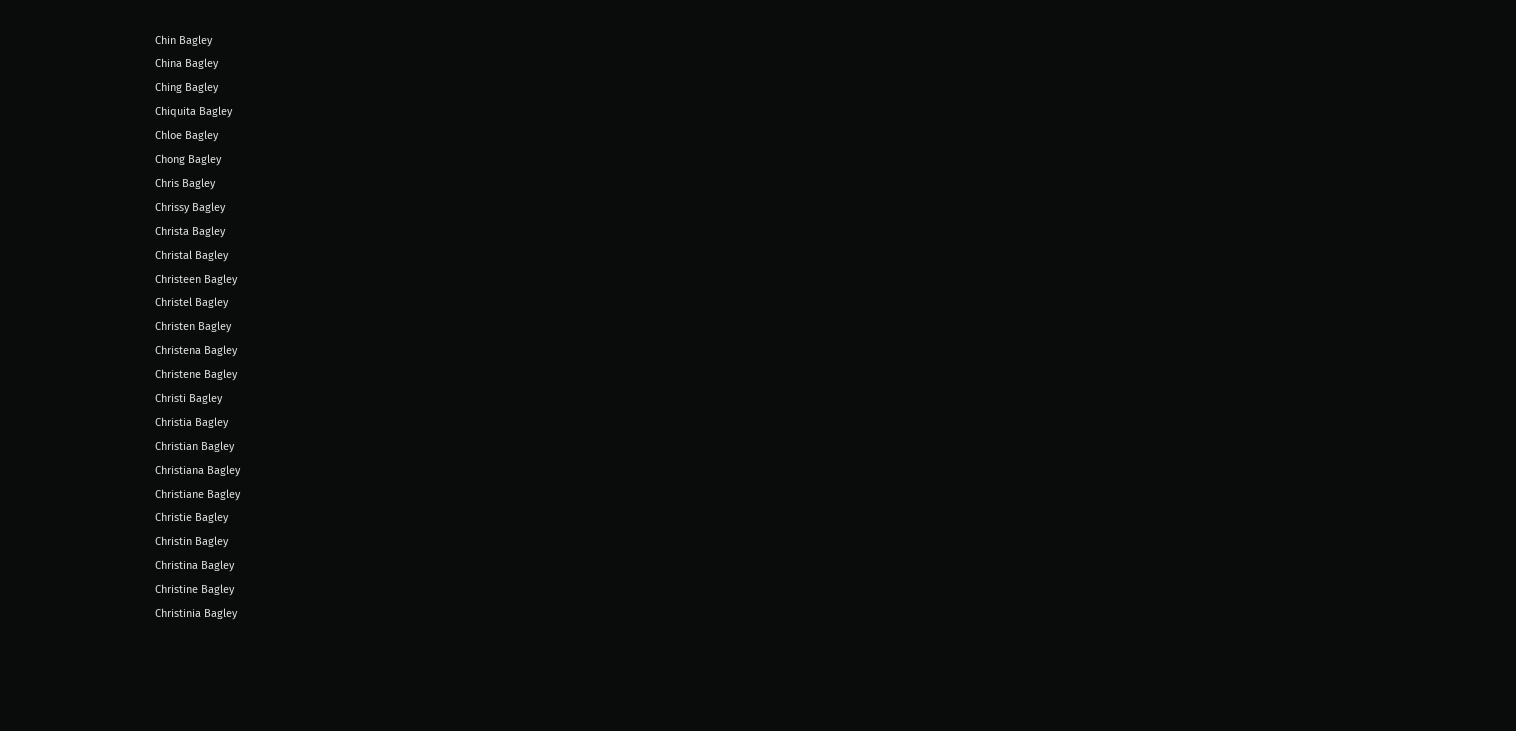Chin Bagley
China Bagley
Ching Bagley
Chiquita Bagley
Chloe Bagley
Chong Bagley
Chris Bagley
Chrissy Bagley
Christa Bagley
Christal Bagley
Christeen Bagley
Christel Bagley
Christen Bagley
Christena Bagley
Christene Bagley
Christi Bagley
Christia Bagley
Christian Bagley
Christiana Bagley
Christiane Bagley
Christie Bagley
Christin Bagley
Christina Bagley
Christine Bagley
Christinia Bagley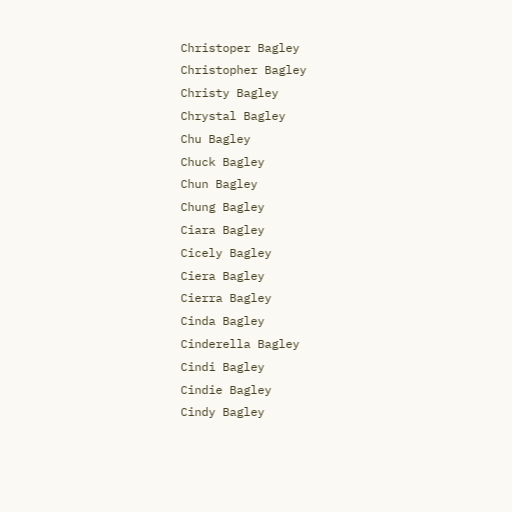Christoper Bagley
Christopher Bagley
Christy Bagley
Chrystal Bagley
Chu Bagley
Chuck Bagley
Chun Bagley
Chung Bagley
Ciara Bagley
Cicely Bagley
Ciera Bagley
Cierra Bagley
Cinda Bagley
Cinderella Bagley
Cindi Bagley
Cindie Bagley
Cindy Bagley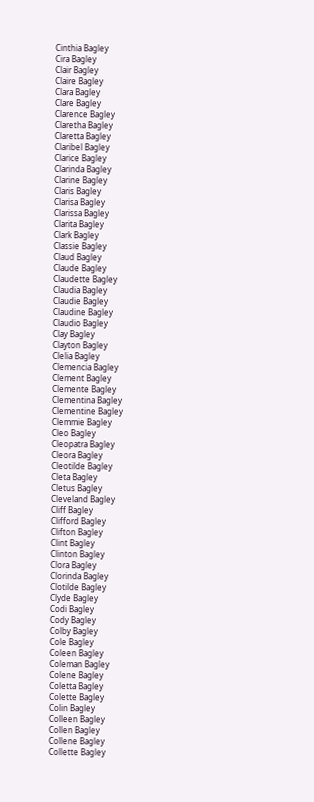Cinthia Bagley
Cira Bagley
Clair Bagley
Claire Bagley
Clara Bagley
Clare Bagley
Clarence Bagley
Claretha Bagley
Claretta Bagley
Claribel Bagley
Clarice Bagley
Clarinda Bagley
Clarine Bagley
Claris Bagley
Clarisa Bagley
Clarissa Bagley
Clarita Bagley
Clark Bagley
Classie Bagley
Claud Bagley
Claude Bagley
Claudette Bagley
Claudia Bagley
Claudie Bagley
Claudine Bagley
Claudio Bagley
Clay Bagley
Clayton Bagley
Clelia Bagley
Clemencia Bagley
Clement Bagley
Clemente Bagley
Clementina Bagley
Clementine Bagley
Clemmie Bagley
Cleo Bagley
Cleopatra Bagley
Cleora Bagley
Cleotilde Bagley
Cleta Bagley
Cletus Bagley
Cleveland Bagley
Cliff Bagley
Clifford Bagley
Clifton Bagley
Clint Bagley
Clinton Bagley
Clora Bagley
Clorinda Bagley
Clotilde Bagley
Clyde Bagley
Codi Bagley
Cody Bagley
Colby Bagley
Cole Bagley
Coleen Bagley
Coleman Bagley
Colene Bagley
Coletta Bagley
Colette Bagley
Colin Bagley
Colleen Bagley
Collen Bagley
Collene Bagley
Collette Bagley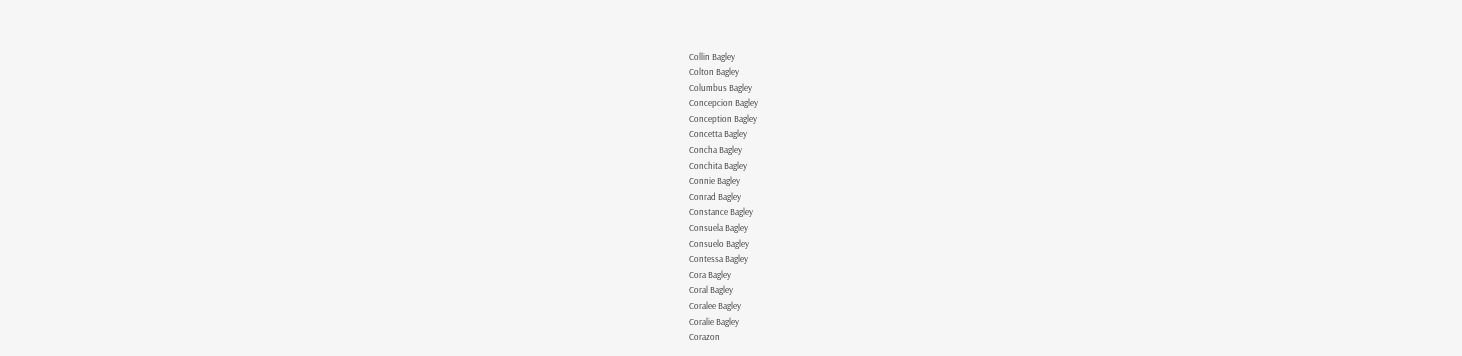Collin Bagley
Colton Bagley
Columbus Bagley
Concepcion Bagley
Conception Bagley
Concetta Bagley
Concha Bagley
Conchita Bagley
Connie Bagley
Conrad Bagley
Constance Bagley
Consuela Bagley
Consuelo Bagley
Contessa Bagley
Cora Bagley
Coral Bagley
Coralee Bagley
Coralie Bagley
Corazon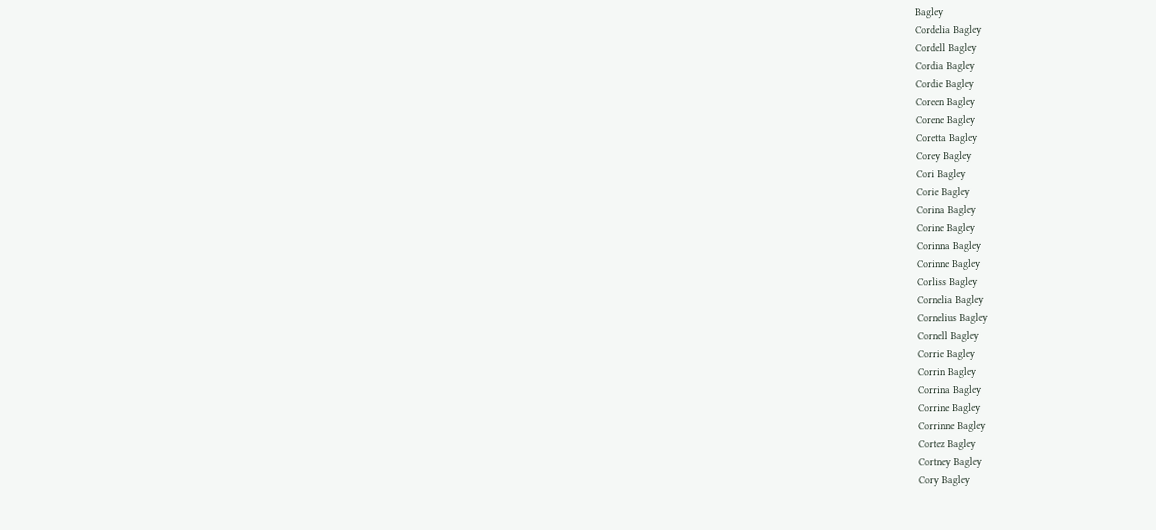Bagley
Cordelia Bagley
Cordell Bagley
Cordia Bagley
Cordie Bagley
Coreen Bagley
Corene Bagley
Coretta Bagley
Corey Bagley
Cori Bagley
Corie Bagley
Corina Bagley
Corine Bagley
Corinna Bagley
Corinne Bagley
Corliss Bagley
Cornelia Bagley
Cornelius Bagley
Cornell Bagley
Corrie Bagley
Corrin Bagley
Corrina Bagley
Corrine Bagley
Corrinne Bagley
Cortez Bagley
Cortney Bagley
Cory Bagley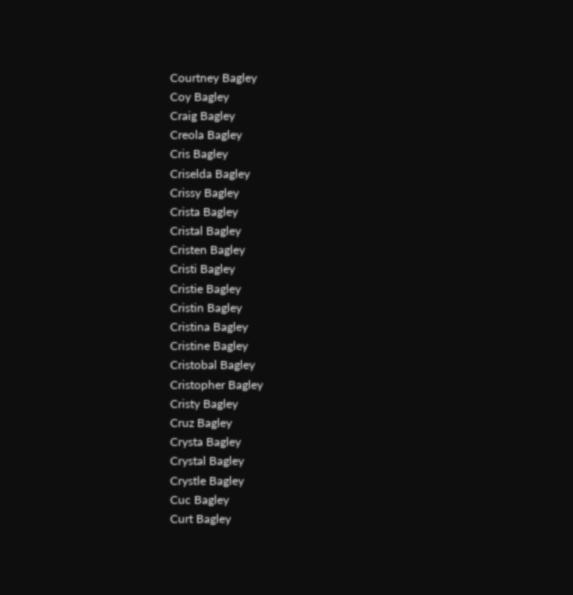Courtney Bagley
Coy Bagley
Craig Bagley
Creola Bagley
Cris Bagley
Criselda Bagley
Crissy Bagley
Crista Bagley
Cristal Bagley
Cristen Bagley
Cristi Bagley
Cristie Bagley
Cristin Bagley
Cristina Bagley
Cristine Bagley
Cristobal Bagley
Cristopher Bagley
Cristy Bagley
Cruz Bagley
Crysta Bagley
Crystal Bagley
Crystle Bagley
Cuc Bagley
Curt Bagley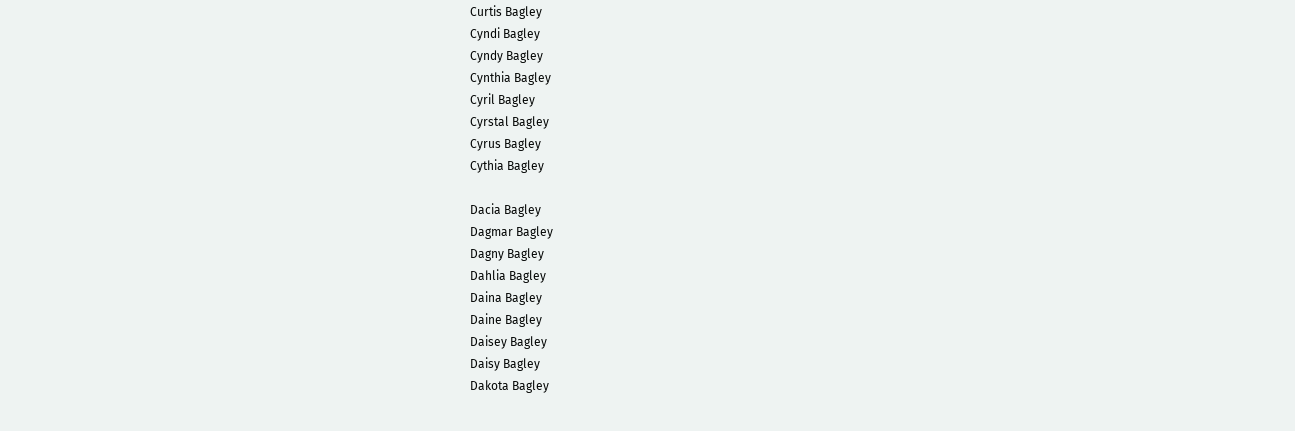Curtis Bagley
Cyndi Bagley
Cyndy Bagley
Cynthia Bagley
Cyril Bagley
Cyrstal Bagley
Cyrus Bagley
Cythia Bagley

Dacia Bagley
Dagmar Bagley
Dagny Bagley
Dahlia Bagley
Daina Bagley
Daine Bagley
Daisey Bagley
Daisy Bagley
Dakota Bagley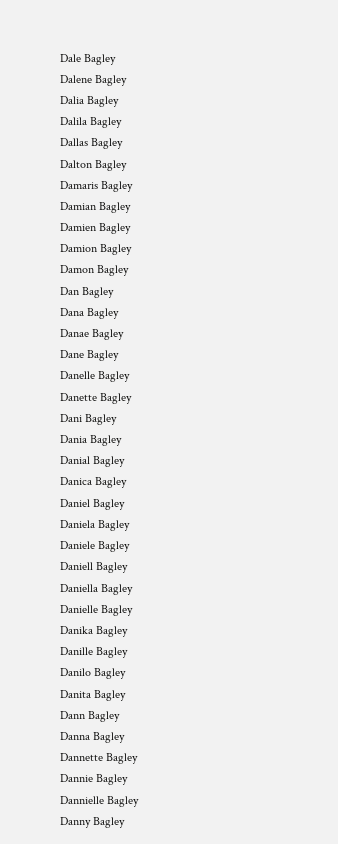Dale Bagley
Dalene Bagley
Dalia Bagley
Dalila Bagley
Dallas Bagley
Dalton Bagley
Damaris Bagley
Damian Bagley
Damien Bagley
Damion Bagley
Damon Bagley
Dan Bagley
Dana Bagley
Danae Bagley
Dane Bagley
Danelle Bagley
Danette Bagley
Dani Bagley
Dania Bagley
Danial Bagley
Danica Bagley
Daniel Bagley
Daniela Bagley
Daniele Bagley
Daniell Bagley
Daniella Bagley
Danielle Bagley
Danika Bagley
Danille Bagley
Danilo Bagley
Danita Bagley
Dann Bagley
Danna Bagley
Dannette Bagley
Dannie Bagley
Dannielle Bagley
Danny Bagley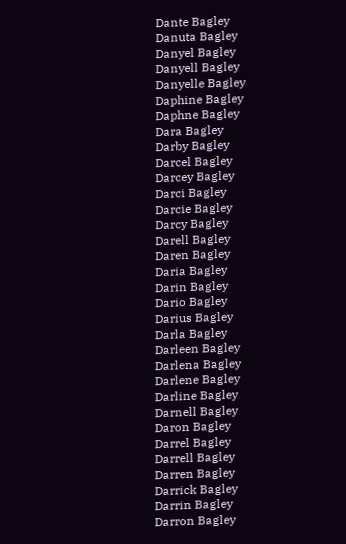Dante Bagley
Danuta Bagley
Danyel Bagley
Danyell Bagley
Danyelle Bagley
Daphine Bagley
Daphne Bagley
Dara Bagley
Darby Bagley
Darcel Bagley
Darcey Bagley
Darci Bagley
Darcie Bagley
Darcy Bagley
Darell Bagley
Daren Bagley
Daria Bagley
Darin Bagley
Dario Bagley
Darius Bagley
Darla Bagley
Darleen Bagley
Darlena Bagley
Darlene Bagley
Darline Bagley
Darnell Bagley
Daron Bagley
Darrel Bagley
Darrell Bagley
Darren Bagley
Darrick Bagley
Darrin Bagley
Darron Bagley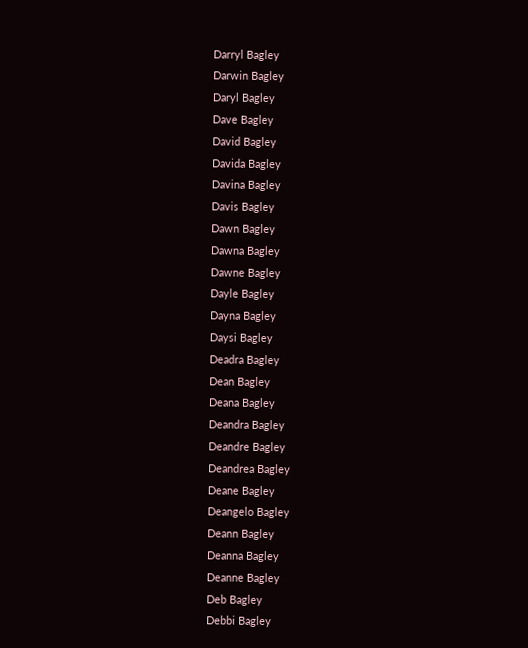Darryl Bagley
Darwin Bagley
Daryl Bagley
Dave Bagley
David Bagley
Davida Bagley
Davina Bagley
Davis Bagley
Dawn Bagley
Dawna Bagley
Dawne Bagley
Dayle Bagley
Dayna Bagley
Daysi Bagley
Deadra Bagley
Dean Bagley
Deana Bagley
Deandra Bagley
Deandre Bagley
Deandrea Bagley
Deane Bagley
Deangelo Bagley
Deann Bagley
Deanna Bagley
Deanne Bagley
Deb Bagley
Debbi Bagley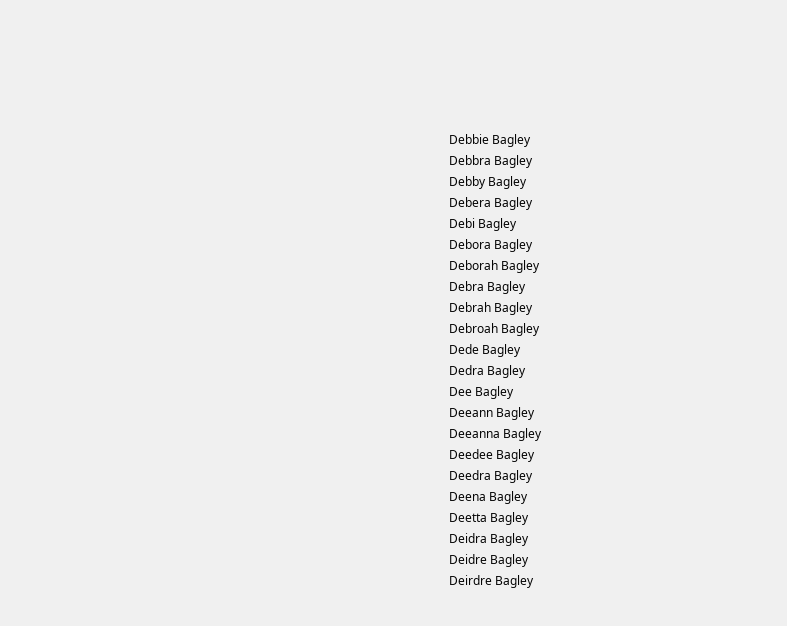Debbie Bagley
Debbra Bagley
Debby Bagley
Debera Bagley
Debi Bagley
Debora Bagley
Deborah Bagley
Debra Bagley
Debrah Bagley
Debroah Bagley
Dede Bagley
Dedra Bagley
Dee Bagley
Deeann Bagley
Deeanna Bagley
Deedee Bagley
Deedra Bagley
Deena Bagley
Deetta Bagley
Deidra Bagley
Deidre Bagley
Deirdre Bagley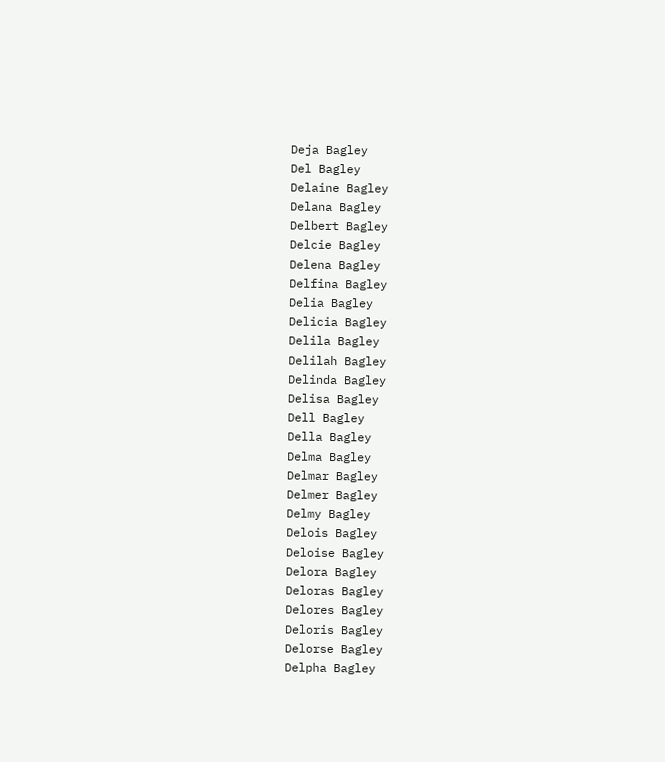Deja Bagley
Del Bagley
Delaine Bagley
Delana Bagley
Delbert Bagley
Delcie Bagley
Delena Bagley
Delfina Bagley
Delia Bagley
Delicia Bagley
Delila Bagley
Delilah Bagley
Delinda Bagley
Delisa Bagley
Dell Bagley
Della Bagley
Delma Bagley
Delmar Bagley
Delmer Bagley
Delmy Bagley
Delois Bagley
Deloise Bagley
Delora Bagley
Deloras Bagley
Delores Bagley
Deloris Bagley
Delorse Bagley
Delpha Bagley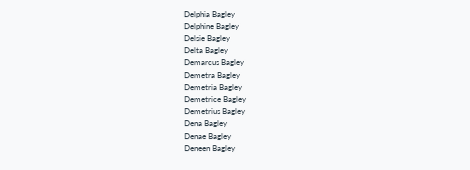Delphia Bagley
Delphine Bagley
Delsie Bagley
Delta Bagley
Demarcus Bagley
Demetra Bagley
Demetria Bagley
Demetrice Bagley
Demetrius Bagley
Dena Bagley
Denae Bagley
Deneen Bagley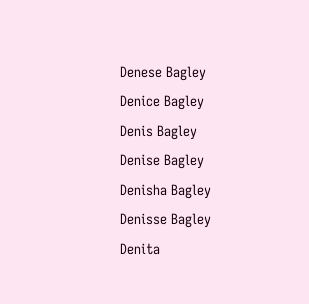Denese Bagley
Denice Bagley
Denis Bagley
Denise Bagley
Denisha Bagley
Denisse Bagley
Denita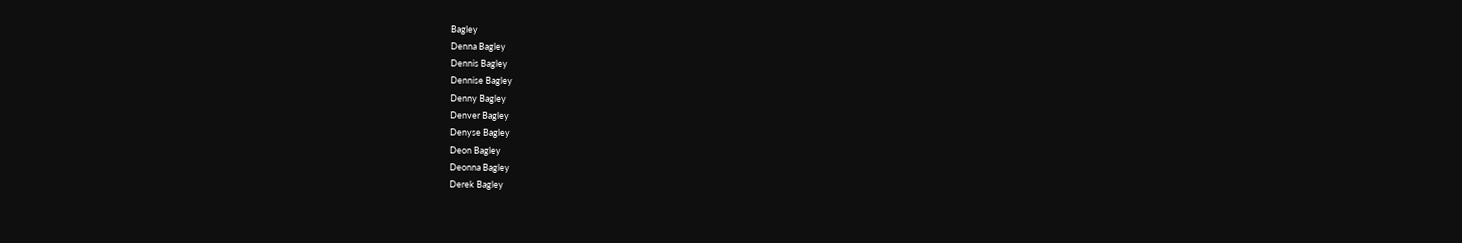Bagley
Denna Bagley
Dennis Bagley
Dennise Bagley
Denny Bagley
Denver Bagley
Denyse Bagley
Deon Bagley
Deonna Bagley
Derek Bagley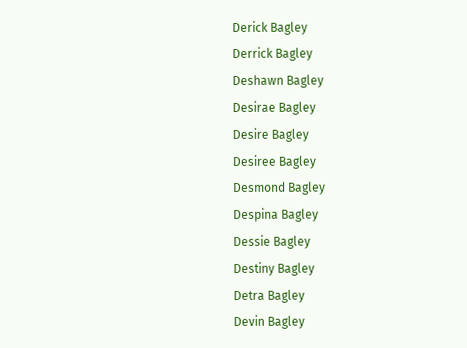Derick Bagley
Derrick Bagley
Deshawn Bagley
Desirae Bagley
Desire Bagley
Desiree Bagley
Desmond Bagley
Despina Bagley
Dessie Bagley
Destiny Bagley
Detra Bagley
Devin Bagley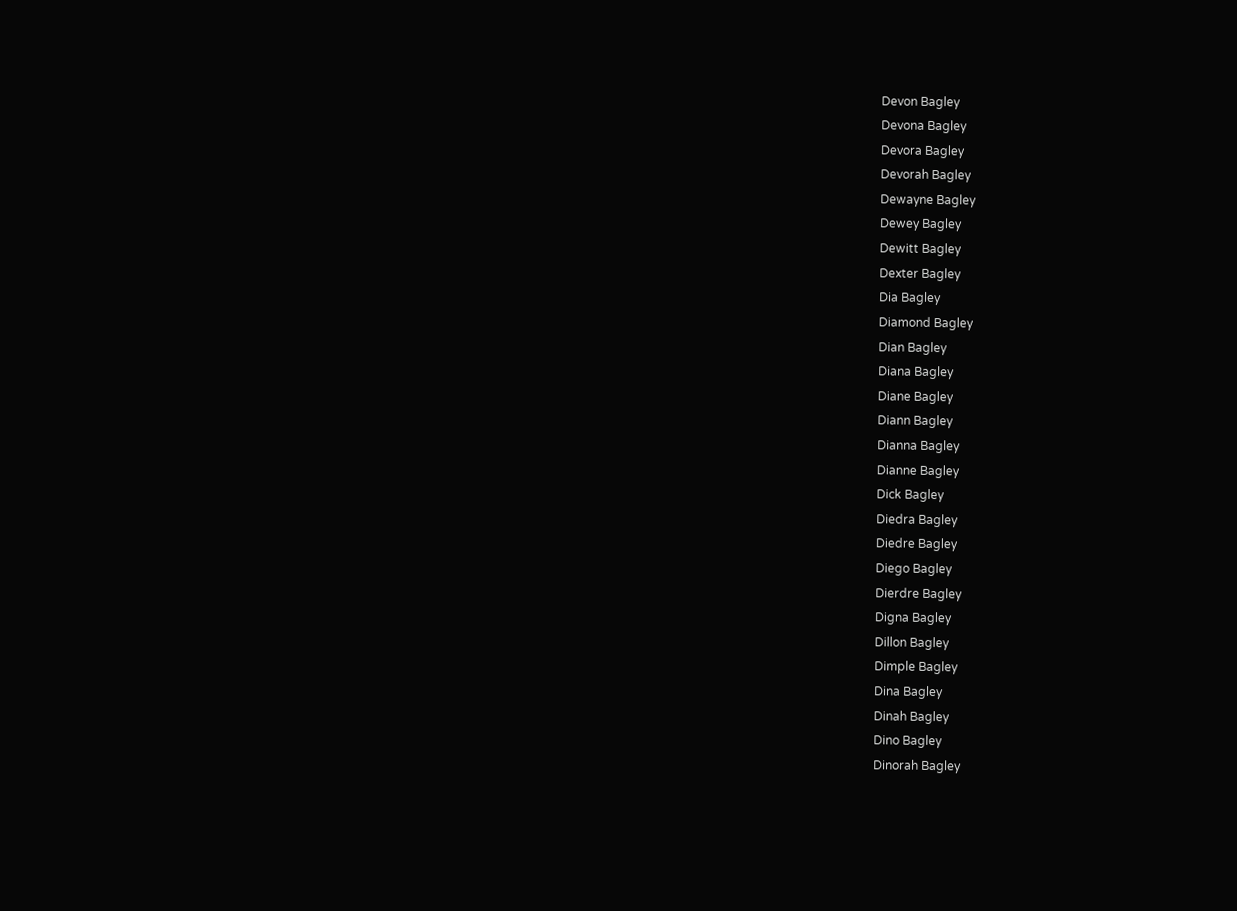Devon Bagley
Devona Bagley
Devora Bagley
Devorah Bagley
Dewayne Bagley
Dewey Bagley
Dewitt Bagley
Dexter Bagley
Dia Bagley
Diamond Bagley
Dian Bagley
Diana Bagley
Diane Bagley
Diann Bagley
Dianna Bagley
Dianne Bagley
Dick Bagley
Diedra Bagley
Diedre Bagley
Diego Bagley
Dierdre Bagley
Digna Bagley
Dillon Bagley
Dimple Bagley
Dina Bagley
Dinah Bagley
Dino Bagley
Dinorah Bagley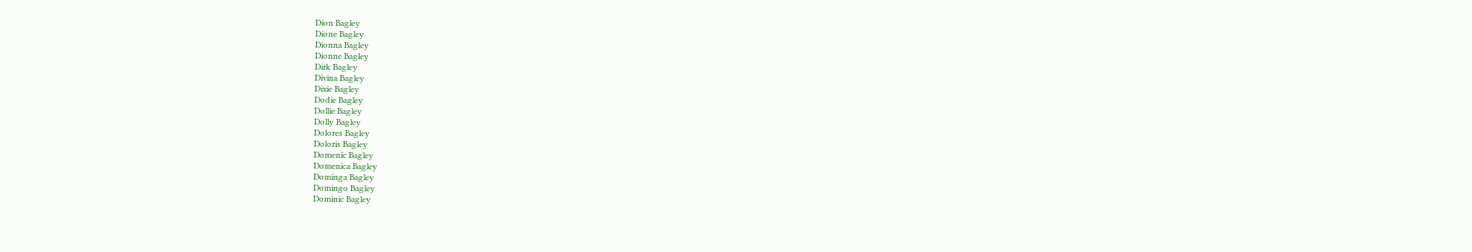Dion Bagley
Dione Bagley
Dionna Bagley
Dionne Bagley
Dirk Bagley
Divina Bagley
Dixie Bagley
Dodie Bagley
Dollie Bagley
Dolly Bagley
Dolores Bagley
Doloris Bagley
Domenic Bagley
Domenica Bagley
Dominga Bagley
Domingo Bagley
Dominic Bagley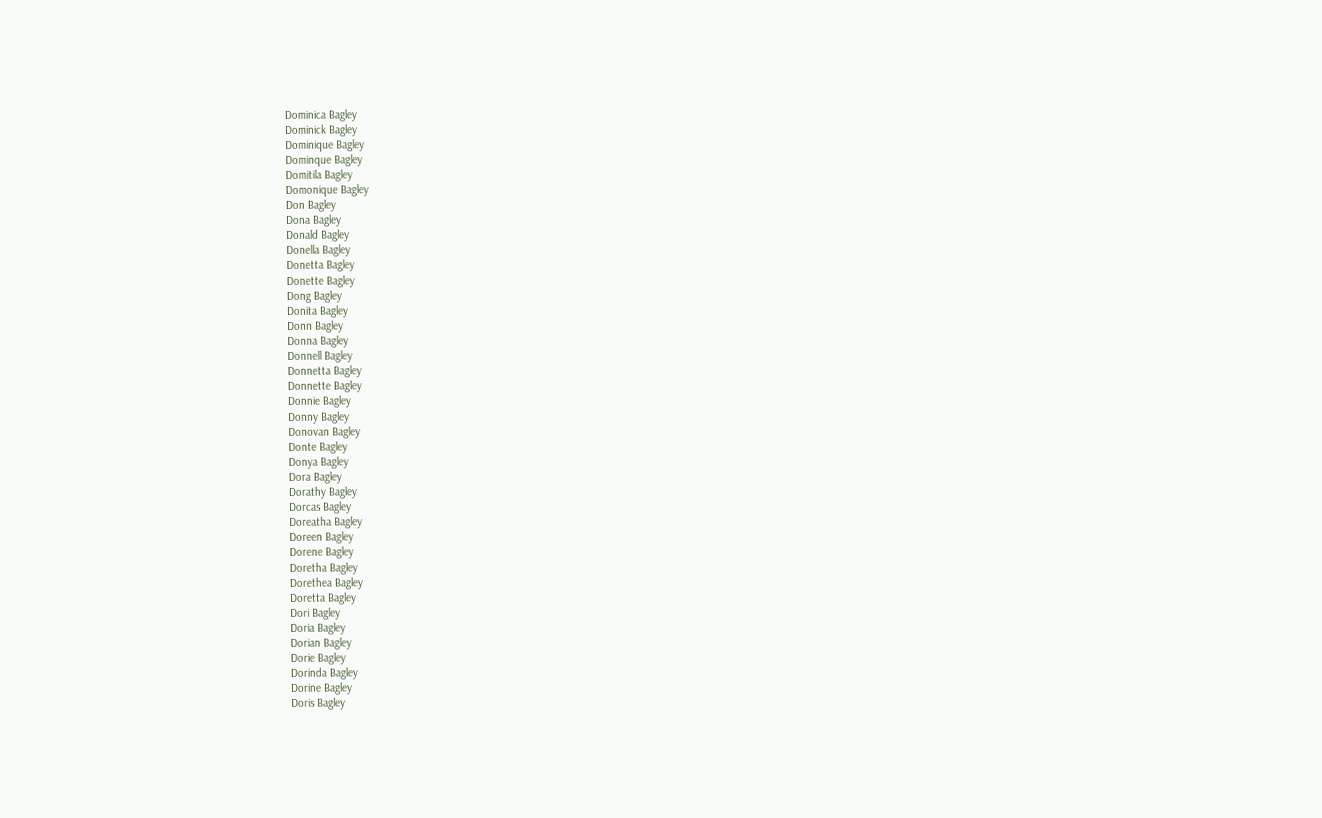Dominica Bagley
Dominick Bagley
Dominique Bagley
Dominque Bagley
Domitila Bagley
Domonique Bagley
Don Bagley
Dona Bagley
Donald Bagley
Donella Bagley
Donetta Bagley
Donette Bagley
Dong Bagley
Donita Bagley
Donn Bagley
Donna Bagley
Donnell Bagley
Donnetta Bagley
Donnette Bagley
Donnie Bagley
Donny Bagley
Donovan Bagley
Donte Bagley
Donya Bagley
Dora Bagley
Dorathy Bagley
Dorcas Bagley
Doreatha Bagley
Doreen Bagley
Dorene Bagley
Doretha Bagley
Dorethea Bagley
Doretta Bagley
Dori Bagley
Doria Bagley
Dorian Bagley
Dorie Bagley
Dorinda Bagley
Dorine Bagley
Doris Bagley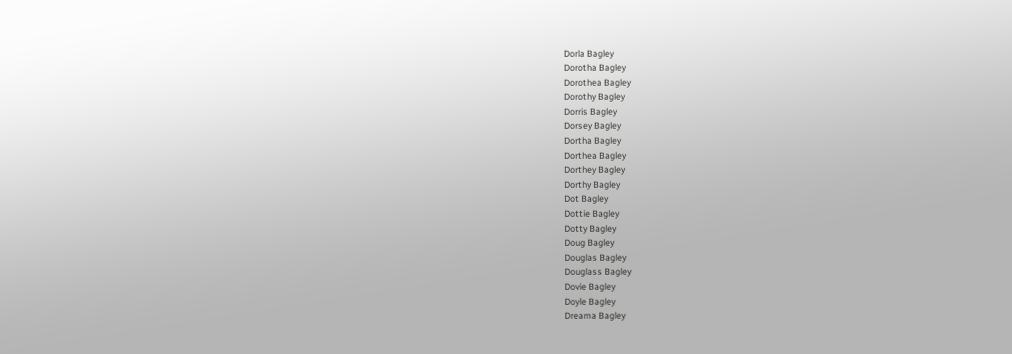Dorla Bagley
Dorotha Bagley
Dorothea Bagley
Dorothy Bagley
Dorris Bagley
Dorsey Bagley
Dortha Bagley
Dorthea Bagley
Dorthey Bagley
Dorthy Bagley
Dot Bagley
Dottie Bagley
Dotty Bagley
Doug Bagley
Douglas Bagley
Douglass Bagley
Dovie Bagley
Doyle Bagley
Dreama Bagley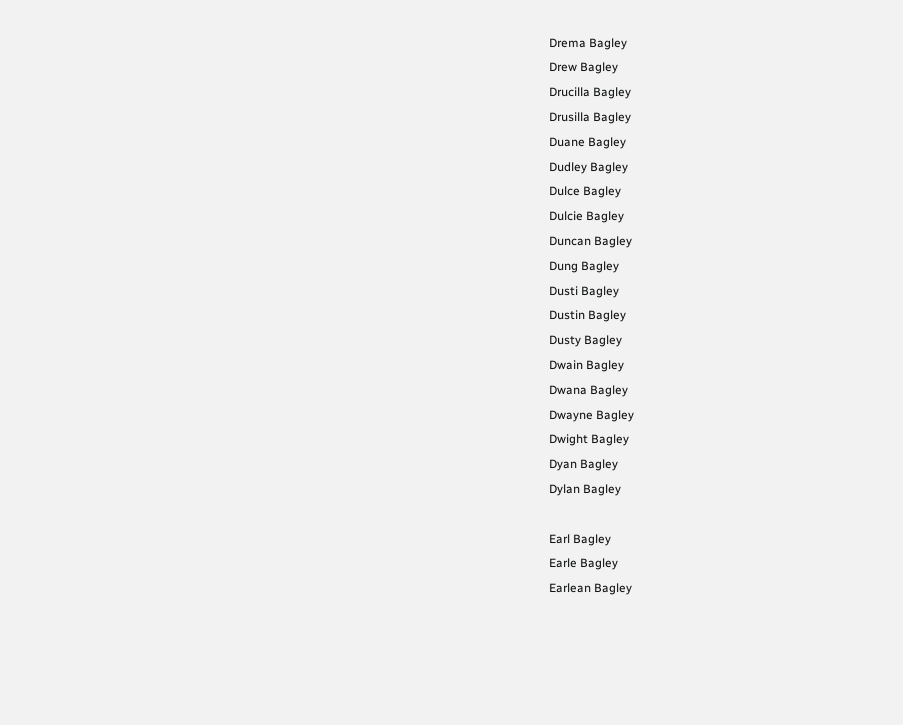Drema Bagley
Drew Bagley
Drucilla Bagley
Drusilla Bagley
Duane Bagley
Dudley Bagley
Dulce Bagley
Dulcie Bagley
Duncan Bagley
Dung Bagley
Dusti Bagley
Dustin Bagley
Dusty Bagley
Dwain Bagley
Dwana Bagley
Dwayne Bagley
Dwight Bagley
Dyan Bagley
Dylan Bagley

Earl Bagley
Earle Bagley
Earlean Bagley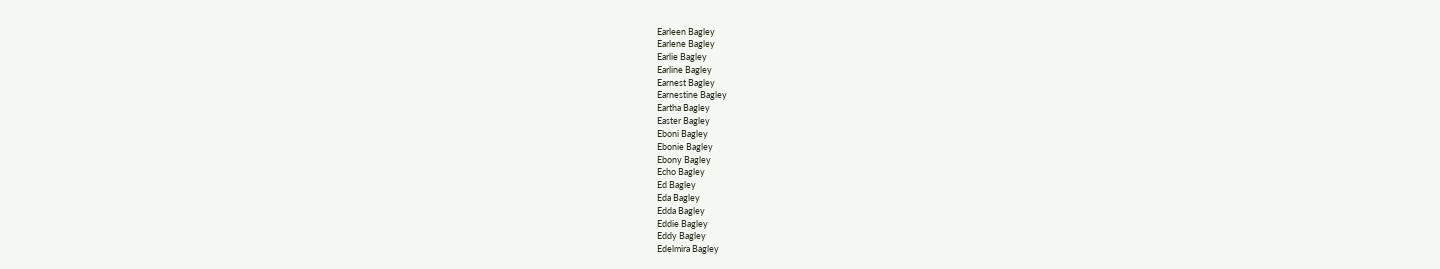Earleen Bagley
Earlene Bagley
Earlie Bagley
Earline Bagley
Earnest Bagley
Earnestine Bagley
Eartha Bagley
Easter Bagley
Eboni Bagley
Ebonie Bagley
Ebony Bagley
Echo Bagley
Ed Bagley
Eda Bagley
Edda Bagley
Eddie Bagley
Eddy Bagley
Edelmira Bagley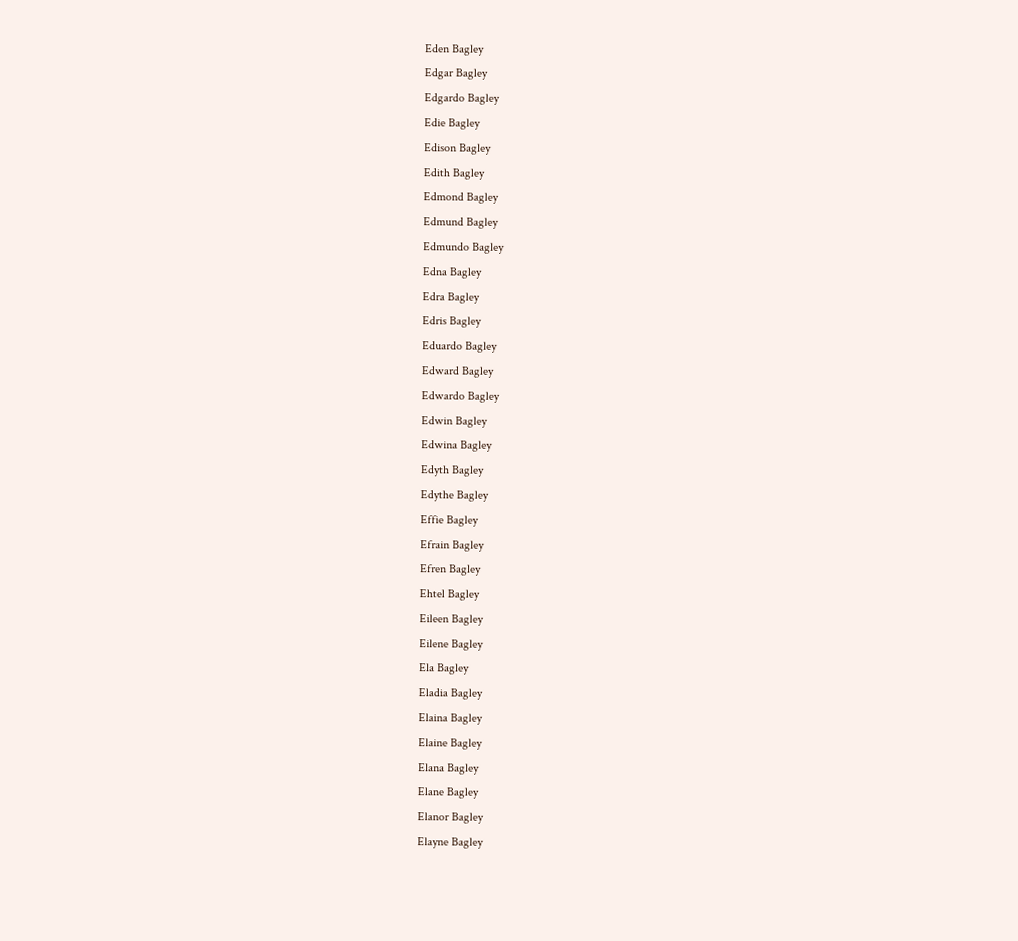Eden Bagley
Edgar Bagley
Edgardo Bagley
Edie Bagley
Edison Bagley
Edith Bagley
Edmond Bagley
Edmund Bagley
Edmundo Bagley
Edna Bagley
Edra Bagley
Edris Bagley
Eduardo Bagley
Edward Bagley
Edwardo Bagley
Edwin Bagley
Edwina Bagley
Edyth Bagley
Edythe Bagley
Effie Bagley
Efrain Bagley
Efren Bagley
Ehtel Bagley
Eileen Bagley
Eilene Bagley
Ela Bagley
Eladia Bagley
Elaina Bagley
Elaine Bagley
Elana Bagley
Elane Bagley
Elanor Bagley
Elayne Bagley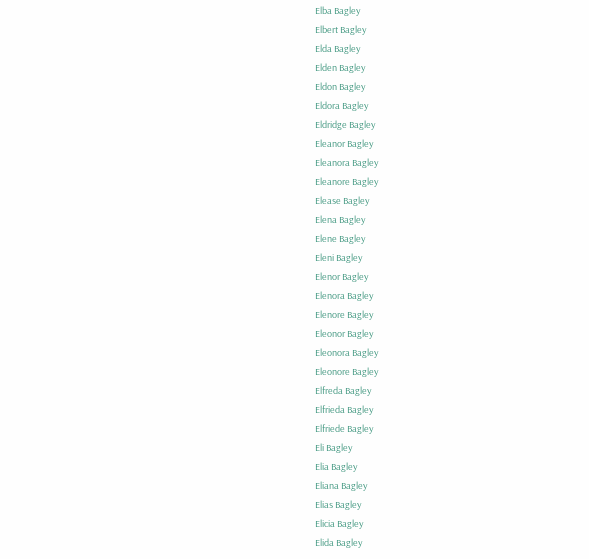Elba Bagley
Elbert Bagley
Elda Bagley
Elden Bagley
Eldon Bagley
Eldora Bagley
Eldridge Bagley
Eleanor Bagley
Eleanora Bagley
Eleanore Bagley
Elease Bagley
Elena Bagley
Elene Bagley
Eleni Bagley
Elenor Bagley
Elenora Bagley
Elenore Bagley
Eleonor Bagley
Eleonora Bagley
Eleonore Bagley
Elfreda Bagley
Elfrieda Bagley
Elfriede Bagley
Eli Bagley
Elia Bagley
Eliana Bagley
Elias Bagley
Elicia Bagley
Elida Bagley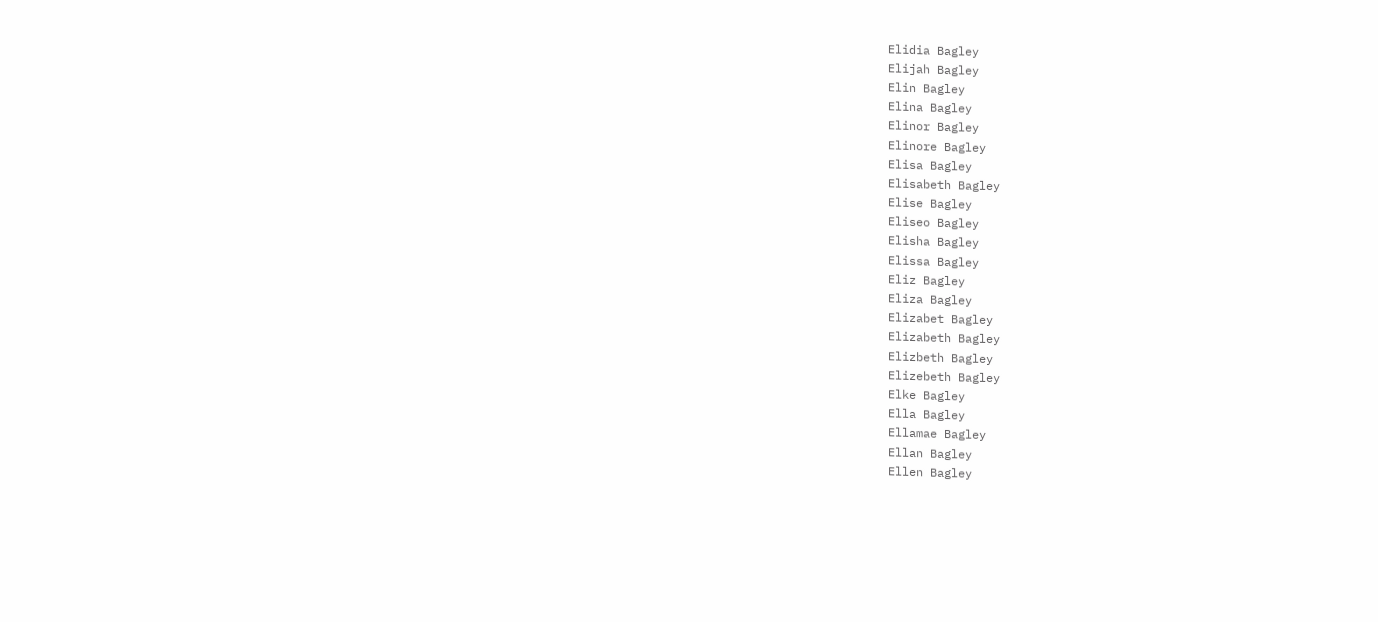Elidia Bagley
Elijah Bagley
Elin Bagley
Elina Bagley
Elinor Bagley
Elinore Bagley
Elisa Bagley
Elisabeth Bagley
Elise Bagley
Eliseo Bagley
Elisha Bagley
Elissa Bagley
Eliz Bagley
Eliza Bagley
Elizabet Bagley
Elizabeth Bagley
Elizbeth Bagley
Elizebeth Bagley
Elke Bagley
Ella Bagley
Ellamae Bagley
Ellan Bagley
Ellen Bagley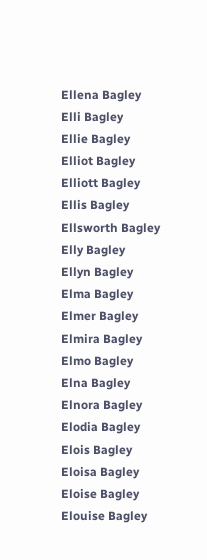Ellena Bagley
Elli Bagley
Ellie Bagley
Elliot Bagley
Elliott Bagley
Ellis Bagley
Ellsworth Bagley
Elly Bagley
Ellyn Bagley
Elma Bagley
Elmer Bagley
Elmira Bagley
Elmo Bagley
Elna Bagley
Elnora Bagley
Elodia Bagley
Elois Bagley
Eloisa Bagley
Eloise Bagley
Elouise Bagley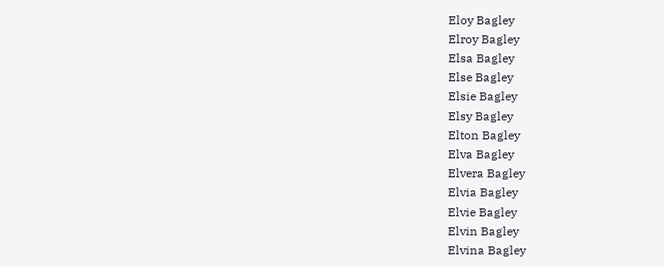Eloy Bagley
Elroy Bagley
Elsa Bagley
Else Bagley
Elsie Bagley
Elsy Bagley
Elton Bagley
Elva Bagley
Elvera Bagley
Elvia Bagley
Elvie Bagley
Elvin Bagley
Elvina Bagley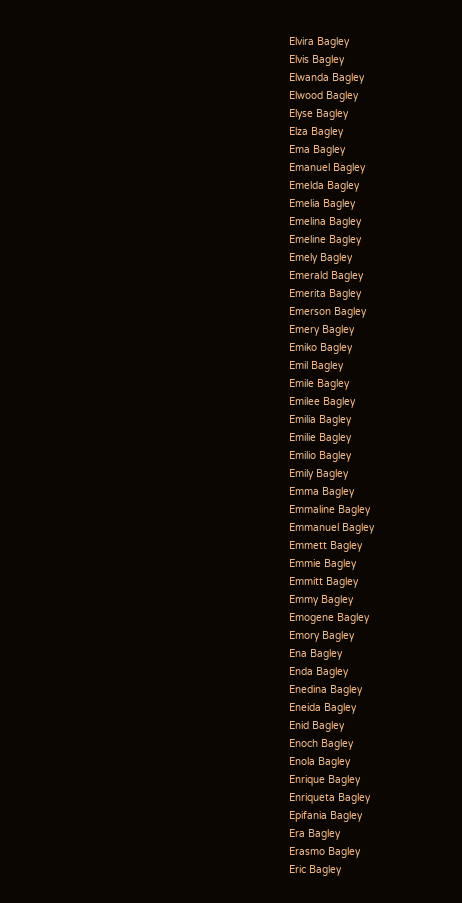Elvira Bagley
Elvis Bagley
Elwanda Bagley
Elwood Bagley
Elyse Bagley
Elza Bagley
Ema Bagley
Emanuel Bagley
Emelda Bagley
Emelia Bagley
Emelina Bagley
Emeline Bagley
Emely Bagley
Emerald Bagley
Emerita Bagley
Emerson Bagley
Emery Bagley
Emiko Bagley
Emil Bagley
Emile Bagley
Emilee Bagley
Emilia Bagley
Emilie Bagley
Emilio Bagley
Emily Bagley
Emma Bagley
Emmaline Bagley
Emmanuel Bagley
Emmett Bagley
Emmie Bagley
Emmitt Bagley
Emmy Bagley
Emogene Bagley
Emory Bagley
Ena Bagley
Enda Bagley
Enedina Bagley
Eneida Bagley
Enid Bagley
Enoch Bagley
Enola Bagley
Enrique Bagley
Enriqueta Bagley
Epifania Bagley
Era Bagley
Erasmo Bagley
Eric Bagley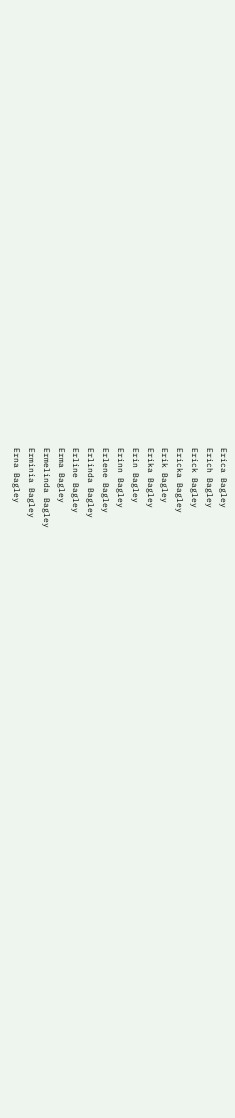Erica Bagley
Erich Bagley
Erick Bagley
Ericka Bagley
Erik Bagley
Erika Bagley
Erin Bagley
Erinn Bagley
Erlene Bagley
Erlinda Bagley
Erline Bagley
Erma Bagley
Ermelinda Bagley
Erminia Bagley
Erna Bagley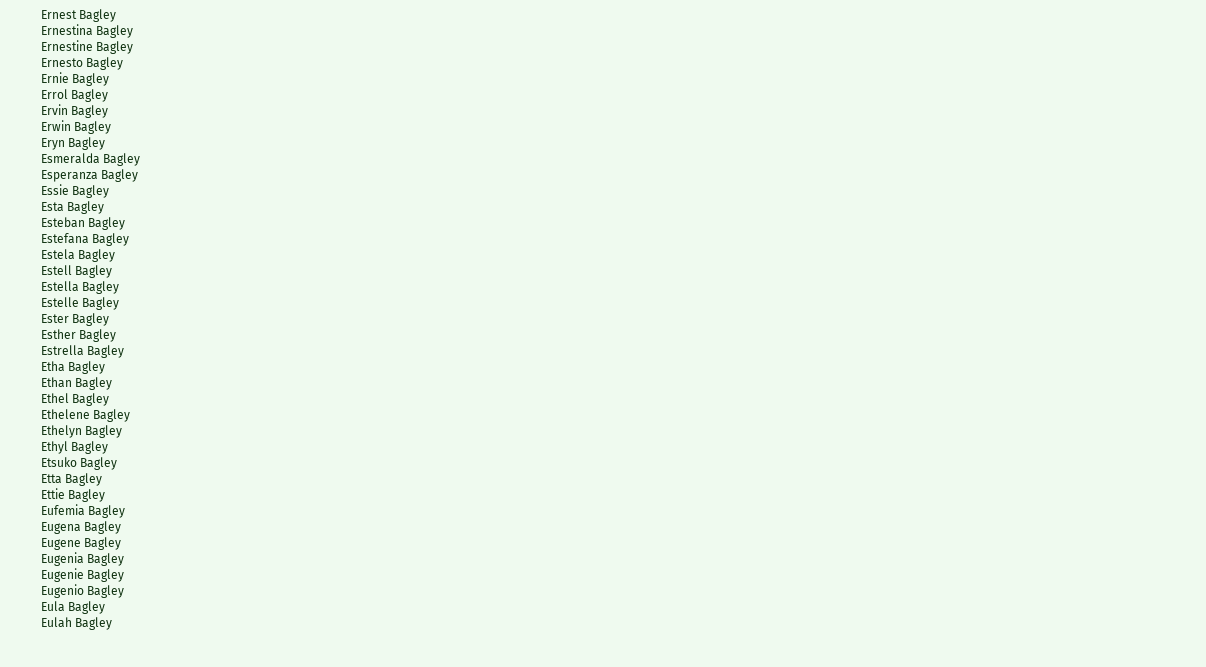Ernest Bagley
Ernestina Bagley
Ernestine Bagley
Ernesto Bagley
Ernie Bagley
Errol Bagley
Ervin Bagley
Erwin Bagley
Eryn Bagley
Esmeralda Bagley
Esperanza Bagley
Essie Bagley
Esta Bagley
Esteban Bagley
Estefana Bagley
Estela Bagley
Estell Bagley
Estella Bagley
Estelle Bagley
Ester Bagley
Esther Bagley
Estrella Bagley
Etha Bagley
Ethan Bagley
Ethel Bagley
Ethelene Bagley
Ethelyn Bagley
Ethyl Bagley
Etsuko Bagley
Etta Bagley
Ettie Bagley
Eufemia Bagley
Eugena Bagley
Eugene Bagley
Eugenia Bagley
Eugenie Bagley
Eugenio Bagley
Eula Bagley
Eulah Bagley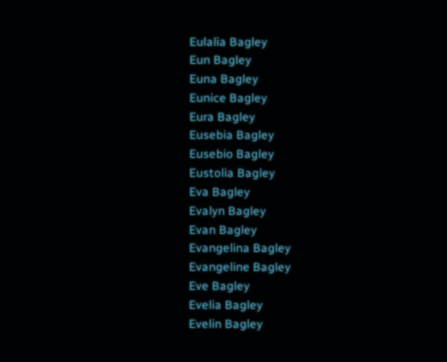Eulalia Bagley
Eun Bagley
Euna Bagley
Eunice Bagley
Eura Bagley
Eusebia Bagley
Eusebio Bagley
Eustolia Bagley
Eva Bagley
Evalyn Bagley
Evan Bagley
Evangelina Bagley
Evangeline Bagley
Eve Bagley
Evelia Bagley
Evelin Bagley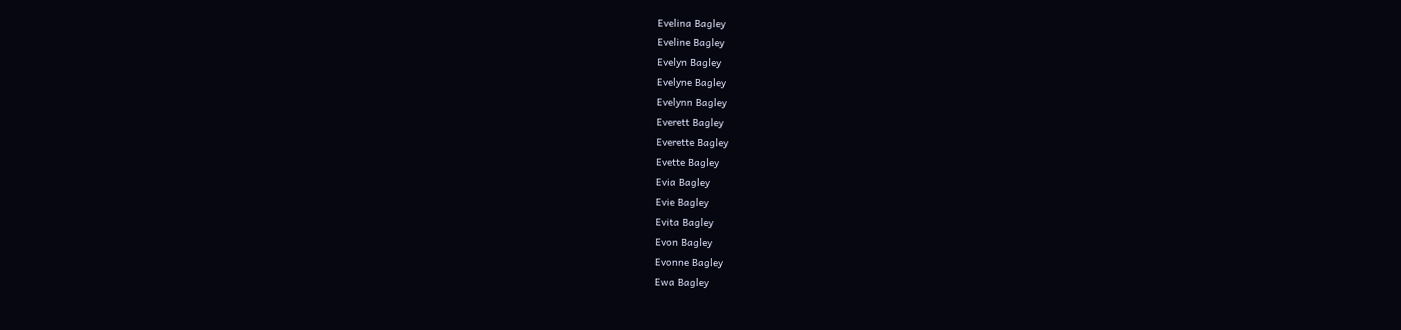Evelina Bagley
Eveline Bagley
Evelyn Bagley
Evelyne Bagley
Evelynn Bagley
Everett Bagley
Everette Bagley
Evette Bagley
Evia Bagley
Evie Bagley
Evita Bagley
Evon Bagley
Evonne Bagley
Ewa Bagley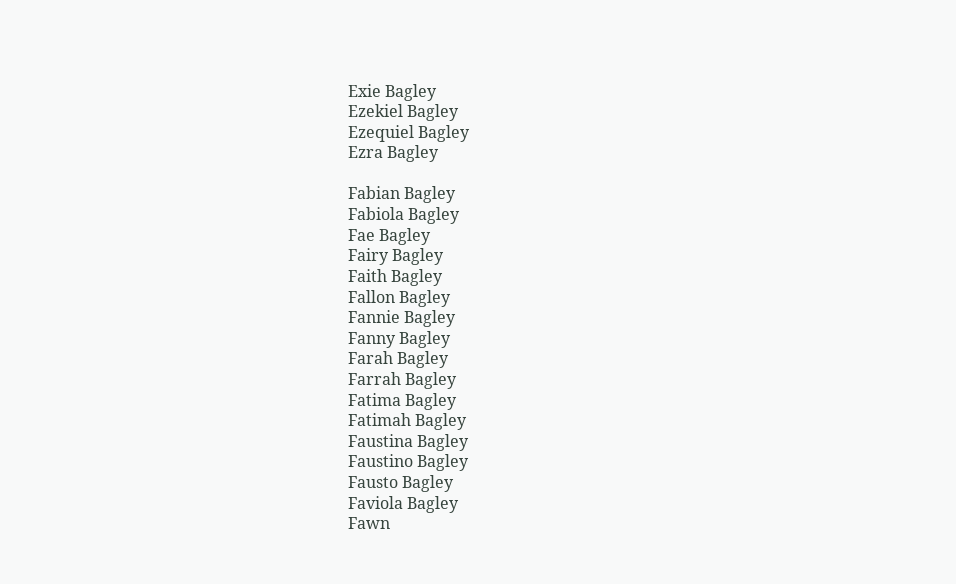Exie Bagley
Ezekiel Bagley
Ezequiel Bagley
Ezra Bagley

Fabian Bagley
Fabiola Bagley
Fae Bagley
Fairy Bagley
Faith Bagley
Fallon Bagley
Fannie Bagley
Fanny Bagley
Farah Bagley
Farrah Bagley
Fatima Bagley
Fatimah Bagley
Faustina Bagley
Faustino Bagley
Fausto Bagley
Faviola Bagley
Fawn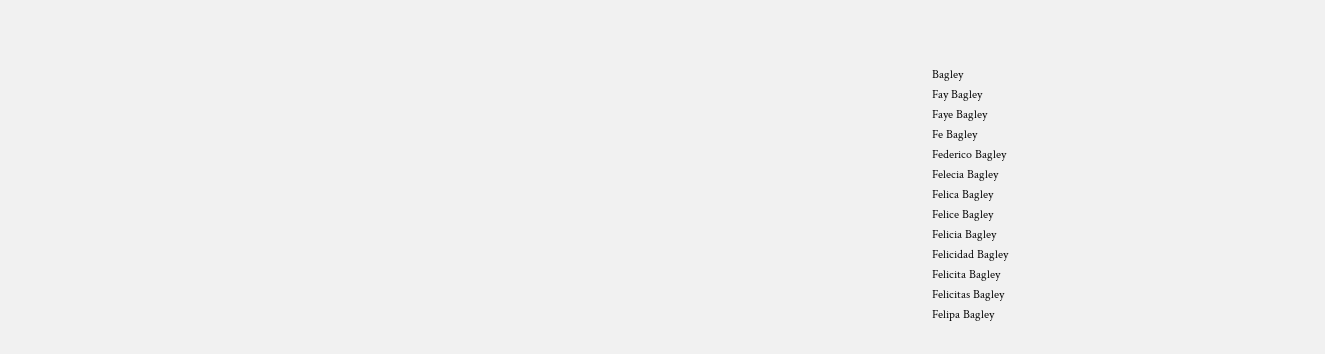Bagley
Fay Bagley
Faye Bagley
Fe Bagley
Federico Bagley
Felecia Bagley
Felica Bagley
Felice Bagley
Felicia Bagley
Felicidad Bagley
Felicita Bagley
Felicitas Bagley
Felipa Bagley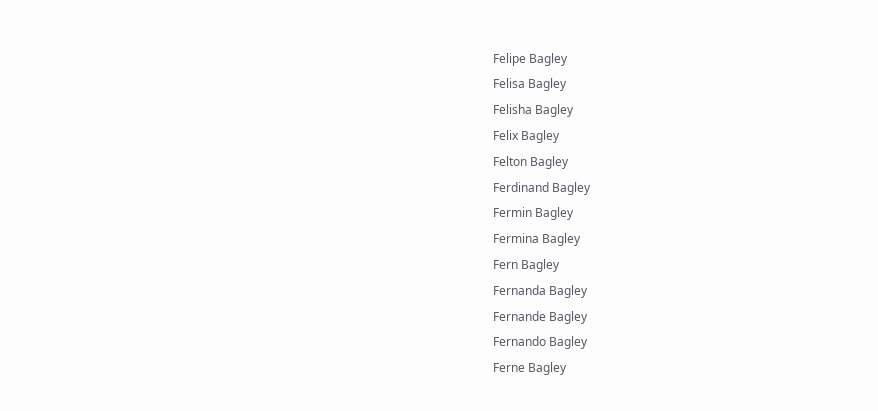Felipe Bagley
Felisa Bagley
Felisha Bagley
Felix Bagley
Felton Bagley
Ferdinand Bagley
Fermin Bagley
Fermina Bagley
Fern Bagley
Fernanda Bagley
Fernande Bagley
Fernando Bagley
Ferne Bagley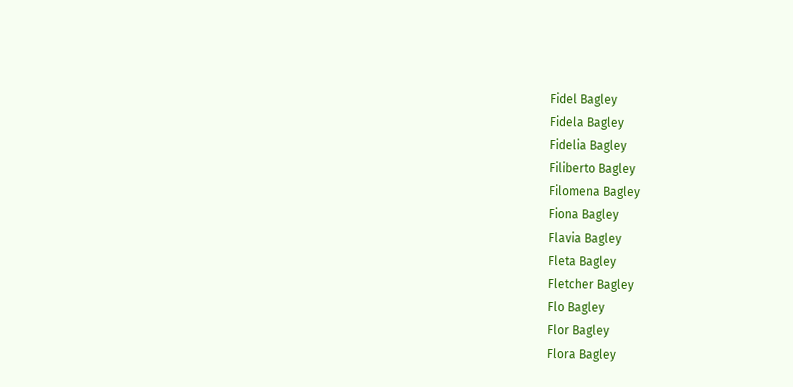Fidel Bagley
Fidela Bagley
Fidelia Bagley
Filiberto Bagley
Filomena Bagley
Fiona Bagley
Flavia Bagley
Fleta Bagley
Fletcher Bagley
Flo Bagley
Flor Bagley
Flora Bagley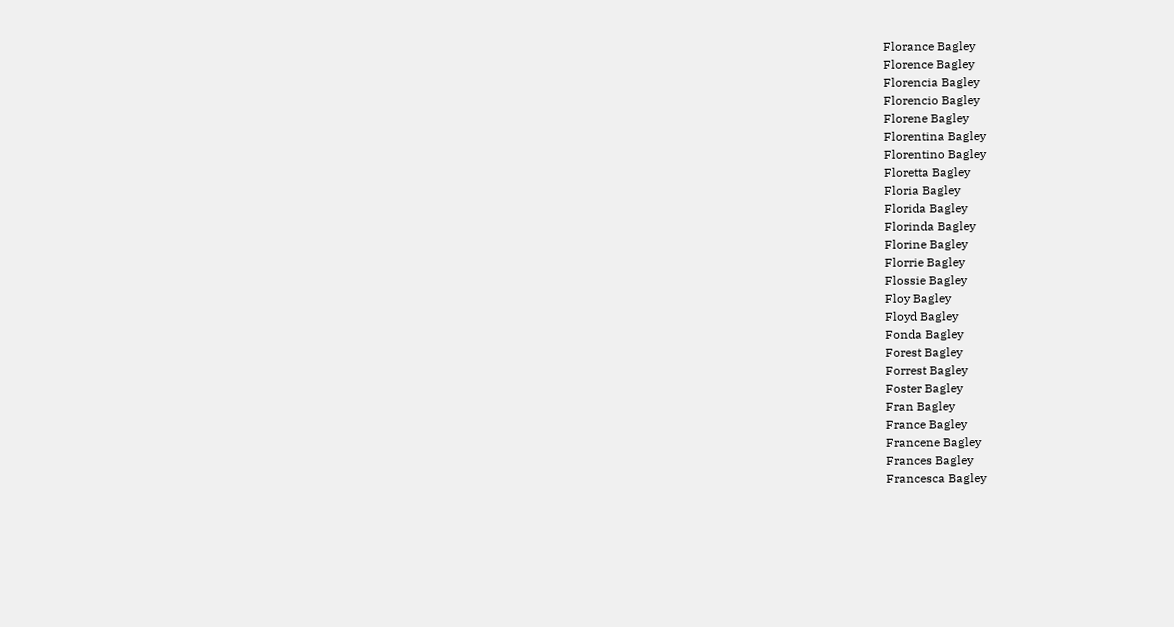Florance Bagley
Florence Bagley
Florencia Bagley
Florencio Bagley
Florene Bagley
Florentina Bagley
Florentino Bagley
Floretta Bagley
Floria Bagley
Florida Bagley
Florinda Bagley
Florine Bagley
Florrie Bagley
Flossie Bagley
Floy Bagley
Floyd Bagley
Fonda Bagley
Forest Bagley
Forrest Bagley
Foster Bagley
Fran Bagley
France Bagley
Francene Bagley
Frances Bagley
Francesca Bagley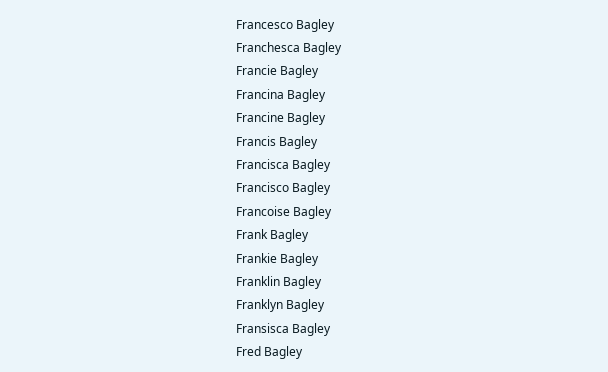Francesco Bagley
Franchesca Bagley
Francie Bagley
Francina Bagley
Francine Bagley
Francis Bagley
Francisca Bagley
Francisco Bagley
Francoise Bagley
Frank Bagley
Frankie Bagley
Franklin Bagley
Franklyn Bagley
Fransisca Bagley
Fred Bagley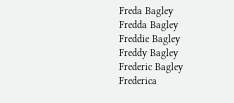Freda Bagley
Fredda Bagley
Freddie Bagley
Freddy Bagley
Frederic Bagley
Frederica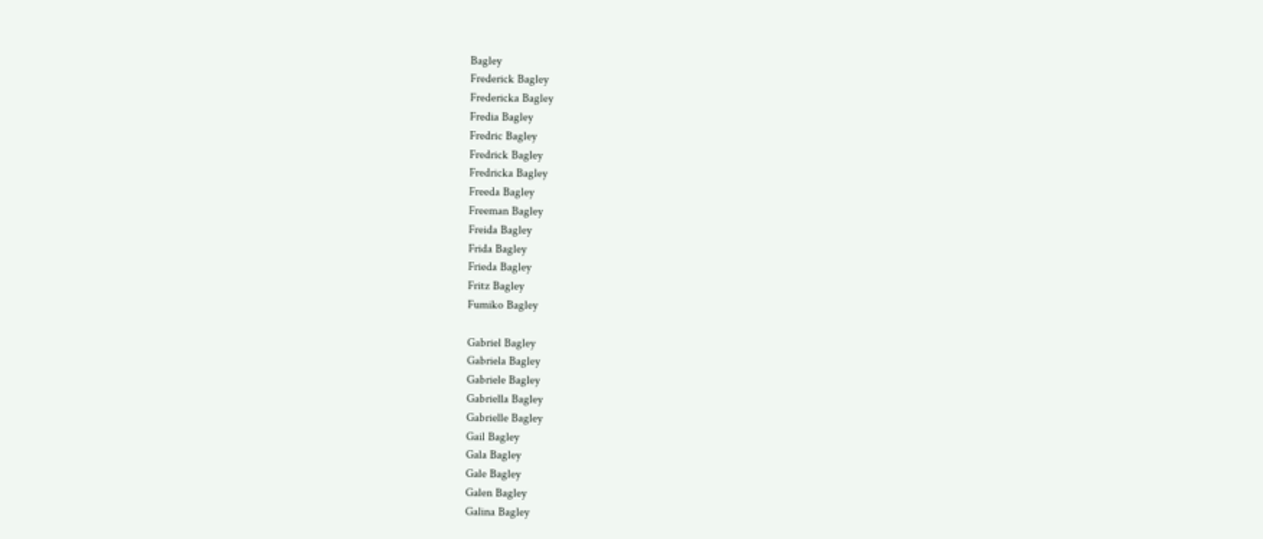Bagley
Frederick Bagley
Fredericka Bagley
Fredia Bagley
Fredric Bagley
Fredrick Bagley
Fredricka Bagley
Freeda Bagley
Freeman Bagley
Freida Bagley
Frida Bagley
Frieda Bagley
Fritz Bagley
Fumiko Bagley

Gabriel Bagley
Gabriela Bagley
Gabriele Bagley
Gabriella Bagley
Gabrielle Bagley
Gail Bagley
Gala Bagley
Gale Bagley
Galen Bagley
Galina Bagley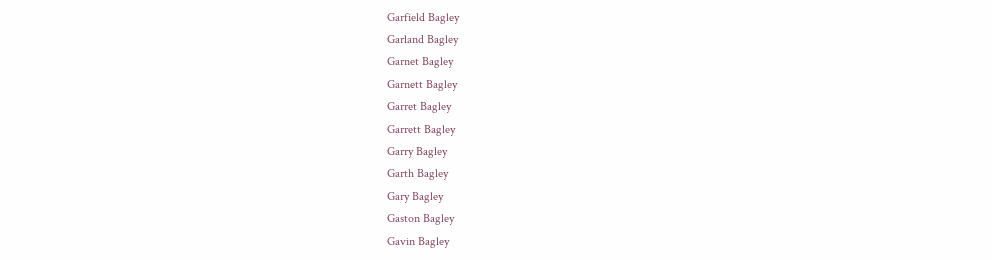Garfield Bagley
Garland Bagley
Garnet Bagley
Garnett Bagley
Garret Bagley
Garrett Bagley
Garry Bagley
Garth Bagley
Gary Bagley
Gaston Bagley
Gavin Bagley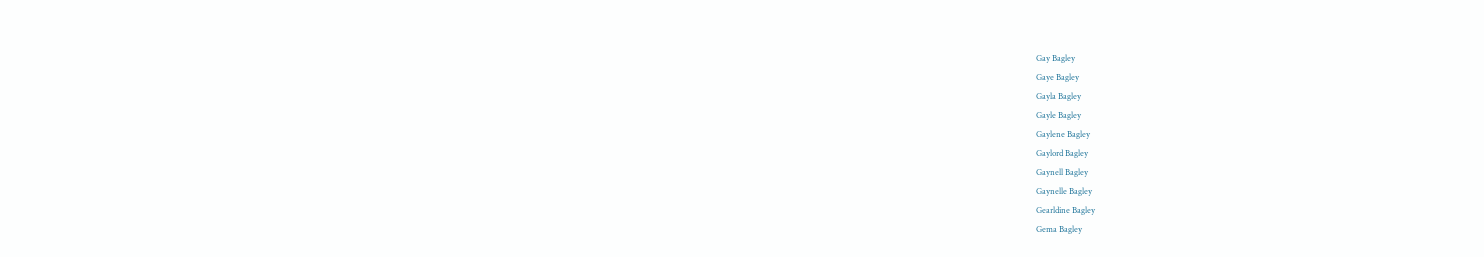Gay Bagley
Gaye Bagley
Gayla Bagley
Gayle Bagley
Gaylene Bagley
Gaylord Bagley
Gaynell Bagley
Gaynelle Bagley
Gearldine Bagley
Gema Bagley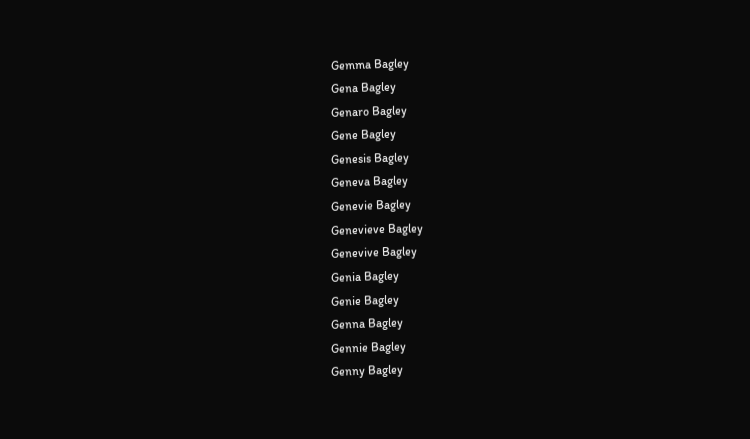Gemma Bagley
Gena Bagley
Genaro Bagley
Gene Bagley
Genesis Bagley
Geneva Bagley
Genevie Bagley
Genevieve Bagley
Genevive Bagley
Genia Bagley
Genie Bagley
Genna Bagley
Gennie Bagley
Genny Bagley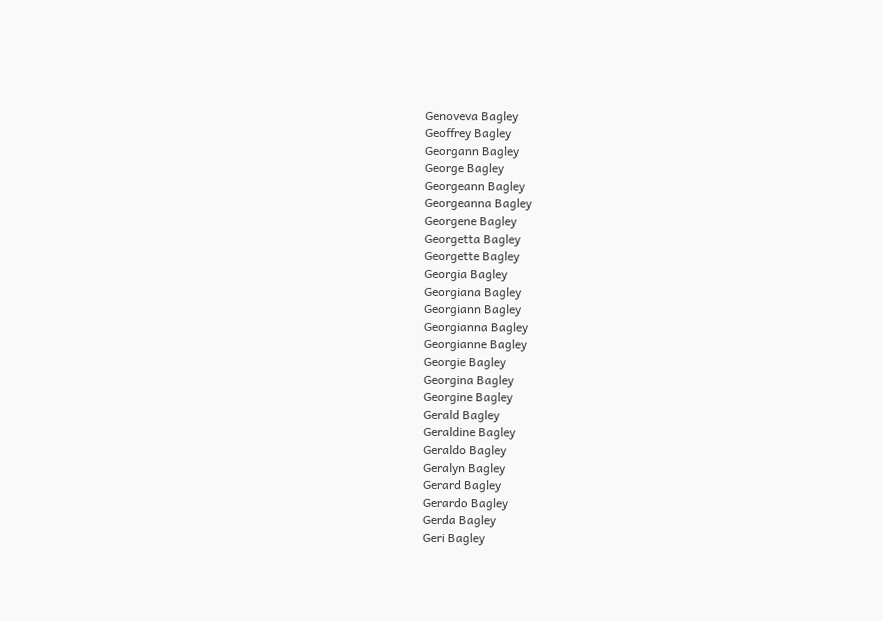Genoveva Bagley
Geoffrey Bagley
Georgann Bagley
George Bagley
Georgeann Bagley
Georgeanna Bagley
Georgene Bagley
Georgetta Bagley
Georgette Bagley
Georgia Bagley
Georgiana Bagley
Georgiann Bagley
Georgianna Bagley
Georgianne Bagley
Georgie Bagley
Georgina Bagley
Georgine Bagley
Gerald Bagley
Geraldine Bagley
Geraldo Bagley
Geralyn Bagley
Gerard Bagley
Gerardo Bagley
Gerda Bagley
Geri Bagley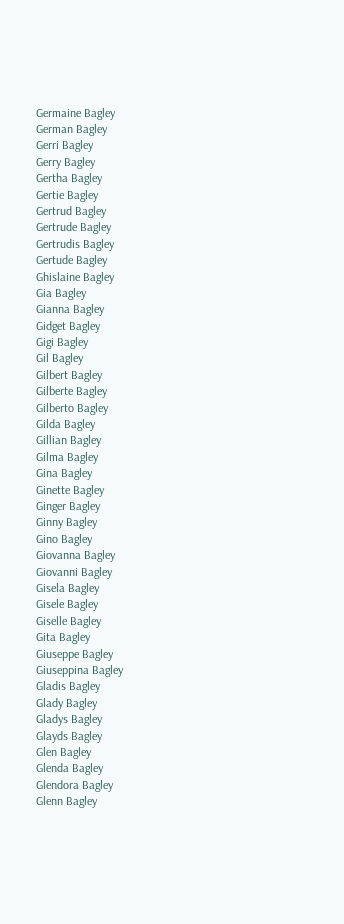Germaine Bagley
German Bagley
Gerri Bagley
Gerry Bagley
Gertha Bagley
Gertie Bagley
Gertrud Bagley
Gertrude Bagley
Gertrudis Bagley
Gertude Bagley
Ghislaine Bagley
Gia Bagley
Gianna Bagley
Gidget Bagley
Gigi Bagley
Gil Bagley
Gilbert Bagley
Gilberte Bagley
Gilberto Bagley
Gilda Bagley
Gillian Bagley
Gilma Bagley
Gina Bagley
Ginette Bagley
Ginger Bagley
Ginny Bagley
Gino Bagley
Giovanna Bagley
Giovanni Bagley
Gisela Bagley
Gisele Bagley
Giselle Bagley
Gita Bagley
Giuseppe Bagley
Giuseppina Bagley
Gladis Bagley
Glady Bagley
Gladys Bagley
Glayds Bagley
Glen Bagley
Glenda Bagley
Glendora Bagley
Glenn Bagley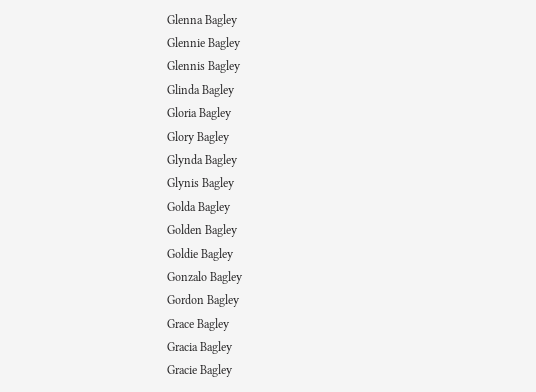Glenna Bagley
Glennie Bagley
Glennis Bagley
Glinda Bagley
Gloria Bagley
Glory Bagley
Glynda Bagley
Glynis Bagley
Golda Bagley
Golden Bagley
Goldie Bagley
Gonzalo Bagley
Gordon Bagley
Grace Bagley
Gracia Bagley
Gracie Bagley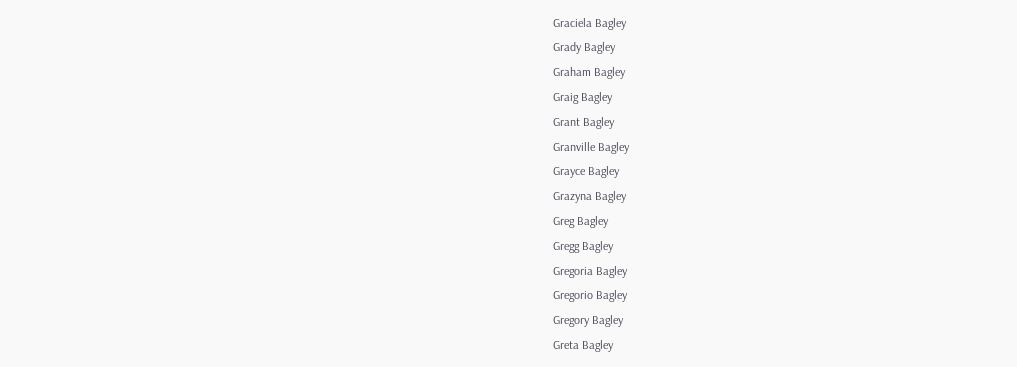Graciela Bagley
Grady Bagley
Graham Bagley
Graig Bagley
Grant Bagley
Granville Bagley
Grayce Bagley
Grazyna Bagley
Greg Bagley
Gregg Bagley
Gregoria Bagley
Gregorio Bagley
Gregory Bagley
Greta Bagley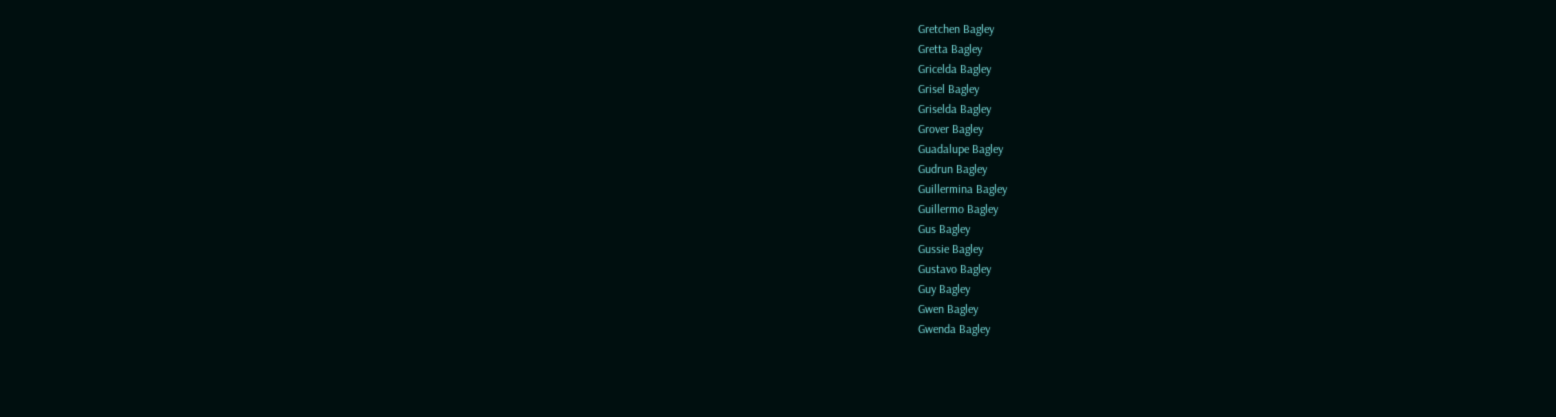Gretchen Bagley
Gretta Bagley
Gricelda Bagley
Grisel Bagley
Griselda Bagley
Grover Bagley
Guadalupe Bagley
Gudrun Bagley
Guillermina Bagley
Guillermo Bagley
Gus Bagley
Gussie Bagley
Gustavo Bagley
Guy Bagley
Gwen Bagley
Gwenda Bagley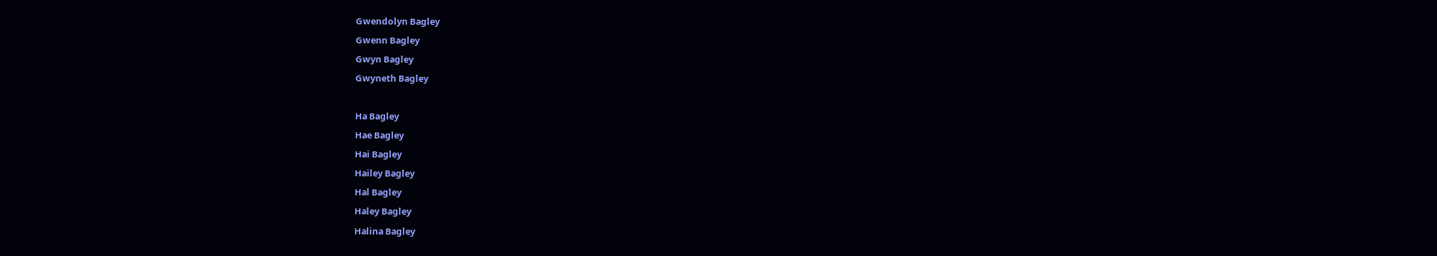Gwendolyn Bagley
Gwenn Bagley
Gwyn Bagley
Gwyneth Bagley

Ha Bagley
Hae Bagley
Hai Bagley
Hailey Bagley
Hal Bagley
Haley Bagley
Halina Bagley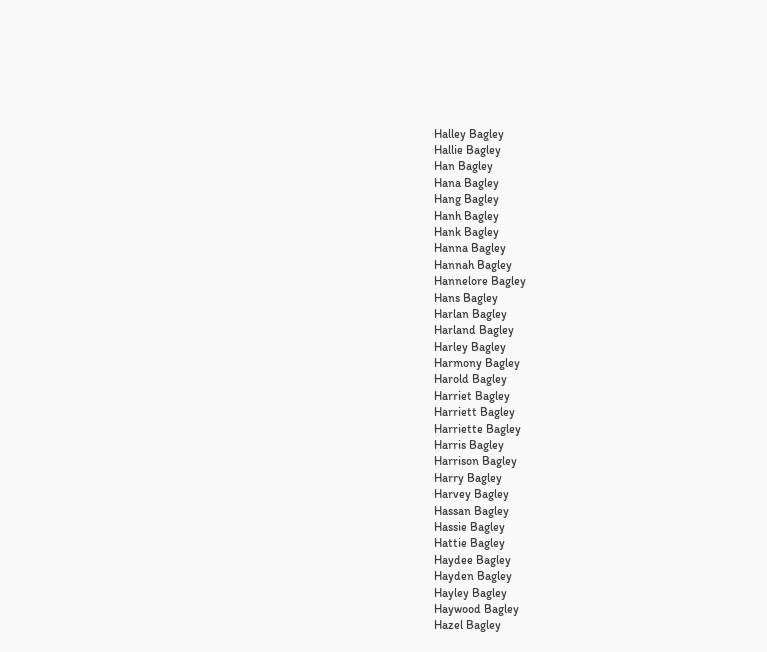Halley Bagley
Hallie Bagley
Han Bagley
Hana Bagley
Hang Bagley
Hanh Bagley
Hank Bagley
Hanna Bagley
Hannah Bagley
Hannelore Bagley
Hans Bagley
Harlan Bagley
Harland Bagley
Harley Bagley
Harmony Bagley
Harold Bagley
Harriet Bagley
Harriett Bagley
Harriette Bagley
Harris Bagley
Harrison Bagley
Harry Bagley
Harvey Bagley
Hassan Bagley
Hassie Bagley
Hattie Bagley
Haydee Bagley
Hayden Bagley
Hayley Bagley
Haywood Bagley
Hazel Bagley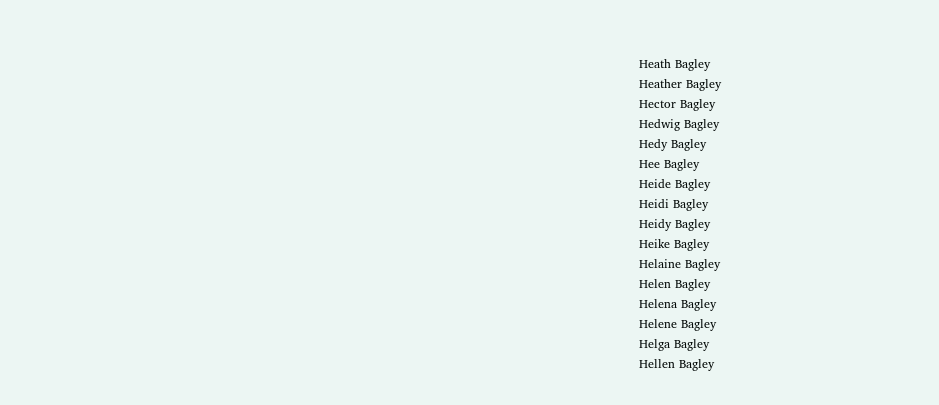Heath Bagley
Heather Bagley
Hector Bagley
Hedwig Bagley
Hedy Bagley
Hee Bagley
Heide Bagley
Heidi Bagley
Heidy Bagley
Heike Bagley
Helaine Bagley
Helen Bagley
Helena Bagley
Helene Bagley
Helga Bagley
Hellen Bagley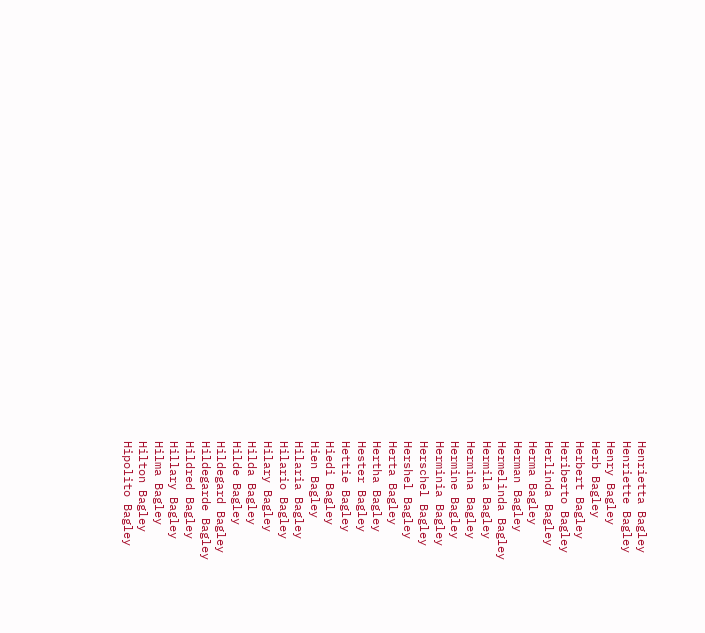Henrietta Bagley
Henriette Bagley
Henry Bagley
Herb Bagley
Herbert Bagley
Heriberto Bagley
Herlinda Bagley
Herma Bagley
Herman Bagley
Hermelinda Bagley
Hermila Bagley
Hermina Bagley
Hermine Bagley
Herminia Bagley
Herschel Bagley
Hershel Bagley
Herta Bagley
Hertha Bagley
Hester Bagley
Hettie Bagley
Hiedi Bagley
Hien Bagley
Hilaria Bagley
Hilario Bagley
Hilary Bagley
Hilda Bagley
Hilde Bagley
Hildegard Bagley
Hildegarde Bagley
Hildred Bagley
Hillary Bagley
Hilma Bagley
Hilton Bagley
Hipolito Bagley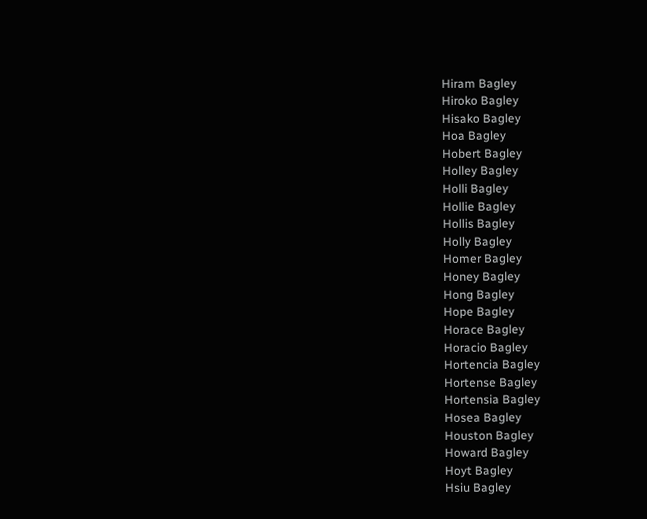Hiram Bagley
Hiroko Bagley
Hisako Bagley
Hoa Bagley
Hobert Bagley
Holley Bagley
Holli Bagley
Hollie Bagley
Hollis Bagley
Holly Bagley
Homer Bagley
Honey Bagley
Hong Bagley
Hope Bagley
Horace Bagley
Horacio Bagley
Hortencia Bagley
Hortense Bagley
Hortensia Bagley
Hosea Bagley
Houston Bagley
Howard Bagley
Hoyt Bagley
Hsiu Bagley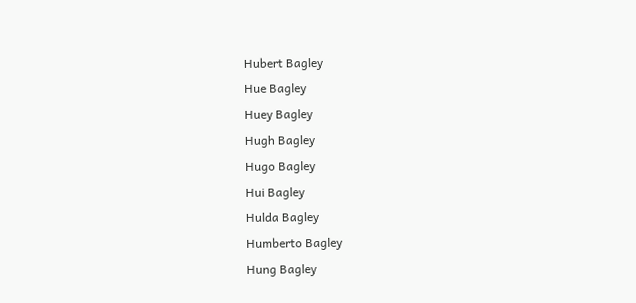Hubert Bagley
Hue Bagley
Huey Bagley
Hugh Bagley
Hugo Bagley
Hui Bagley
Hulda Bagley
Humberto Bagley
Hung Bagley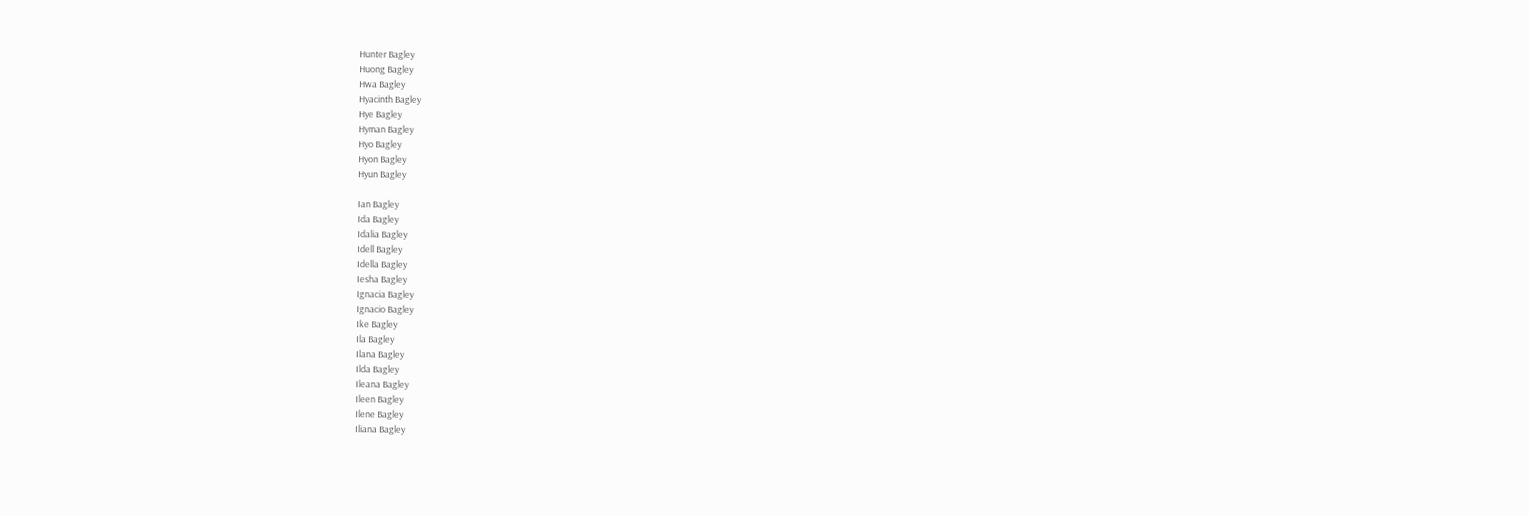Hunter Bagley
Huong Bagley
Hwa Bagley
Hyacinth Bagley
Hye Bagley
Hyman Bagley
Hyo Bagley
Hyon Bagley
Hyun Bagley

Ian Bagley
Ida Bagley
Idalia Bagley
Idell Bagley
Idella Bagley
Iesha Bagley
Ignacia Bagley
Ignacio Bagley
Ike Bagley
Ila Bagley
Ilana Bagley
Ilda Bagley
Ileana Bagley
Ileen Bagley
Ilene Bagley
Iliana Bagley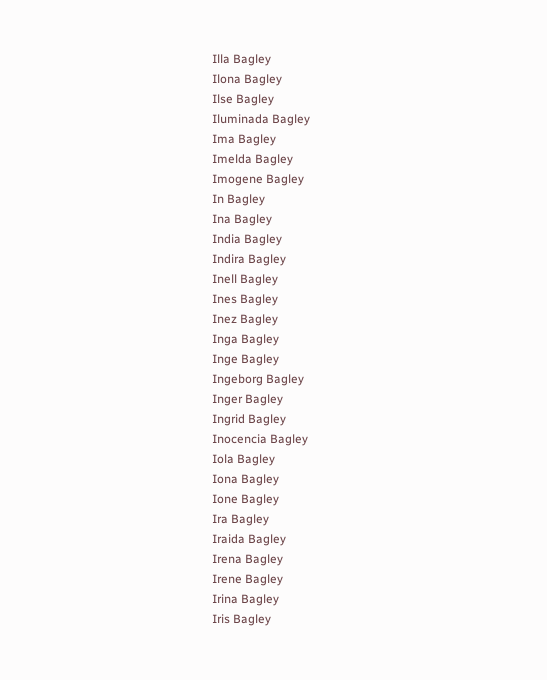Illa Bagley
Ilona Bagley
Ilse Bagley
Iluminada Bagley
Ima Bagley
Imelda Bagley
Imogene Bagley
In Bagley
Ina Bagley
India Bagley
Indira Bagley
Inell Bagley
Ines Bagley
Inez Bagley
Inga Bagley
Inge Bagley
Ingeborg Bagley
Inger Bagley
Ingrid Bagley
Inocencia Bagley
Iola Bagley
Iona Bagley
Ione Bagley
Ira Bagley
Iraida Bagley
Irena Bagley
Irene Bagley
Irina Bagley
Iris Bagley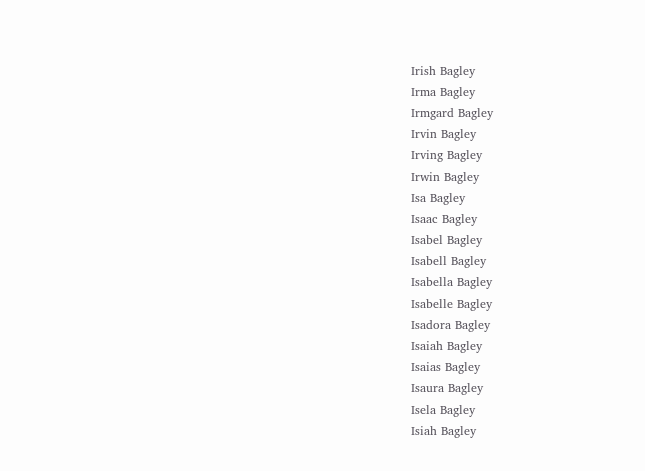Irish Bagley
Irma Bagley
Irmgard Bagley
Irvin Bagley
Irving Bagley
Irwin Bagley
Isa Bagley
Isaac Bagley
Isabel Bagley
Isabell Bagley
Isabella Bagley
Isabelle Bagley
Isadora Bagley
Isaiah Bagley
Isaias Bagley
Isaura Bagley
Isela Bagley
Isiah Bagley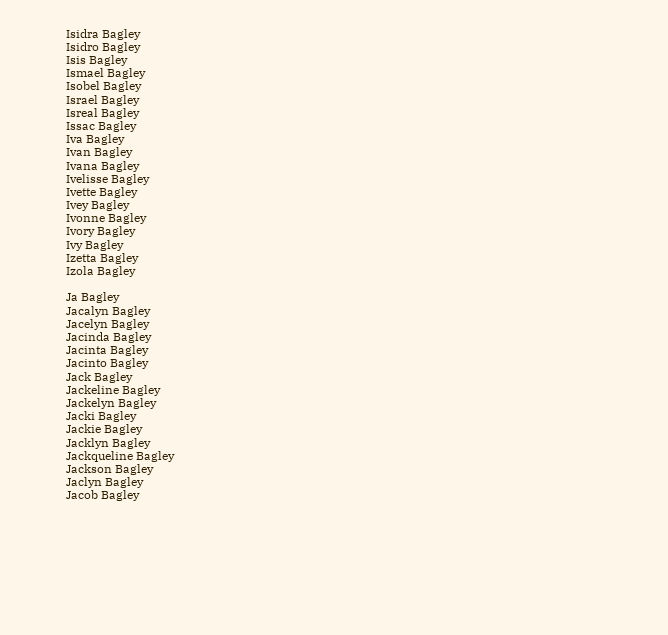Isidra Bagley
Isidro Bagley
Isis Bagley
Ismael Bagley
Isobel Bagley
Israel Bagley
Isreal Bagley
Issac Bagley
Iva Bagley
Ivan Bagley
Ivana Bagley
Ivelisse Bagley
Ivette Bagley
Ivey Bagley
Ivonne Bagley
Ivory Bagley
Ivy Bagley
Izetta Bagley
Izola Bagley

Ja Bagley
Jacalyn Bagley
Jacelyn Bagley
Jacinda Bagley
Jacinta Bagley
Jacinto Bagley
Jack Bagley
Jackeline Bagley
Jackelyn Bagley
Jacki Bagley
Jackie Bagley
Jacklyn Bagley
Jackqueline Bagley
Jackson Bagley
Jaclyn Bagley
Jacob Bagley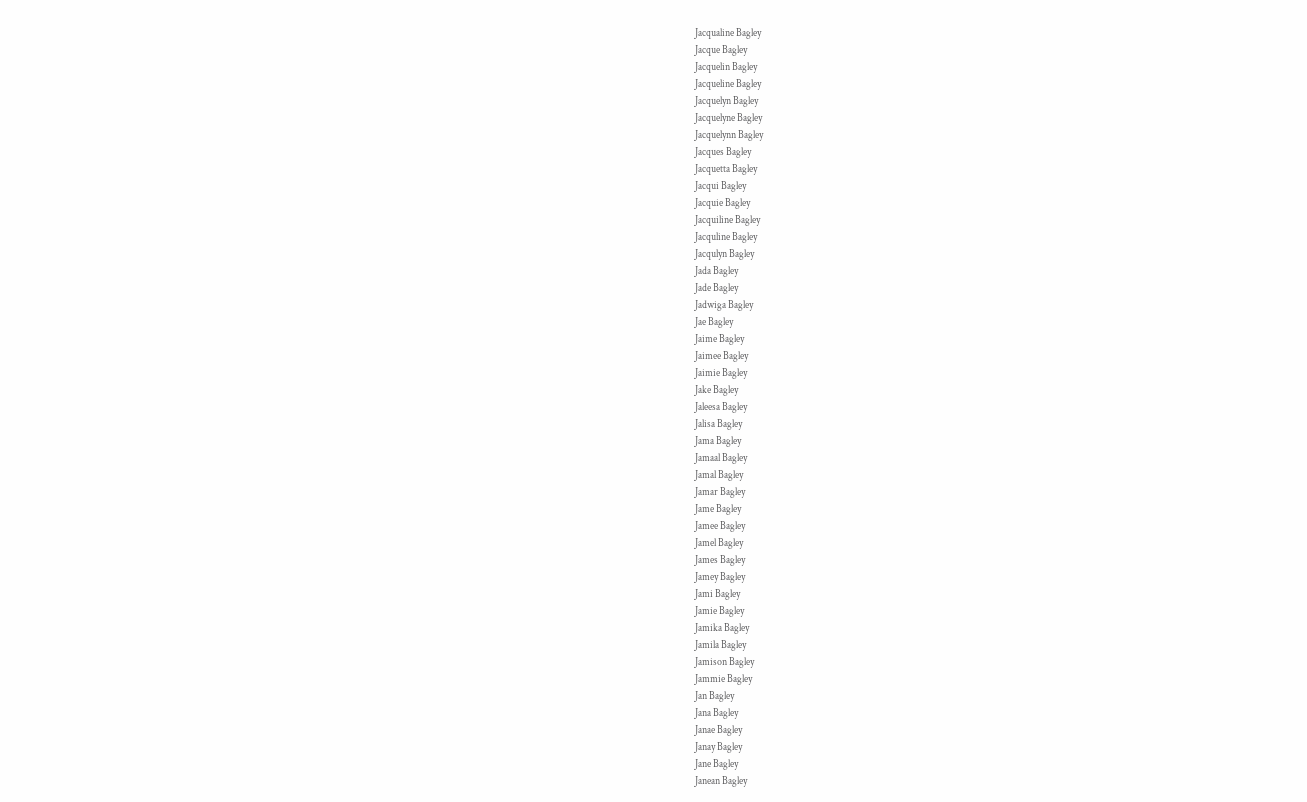Jacqualine Bagley
Jacque Bagley
Jacquelin Bagley
Jacqueline Bagley
Jacquelyn Bagley
Jacquelyne Bagley
Jacquelynn Bagley
Jacques Bagley
Jacquetta Bagley
Jacqui Bagley
Jacquie Bagley
Jacquiline Bagley
Jacquline Bagley
Jacqulyn Bagley
Jada Bagley
Jade Bagley
Jadwiga Bagley
Jae Bagley
Jaime Bagley
Jaimee Bagley
Jaimie Bagley
Jake Bagley
Jaleesa Bagley
Jalisa Bagley
Jama Bagley
Jamaal Bagley
Jamal Bagley
Jamar Bagley
Jame Bagley
Jamee Bagley
Jamel Bagley
James Bagley
Jamey Bagley
Jami Bagley
Jamie Bagley
Jamika Bagley
Jamila Bagley
Jamison Bagley
Jammie Bagley
Jan Bagley
Jana Bagley
Janae Bagley
Janay Bagley
Jane Bagley
Janean Bagley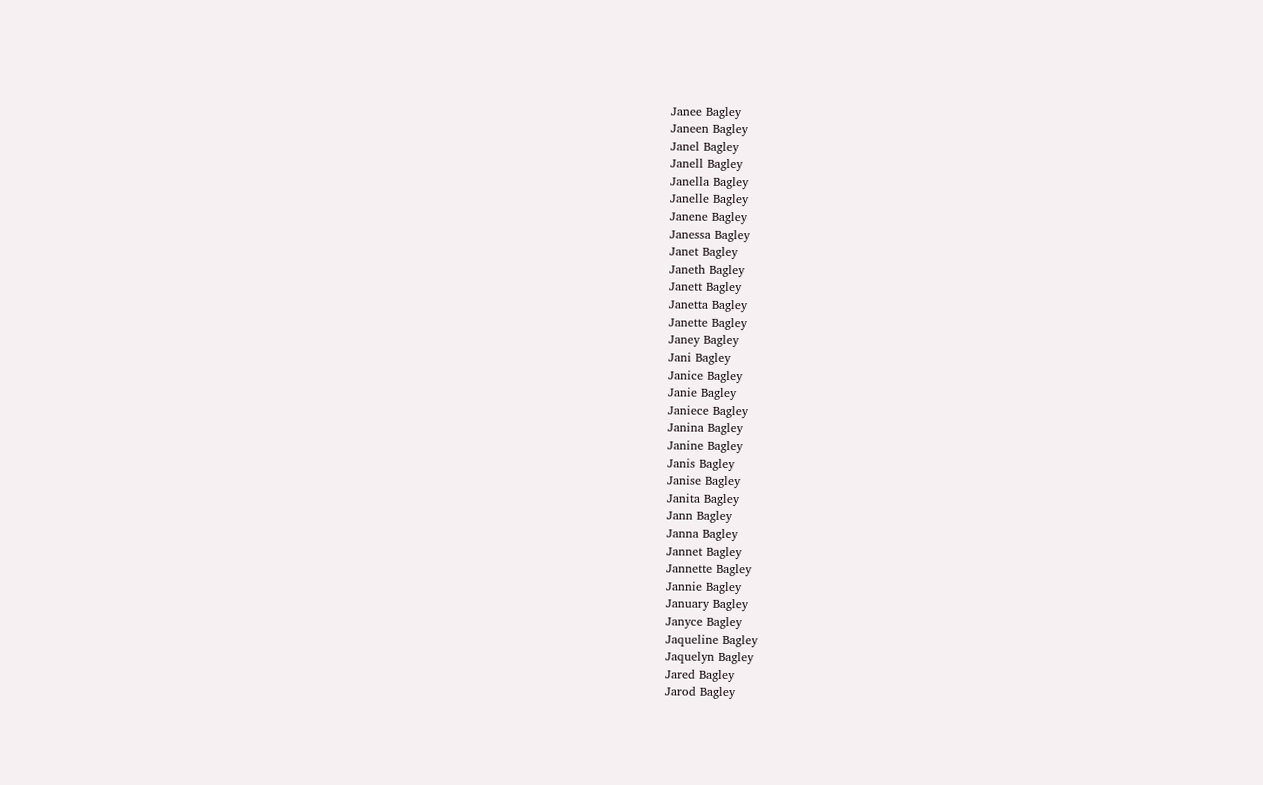Janee Bagley
Janeen Bagley
Janel Bagley
Janell Bagley
Janella Bagley
Janelle Bagley
Janene Bagley
Janessa Bagley
Janet Bagley
Janeth Bagley
Janett Bagley
Janetta Bagley
Janette Bagley
Janey Bagley
Jani Bagley
Janice Bagley
Janie Bagley
Janiece Bagley
Janina Bagley
Janine Bagley
Janis Bagley
Janise Bagley
Janita Bagley
Jann Bagley
Janna Bagley
Jannet Bagley
Jannette Bagley
Jannie Bagley
January Bagley
Janyce Bagley
Jaqueline Bagley
Jaquelyn Bagley
Jared Bagley
Jarod Bagley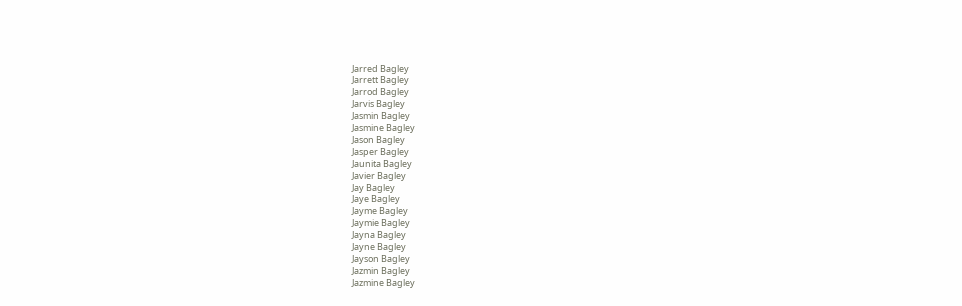Jarred Bagley
Jarrett Bagley
Jarrod Bagley
Jarvis Bagley
Jasmin Bagley
Jasmine Bagley
Jason Bagley
Jasper Bagley
Jaunita Bagley
Javier Bagley
Jay Bagley
Jaye Bagley
Jayme Bagley
Jaymie Bagley
Jayna Bagley
Jayne Bagley
Jayson Bagley
Jazmin Bagley
Jazmine Bagley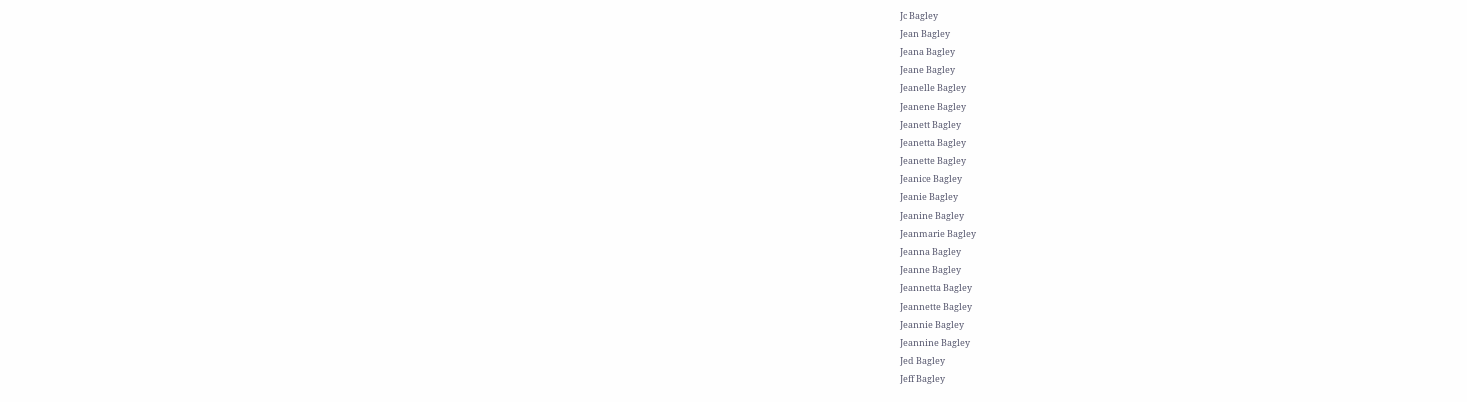Jc Bagley
Jean Bagley
Jeana Bagley
Jeane Bagley
Jeanelle Bagley
Jeanene Bagley
Jeanett Bagley
Jeanetta Bagley
Jeanette Bagley
Jeanice Bagley
Jeanie Bagley
Jeanine Bagley
Jeanmarie Bagley
Jeanna Bagley
Jeanne Bagley
Jeannetta Bagley
Jeannette Bagley
Jeannie Bagley
Jeannine Bagley
Jed Bagley
Jeff Bagley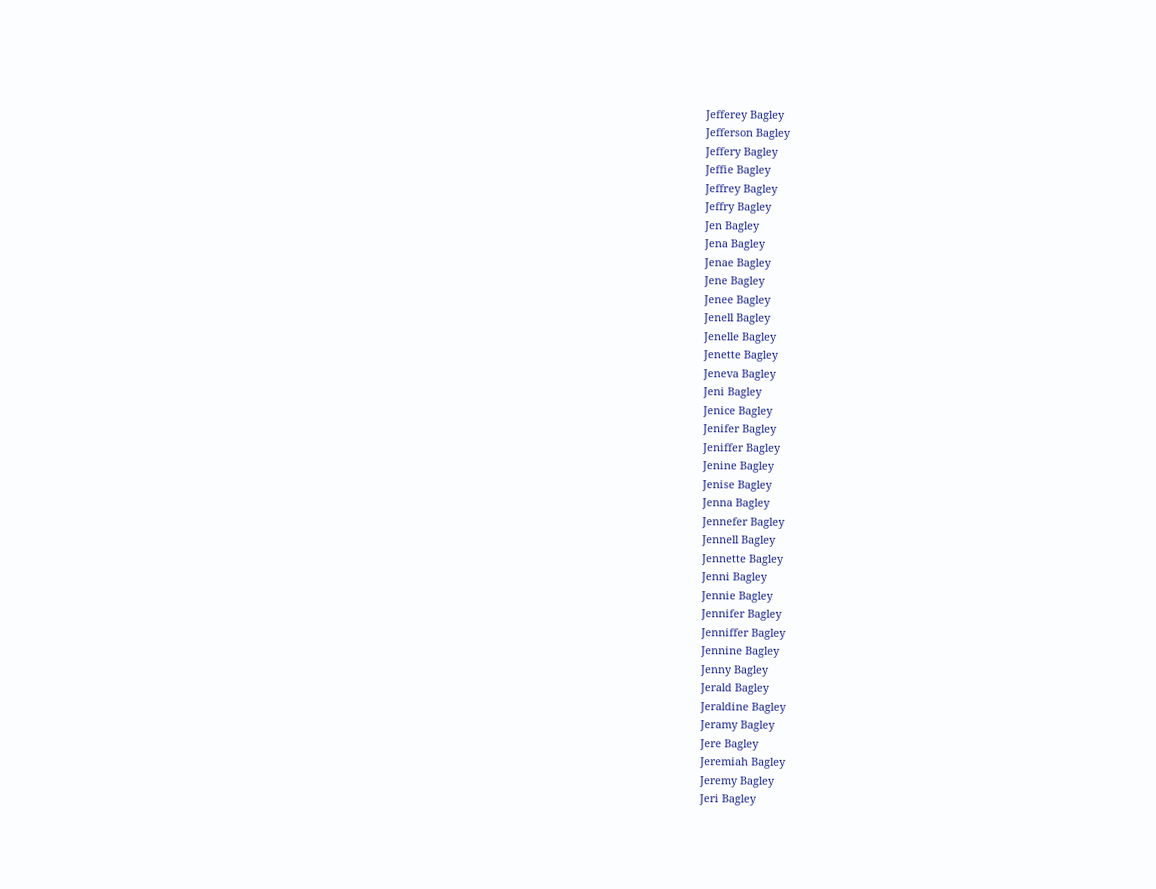Jefferey Bagley
Jefferson Bagley
Jeffery Bagley
Jeffie Bagley
Jeffrey Bagley
Jeffry Bagley
Jen Bagley
Jena Bagley
Jenae Bagley
Jene Bagley
Jenee Bagley
Jenell Bagley
Jenelle Bagley
Jenette Bagley
Jeneva Bagley
Jeni Bagley
Jenice Bagley
Jenifer Bagley
Jeniffer Bagley
Jenine Bagley
Jenise Bagley
Jenna Bagley
Jennefer Bagley
Jennell Bagley
Jennette Bagley
Jenni Bagley
Jennie Bagley
Jennifer Bagley
Jenniffer Bagley
Jennine Bagley
Jenny Bagley
Jerald Bagley
Jeraldine Bagley
Jeramy Bagley
Jere Bagley
Jeremiah Bagley
Jeremy Bagley
Jeri Bagley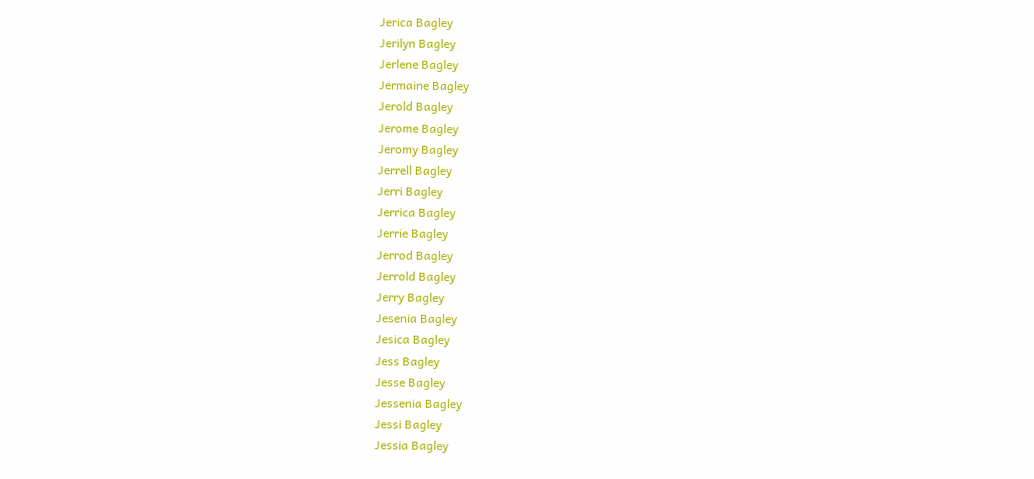Jerica Bagley
Jerilyn Bagley
Jerlene Bagley
Jermaine Bagley
Jerold Bagley
Jerome Bagley
Jeromy Bagley
Jerrell Bagley
Jerri Bagley
Jerrica Bagley
Jerrie Bagley
Jerrod Bagley
Jerrold Bagley
Jerry Bagley
Jesenia Bagley
Jesica Bagley
Jess Bagley
Jesse Bagley
Jessenia Bagley
Jessi Bagley
Jessia Bagley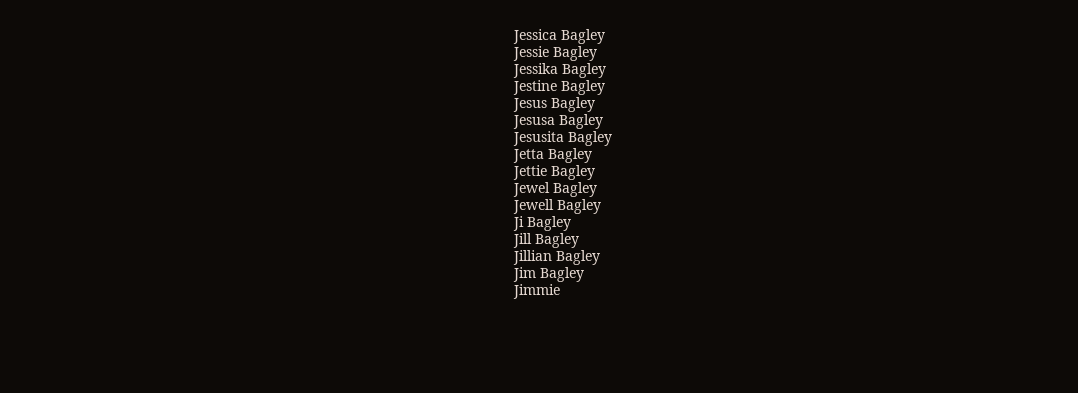Jessica Bagley
Jessie Bagley
Jessika Bagley
Jestine Bagley
Jesus Bagley
Jesusa Bagley
Jesusita Bagley
Jetta Bagley
Jettie Bagley
Jewel Bagley
Jewell Bagley
Ji Bagley
Jill Bagley
Jillian Bagley
Jim Bagley
Jimmie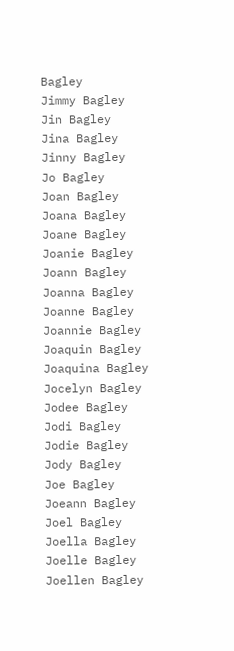Bagley
Jimmy Bagley
Jin Bagley
Jina Bagley
Jinny Bagley
Jo Bagley
Joan Bagley
Joana Bagley
Joane Bagley
Joanie Bagley
Joann Bagley
Joanna Bagley
Joanne Bagley
Joannie Bagley
Joaquin Bagley
Joaquina Bagley
Jocelyn Bagley
Jodee Bagley
Jodi Bagley
Jodie Bagley
Jody Bagley
Joe Bagley
Joeann Bagley
Joel Bagley
Joella Bagley
Joelle Bagley
Joellen Bagley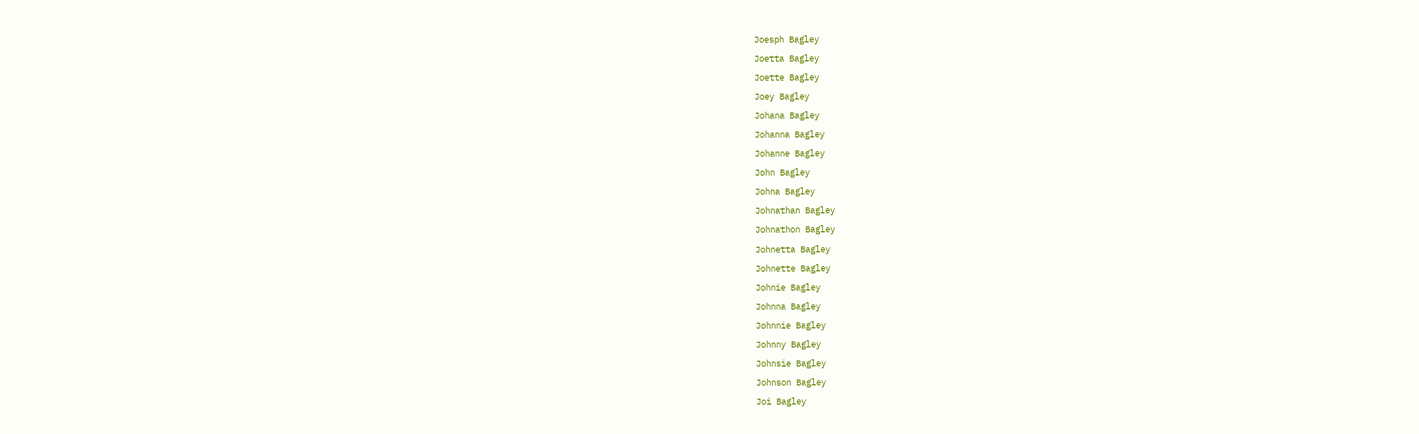Joesph Bagley
Joetta Bagley
Joette Bagley
Joey Bagley
Johana Bagley
Johanna Bagley
Johanne Bagley
John Bagley
Johna Bagley
Johnathan Bagley
Johnathon Bagley
Johnetta Bagley
Johnette Bagley
Johnie Bagley
Johnna Bagley
Johnnie Bagley
Johnny Bagley
Johnsie Bagley
Johnson Bagley
Joi Bagley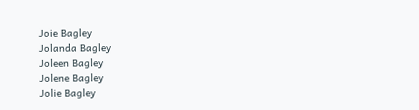Joie Bagley
Jolanda Bagley
Joleen Bagley
Jolene Bagley
Jolie Bagley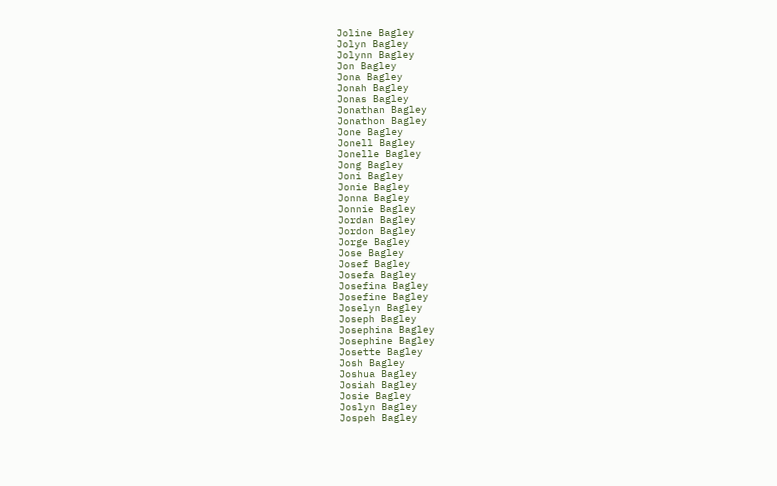Joline Bagley
Jolyn Bagley
Jolynn Bagley
Jon Bagley
Jona Bagley
Jonah Bagley
Jonas Bagley
Jonathan Bagley
Jonathon Bagley
Jone Bagley
Jonell Bagley
Jonelle Bagley
Jong Bagley
Joni Bagley
Jonie Bagley
Jonna Bagley
Jonnie Bagley
Jordan Bagley
Jordon Bagley
Jorge Bagley
Jose Bagley
Josef Bagley
Josefa Bagley
Josefina Bagley
Josefine Bagley
Joselyn Bagley
Joseph Bagley
Josephina Bagley
Josephine Bagley
Josette Bagley
Josh Bagley
Joshua Bagley
Josiah Bagley
Josie Bagley
Joslyn Bagley
Jospeh Bagley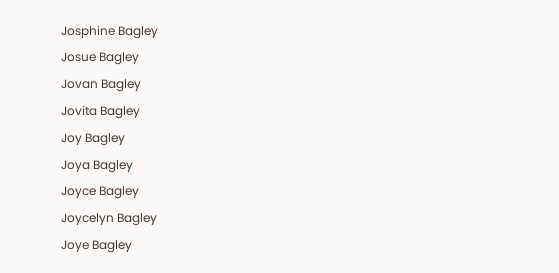Josphine Bagley
Josue Bagley
Jovan Bagley
Jovita Bagley
Joy Bagley
Joya Bagley
Joyce Bagley
Joycelyn Bagley
Joye Bagley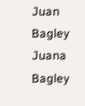Juan Bagley
Juana Bagley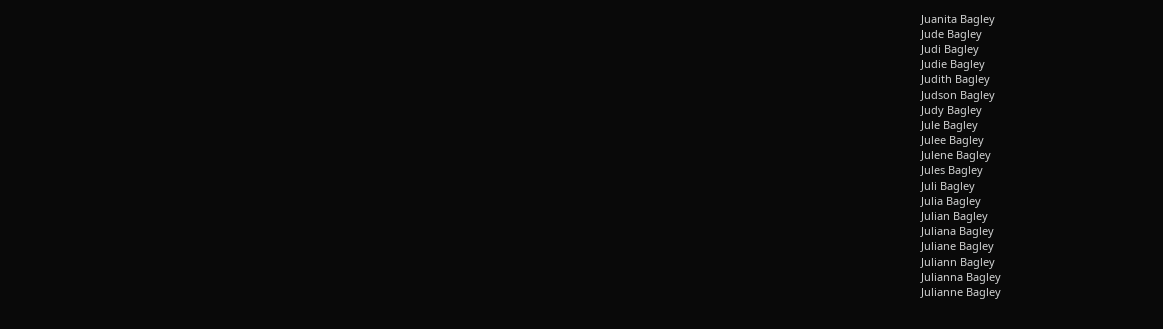Juanita Bagley
Jude Bagley
Judi Bagley
Judie Bagley
Judith Bagley
Judson Bagley
Judy Bagley
Jule Bagley
Julee Bagley
Julene Bagley
Jules Bagley
Juli Bagley
Julia Bagley
Julian Bagley
Juliana Bagley
Juliane Bagley
Juliann Bagley
Julianna Bagley
Julianne Bagley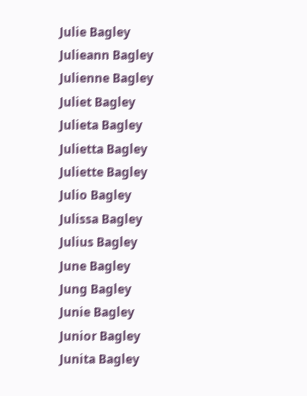Julie Bagley
Julieann Bagley
Julienne Bagley
Juliet Bagley
Julieta Bagley
Julietta Bagley
Juliette Bagley
Julio Bagley
Julissa Bagley
Julius Bagley
June Bagley
Jung Bagley
Junie Bagley
Junior Bagley
Junita Bagley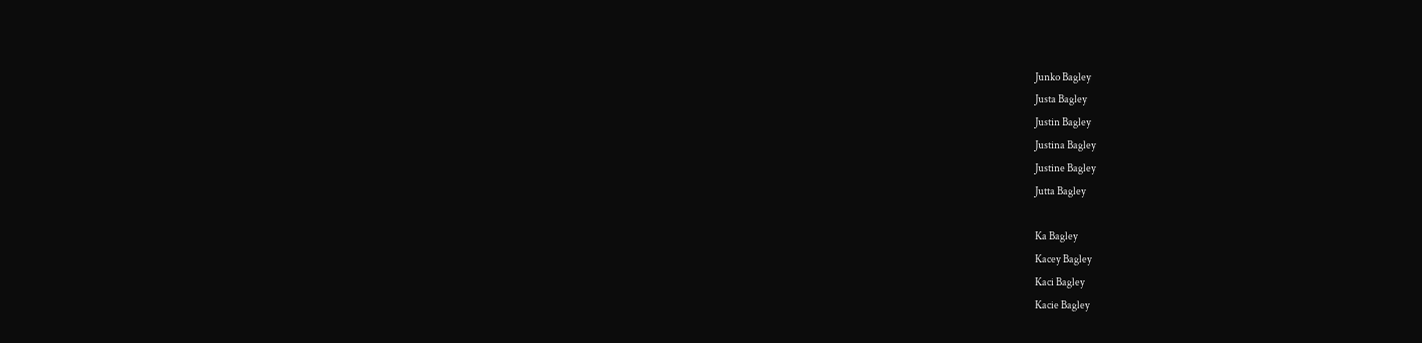Junko Bagley
Justa Bagley
Justin Bagley
Justina Bagley
Justine Bagley
Jutta Bagley

Ka Bagley
Kacey Bagley
Kaci Bagley
Kacie Bagley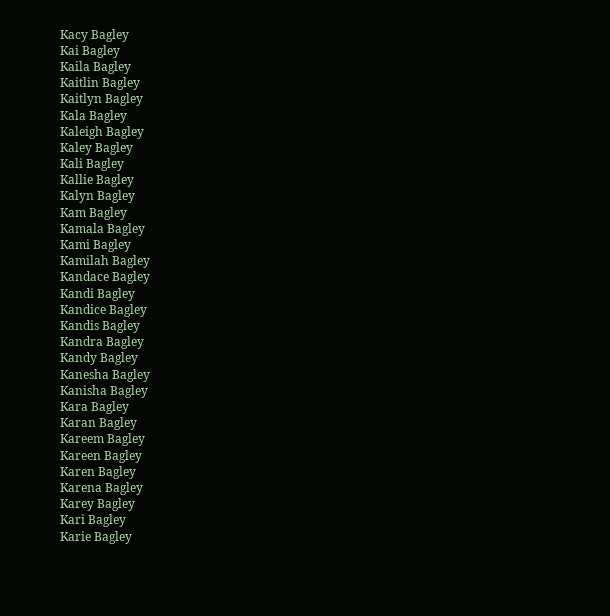Kacy Bagley
Kai Bagley
Kaila Bagley
Kaitlin Bagley
Kaitlyn Bagley
Kala Bagley
Kaleigh Bagley
Kaley Bagley
Kali Bagley
Kallie Bagley
Kalyn Bagley
Kam Bagley
Kamala Bagley
Kami Bagley
Kamilah Bagley
Kandace Bagley
Kandi Bagley
Kandice Bagley
Kandis Bagley
Kandra Bagley
Kandy Bagley
Kanesha Bagley
Kanisha Bagley
Kara Bagley
Karan Bagley
Kareem Bagley
Kareen Bagley
Karen Bagley
Karena Bagley
Karey Bagley
Kari Bagley
Karie Bagley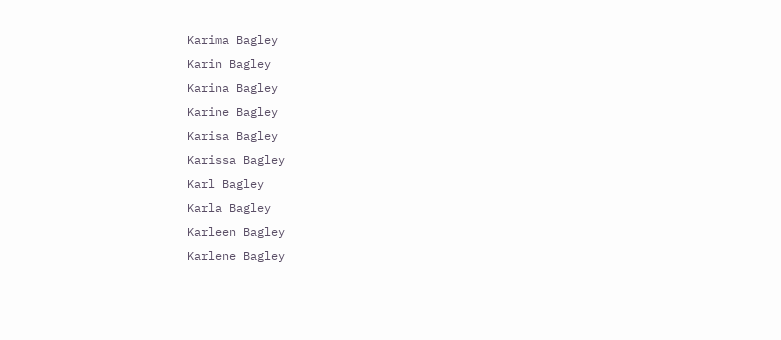Karima Bagley
Karin Bagley
Karina Bagley
Karine Bagley
Karisa Bagley
Karissa Bagley
Karl Bagley
Karla Bagley
Karleen Bagley
Karlene Bagley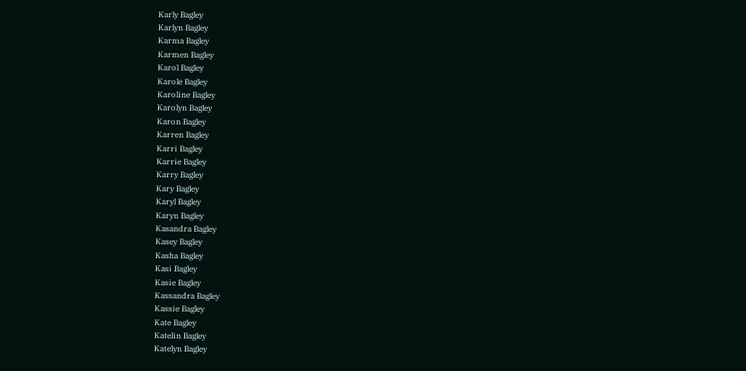Karly Bagley
Karlyn Bagley
Karma Bagley
Karmen Bagley
Karol Bagley
Karole Bagley
Karoline Bagley
Karolyn Bagley
Karon Bagley
Karren Bagley
Karri Bagley
Karrie Bagley
Karry Bagley
Kary Bagley
Karyl Bagley
Karyn Bagley
Kasandra Bagley
Kasey Bagley
Kasha Bagley
Kasi Bagley
Kasie Bagley
Kassandra Bagley
Kassie Bagley
Kate Bagley
Katelin Bagley
Katelyn Bagley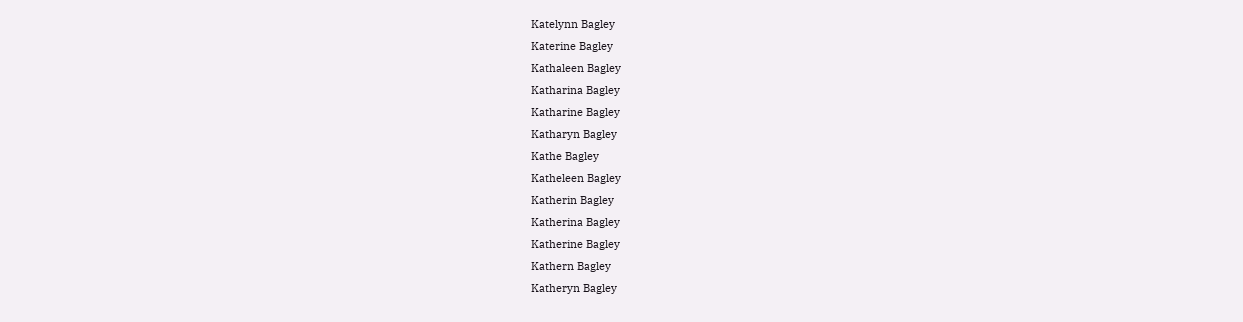Katelynn Bagley
Katerine Bagley
Kathaleen Bagley
Katharina Bagley
Katharine Bagley
Katharyn Bagley
Kathe Bagley
Katheleen Bagley
Katherin Bagley
Katherina Bagley
Katherine Bagley
Kathern Bagley
Katheryn Bagley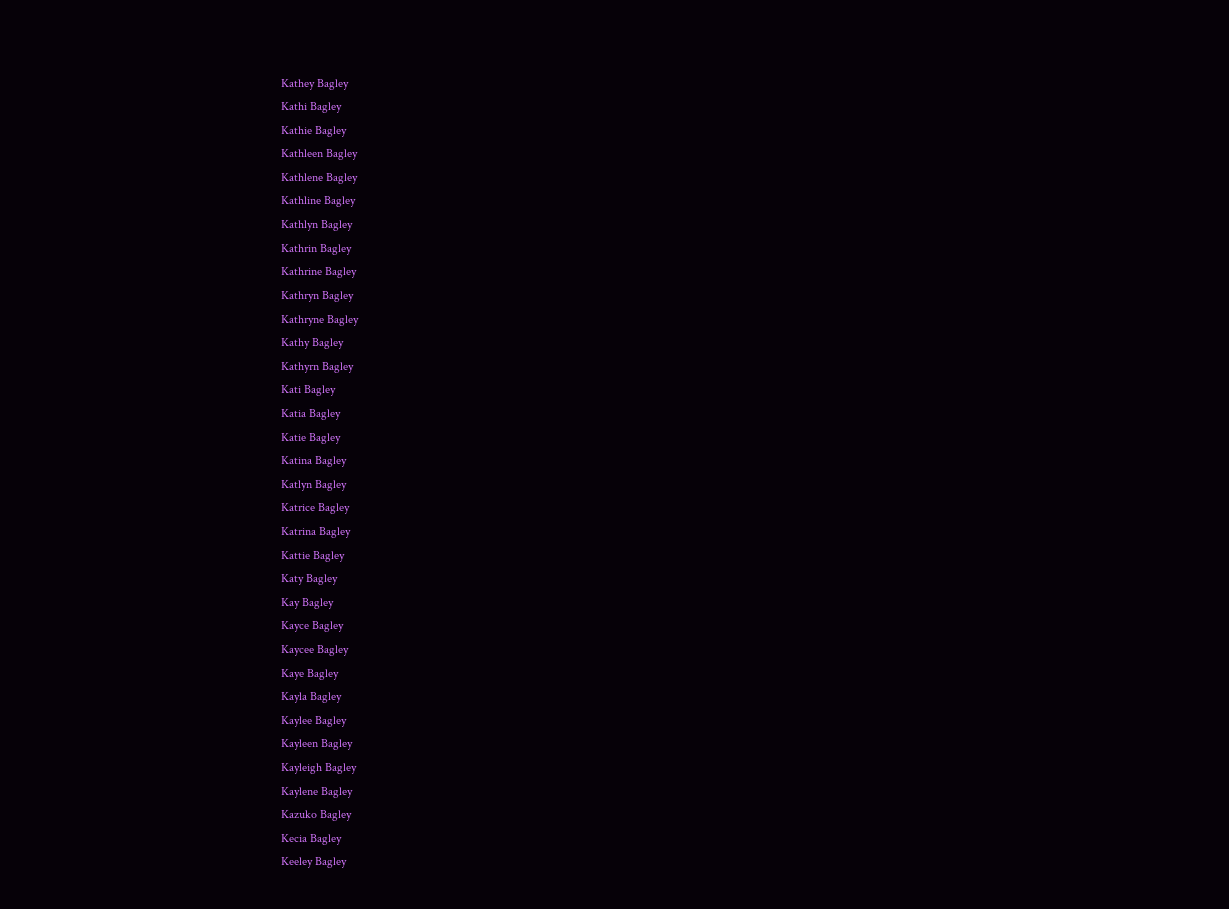Kathey Bagley
Kathi Bagley
Kathie Bagley
Kathleen Bagley
Kathlene Bagley
Kathline Bagley
Kathlyn Bagley
Kathrin Bagley
Kathrine Bagley
Kathryn Bagley
Kathryne Bagley
Kathy Bagley
Kathyrn Bagley
Kati Bagley
Katia Bagley
Katie Bagley
Katina Bagley
Katlyn Bagley
Katrice Bagley
Katrina Bagley
Kattie Bagley
Katy Bagley
Kay Bagley
Kayce Bagley
Kaycee Bagley
Kaye Bagley
Kayla Bagley
Kaylee Bagley
Kayleen Bagley
Kayleigh Bagley
Kaylene Bagley
Kazuko Bagley
Kecia Bagley
Keeley Bagley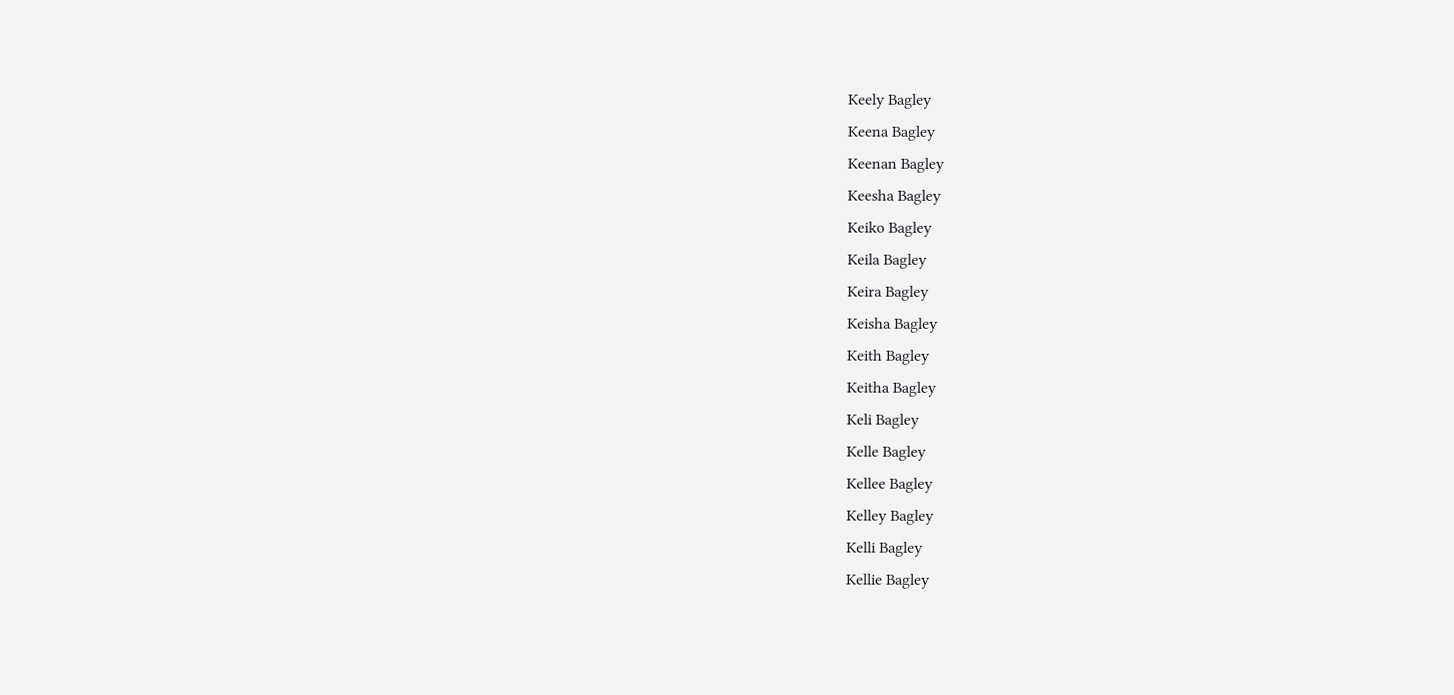Keely Bagley
Keena Bagley
Keenan Bagley
Keesha Bagley
Keiko Bagley
Keila Bagley
Keira Bagley
Keisha Bagley
Keith Bagley
Keitha Bagley
Keli Bagley
Kelle Bagley
Kellee Bagley
Kelley Bagley
Kelli Bagley
Kellie Bagley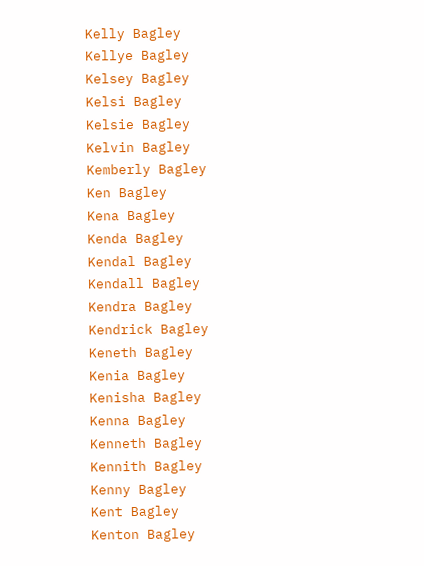Kelly Bagley
Kellye Bagley
Kelsey Bagley
Kelsi Bagley
Kelsie Bagley
Kelvin Bagley
Kemberly Bagley
Ken Bagley
Kena Bagley
Kenda Bagley
Kendal Bagley
Kendall Bagley
Kendra Bagley
Kendrick Bagley
Keneth Bagley
Kenia Bagley
Kenisha Bagley
Kenna Bagley
Kenneth Bagley
Kennith Bagley
Kenny Bagley
Kent Bagley
Kenton Bagley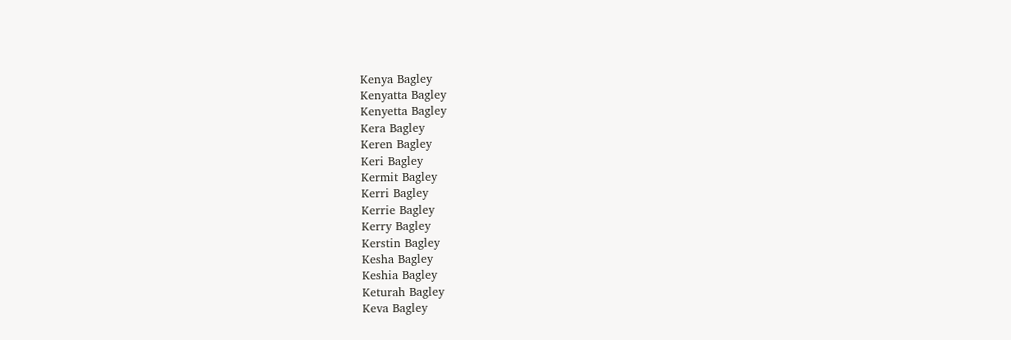Kenya Bagley
Kenyatta Bagley
Kenyetta Bagley
Kera Bagley
Keren Bagley
Keri Bagley
Kermit Bagley
Kerri Bagley
Kerrie Bagley
Kerry Bagley
Kerstin Bagley
Kesha Bagley
Keshia Bagley
Keturah Bagley
Keva Bagley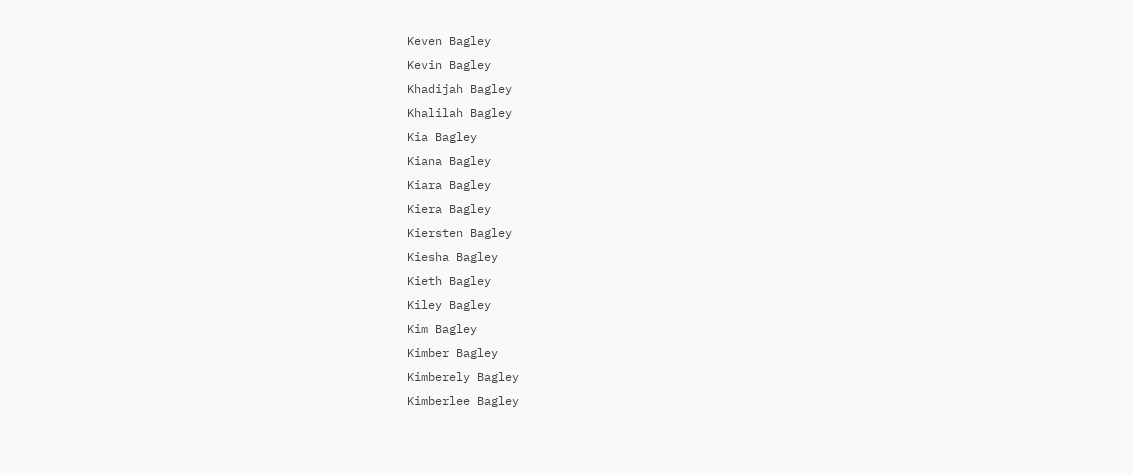Keven Bagley
Kevin Bagley
Khadijah Bagley
Khalilah Bagley
Kia Bagley
Kiana Bagley
Kiara Bagley
Kiera Bagley
Kiersten Bagley
Kiesha Bagley
Kieth Bagley
Kiley Bagley
Kim Bagley
Kimber Bagley
Kimberely Bagley
Kimberlee Bagley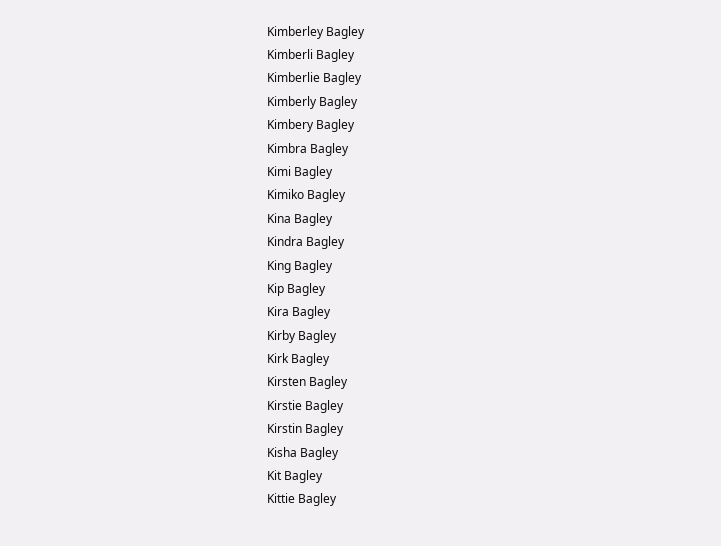Kimberley Bagley
Kimberli Bagley
Kimberlie Bagley
Kimberly Bagley
Kimbery Bagley
Kimbra Bagley
Kimi Bagley
Kimiko Bagley
Kina Bagley
Kindra Bagley
King Bagley
Kip Bagley
Kira Bagley
Kirby Bagley
Kirk Bagley
Kirsten Bagley
Kirstie Bagley
Kirstin Bagley
Kisha Bagley
Kit Bagley
Kittie Bagley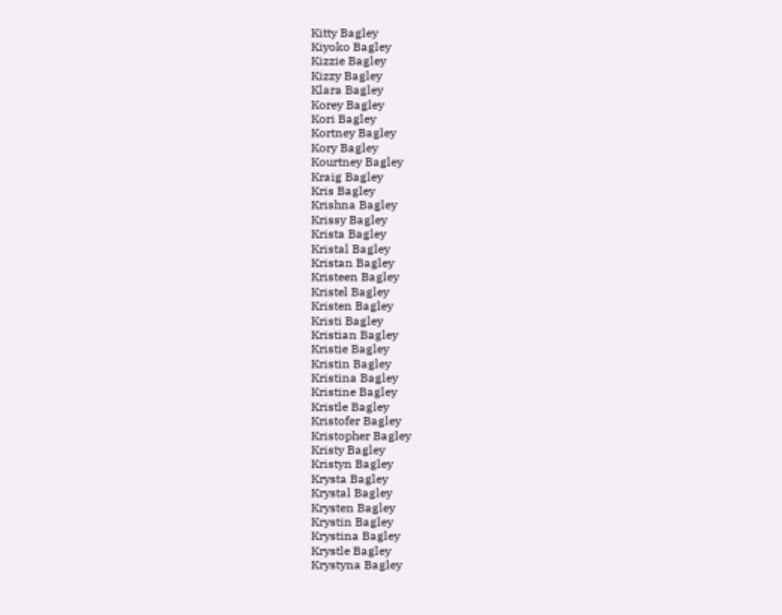Kitty Bagley
Kiyoko Bagley
Kizzie Bagley
Kizzy Bagley
Klara Bagley
Korey Bagley
Kori Bagley
Kortney Bagley
Kory Bagley
Kourtney Bagley
Kraig Bagley
Kris Bagley
Krishna Bagley
Krissy Bagley
Krista Bagley
Kristal Bagley
Kristan Bagley
Kristeen Bagley
Kristel Bagley
Kristen Bagley
Kristi Bagley
Kristian Bagley
Kristie Bagley
Kristin Bagley
Kristina Bagley
Kristine Bagley
Kristle Bagley
Kristofer Bagley
Kristopher Bagley
Kristy Bagley
Kristyn Bagley
Krysta Bagley
Krystal Bagley
Krysten Bagley
Krystin Bagley
Krystina Bagley
Krystle Bagley
Krystyna Bagley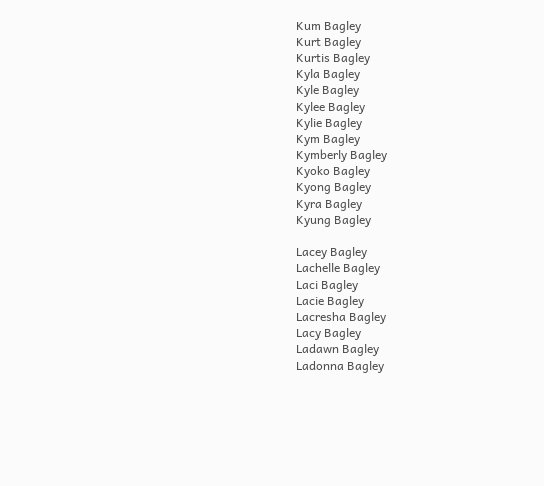Kum Bagley
Kurt Bagley
Kurtis Bagley
Kyla Bagley
Kyle Bagley
Kylee Bagley
Kylie Bagley
Kym Bagley
Kymberly Bagley
Kyoko Bagley
Kyong Bagley
Kyra Bagley
Kyung Bagley

Lacey Bagley
Lachelle Bagley
Laci Bagley
Lacie Bagley
Lacresha Bagley
Lacy Bagley
Ladawn Bagley
Ladonna Bagley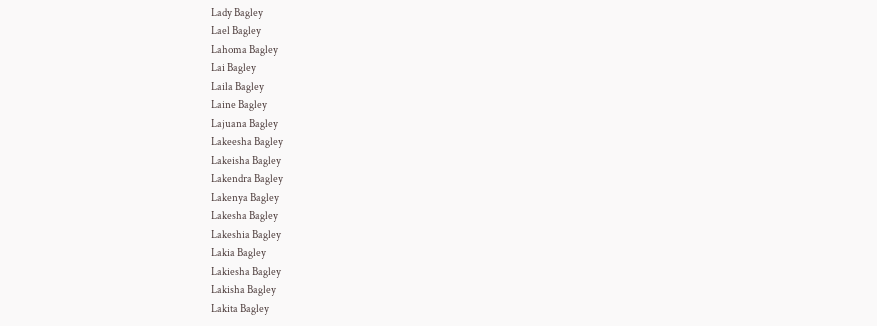Lady Bagley
Lael Bagley
Lahoma Bagley
Lai Bagley
Laila Bagley
Laine Bagley
Lajuana Bagley
Lakeesha Bagley
Lakeisha Bagley
Lakendra Bagley
Lakenya Bagley
Lakesha Bagley
Lakeshia Bagley
Lakia Bagley
Lakiesha Bagley
Lakisha Bagley
Lakita Bagley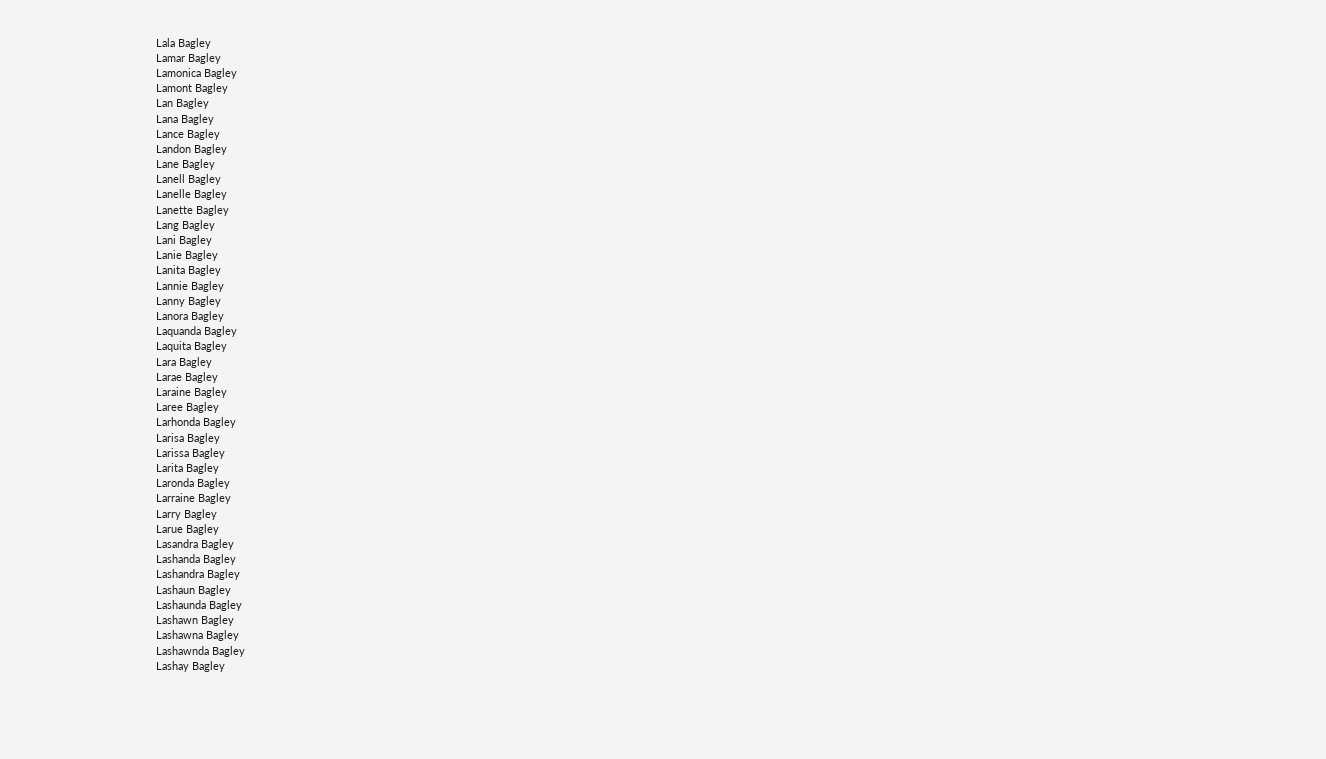Lala Bagley
Lamar Bagley
Lamonica Bagley
Lamont Bagley
Lan Bagley
Lana Bagley
Lance Bagley
Landon Bagley
Lane Bagley
Lanell Bagley
Lanelle Bagley
Lanette Bagley
Lang Bagley
Lani Bagley
Lanie Bagley
Lanita Bagley
Lannie Bagley
Lanny Bagley
Lanora Bagley
Laquanda Bagley
Laquita Bagley
Lara Bagley
Larae Bagley
Laraine Bagley
Laree Bagley
Larhonda Bagley
Larisa Bagley
Larissa Bagley
Larita Bagley
Laronda Bagley
Larraine Bagley
Larry Bagley
Larue Bagley
Lasandra Bagley
Lashanda Bagley
Lashandra Bagley
Lashaun Bagley
Lashaunda Bagley
Lashawn Bagley
Lashawna Bagley
Lashawnda Bagley
Lashay Bagley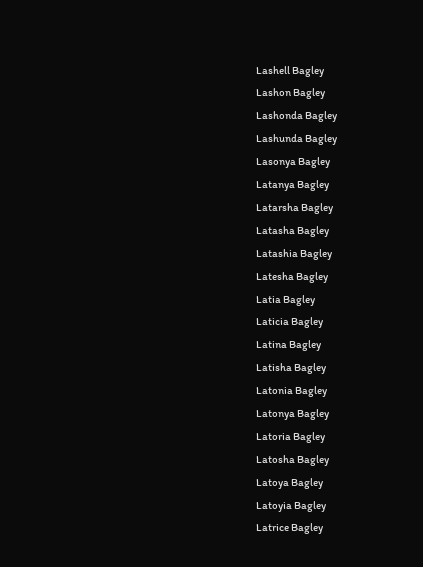Lashell Bagley
Lashon Bagley
Lashonda Bagley
Lashunda Bagley
Lasonya Bagley
Latanya Bagley
Latarsha Bagley
Latasha Bagley
Latashia Bagley
Latesha Bagley
Latia Bagley
Laticia Bagley
Latina Bagley
Latisha Bagley
Latonia Bagley
Latonya Bagley
Latoria Bagley
Latosha Bagley
Latoya Bagley
Latoyia Bagley
Latrice Bagley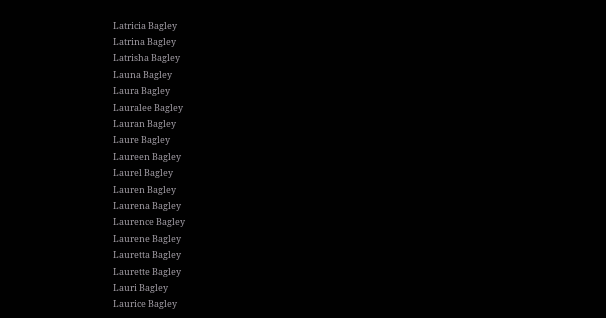Latricia Bagley
Latrina Bagley
Latrisha Bagley
Launa Bagley
Laura Bagley
Lauralee Bagley
Lauran Bagley
Laure Bagley
Laureen Bagley
Laurel Bagley
Lauren Bagley
Laurena Bagley
Laurence Bagley
Laurene Bagley
Lauretta Bagley
Laurette Bagley
Lauri Bagley
Laurice Bagley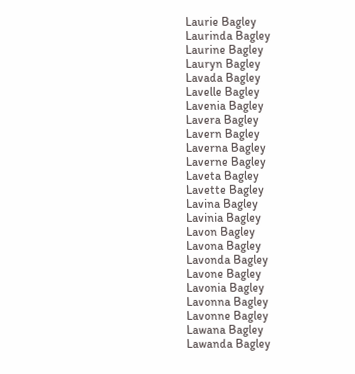Laurie Bagley
Laurinda Bagley
Laurine Bagley
Lauryn Bagley
Lavada Bagley
Lavelle Bagley
Lavenia Bagley
Lavera Bagley
Lavern Bagley
Laverna Bagley
Laverne Bagley
Laveta Bagley
Lavette Bagley
Lavina Bagley
Lavinia Bagley
Lavon Bagley
Lavona Bagley
Lavonda Bagley
Lavone Bagley
Lavonia Bagley
Lavonna Bagley
Lavonne Bagley
Lawana Bagley
Lawanda Bagley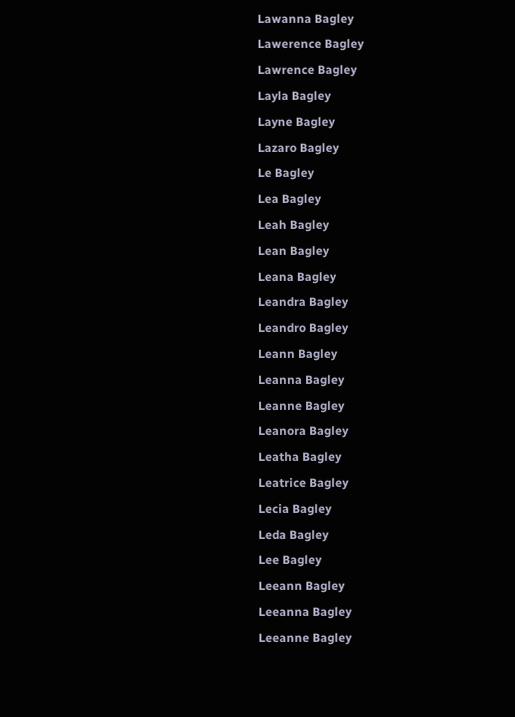Lawanna Bagley
Lawerence Bagley
Lawrence Bagley
Layla Bagley
Layne Bagley
Lazaro Bagley
Le Bagley
Lea Bagley
Leah Bagley
Lean Bagley
Leana Bagley
Leandra Bagley
Leandro Bagley
Leann Bagley
Leanna Bagley
Leanne Bagley
Leanora Bagley
Leatha Bagley
Leatrice Bagley
Lecia Bagley
Leda Bagley
Lee Bagley
Leeann Bagley
Leeanna Bagley
Leeanne Bagley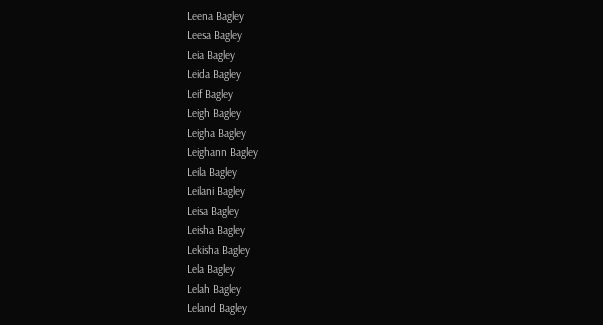Leena Bagley
Leesa Bagley
Leia Bagley
Leida Bagley
Leif Bagley
Leigh Bagley
Leigha Bagley
Leighann Bagley
Leila Bagley
Leilani Bagley
Leisa Bagley
Leisha Bagley
Lekisha Bagley
Lela Bagley
Lelah Bagley
Leland Bagley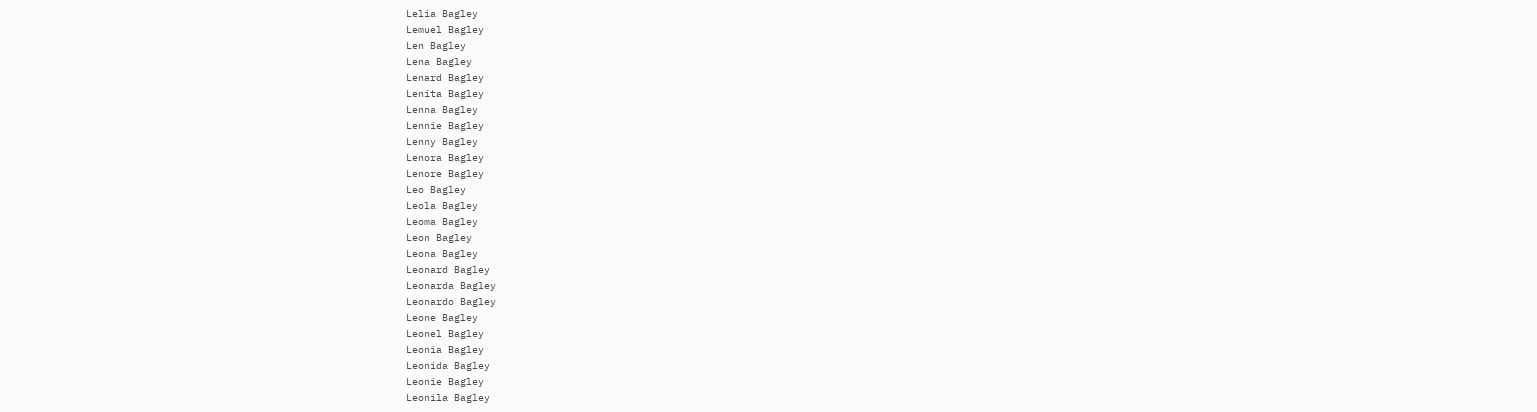Lelia Bagley
Lemuel Bagley
Len Bagley
Lena Bagley
Lenard Bagley
Lenita Bagley
Lenna Bagley
Lennie Bagley
Lenny Bagley
Lenora Bagley
Lenore Bagley
Leo Bagley
Leola Bagley
Leoma Bagley
Leon Bagley
Leona Bagley
Leonard Bagley
Leonarda Bagley
Leonardo Bagley
Leone Bagley
Leonel Bagley
Leonia Bagley
Leonida Bagley
Leonie Bagley
Leonila Bagley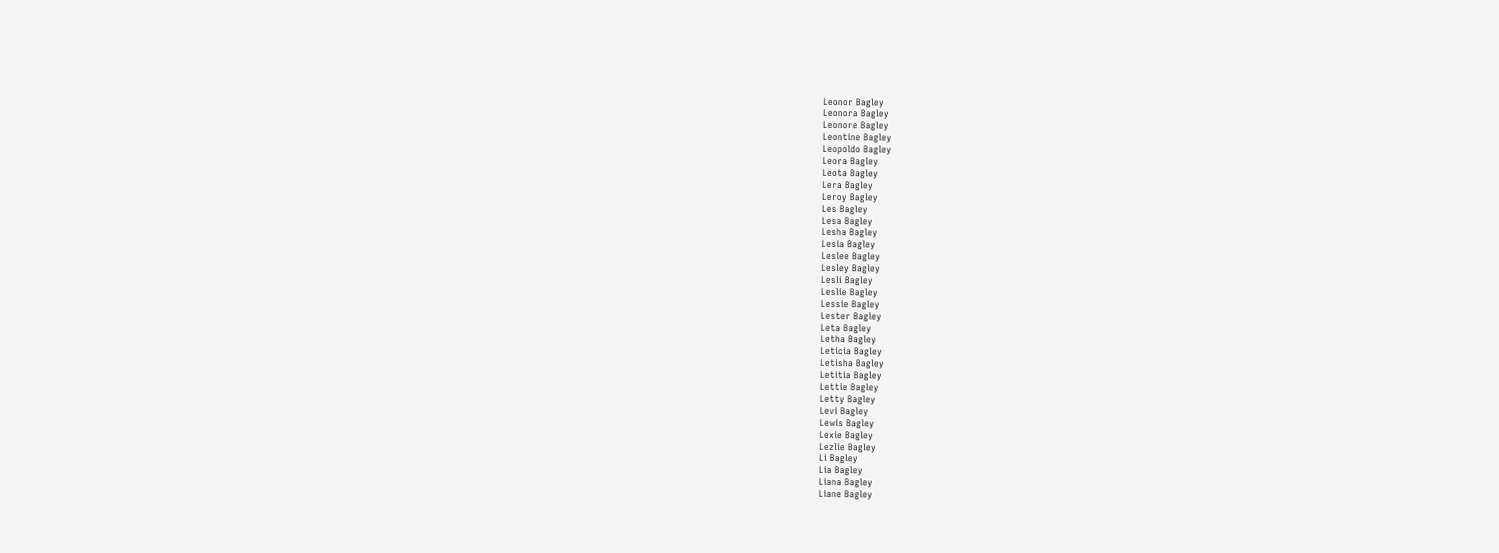Leonor Bagley
Leonora Bagley
Leonore Bagley
Leontine Bagley
Leopoldo Bagley
Leora Bagley
Leota Bagley
Lera Bagley
Leroy Bagley
Les Bagley
Lesa Bagley
Lesha Bagley
Lesia Bagley
Leslee Bagley
Lesley Bagley
Lesli Bagley
Leslie Bagley
Lessie Bagley
Lester Bagley
Leta Bagley
Letha Bagley
Leticia Bagley
Letisha Bagley
Letitia Bagley
Lettie Bagley
Letty Bagley
Levi Bagley
Lewis Bagley
Lexie Bagley
Lezlie Bagley
Li Bagley
Lia Bagley
Liana Bagley
Liane Bagley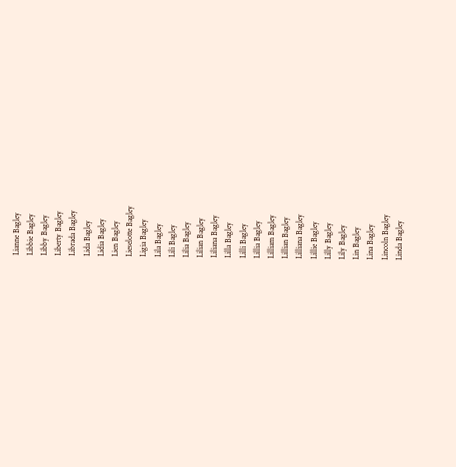Lianne Bagley
Libbie Bagley
Libby Bagley
Liberty Bagley
Librada Bagley
Lida Bagley
Lidia Bagley
Lien Bagley
Lieselotte Bagley
Ligia Bagley
Lila Bagley
Lili Bagley
Lilia Bagley
Lilian Bagley
Liliana Bagley
Lilla Bagley
Lilli Bagley
Lillia Bagley
Lilliam Bagley
Lillian Bagley
Lilliana Bagley
Lillie Bagley
Lilly Bagley
Lily Bagley
Lin Bagley
Lina Bagley
Lincoln Bagley
Linda Bagley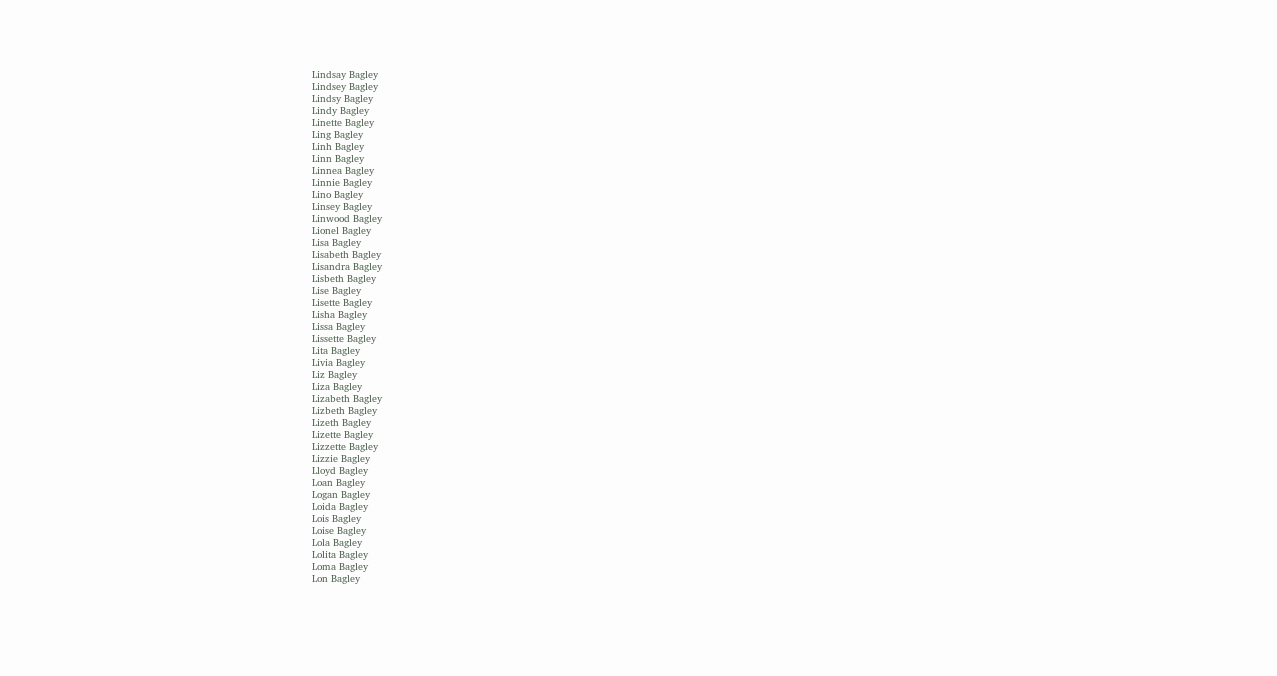Lindsay Bagley
Lindsey Bagley
Lindsy Bagley
Lindy Bagley
Linette Bagley
Ling Bagley
Linh Bagley
Linn Bagley
Linnea Bagley
Linnie Bagley
Lino Bagley
Linsey Bagley
Linwood Bagley
Lionel Bagley
Lisa Bagley
Lisabeth Bagley
Lisandra Bagley
Lisbeth Bagley
Lise Bagley
Lisette Bagley
Lisha Bagley
Lissa Bagley
Lissette Bagley
Lita Bagley
Livia Bagley
Liz Bagley
Liza Bagley
Lizabeth Bagley
Lizbeth Bagley
Lizeth Bagley
Lizette Bagley
Lizzette Bagley
Lizzie Bagley
Lloyd Bagley
Loan Bagley
Logan Bagley
Loida Bagley
Lois Bagley
Loise Bagley
Lola Bagley
Lolita Bagley
Loma Bagley
Lon Bagley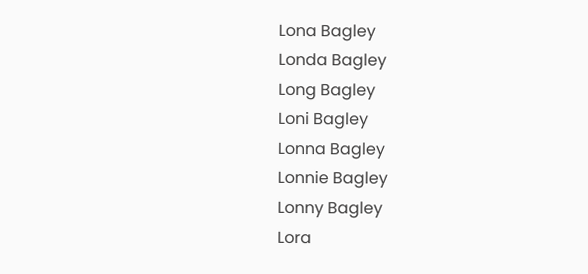Lona Bagley
Londa Bagley
Long Bagley
Loni Bagley
Lonna Bagley
Lonnie Bagley
Lonny Bagley
Lora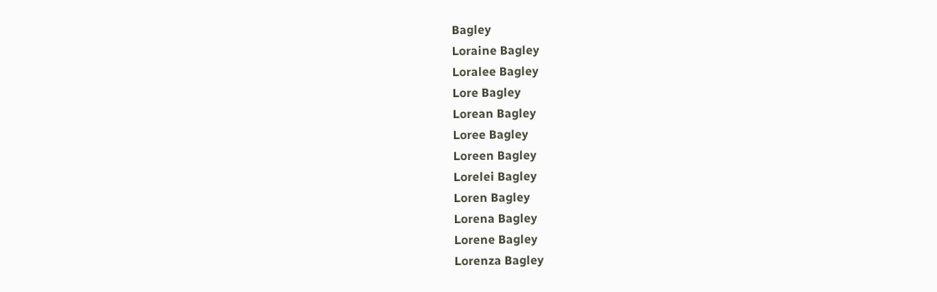Bagley
Loraine Bagley
Loralee Bagley
Lore Bagley
Lorean Bagley
Loree Bagley
Loreen Bagley
Lorelei Bagley
Loren Bagley
Lorena Bagley
Lorene Bagley
Lorenza Bagley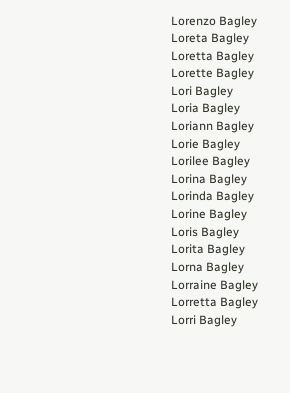Lorenzo Bagley
Loreta Bagley
Loretta Bagley
Lorette Bagley
Lori Bagley
Loria Bagley
Loriann Bagley
Lorie Bagley
Lorilee Bagley
Lorina Bagley
Lorinda Bagley
Lorine Bagley
Loris Bagley
Lorita Bagley
Lorna Bagley
Lorraine Bagley
Lorretta Bagley
Lorri Bagley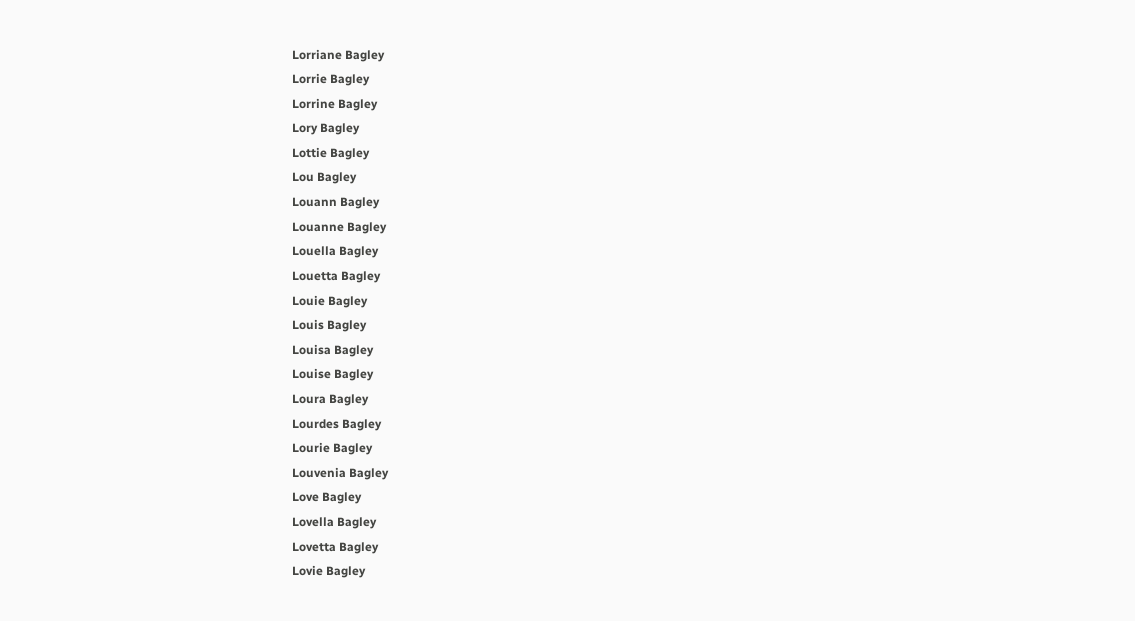Lorriane Bagley
Lorrie Bagley
Lorrine Bagley
Lory Bagley
Lottie Bagley
Lou Bagley
Louann Bagley
Louanne Bagley
Louella Bagley
Louetta Bagley
Louie Bagley
Louis Bagley
Louisa Bagley
Louise Bagley
Loura Bagley
Lourdes Bagley
Lourie Bagley
Louvenia Bagley
Love Bagley
Lovella Bagley
Lovetta Bagley
Lovie Bagley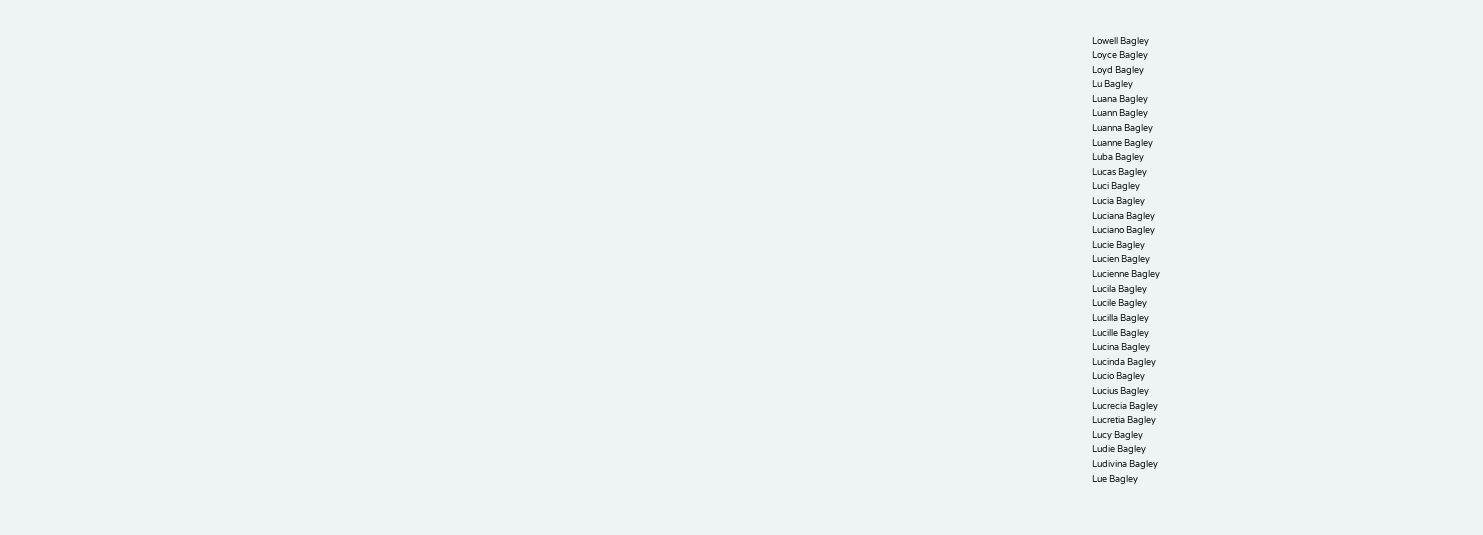Lowell Bagley
Loyce Bagley
Loyd Bagley
Lu Bagley
Luana Bagley
Luann Bagley
Luanna Bagley
Luanne Bagley
Luba Bagley
Lucas Bagley
Luci Bagley
Lucia Bagley
Luciana Bagley
Luciano Bagley
Lucie Bagley
Lucien Bagley
Lucienne Bagley
Lucila Bagley
Lucile Bagley
Lucilla Bagley
Lucille Bagley
Lucina Bagley
Lucinda Bagley
Lucio Bagley
Lucius Bagley
Lucrecia Bagley
Lucretia Bagley
Lucy Bagley
Ludie Bagley
Ludivina Bagley
Lue Bagley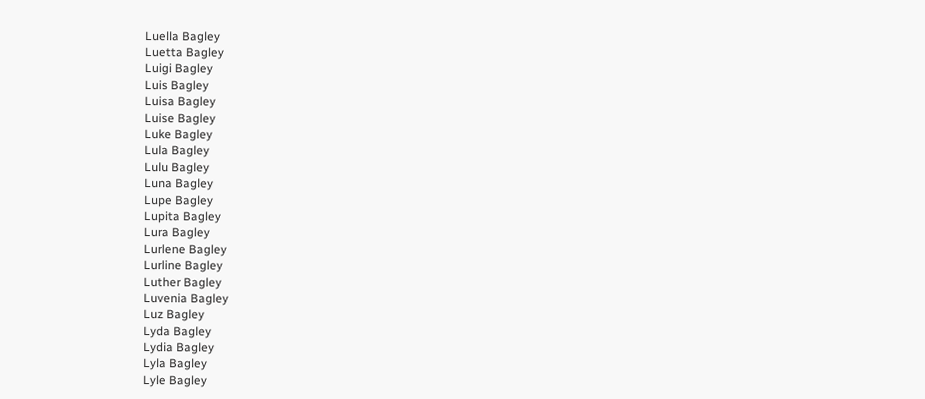Luella Bagley
Luetta Bagley
Luigi Bagley
Luis Bagley
Luisa Bagley
Luise Bagley
Luke Bagley
Lula Bagley
Lulu Bagley
Luna Bagley
Lupe Bagley
Lupita Bagley
Lura Bagley
Lurlene Bagley
Lurline Bagley
Luther Bagley
Luvenia Bagley
Luz Bagley
Lyda Bagley
Lydia Bagley
Lyla Bagley
Lyle Bagley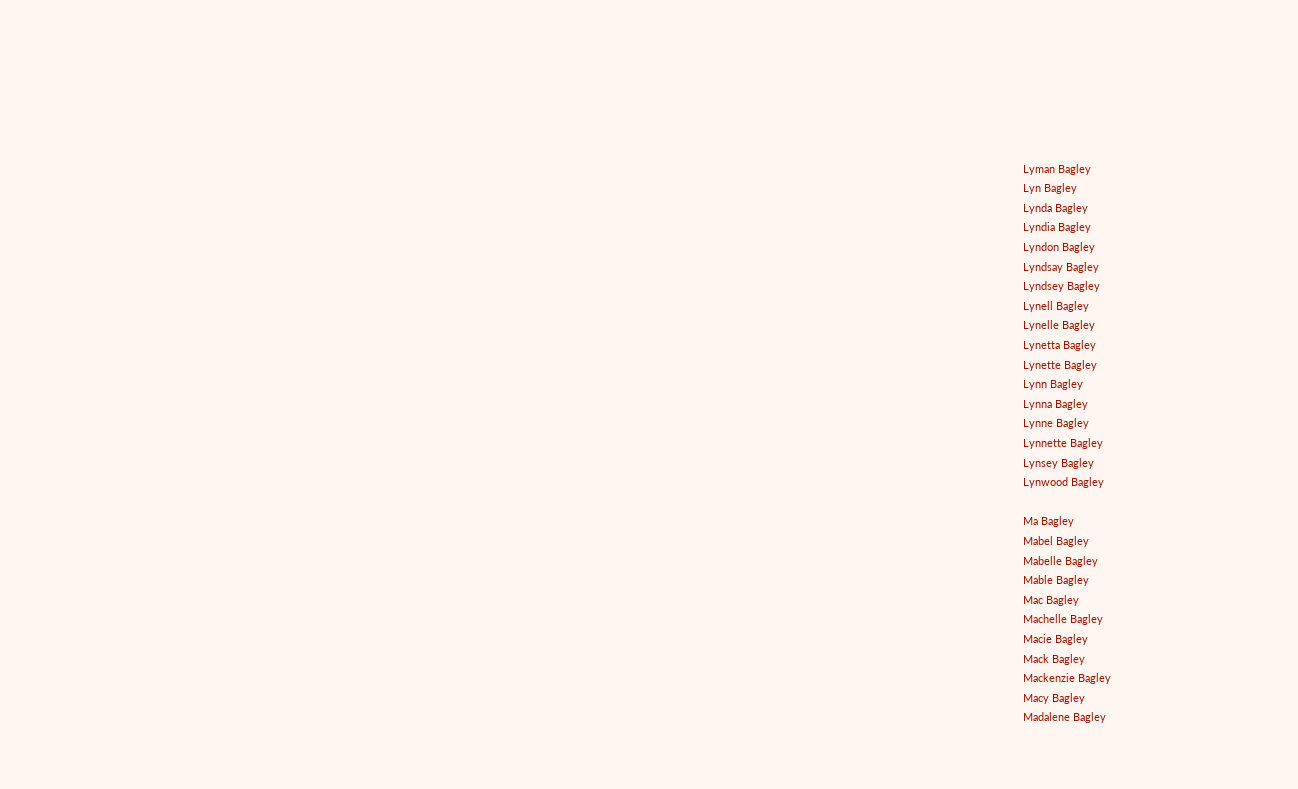Lyman Bagley
Lyn Bagley
Lynda Bagley
Lyndia Bagley
Lyndon Bagley
Lyndsay Bagley
Lyndsey Bagley
Lynell Bagley
Lynelle Bagley
Lynetta Bagley
Lynette Bagley
Lynn Bagley
Lynna Bagley
Lynne Bagley
Lynnette Bagley
Lynsey Bagley
Lynwood Bagley

Ma Bagley
Mabel Bagley
Mabelle Bagley
Mable Bagley
Mac Bagley
Machelle Bagley
Macie Bagley
Mack Bagley
Mackenzie Bagley
Macy Bagley
Madalene Bagley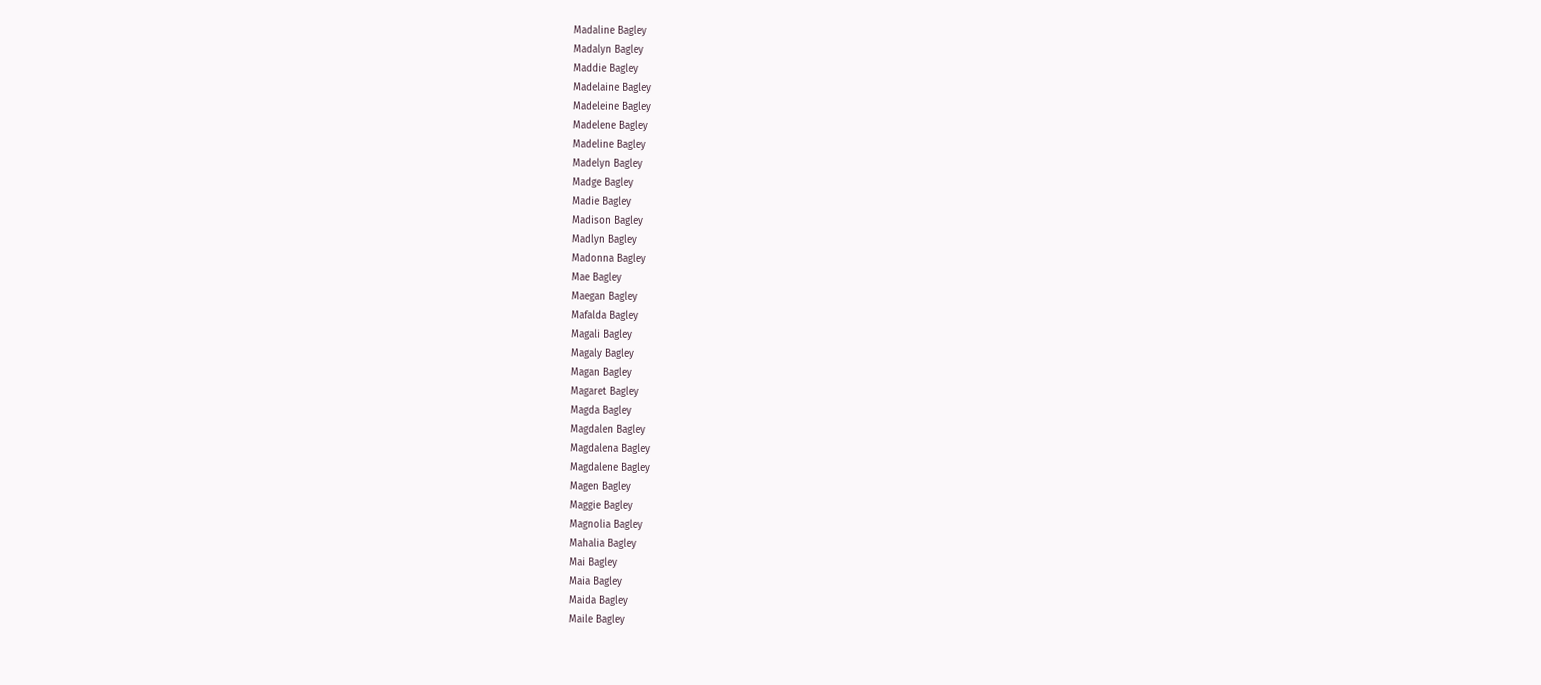Madaline Bagley
Madalyn Bagley
Maddie Bagley
Madelaine Bagley
Madeleine Bagley
Madelene Bagley
Madeline Bagley
Madelyn Bagley
Madge Bagley
Madie Bagley
Madison Bagley
Madlyn Bagley
Madonna Bagley
Mae Bagley
Maegan Bagley
Mafalda Bagley
Magali Bagley
Magaly Bagley
Magan Bagley
Magaret Bagley
Magda Bagley
Magdalen Bagley
Magdalena Bagley
Magdalene Bagley
Magen Bagley
Maggie Bagley
Magnolia Bagley
Mahalia Bagley
Mai Bagley
Maia Bagley
Maida Bagley
Maile Bagley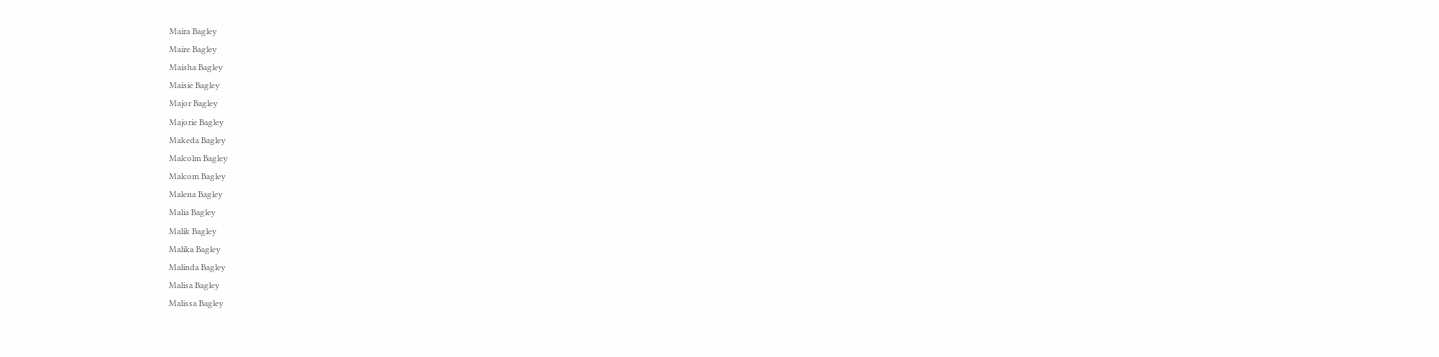Maira Bagley
Maire Bagley
Maisha Bagley
Maisie Bagley
Major Bagley
Majorie Bagley
Makeda Bagley
Malcolm Bagley
Malcom Bagley
Malena Bagley
Malia Bagley
Malik Bagley
Malika Bagley
Malinda Bagley
Malisa Bagley
Malissa Bagley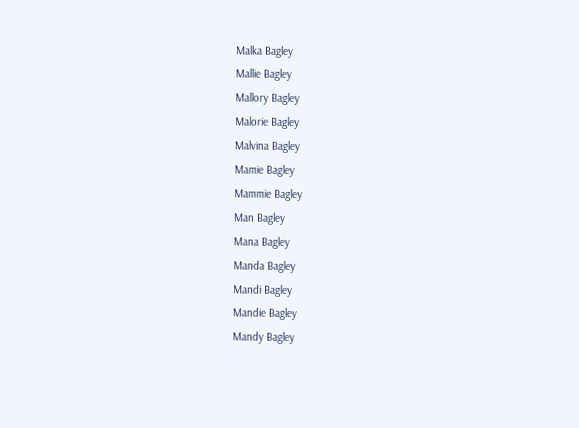Malka Bagley
Mallie Bagley
Mallory Bagley
Malorie Bagley
Malvina Bagley
Mamie Bagley
Mammie Bagley
Man Bagley
Mana Bagley
Manda Bagley
Mandi Bagley
Mandie Bagley
Mandy Bagley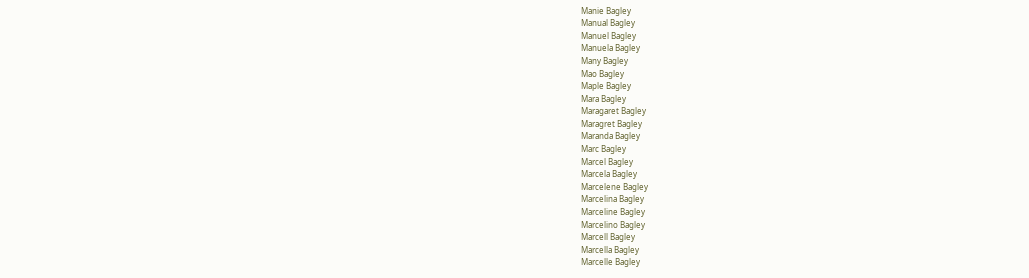Manie Bagley
Manual Bagley
Manuel Bagley
Manuela Bagley
Many Bagley
Mao Bagley
Maple Bagley
Mara Bagley
Maragaret Bagley
Maragret Bagley
Maranda Bagley
Marc Bagley
Marcel Bagley
Marcela Bagley
Marcelene Bagley
Marcelina Bagley
Marceline Bagley
Marcelino Bagley
Marcell Bagley
Marcella Bagley
Marcelle Bagley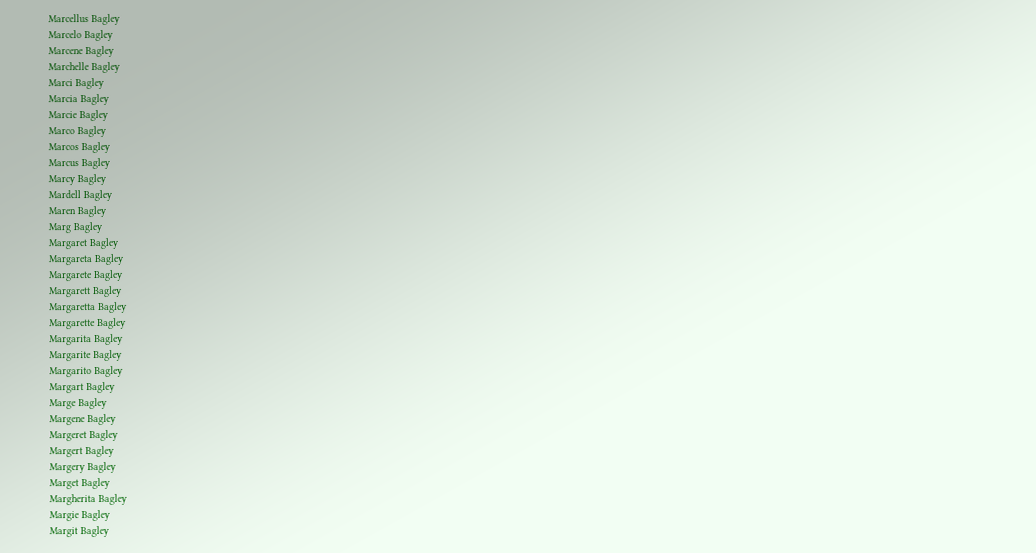Marcellus Bagley
Marcelo Bagley
Marcene Bagley
Marchelle Bagley
Marci Bagley
Marcia Bagley
Marcie Bagley
Marco Bagley
Marcos Bagley
Marcus Bagley
Marcy Bagley
Mardell Bagley
Maren Bagley
Marg Bagley
Margaret Bagley
Margareta Bagley
Margarete Bagley
Margarett Bagley
Margaretta Bagley
Margarette Bagley
Margarita Bagley
Margarite Bagley
Margarito Bagley
Margart Bagley
Marge Bagley
Margene Bagley
Margeret Bagley
Margert Bagley
Margery Bagley
Marget Bagley
Margherita Bagley
Margie Bagley
Margit Bagley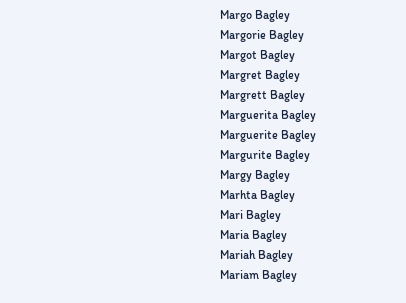Margo Bagley
Margorie Bagley
Margot Bagley
Margret Bagley
Margrett Bagley
Marguerita Bagley
Marguerite Bagley
Margurite Bagley
Margy Bagley
Marhta Bagley
Mari Bagley
Maria Bagley
Mariah Bagley
Mariam Bagley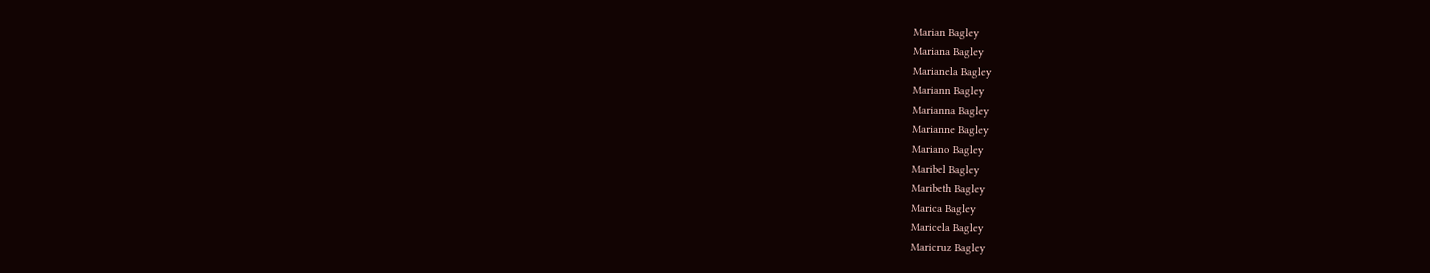Marian Bagley
Mariana Bagley
Marianela Bagley
Mariann Bagley
Marianna Bagley
Marianne Bagley
Mariano Bagley
Maribel Bagley
Maribeth Bagley
Marica Bagley
Maricela Bagley
Maricruz Bagley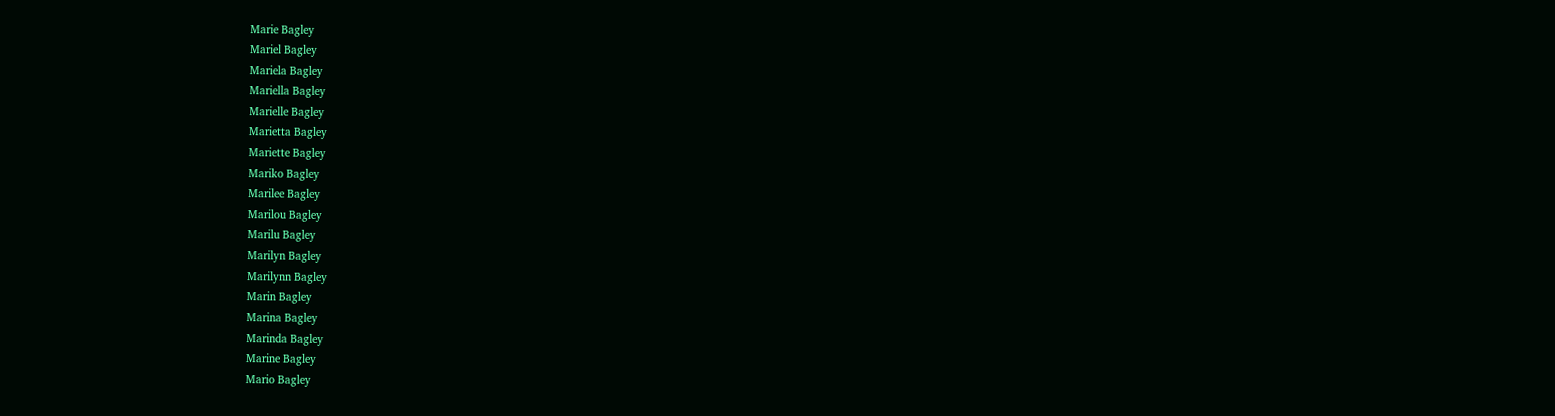Marie Bagley
Mariel Bagley
Mariela Bagley
Mariella Bagley
Marielle Bagley
Marietta Bagley
Mariette Bagley
Mariko Bagley
Marilee Bagley
Marilou Bagley
Marilu Bagley
Marilyn Bagley
Marilynn Bagley
Marin Bagley
Marina Bagley
Marinda Bagley
Marine Bagley
Mario Bagley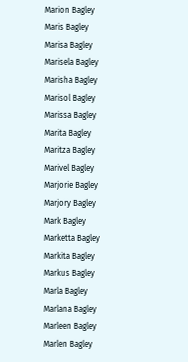Marion Bagley
Maris Bagley
Marisa Bagley
Marisela Bagley
Marisha Bagley
Marisol Bagley
Marissa Bagley
Marita Bagley
Maritza Bagley
Marivel Bagley
Marjorie Bagley
Marjory Bagley
Mark Bagley
Marketta Bagley
Markita Bagley
Markus Bagley
Marla Bagley
Marlana Bagley
Marleen Bagley
Marlen Bagley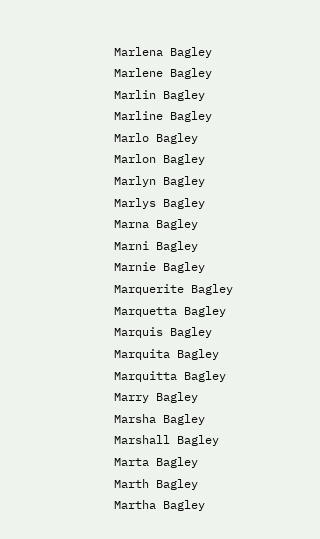Marlena Bagley
Marlene Bagley
Marlin Bagley
Marline Bagley
Marlo Bagley
Marlon Bagley
Marlyn Bagley
Marlys Bagley
Marna Bagley
Marni Bagley
Marnie Bagley
Marquerite Bagley
Marquetta Bagley
Marquis Bagley
Marquita Bagley
Marquitta Bagley
Marry Bagley
Marsha Bagley
Marshall Bagley
Marta Bagley
Marth Bagley
Martha Bagley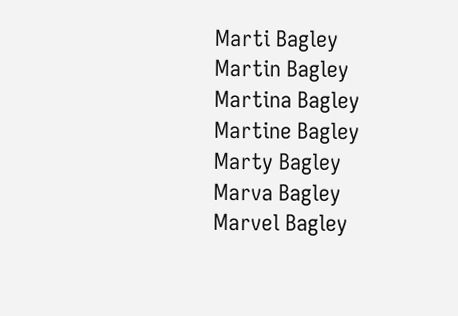Marti Bagley
Martin Bagley
Martina Bagley
Martine Bagley
Marty Bagley
Marva Bagley
Marvel Bagley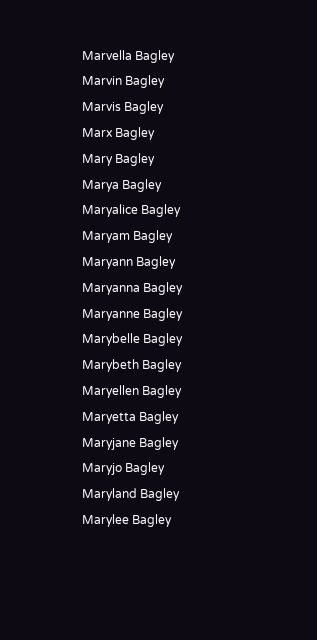Marvella Bagley
Marvin Bagley
Marvis Bagley
Marx Bagley
Mary Bagley
Marya Bagley
Maryalice Bagley
Maryam Bagley
Maryann Bagley
Maryanna Bagley
Maryanne Bagley
Marybelle Bagley
Marybeth Bagley
Maryellen Bagley
Maryetta Bagley
Maryjane Bagley
Maryjo Bagley
Maryland Bagley
Marylee Bagley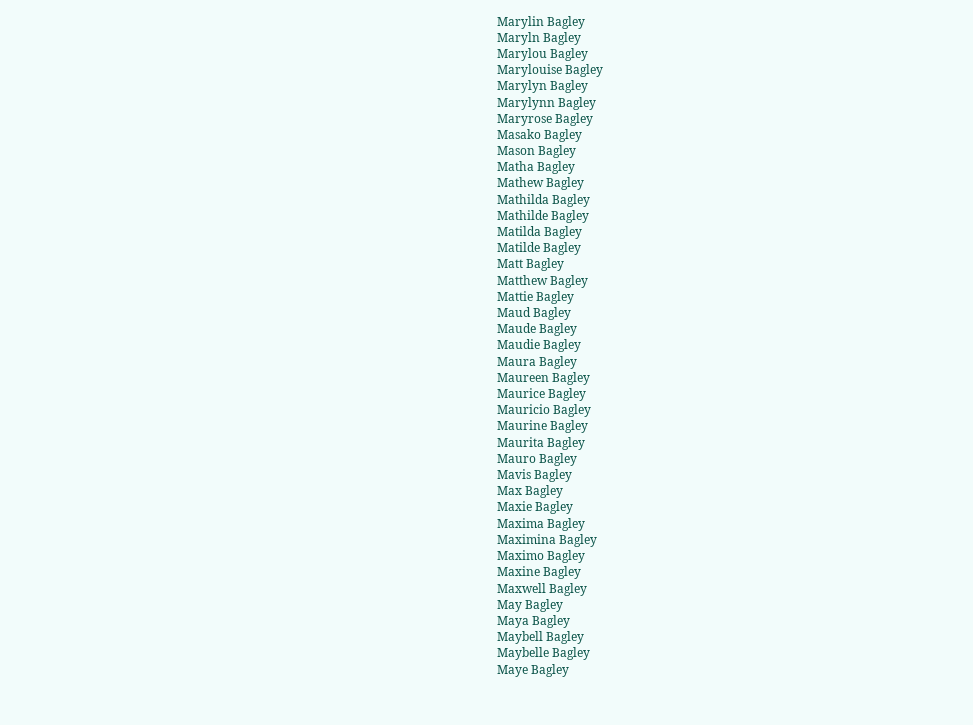Marylin Bagley
Maryln Bagley
Marylou Bagley
Marylouise Bagley
Marylyn Bagley
Marylynn Bagley
Maryrose Bagley
Masako Bagley
Mason Bagley
Matha Bagley
Mathew Bagley
Mathilda Bagley
Mathilde Bagley
Matilda Bagley
Matilde Bagley
Matt Bagley
Matthew Bagley
Mattie Bagley
Maud Bagley
Maude Bagley
Maudie Bagley
Maura Bagley
Maureen Bagley
Maurice Bagley
Mauricio Bagley
Maurine Bagley
Maurita Bagley
Mauro Bagley
Mavis Bagley
Max Bagley
Maxie Bagley
Maxima Bagley
Maximina Bagley
Maximo Bagley
Maxine Bagley
Maxwell Bagley
May Bagley
Maya Bagley
Maybell Bagley
Maybelle Bagley
Maye Bagley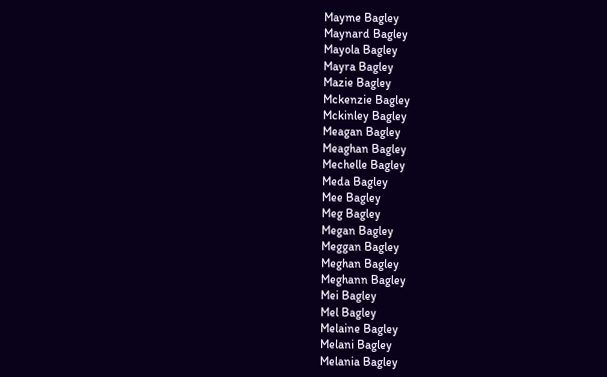Mayme Bagley
Maynard Bagley
Mayola Bagley
Mayra Bagley
Mazie Bagley
Mckenzie Bagley
Mckinley Bagley
Meagan Bagley
Meaghan Bagley
Mechelle Bagley
Meda Bagley
Mee Bagley
Meg Bagley
Megan Bagley
Meggan Bagley
Meghan Bagley
Meghann Bagley
Mei Bagley
Mel Bagley
Melaine Bagley
Melani Bagley
Melania Bagley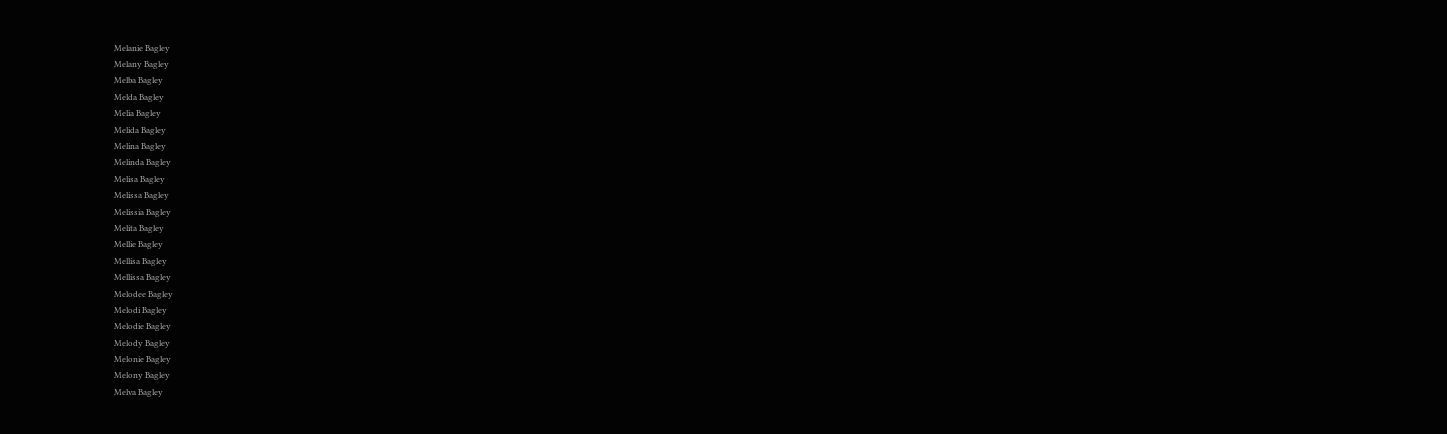Melanie Bagley
Melany Bagley
Melba Bagley
Melda Bagley
Melia Bagley
Melida Bagley
Melina Bagley
Melinda Bagley
Melisa Bagley
Melissa Bagley
Melissia Bagley
Melita Bagley
Mellie Bagley
Mellisa Bagley
Mellissa Bagley
Melodee Bagley
Melodi Bagley
Melodie Bagley
Melody Bagley
Melonie Bagley
Melony Bagley
Melva Bagley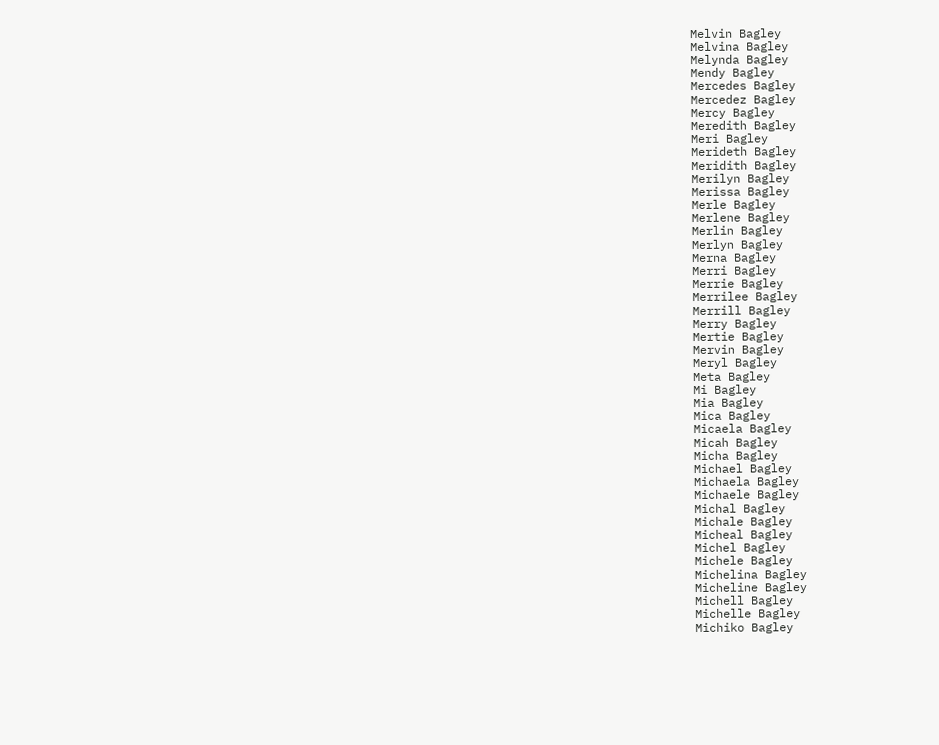Melvin Bagley
Melvina Bagley
Melynda Bagley
Mendy Bagley
Mercedes Bagley
Mercedez Bagley
Mercy Bagley
Meredith Bagley
Meri Bagley
Merideth Bagley
Meridith Bagley
Merilyn Bagley
Merissa Bagley
Merle Bagley
Merlene Bagley
Merlin Bagley
Merlyn Bagley
Merna Bagley
Merri Bagley
Merrie Bagley
Merrilee Bagley
Merrill Bagley
Merry Bagley
Mertie Bagley
Mervin Bagley
Meryl Bagley
Meta Bagley
Mi Bagley
Mia Bagley
Mica Bagley
Micaela Bagley
Micah Bagley
Micha Bagley
Michael Bagley
Michaela Bagley
Michaele Bagley
Michal Bagley
Michale Bagley
Micheal Bagley
Michel Bagley
Michele Bagley
Michelina Bagley
Micheline Bagley
Michell Bagley
Michelle Bagley
Michiko Bagley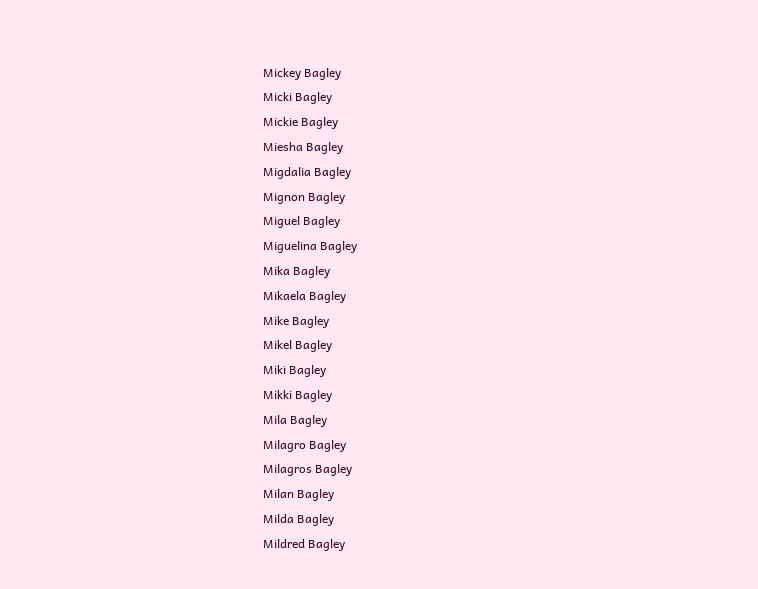Mickey Bagley
Micki Bagley
Mickie Bagley
Miesha Bagley
Migdalia Bagley
Mignon Bagley
Miguel Bagley
Miguelina Bagley
Mika Bagley
Mikaela Bagley
Mike Bagley
Mikel Bagley
Miki Bagley
Mikki Bagley
Mila Bagley
Milagro Bagley
Milagros Bagley
Milan Bagley
Milda Bagley
Mildred Bagley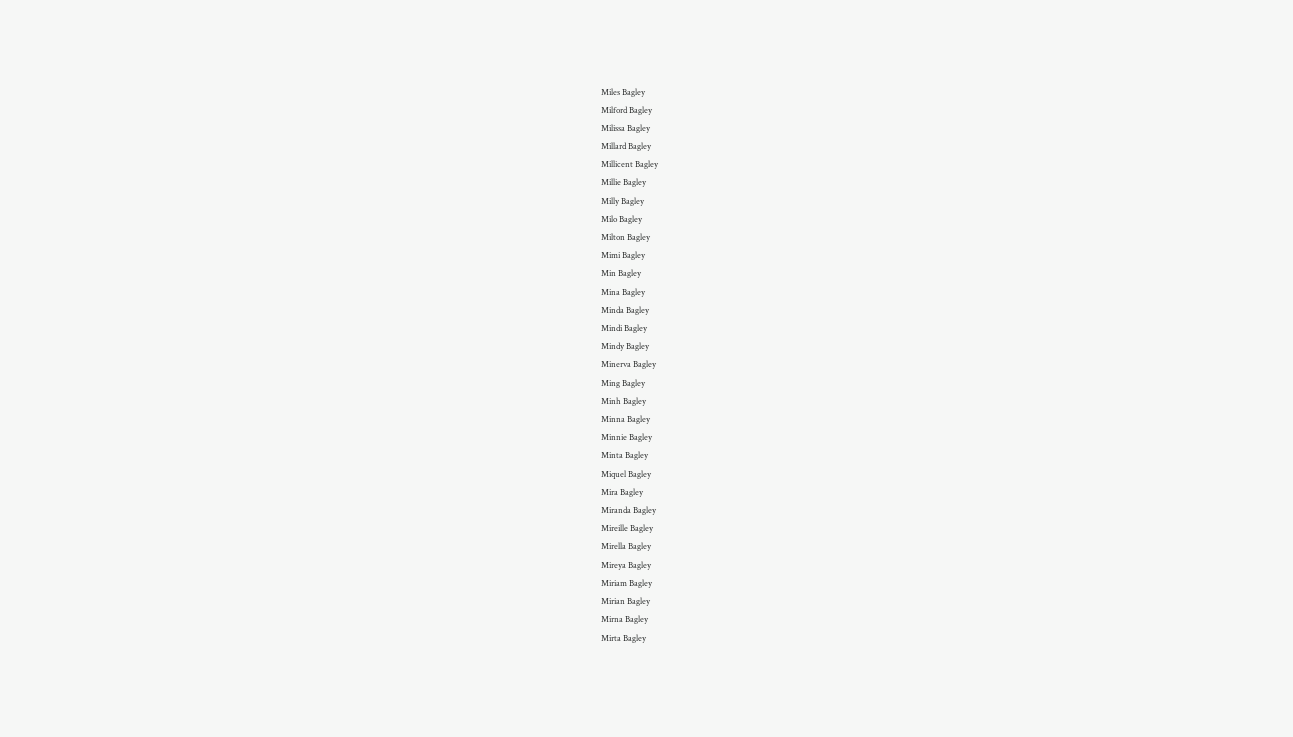Miles Bagley
Milford Bagley
Milissa Bagley
Millard Bagley
Millicent Bagley
Millie Bagley
Milly Bagley
Milo Bagley
Milton Bagley
Mimi Bagley
Min Bagley
Mina Bagley
Minda Bagley
Mindi Bagley
Mindy Bagley
Minerva Bagley
Ming Bagley
Minh Bagley
Minna Bagley
Minnie Bagley
Minta Bagley
Miquel Bagley
Mira Bagley
Miranda Bagley
Mireille Bagley
Mirella Bagley
Mireya Bagley
Miriam Bagley
Mirian Bagley
Mirna Bagley
Mirta Bagley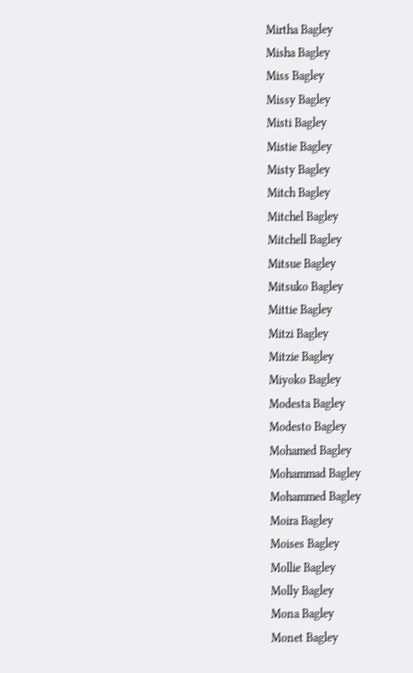Mirtha Bagley
Misha Bagley
Miss Bagley
Missy Bagley
Misti Bagley
Mistie Bagley
Misty Bagley
Mitch Bagley
Mitchel Bagley
Mitchell Bagley
Mitsue Bagley
Mitsuko Bagley
Mittie Bagley
Mitzi Bagley
Mitzie Bagley
Miyoko Bagley
Modesta Bagley
Modesto Bagley
Mohamed Bagley
Mohammad Bagley
Mohammed Bagley
Moira Bagley
Moises Bagley
Mollie Bagley
Molly Bagley
Mona Bagley
Monet Bagley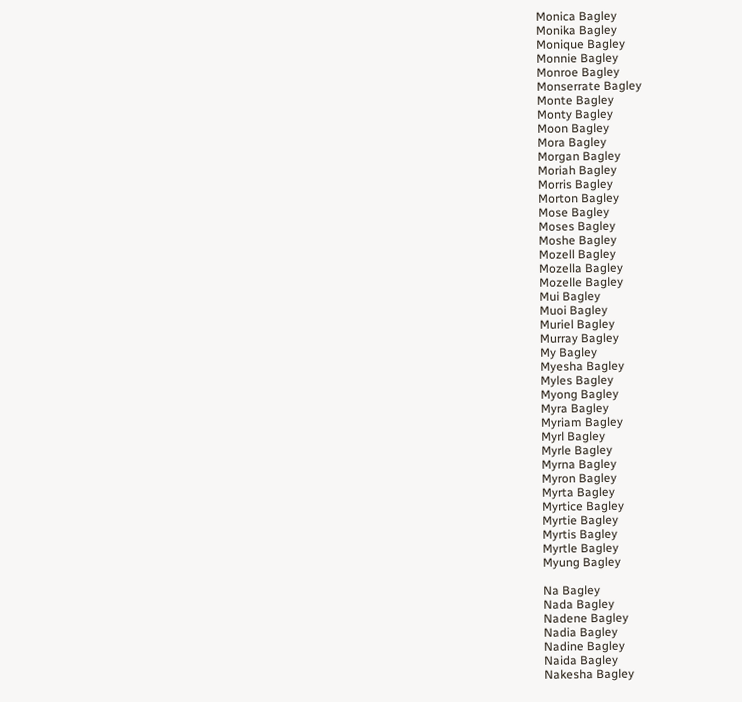Monica Bagley
Monika Bagley
Monique Bagley
Monnie Bagley
Monroe Bagley
Monserrate Bagley
Monte Bagley
Monty Bagley
Moon Bagley
Mora Bagley
Morgan Bagley
Moriah Bagley
Morris Bagley
Morton Bagley
Mose Bagley
Moses Bagley
Moshe Bagley
Mozell Bagley
Mozella Bagley
Mozelle Bagley
Mui Bagley
Muoi Bagley
Muriel Bagley
Murray Bagley
My Bagley
Myesha Bagley
Myles Bagley
Myong Bagley
Myra Bagley
Myriam Bagley
Myrl Bagley
Myrle Bagley
Myrna Bagley
Myron Bagley
Myrta Bagley
Myrtice Bagley
Myrtie Bagley
Myrtis Bagley
Myrtle Bagley
Myung Bagley

Na Bagley
Nada Bagley
Nadene Bagley
Nadia Bagley
Nadine Bagley
Naida Bagley
Nakesha Bagley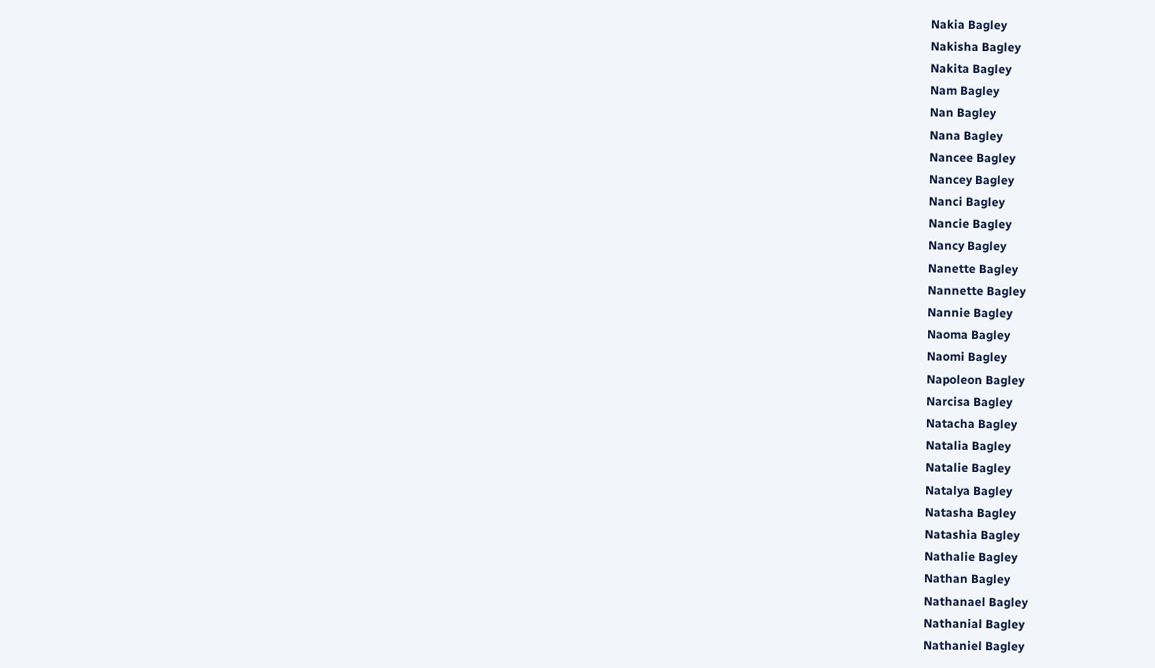Nakia Bagley
Nakisha Bagley
Nakita Bagley
Nam Bagley
Nan Bagley
Nana Bagley
Nancee Bagley
Nancey Bagley
Nanci Bagley
Nancie Bagley
Nancy Bagley
Nanette Bagley
Nannette Bagley
Nannie Bagley
Naoma Bagley
Naomi Bagley
Napoleon Bagley
Narcisa Bagley
Natacha Bagley
Natalia Bagley
Natalie Bagley
Natalya Bagley
Natasha Bagley
Natashia Bagley
Nathalie Bagley
Nathan Bagley
Nathanael Bagley
Nathanial Bagley
Nathaniel Bagley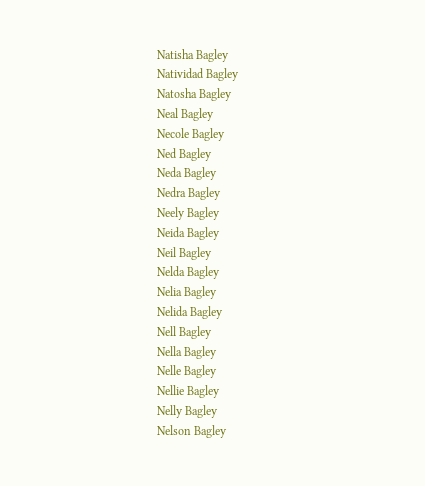Natisha Bagley
Natividad Bagley
Natosha Bagley
Neal Bagley
Necole Bagley
Ned Bagley
Neda Bagley
Nedra Bagley
Neely Bagley
Neida Bagley
Neil Bagley
Nelda Bagley
Nelia Bagley
Nelida Bagley
Nell Bagley
Nella Bagley
Nelle Bagley
Nellie Bagley
Nelly Bagley
Nelson Bagley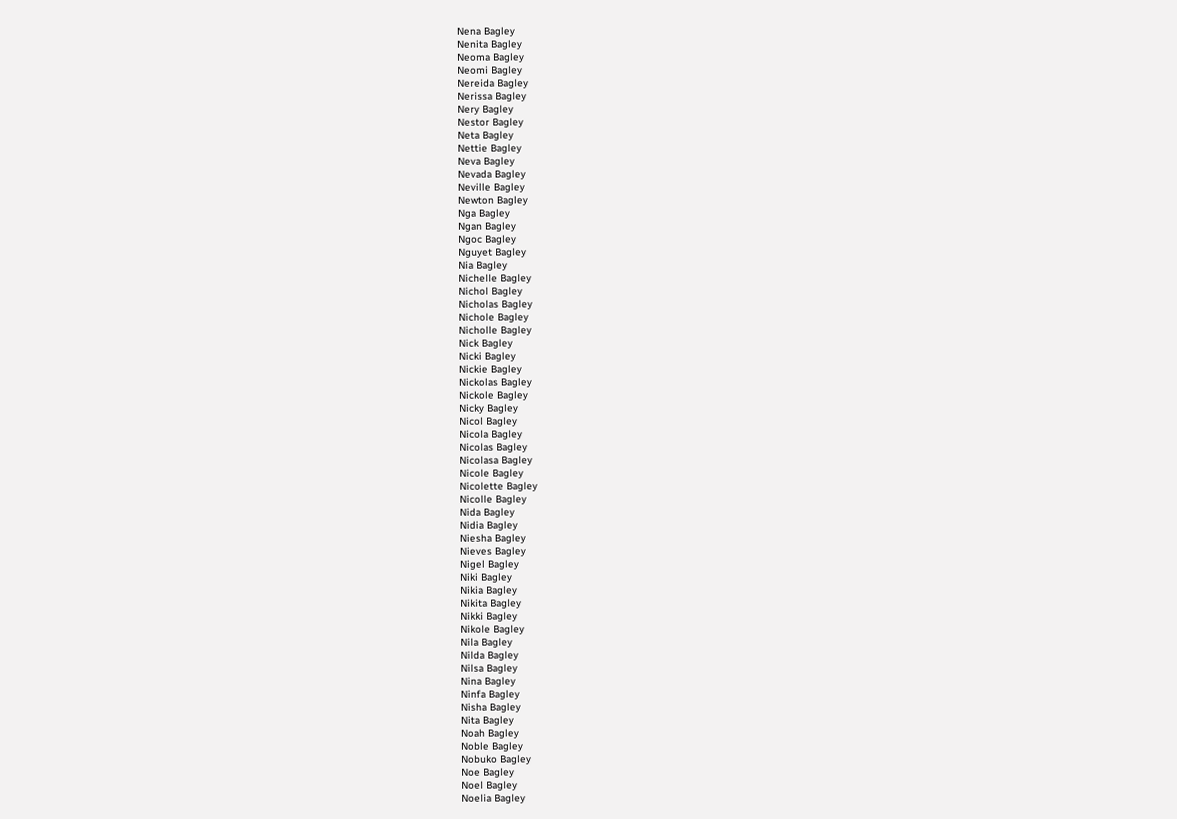Nena Bagley
Nenita Bagley
Neoma Bagley
Neomi Bagley
Nereida Bagley
Nerissa Bagley
Nery Bagley
Nestor Bagley
Neta Bagley
Nettie Bagley
Neva Bagley
Nevada Bagley
Neville Bagley
Newton Bagley
Nga Bagley
Ngan Bagley
Ngoc Bagley
Nguyet Bagley
Nia Bagley
Nichelle Bagley
Nichol Bagley
Nicholas Bagley
Nichole Bagley
Nicholle Bagley
Nick Bagley
Nicki Bagley
Nickie Bagley
Nickolas Bagley
Nickole Bagley
Nicky Bagley
Nicol Bagley
Nicola Bagley
Nicolas Bagley
Nicolasa Bagley
Nicole Bagley
Nicolette Bagley
Nicolle Bagley
Nida Bagley
Nidia Bagley
Niesha Bagley
Nieves Bagley
Nigel Bagley
Niki Bagley
Nikia Bagley
Nikita Bagley
Nikki Bagley
Nikole Bagley
Nila Bagley
Nilda Bagley
Nilsa Bagley
Nina Bagley
Ninfa Bagley
Nisha Bagley
Nita Bagley
Noah Bagley
Noble Bagley
Nobuko Bagley
Noe Bagley
Noel Bagley
Noelia Bagley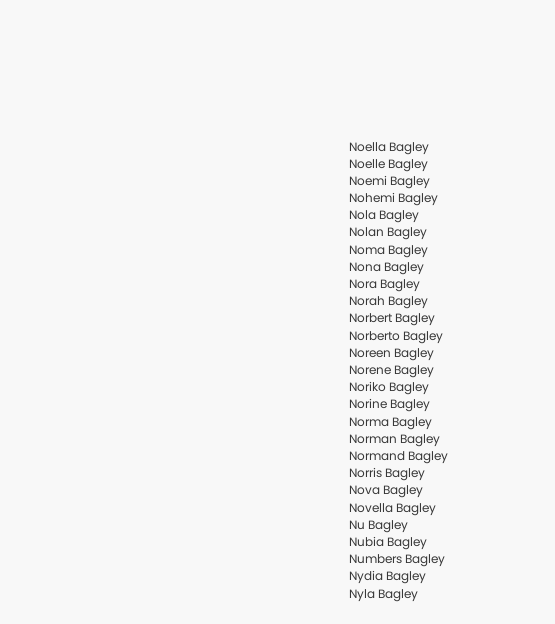Noella Bagley
Noelle Bagley
Noemi Bagley
Nohemi Bagley
Nola Bagley
Nolan Bagley
Noma Bagley
Nona Bagley
Nora Bagley
Norah Bagley
Norbert Bagley
Norberto Bagley
Noreen Bagley
Norene Bagley
Noriko Bagley
Norine Bagley
Norma Bagley
Norman Bagley
Normand Bagley
Norris Bagley
Nova Bagley
Novella Bagley
Nu Bagley
Nubia Bagley
Numbers Bagley
Nydia Bagley
Nyla Bagley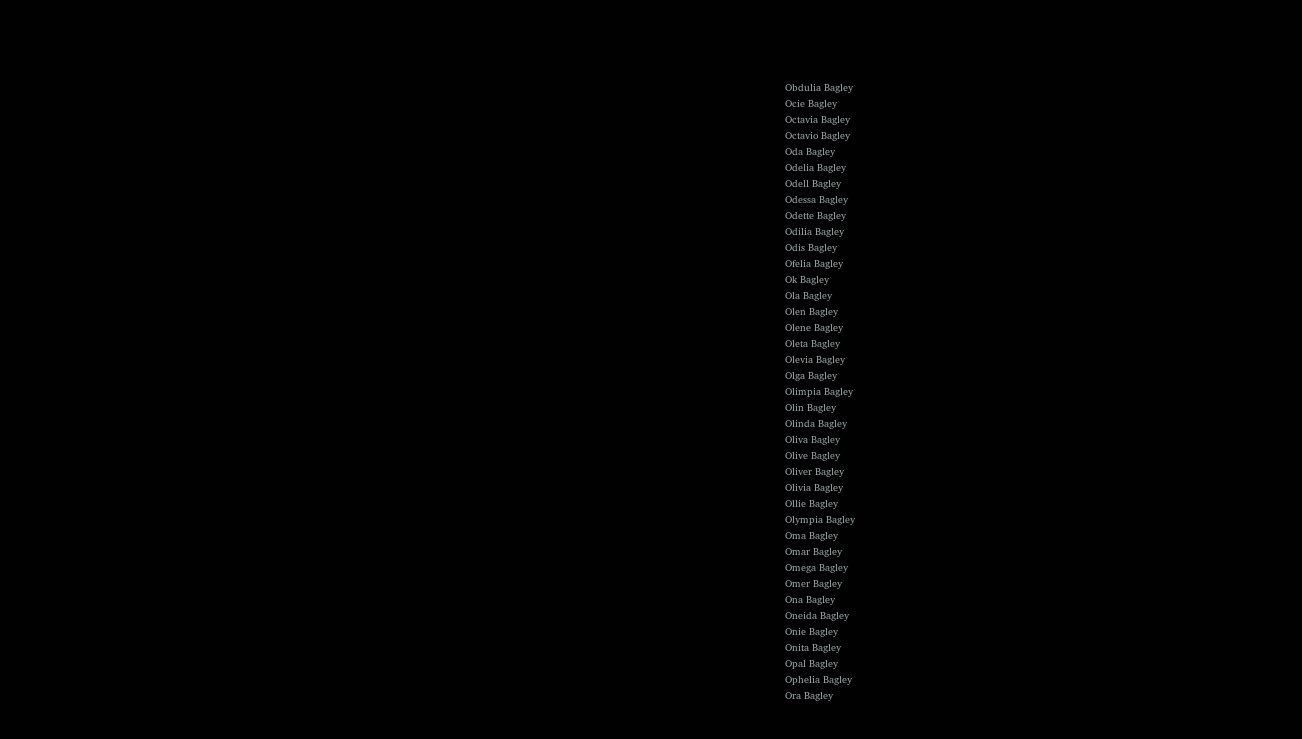Obdulia Bagley
Ocie Bagley
Octavia Bagley
Octavio Bagley
Oda Bagley
Odelia Bagley
Odell Bagley
Odessa Bagley
Odette Bagley
Odilia Bagley
Odis Bagley
Ofelia Bagley
Ok Bagley
Ola Bagley
Olen Bagley
Olene Bagley
Oleta Bagley
Olevia Bagley
Olga Bagley
Olimpia Bagley
Olin Bagley
Olinda Bagley
Oliva Bagley
Olive Bagley
Oliver Bagley
Olivia Bagley
Ollie Bagley
Olympia Bagley
Oma Bagley
Omar Bagley
Omega Bagley
Omer Bagley
Ona Bagley
Oneida Bagley
Onie Bagley
Onita Bagley
Opal Bagley
Ophelia Bagley
Ora Bagley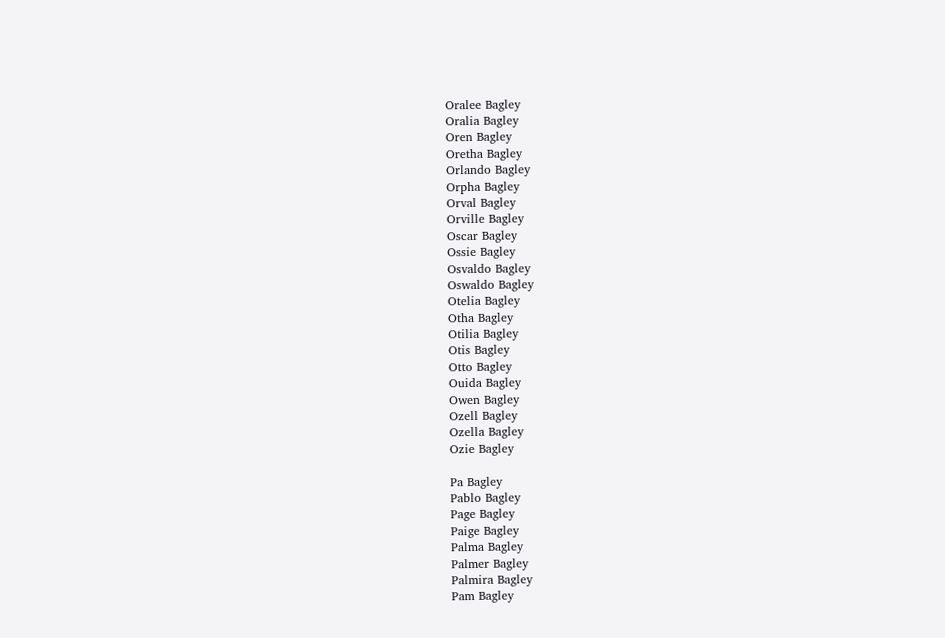Oralee Bagley
Oralia Bagley
Oren Bagley
Oretha Bagley
Orlando Bagley
Orpha Bagley
Orval Bagley
Orville Bagley
Oscar Bagley
Ossie Bagley
Osvaldo Bagley
Oswaldo Bagley
Otelia Bagley
Otha Bagley
Otilia Bagley
Otis Bagley
Otto Bagley
Ouida Bagley
Owen Bagley
Ozell Bagley
Ozella Bagley
Ozie Bagley

Pa Bagley
Pablo Bagley
Page Bagley
Paige Bagley
Palma Bagley
Palmer Bagley
Palmira Bagley
Pam Bagley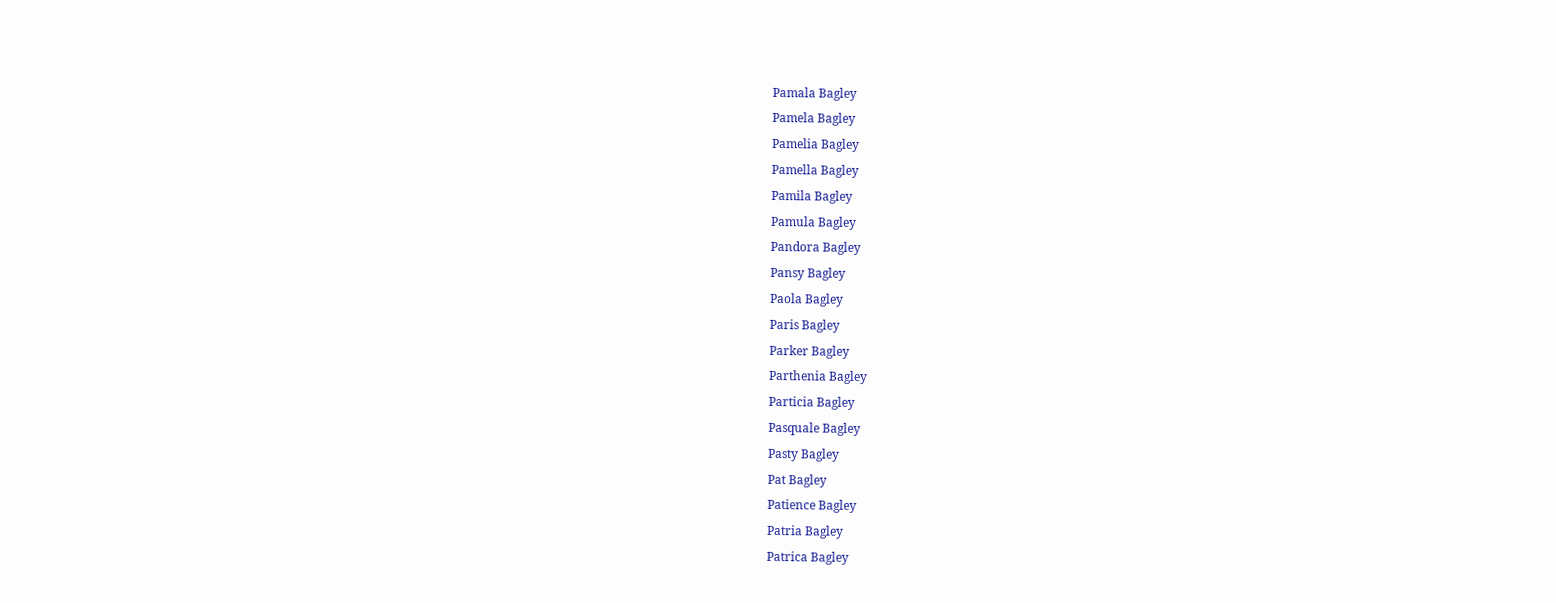Pamala Bagley
Pamela Bagley
Pamelia Bagley
Pamella Bagley
Pamila Bagley
Pamula Bagley
Pandora Bagley
Pansy Bagley
Paola Bagley
Paris Bagley
Parker Bagley
Parthenia Bagley
Particia Bagley
Pasquale Bagley
Pasty Bagley
Pat Bagley
Patience Bagley
Patria Bagley
Patrica Bagley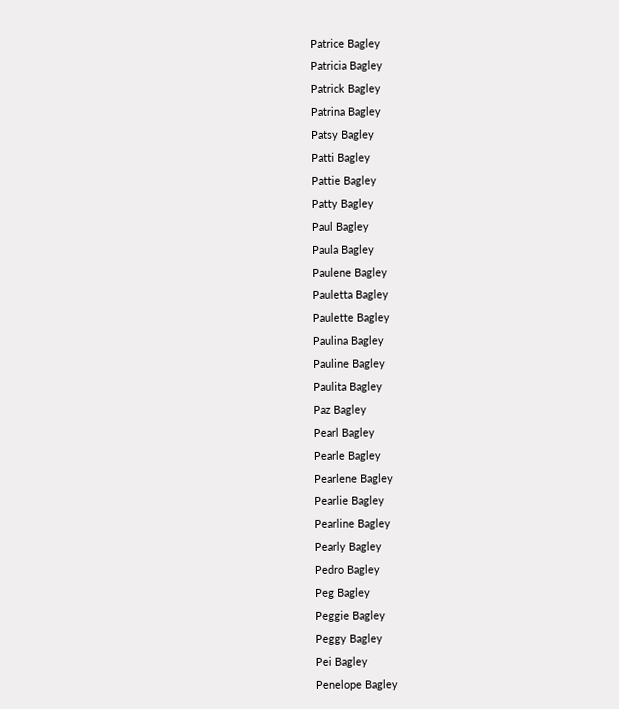Patrice Bagley
Patricia Bagley
Patrick Bagley
Patrina Bagley
Patsy Bagley
Patti Bagley
Pattie Bagley
Patty Bagley
Paul Bagley
Paula Bagley
Paulene Bagley
Pauletta Bagley
Paulette Bagley
Paulina Bagley
Pauline Bagley
Paulita Bagley
Paz Bagley
Pearl Bagley
Pearle Bagley
Pearlene Bagley
Pearlie Bagley
Pearline Bagley
Pearly Bagley
Pedro Bagley
Peg Bagley
Peggie Bagley
Peggy Bagley
Pei Bagley
Penelope Bagley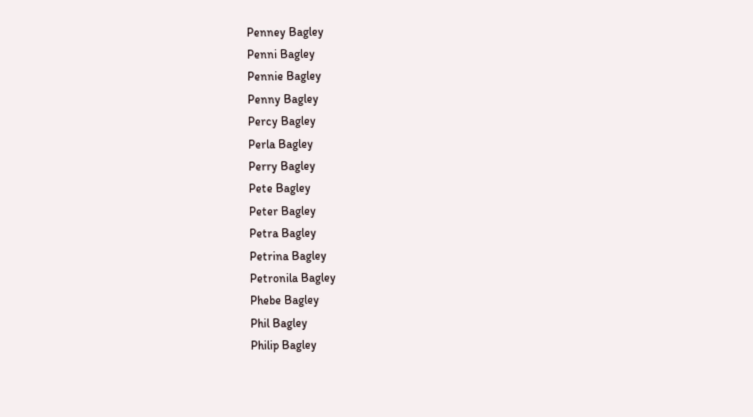Penney Bagley
Penni Bagley
Pennie Bagley
Penny Bagley
Percy Bagley
Perla Bagley
Perry Bagley
Pete Bagley
Peter Bagley
Petra Bagley
Petrina Bagley
Petronila Bagley
Phebe Bagley
Phil Bagley
Philip Bagley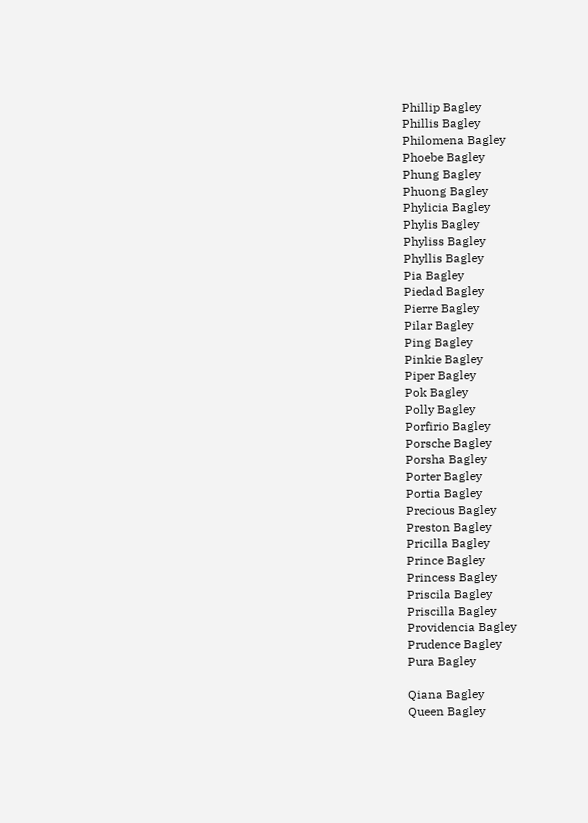Phillip Bagley
Phillis Bagley
Philomena Bagley
Phoebe Bagley
Phung Bagley
Phuong Bagley
Phylicia Bagley
Phylis Bagley
Phyliss Bagley
Phyllis Bagley
Pia Bagley
Piedad Bagley
Pierre Bagley
Pilar Bagley
Ping Bagley
Pinkie Bagley
Piper Bagley
Pok Bagley
Polly Bagley
Porfirio Bagley
Porsche Bagley
Porsha Bagley
Porter Bagley
Portia Bagley
Precious Bagley
Preston Bagley
Pricilla Bagley
Prince Bagley
Princess Bagley
Priscila Bagley
Priscilla Bagley
Providencia Bagley
Prudence Bagley
Pura Bagley

Qiana Bagley
Queen Bagley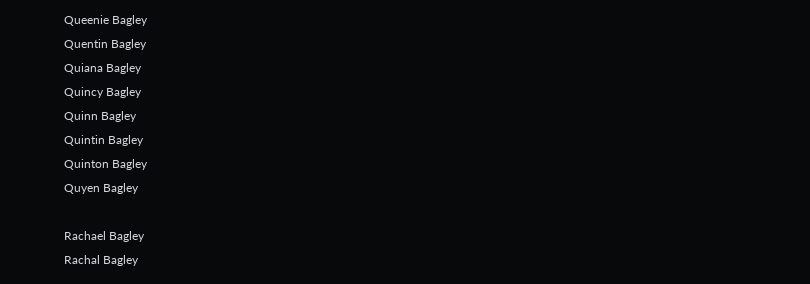Queenie Bagley
Quentin Bagley
Quiana Bagley
Quincy Bagley
Quinn Bagley
Quintin Bagley
Quinton Bagley
Quyen Bagley

Rachael Bagley
Rachal Bagley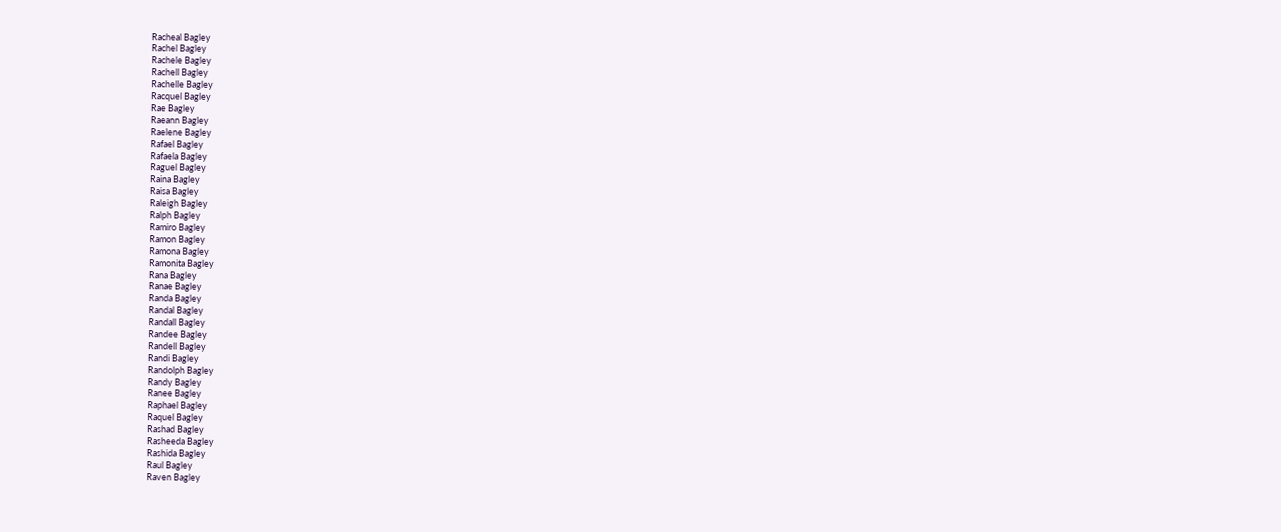Racheal Bagley
Rachel Bagley
Rachele Bagley
Rachell Bagley
Rachelle Bagley
Racquel Bagley
Rae Bagley
Raeann Bagley
Raelene Bagley
Rafael Bagley
Rafaela Bagley
Raguel Bagley
Raina Bagley
Raisa Bagley
Raleigh Bagley
Ralph Bagley
Ramiro Bagley
Ramon Bagley
Ramona Bagley
Ramonita Bagley
Rana Bagley
Ranae Bagley
Randa Bagley
Randal Bagley
Randall Bagley
Randee Bagley
Randell Bagley
Randi Bagley
Randolph Bagley
Randy Bagley
Ranee Bagley
Raphael Bagley
Raquel Bagley
Rashad Bagley
Rasheeda Bagley
Rashida Bagley
Raul Bagley
Raven Bagley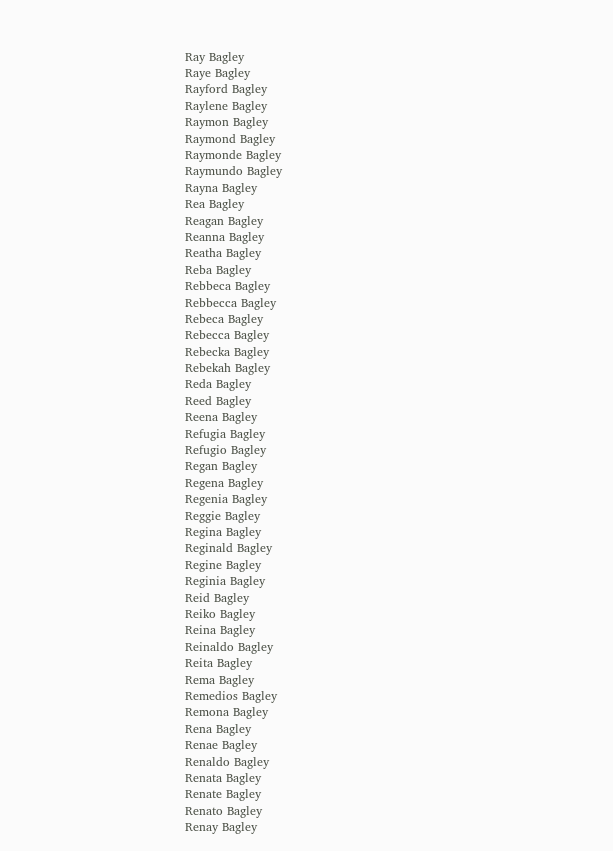Ray Bagley
Raye Bagley
Rayford Bagley
Raylene Bagley
Raymon Bagley
Raymond Bagley
Raymonde Bagley
Raymundo Bagley
Rayna Bagley
Rea Bagley
Reagan Bagley
Reanna Bagley
Reatha Bagley
Reba Bagley
Rebbeca Bagley
Rebbecca Bagley
Rebeca Bagley
Rebecca Bagley
Rebecka Bagley
Rebekah Bagley
Reda Bagley
Reed Bagley
Reena Bagley
Refugia Bagley
Refugio Bagley
Regan Bagley
Regena Bagley
Regenia Bagley
Reggie Bagley
Regina Bagley
Reginald Bagley
Regine Bagley
Reginia Bagley
Reid Bagley
Reiko Bagley
Reina Bagley
Reinaldo Bagley
Reita Bagley
Rema Bagley
Remedios Bagley
Remona Bagley
Rena Bagley
Renae Bagley
Renaldo Bagley
Renata Bagley
Renate Bagley
Renato Bagley
Renay Bagley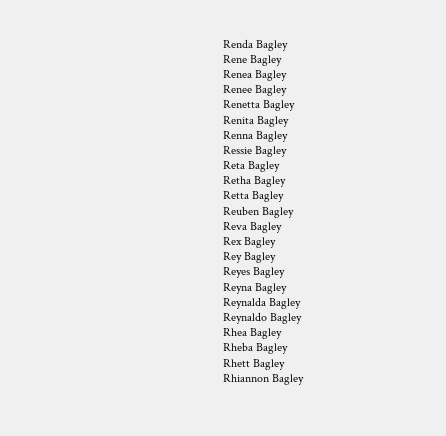Renda Bagley
Rene Bagley
Renea Bagley
Renee Bagley
Renetta Bagley
Renita Bagley
Renna Bagley
Ressie Bagley
Reta Bagley
Retha Bagley
Retta Bagley
Reuben Bagley
Reva Bagley
Rex Bagley
Rey Bagley
Reyes Bagley
Reyna Bagley
Reynalda Bagley
Reynaldo Bagley
Rhea Bagley
Rheba Bagley
Rhett Bagley
Rhiannon Bagley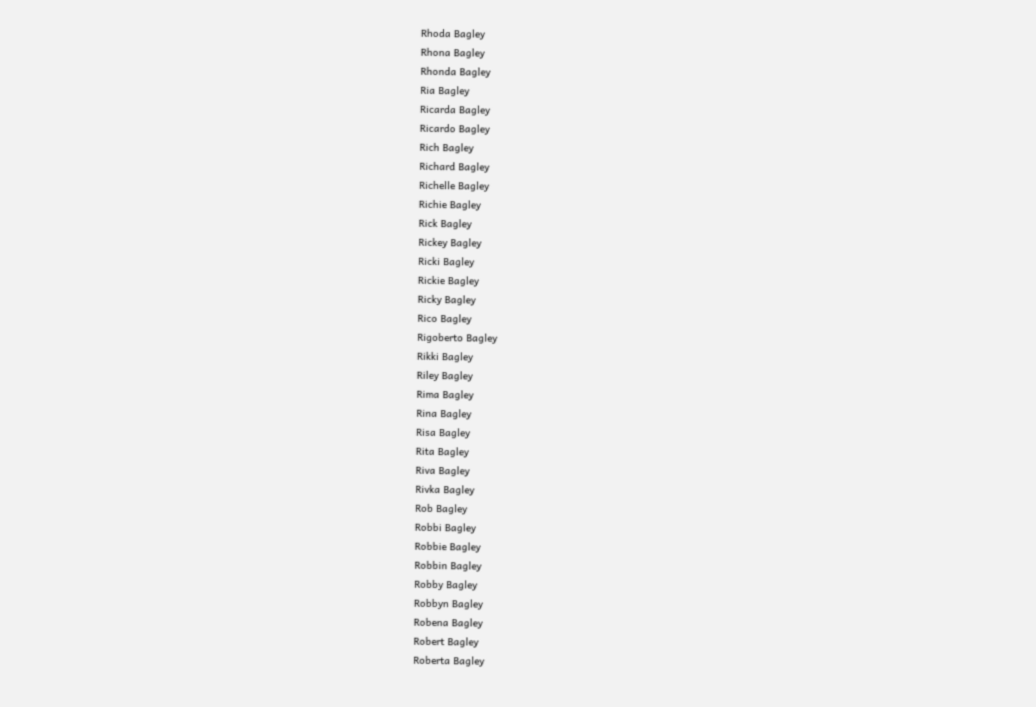Rhoda Bagley
Rhona Bagley
Rhonda Bagley
Ria Bagley
Ricarda Bagley
Ricardo Bagley
Rich Bagley
Richard Bagley
Richelle Bagley
Richie Bagley
Rick Bagley
Rickey Bagley
Ricki Bagley
Rickie Bagley
Ricky Bagley
Rico Bagley
Rigoberto Bagley
Rikki Bagley
Riley Bagley
Rima Bagley
Rina Bagley
Risa Bagley
Rita Bagley
Riva Bagley
Rivka Bagley
Rob Bagley
Robbi Bagley
Robbie Bagley
Robbin Bagley
Robby Bagley
Robbyn Bagley
Robena Bagley
Robert Bagley
Roberta Bagley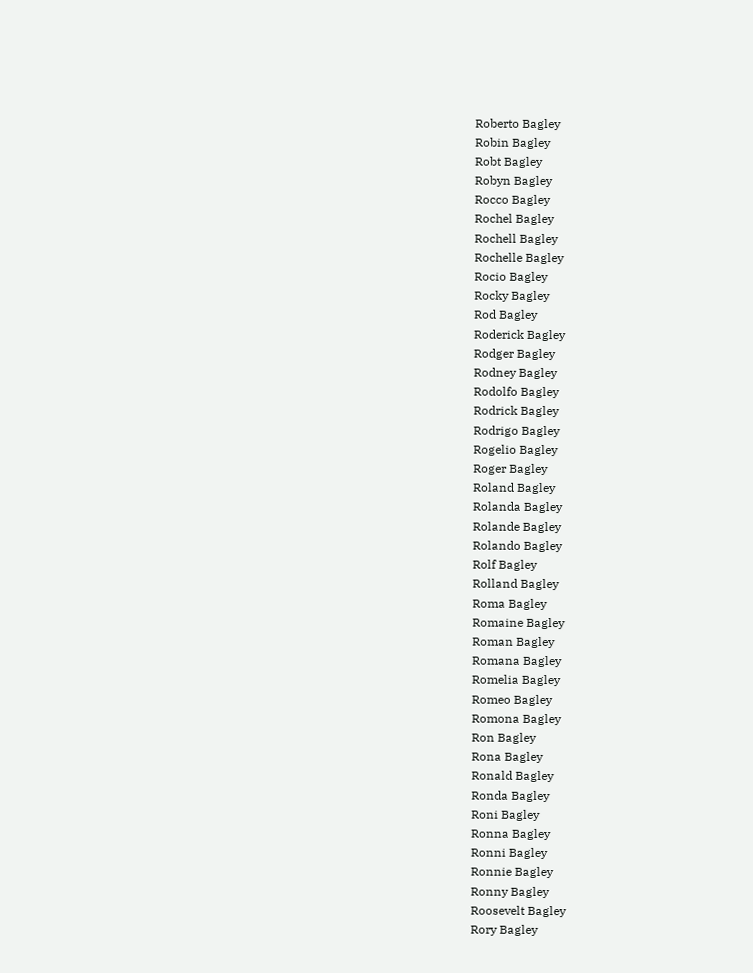Roberto Bagley
Robin Bagley
Robt Bagley
Robyn Bagley
Rocco Bagley
Rochel Bagley
Rochell Bagley
Rochelle Bagley
Rocio Bagley
Rocky Bagley
Rod Bagley
Roderick Bagley
Rodger Bagley
Rodney Bagley
Rodolfo Bagley
Rodrick Bagley
Rodrigo Bagley
Rogelio Bagley
Roger Bagley
Roland Bagley
Rolanda Bagley
Rolande Bagley
Rolando Bagley
Rolf Bagley
Rolland Bagley
Roma Bagley
Romaine Bagley
Roman Bagley
Romana Bagley
Romelia Bagley
Romeo Bagley
Romona Bagley
Ron Bagley
Rona Bagley
Ronald Bagley
Ronda Bagley
Roni Bagley
Ronna Bagley
Ronni Bagley
Ronnie Bagley
Ronny Bagley
Roosevelt Bagley
Rory Bagley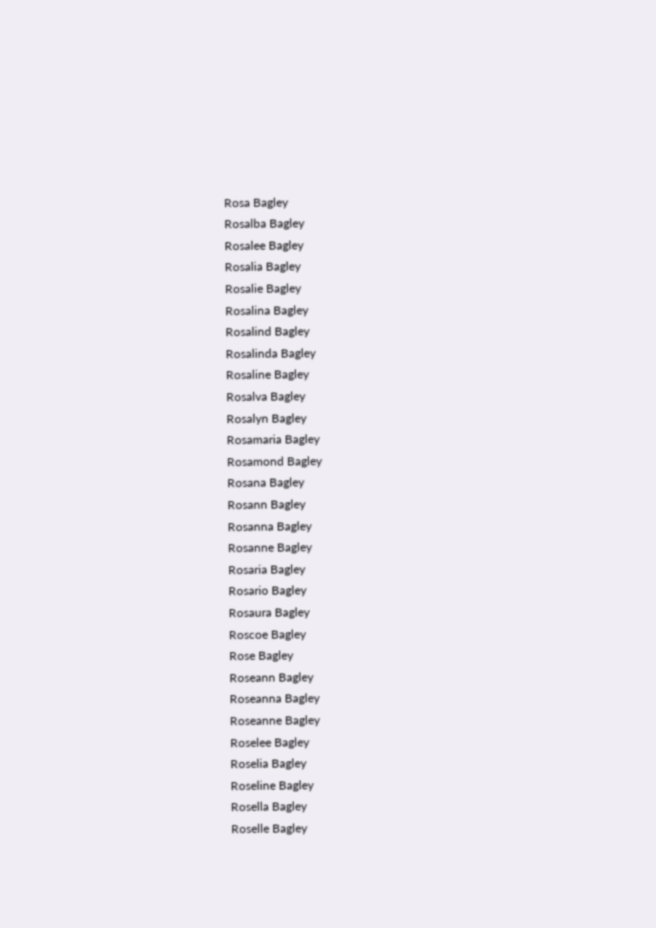Rosa Bagley
Rosalba Bagley
Rosalee Bagley
Rosalia Bagley
Rosalie Bagley
Rosalina Bagley
Rosalind Bagley
Rosalinda Bagley
Rosaline Bagley
Rosalva Bagley
Rosalyn Bagley
Rosamaria Bagley
Rosamond Bagley
Rosana Bagley
Rosann Bagley
Rosanna Bagley
Rosanne Bagley
Rosaria Bagley
Rosario Bagley
Rosaura Bagley
Roscoe Bagley
Rose Bagley
Roseann Bagley
Roseanna Bagley
Roseanne Bagley
Roselee Bagley
Roselia Bagley
Roseline Bagley
Rosella Bagley
Roselle Bagley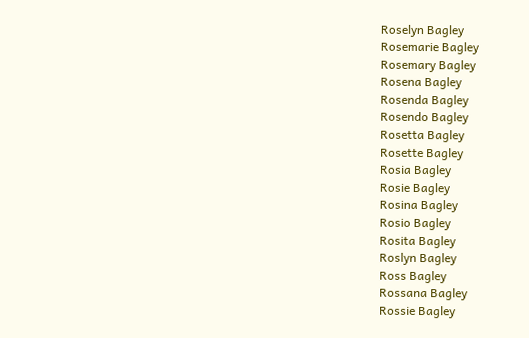Roselyn Bagley
Rosemarie Bagley
Rosemary Bagley
Rosena Bagley
Rosenda Bagley
Rosendo Bagley
Rosetta Bagley
Rosette Bagley
Rosia Bagley
Rosie Bagley
Rosina Bagley
Rosio Bagley
Rosita Bagley
Roslyn Bagley
Ross Bagley
Rossana Bagley
Rossie Bagley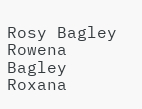Rosy Bagley
Rowena Bagley
Roxana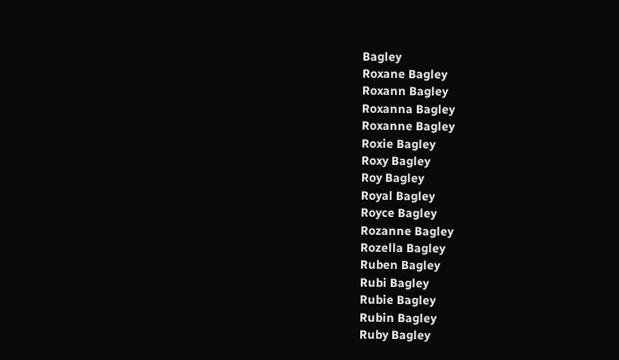Bagley
Roxane Bagley
Roxann Bagley
Roxanna Bagley
Roxanne Bagley
Roxie Bagley
Roxy Bagley
Roy Bagley
Royal Bagley
Royce Bagley
Rozanne Bagley
Rozella Bagley
Ruben Bagley
Rubi Bagley
Rubie Bagley
Rubin Bagley
Ruby Bagley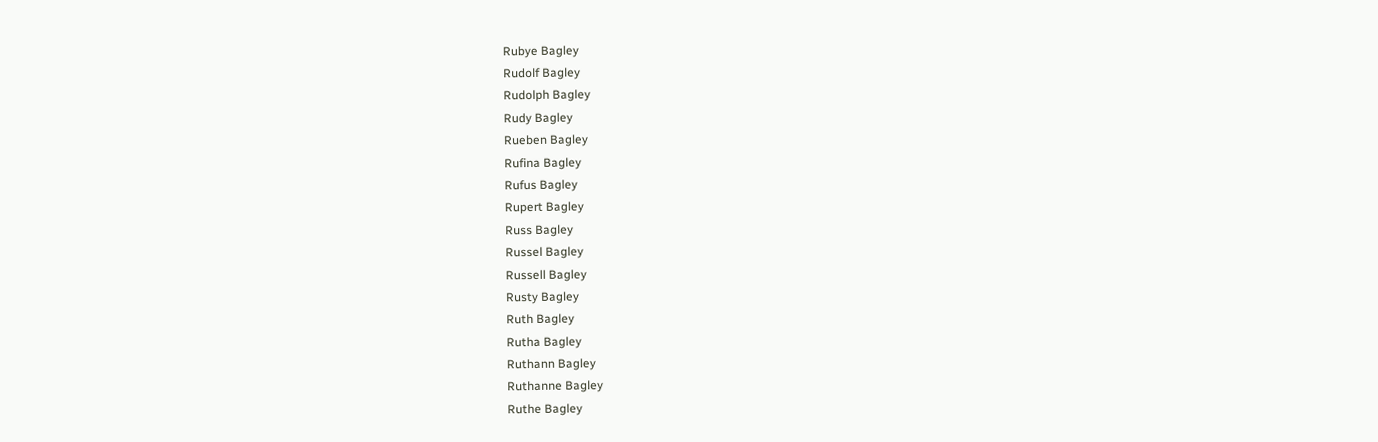Rubye Bagley
Rudolf Bagley
Rudolph Bagley
Rudy Bagley
Rueben Bagley
Rufina Bagley
Rufus Bagley
Rupert Bagley
Russ Bagley
Russel Bagley
Russell Bagley
Rusty Bagley
Ruth Bagley
Rutha Bagley
Ruthann Bagley
Ruthanne Bagley
Ruthe Bagley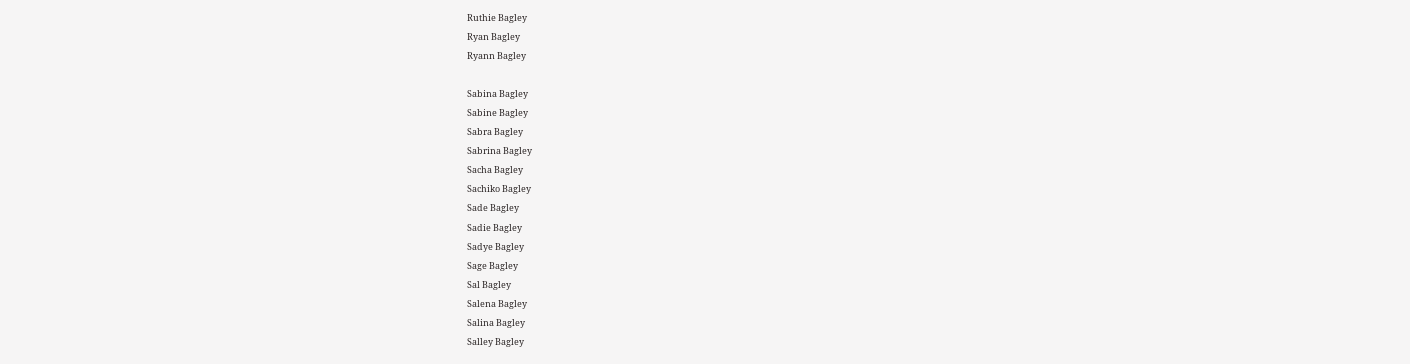Ruthie Bagley
Ryan Bagley
Ryann Bagley

Sabina Bagley
Sabine Bagley
Sabra Bagley
Sabrina Bagley
Sacha Bagley
Sachiko Bagley
Sade Bagley
Sadie Bagley
Sadye Bagley
Sage Bagley
Sal Bagley
Salena Bagley
Salina Bagley
Salley Bagley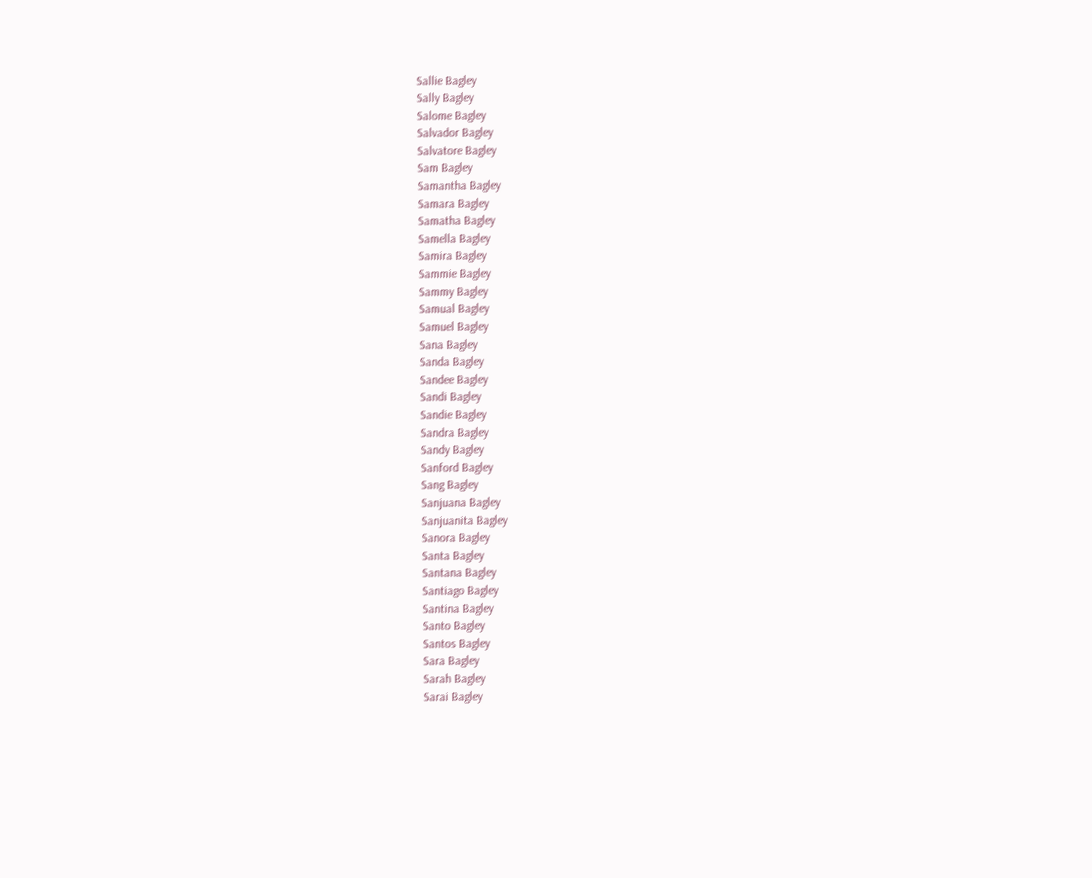Sallie Bagley
Sally Bagley
Salome Bagley
Salvador Bagley
Salvatore Bagley
Sam Bagley
Samantha Bagley
Samara Bagley
Samatha Bagley
Samella Bagley
Samira Bagley
Sammie Bagley
Sammy Bagley
Samual Bagley
Samuel Bagley
Sana Bagley
Sanda Bagley
Sandee Bagley
Sandi Bagley
Sandie Bagley
Sandra Bagley
Sandy Bagley
Sanford Bagley
Sang Bagley
Sanjuana Bagley
Sanjuanita Bagley
Sanora Bagley
Santa Bagley
Santana Bagley
Santiago Bagley
Santina Bagley
Santo Bagley
Santos Bagley
Sara Bagley
Sarah Bagley
Sarai Bagley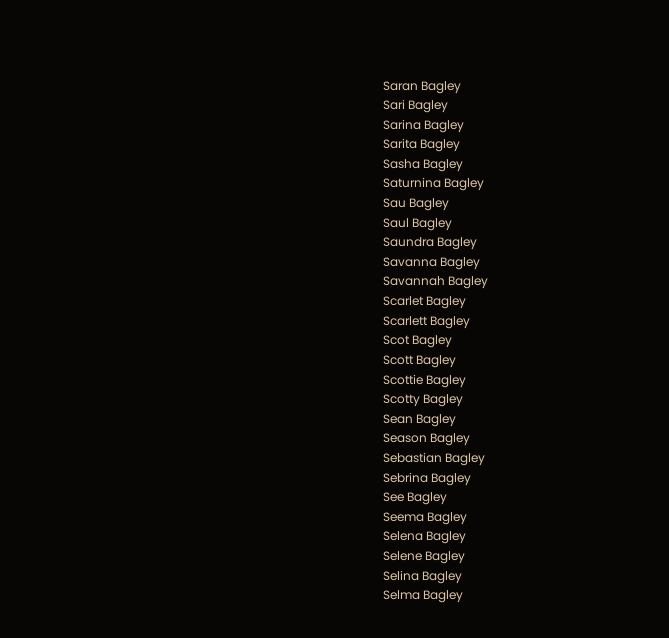Saran Bagley
Sari Bagley
Sarina Bagley
Sarita Bagley
Sasha Bagley
Saturnina Bagley
Sau Bagley
Saul Bagley
Saundra Bagley
Savanna Bagley
Savannah Bagley
Scarlet Bagley
Scarlett Bagley
Scot Bagley
Scott Bagley
Scottie Bagley
Scotty Bagley
Sean Bagley
Season Bagley
Sebastian Bagley
Sebrina Bagley
See Bagley
Seema Bagley
Selena Bagley
Selene Bagley
Selina Bagley
Selma Bagley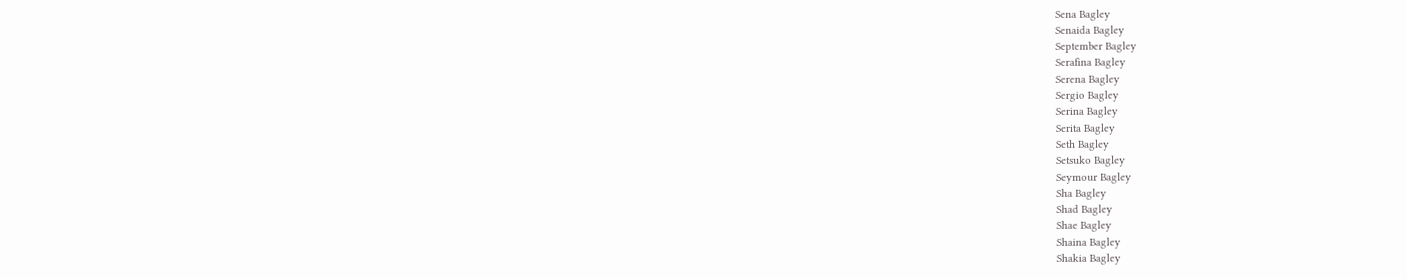Sena Bagley
Senaida Bagley
September Bagley
Serafina Bagley
Serena Bagley
Sergio Bagley
Serina Bagley
Serita Bagley
Seth Bagley
Setsuko Bagley
Seymour Bagley
Sha Bagley
Shad Bagley
Shae Bagley
Shaina Bagley
Shakia Bagley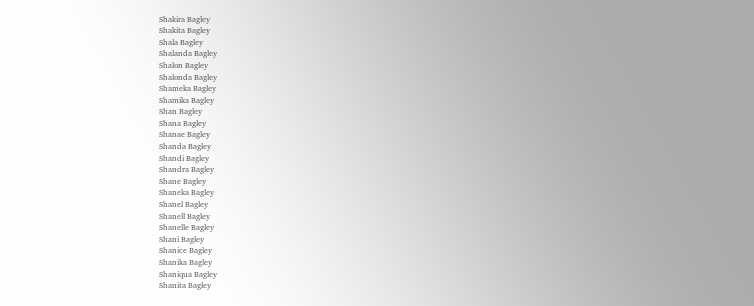Shakira Bagley
Shakita Bagley
Shala Bagley
Shalanda Bagley
Shalon Bagley
Shalonda Bagley
Shameka Bagley
Shamika Bagley
Shan Bagley
Shana Bagley
Shanae Bagley
Shanda Bagley
Shandi Bagley
Shandra Bagley
Shane Bagley
Shaneka Bagley
Shanel Bagley
Shanell Bagley
Shanelle Bagley
Shani Bagley
Shanice Bagley
Shanika Bagley
Shaniqua Bagley
Shanita Bagley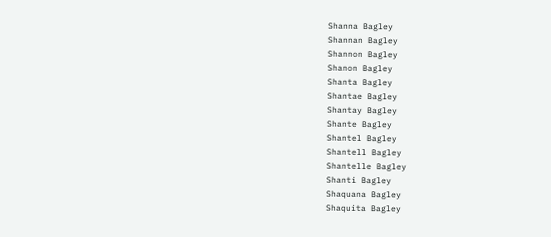Shanna Bagley
Shannan Bagley
Shannon Bagley
Shanon Bagley
Shanta Bagley
Shantae Bagley
Shantay Bagley
Shante Bagley
Shantel Bagley
Shantell Bagley
Shantelle Bagley
Shanti Bagley
Shaquana Bagley
Shaquita Bagley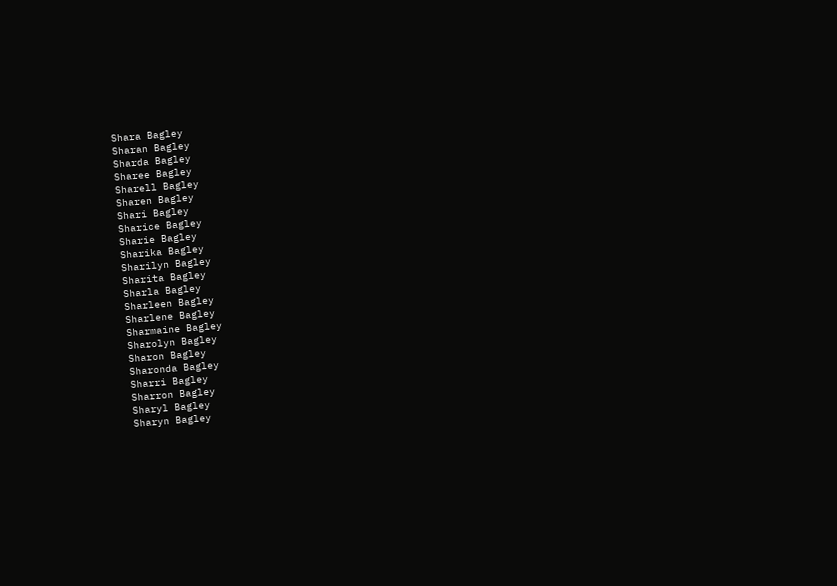Shara Bagley
Sharan Bagley
Sharda Bagley
Sharee Bagley
Sharell Bagley
Sharen Bagley
Shari Bagley
Sharice Bagley
Sharie Bagley
Sharika Bagley
Sharilyn Bagley
Sharita Bagley
Sharla Bagley
Sharleen Bagley
Sharlene Bagley
Sharmaine Bagley
Sharolyn Bagley
Sharon Bagley
Sharonda Bagley
Sharri Bagley
Sharron Bagley
Sharyl Bagley
Sharyn Bagley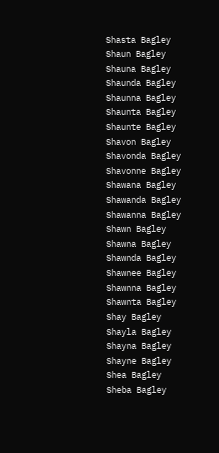Shasta Bagley
Shaun Bagley
Shauna Bagley
Shaunda Bagley
Shaunna Bagley
Shaunta Bagley
Shaunte Bagley
Shavon Bagley
Shavonda Bagley
Shavonne Bagley
Shawana Bagley
Shawanda Bagley
Shawanna Bagley
Shawn Bagley
Shawna Bagley
Shawnda Bagley
Shawnee Bagley
Shawnna Bagley
Shawnta Bagley
Shay Bagley
Shayla Bagley
Shayna Bagley
Shayne Bagley
Shea Bagley
Sheba Bagley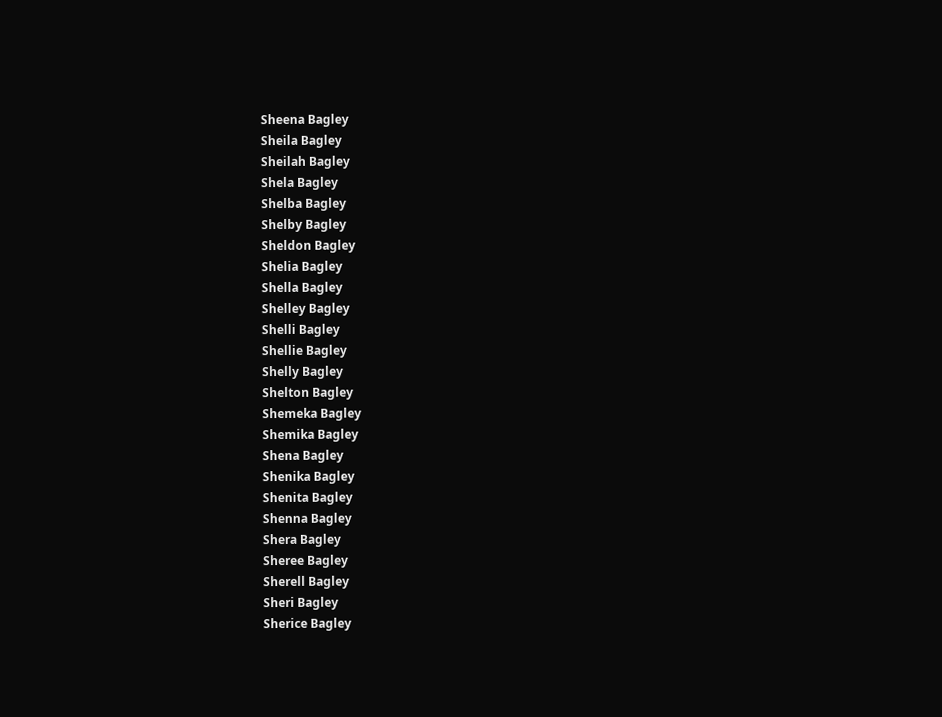Sheena Bagley
Sheila Bagley
Sheilah Bagley
Shela Bagley
Shelba Bagley
Shelby Bagley
Sheldon Bagley
Shelia Bagley
Shella Bagley
Shelley Bagley
Shelli Bagley
Shellie Bagley
Shelly Bagley
Shelton Bagley
Shemeka Bagley
Shemika Bagley
Shena Bagley
Shenika Bagley
Shenita Bagley
Shenna Bagley
Shera Bagley
Sheree Bagley
Sherell Bagley
Sheri Bagley
Sherice Bagley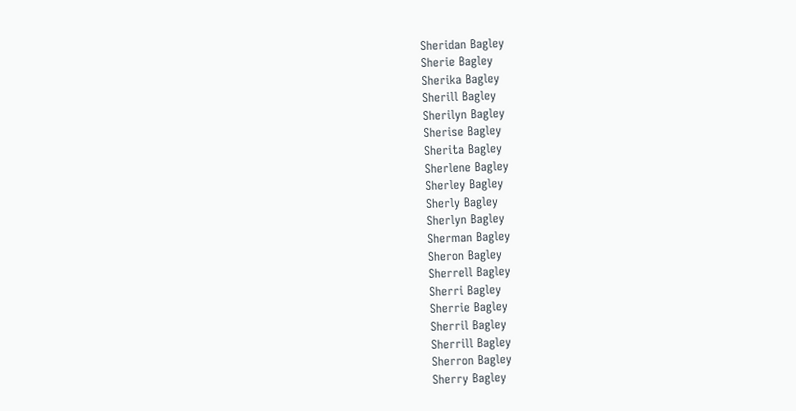Sheridan Bagley
Sherie Bagley
Sherika Bagley
Sherill Bagley
Sherilyn Bagley
Sherise Bagley
Sherita Bagley
Sherlene Bagley
Sherley Bagley
Sherly Bagley
Sherlyn Bagley
Sherman Bagley
Sheron Bagley
Sherrell Bagley
Sherri Bagley
Sherrie Bagley
Sherril Bagley
Sherrill Bagley
Sherron Bagley
Sherry Bagley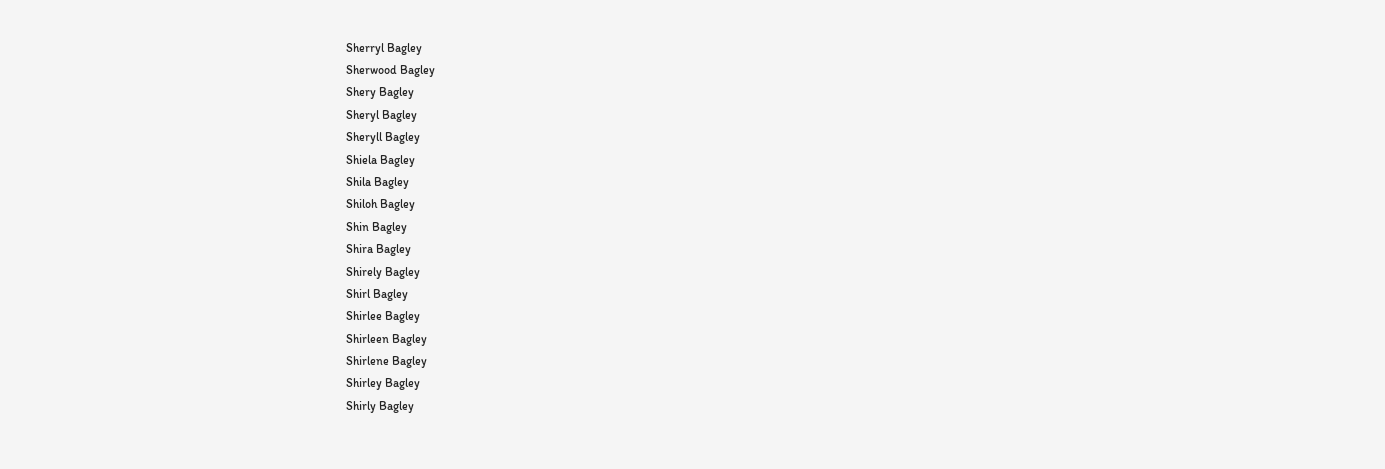Sherryl Bagley
Sherwood Bagley
Shery Bagley
Sheryl Bagley
Sheryll Bagley
Shiela Bagley
Shila Bagley
Shiloh Bagley
Shin Bagley
Shira Bagley
Shirely Bagley
Shirl Bagley
Shirlee Bagley
Shirleen Bagley
Shirlene Bagley
Shirley Bagley
Shirly Bagley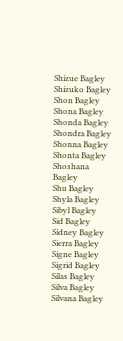Shizue Bagley
Shizuko Bagley
Shon Bagley
Shona Bagley
Shonda Bagley
Shondra Bagley
Shonna Bagley
Shonta Bagley
Shoshana Bagley
Shu Bagley
Shyla Bagley
Sibyl Bagley
Sid Bagley
Sidney Bagley
Sierra Bagley
Signe Bagley
Sigrid Bagley
Silas Bagley
Silva Bagley
Silvana Bagley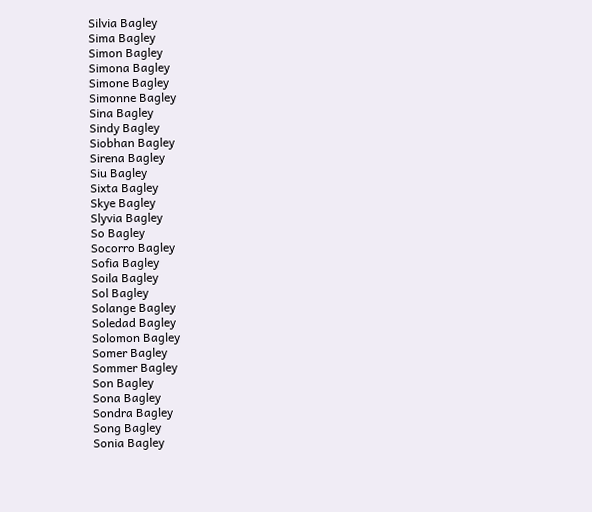Silvia Bagley
Sima Bagley
Simon Bagley
Simona Bagley
Simone Bagley
Simonne Bagley
Sina Bagley
Sindy Bagley
Siobhan Bagley
Sirena Bagley
Siu Bagley
Sixta Bagley
Skye Bagley
Slyvia Bagley
So Bagley
Socorro Bagley
Sofia Bagley
Soila Bagley
Sol Bagley
Solange Bagley
Soledad Bagley
Solomon Bagley
Somer Bagley
Sommer Bagley
Son Bagley
Sona Bagley
Sondra Bagley
Song Bagley
Sonia Bagley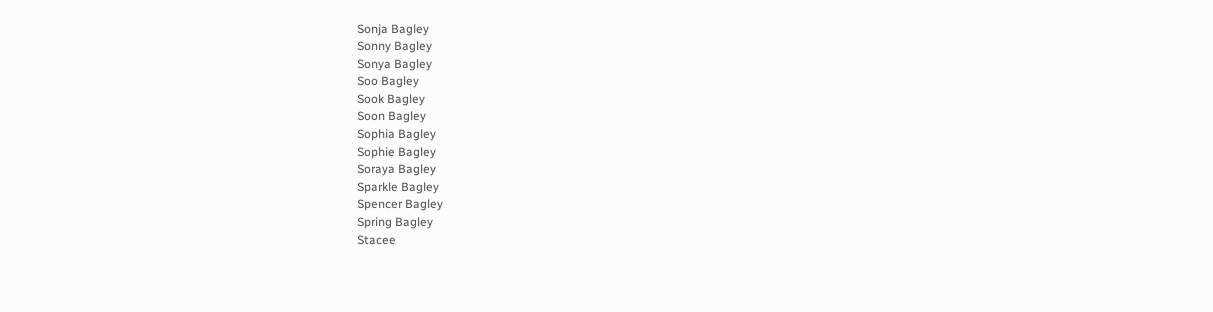Sonja Bagley
Sonny Bagley
Sonya Bagley
Soo Bagley
Sook Bagley
Soon Bagley
Sophia Bagley
Sophie Bagley
Soraya Bagley
Sparkle Bagley
Spencer Bagley
Spring Bagley
Stacee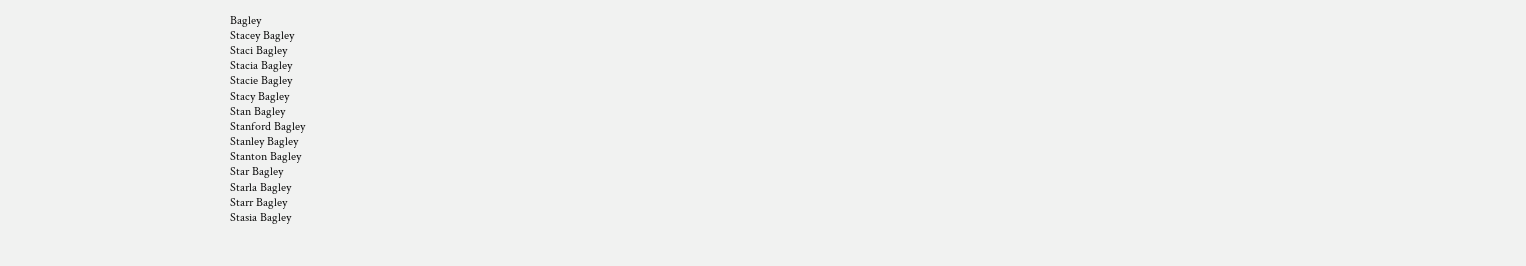Bagley
Stacey Bagley
Staci Bagley
Stacia Bagley
Stacie Bagley
Stacy Bagley
Stan Bagley
Stanford Bagley
Stanley Bagley
Stanton Bagley
Star Bagley
Starla Bagley
Starr Bagley
Stasia Bagley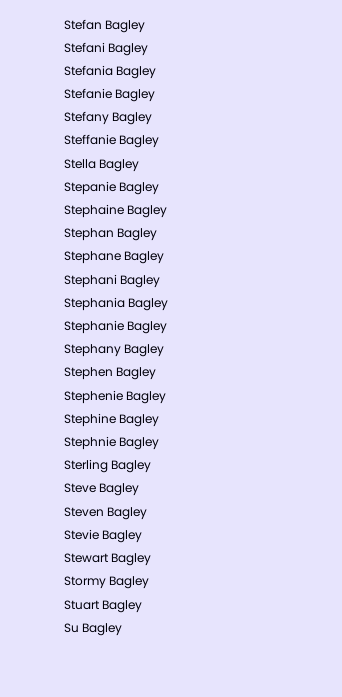Stefan Bagley
Stefani Bagley
Stefania Bagley
Stefanie Bagley
Stefany Bagley
Steffanie Bagley
Stella Bagley
Stepanie Bagley
Stephaine Bagley
Stephan Bagley
Stephane Bagley
Stephani Bagley
Stephania Bagley
Stephanie Bagley
Stephany Bagley
Stephen Bagley
Stephenie Bagley
Stephine Bagley
Stephnie Bagley
Sterling Bagley
Steve Bagley
Steven Bagley
Stevie Bagley
Stewart Bagley
Stormy Bagley
Stuart Bagley
Su Bagley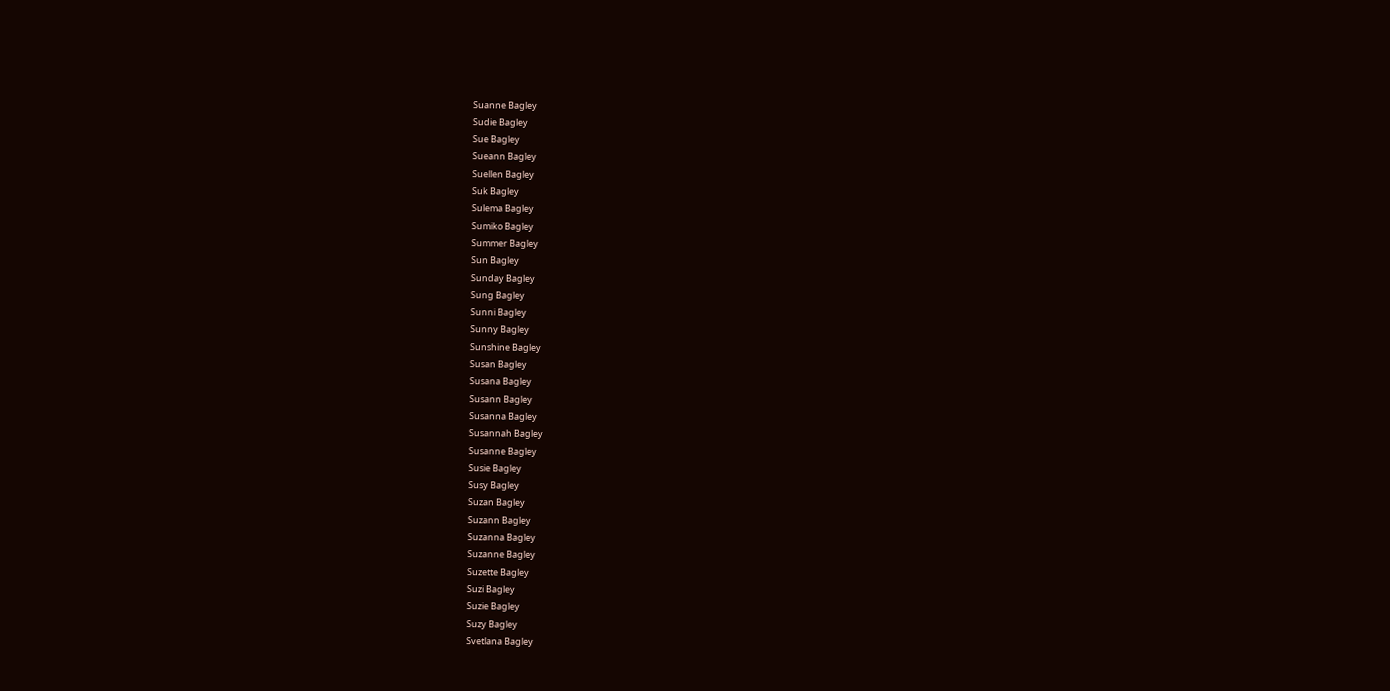Suanne Bagley
Sudie Bagley
Sue Bagley
Sueann Bagley
Suellen Bagley
Suk Bagley
Sulema Bagley
Sumiko Bagley
Summer Bagley
Sun Bagley
Sunday Bagley
Sung Bagley
Sunni Bagley
Sunny Bagley
Sunshine Bagley
Susan Bagley
Susana Bagley
Susann Bagley
Susanna Bagley
Susannah Bagley
Susanne Bagley
Susie Bagley
Susy Bagley
Suzan Bagley
Suzann Bagley
Suzanna Bagley
Suzanne Bagley
Suzette Bagley
Suzi Bagley
Suzie Bagley
Suzy Bagley
Svetlana Bagley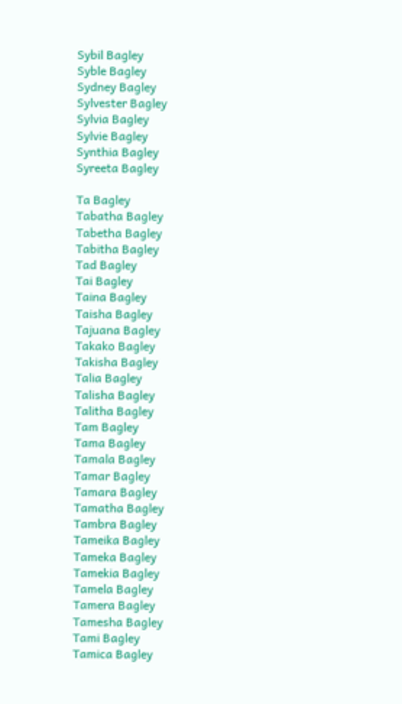Sybil Bagley
Syble Bagley
Sydney Bagley
Sylvester Bagley
Sylvia Bagley
Sylvie Bagley
Synthia Bagley
Syreeta Bagley

Ta Bagley
Tabatha Bagley
Tabetha Bagley
Tabitha Bagley
Tad Bagley
Tai Bagley
Taina Bagley
Taisha Bagley
Tajuana Bagley
Takako Bagley
Takisha Bagley
Talia Bagley
Talisha Bagley
Talitha Bagley
Tam Bagley
Tama Bagley
Tamala Bagley
Tamar Bagley
Tamara Bagley
Tamatha Bagley
Tambra Bagley
Tameika Bagley
Tameka Bagley
Tamekia Bagley
Tamela Bagley
Tamera Bagley
Tamesha Bagley
Tami Bagley
Tamica Bagley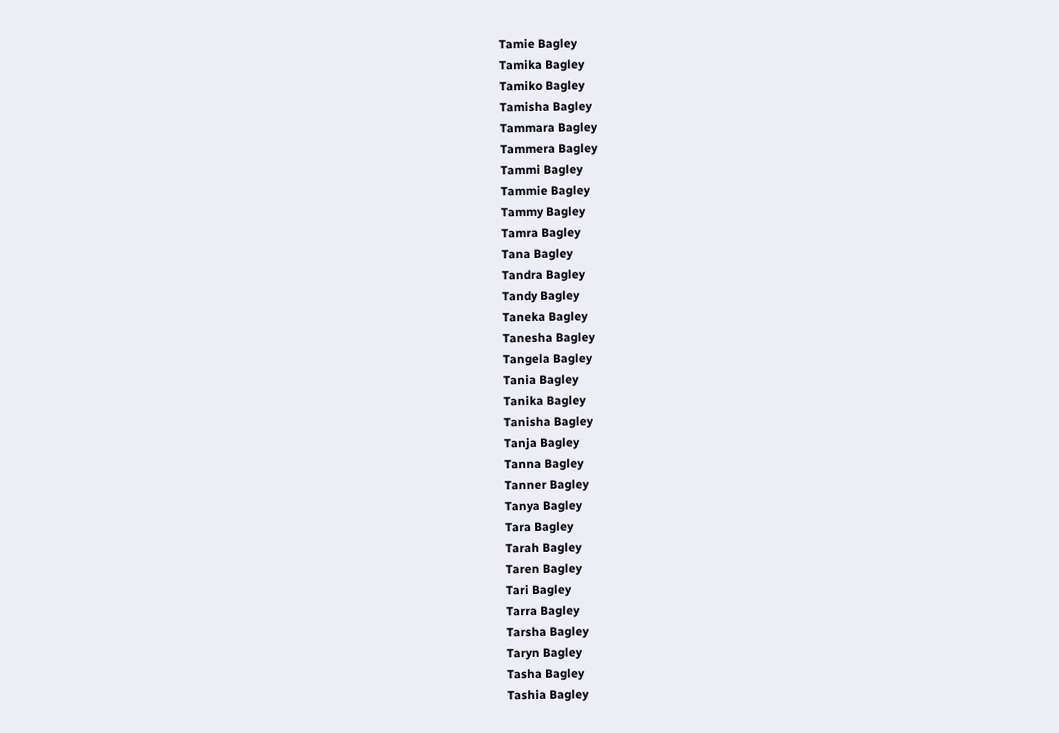Tamie Bagley
Tamika Bagley
Tamiko Bagley
Tamisha Bagley
Tammara Bagley
Tammera Bagley
Tammi Bagley
Tammie Bagley
Tammy Bagley
Tamra Bagley
Tana Bagley
Tandra Bagley
Tandy Bagley
Taneka Bagley
Tanesha Bagley
Tangela Bagley
Tania Bagley
Tanika Bagley
Tanisha Bagley
Tanja Bagley
Tanna Bagley
Tanner Bagley
Tanya Bagley
Tara Bagley
Tarah Bagley
Taren Bagley
Tari Bagley
Tarra Bagley
Tarsha Bagley
Taryn Bagley
Tasha Bagley
Tashia Bagley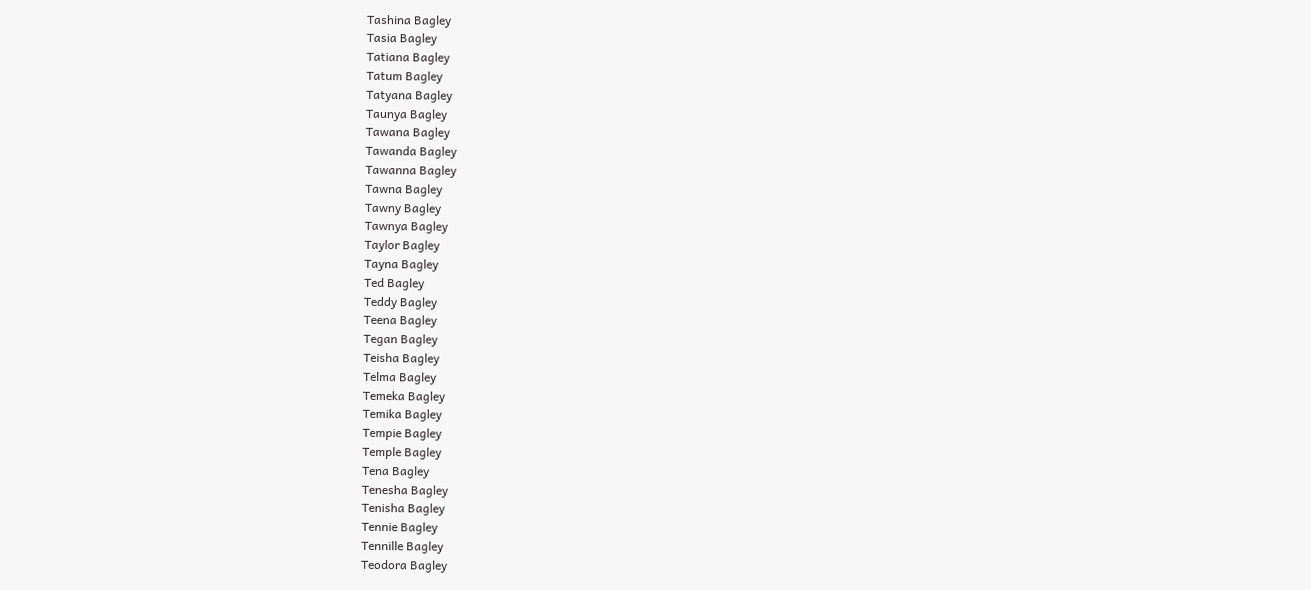Tashina Bagley
Tasia Bagley
Tatiana Bagley
Tatum Bagley
Tatyana Bagley
Taunya Bagley
Tawana Bagley
Tawanda Bagley
Tawanna Bagley
Tawna Bagley
Tawny Bagley
Tawnya Bagley
Taylor Bagley
Tayna Bagley
Ted Bagley
Teddy Bagley
Teena Bagley
Tegan Bagley
Teisha Bagley
Telma Bagley
Temeka Bagley
Temika Bagley
Tempie Bagley
Temple Bagley
Tena Bagley
Tenesha Bagley
Tenisha Bagley
Tennie Bagley
Tennille Bagley
Teodora Bagley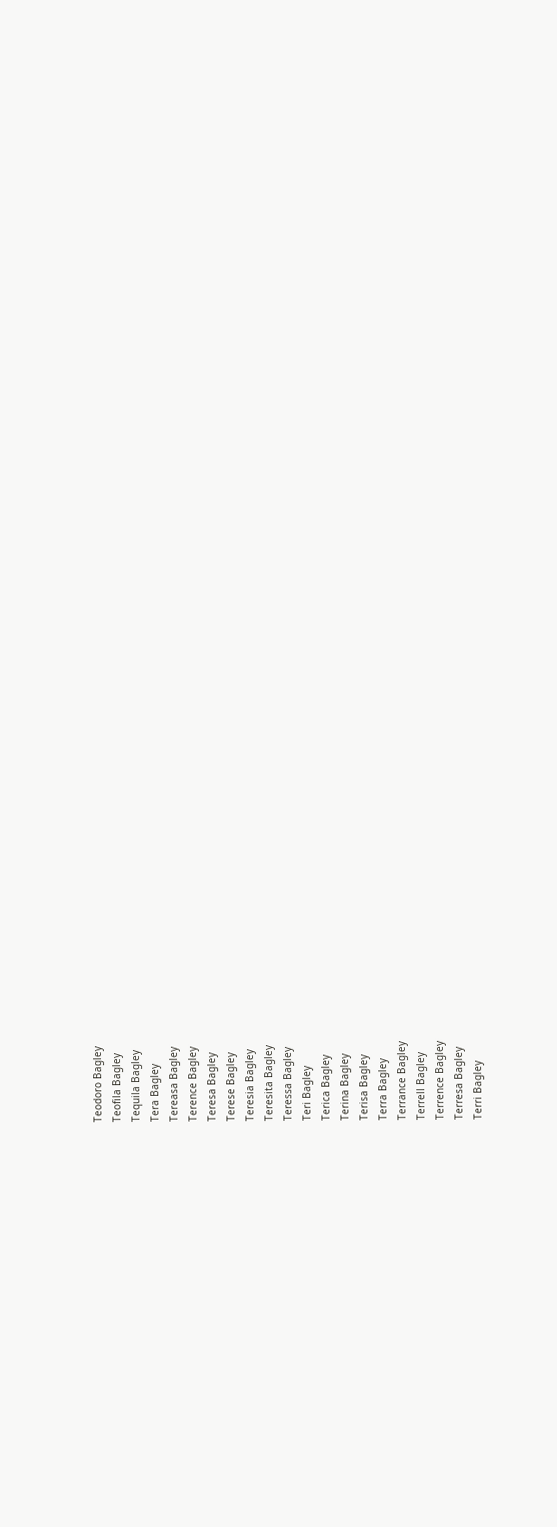Teodoro Bagley
Teofila Bagley
Tequila Bagley
Tera Bagley
Tereasa Bagley
Terence Bagley
Teresa Bagley
Terese Bagley
Teresia Bagley
Teresita Bagley
Teressa Bagley
Teri Bagley
Terica Bagley
Terina Bagley
Terisa Bagley
Terra Bagley
Terrance Bagley
Terrell Bagley
Terrence Bagley
Terresa Bagley
Terri Bagley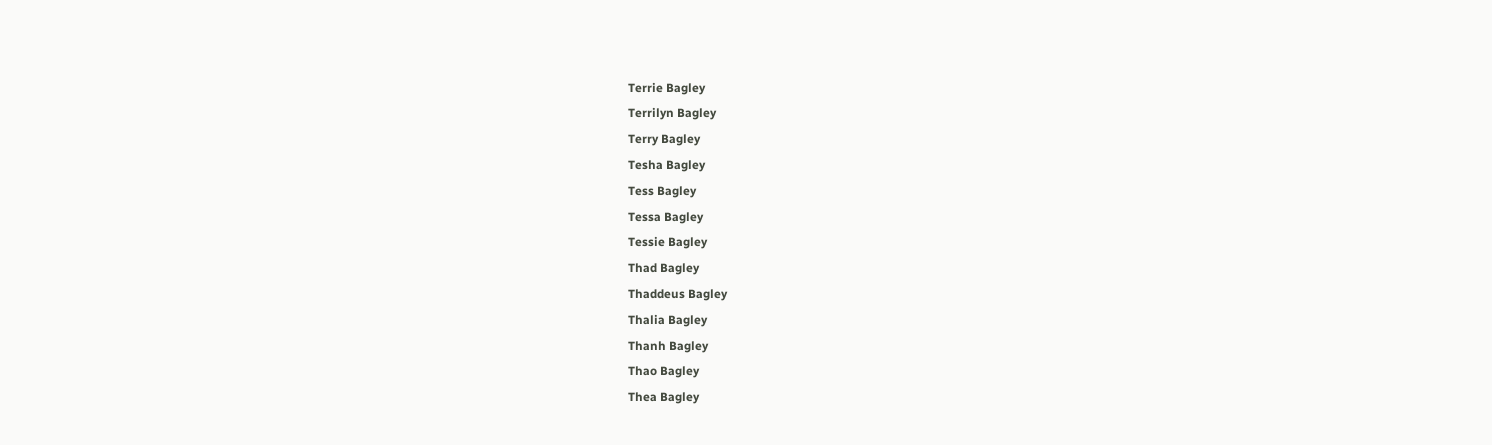Terrie Bagley
Terrilyn Bagley
Terry Bagley
Tesha Bagley
Tess Bagley
Tessa Bagley
Tessie Bagley
Thad Bagley
Thaddeus Bagley
Thalia Bagley
Thanh Bagley
Thao Bagley
Thea Bagley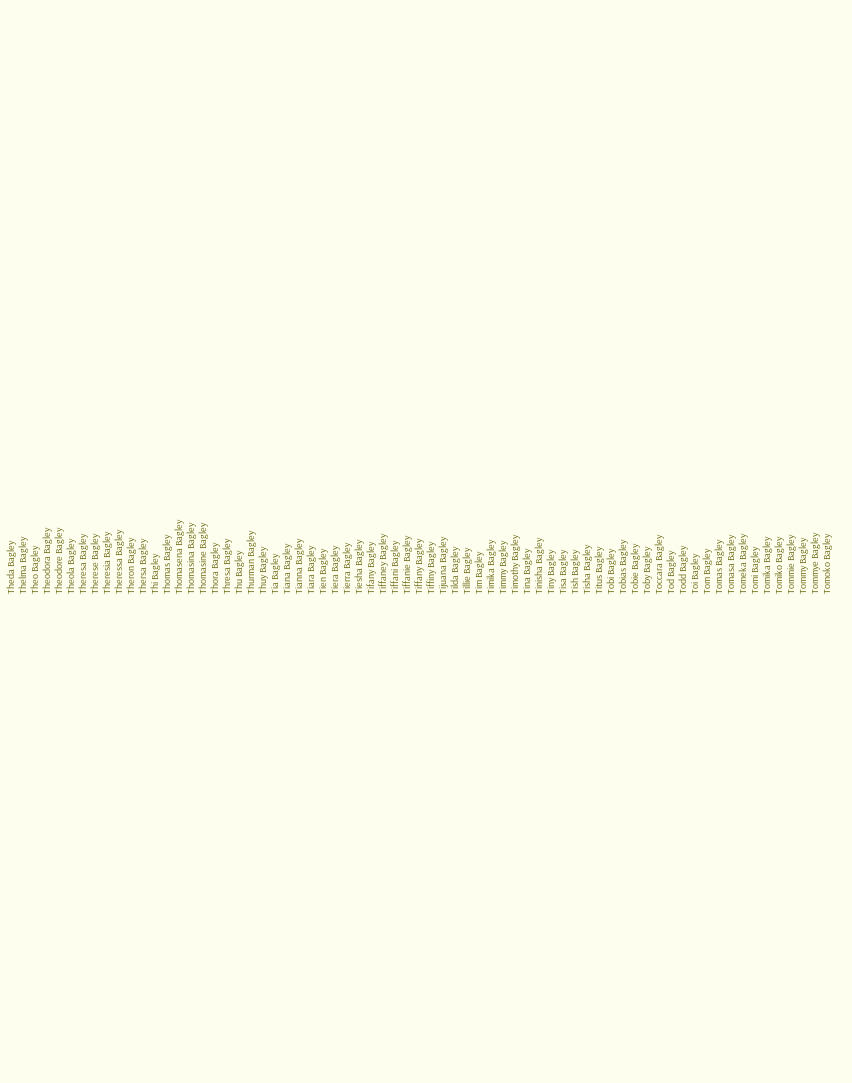Theda Bagley
Thelma Bagley
Theo Bagley
Theodora Bagley
Theodore Bagley
Theola Bagley
Theresa Bagley
Therese Bagley
Theresia Bagley
Theressa Bagley
Theron Bagley
Thersa Bagley
Thi Bagley
Thomas Bagley
Thomasena Bagley
Thomasina Bagley
Thomasine Bagley
Thora Bagley
Thresa Bagley
Thu Bagley
Thurman Bagley
Thuy Bagley
Tia Bagley
Tiana Bagley
Tianna Bagley
Tiara Bagley
Tien Bagley
Tiera Bagley
Tierra Bagley
Tiesha Bagley
Tifany Bagley
Tiffaney Bagley
Tiffani Bagley
Tiffanie Bagley
Tiffany Bagley
Tiffiny Bagley
Tijuana Bagley
Tilda Bagley
Tillie Bagley
Tim Bagley
Timika Bagley
Timmy Bagley
Timothy Bagley
Tina Bagley
Tinisha Bagley
Tiny Bagley
Tisa Bagley
Tish Bagley
Tisha Bagley
Titus Bagley
Tobi Bagley
Tobias Bagley
Tobie Bagley
Toby Bagley
Toccara Bagley
Tod Bagley
Todd Bagley
Toi Bagley
Tom Bagley
Tomas Bagley
Tomasa Bagley
Tomeka Bagley
Tomi Bagley
Tomika Bagley
Tomiko Bagley
Tommie Bagley
Tommy Bagley
Tommye Bagley
Tomoko Bagley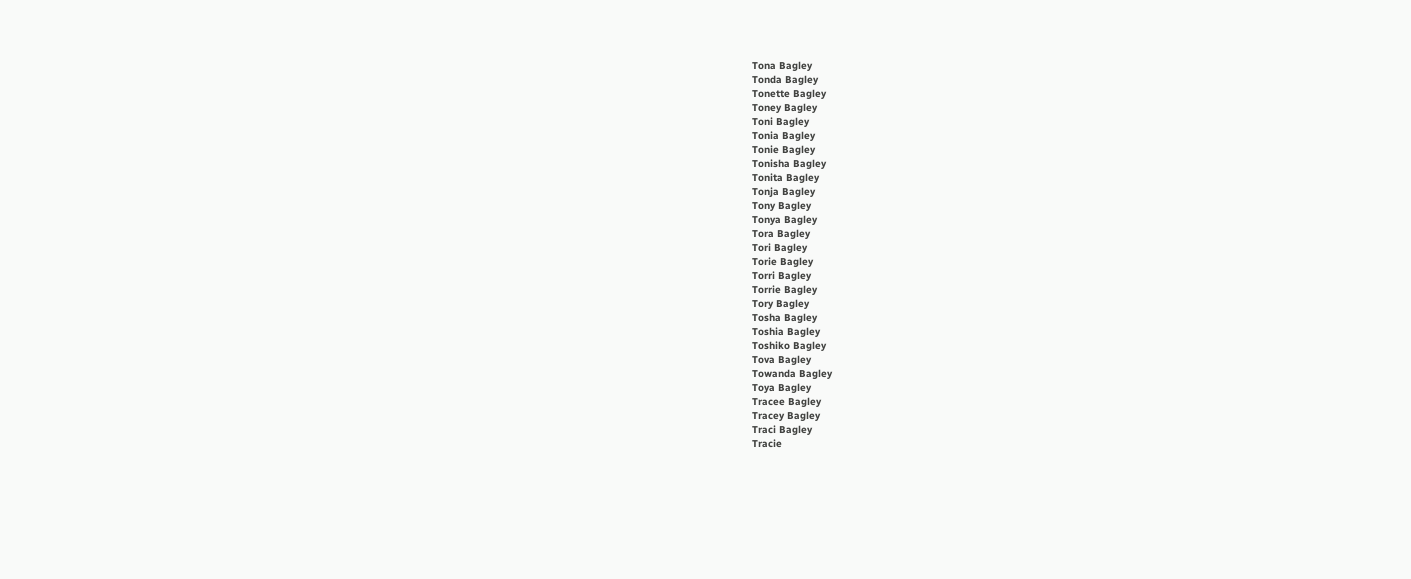Tona Bagley
Tonda Bagley
Tonette Bagley
Toney Bagley
Toni Bagley
Tonia Bagley
Tonie Bagley
Tonisha Bagley
Tonita Bagley
Tonja Bagley
Tony Bagley
Tonya Bagley
Tora Bagley
Tori Bagley
Torie Bagley
Torri Bagley
Torrie Bagley
Tory Bagley
Tosha Bagley
Toshia Bagley
Toshiko Bagley
Tova Bagley
Towanda Bagley
Toya Bagley
Tracee Bagley
Tracey Bagley
Traci Bagley
Tracie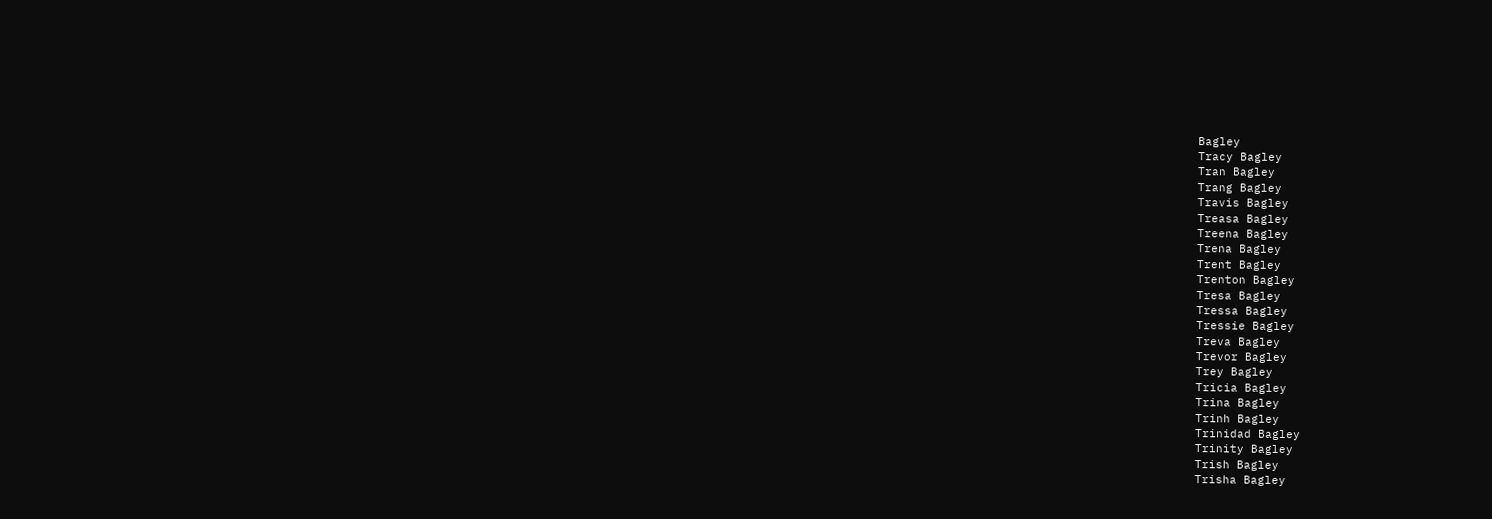Bagley
Tracy Bagley
Tran Bagley
Trang Bagley
Travis Bagley
Treasa Bagley
Treena Bagley
Trena Bagley
Trent Bagley
Trenton Bagley
Tresa Bagley
Tressa Bagley
Tressie Bagley
Treva Bagley
Trevor Bagley
Trey Bagley
Tricia Bagley
Trina Bagley
Trinh Bagley
Trinidad Bagley
Trinity Bagley
Trish Bagley
Trisha Bagley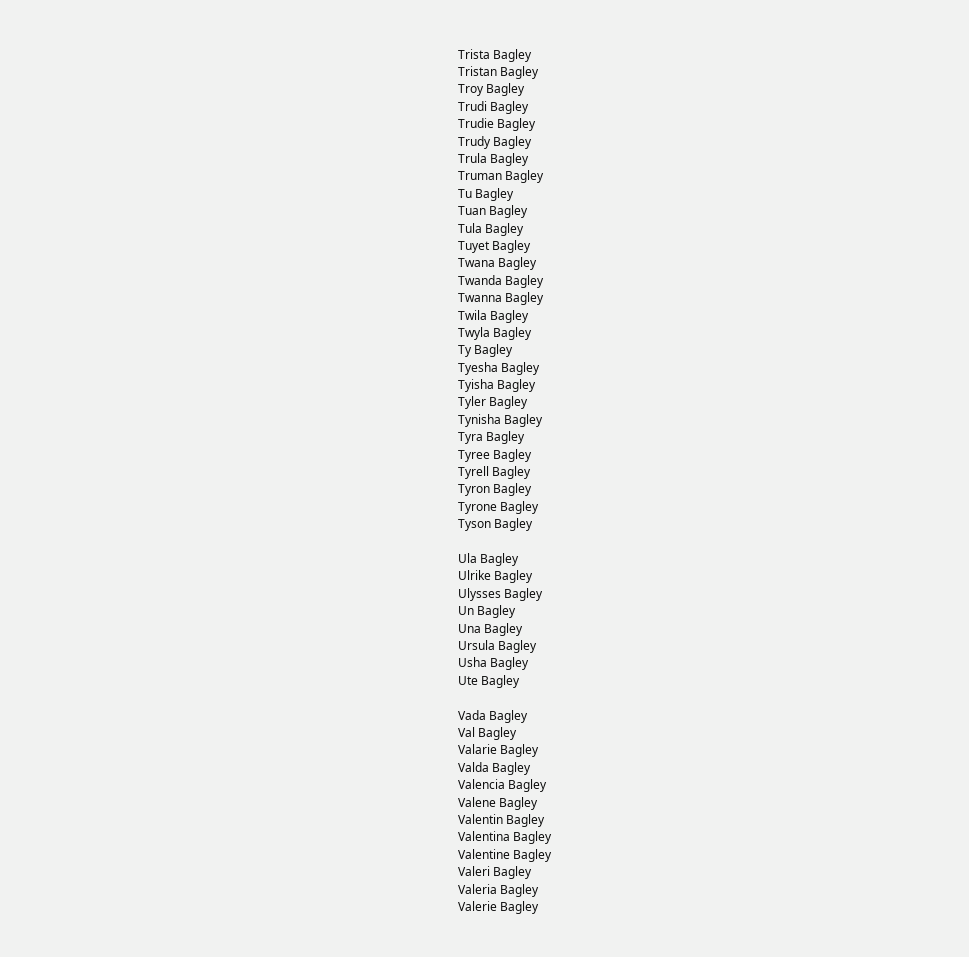Trista Bagley
Tristan Bagley
Troy Bagley
Trudi Bagley
Trudie Bagley
Trudy Bagley
Trula Bagley
Truman Bagley
Tu Bagley
Tuan Bagley
Tula Bagley
Tuyet Bagley
Twana Bagley
Twanda Bagley
Twanna Bagley
Twila Bagley
Twyla Bagley
Ty Bagley
Tyesha Bagley
Tyisha Bagley
Tyler Bagley
Tynisha Bagley
Tyra Bagley
Tyree Bagley
Tyrell Bagley
Tyron Bagley
Tyrone Bagley
Tyson Bagley

Ula Bagley
Ulrike Bagley
Ulysses Bagley
Un Bagley
Una Bagley
Ursula Bagley
Usha Bagley
Ute Bagley

Vada Bagley
Val Bagley
Valarie Bagley
Valda Bagley
Valencia Bagley
Valene Bagley
Valentin Bagley
Valentina Bagley
Valentine Bagley
Valeri Bagley
Valeria Bagley
Valerie Bagley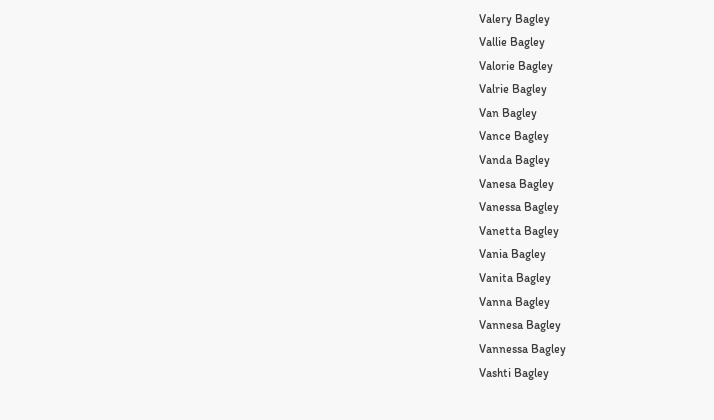Valery Bagley
Vallie Bagley
Valorie Bagley
Valrie Bagley
Van Bagley
Vance Bagley
Vanda Bagley
Vanesa Bagley
Vanessa Bagley
Vanetta Bagley
Vania Bagley
Vanita Bagley
Vanna Bagley
Vannesa Bagley
Vannessa Bagley
Vashti Bagley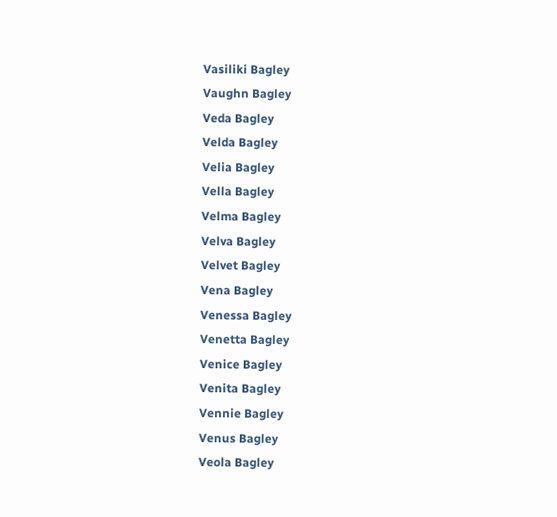Vasiliki Bagley
Vaughn Bagley
Veda Bagley
Velda Bagley
Velia Bagley
Vella Bagley
Velma Bagley
Velva Bagley
Velvet Bagley
Vena Bagley
Venessa Bagley
Venetta Bagley
Venice Bagley
Venita Bagley
Vennie Bagley
Venus Bagley
Veola Bagley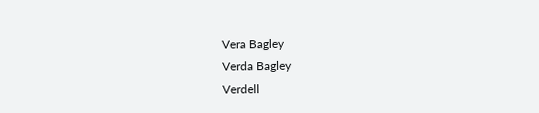Vera Bagley
Verda Bagley
Verdell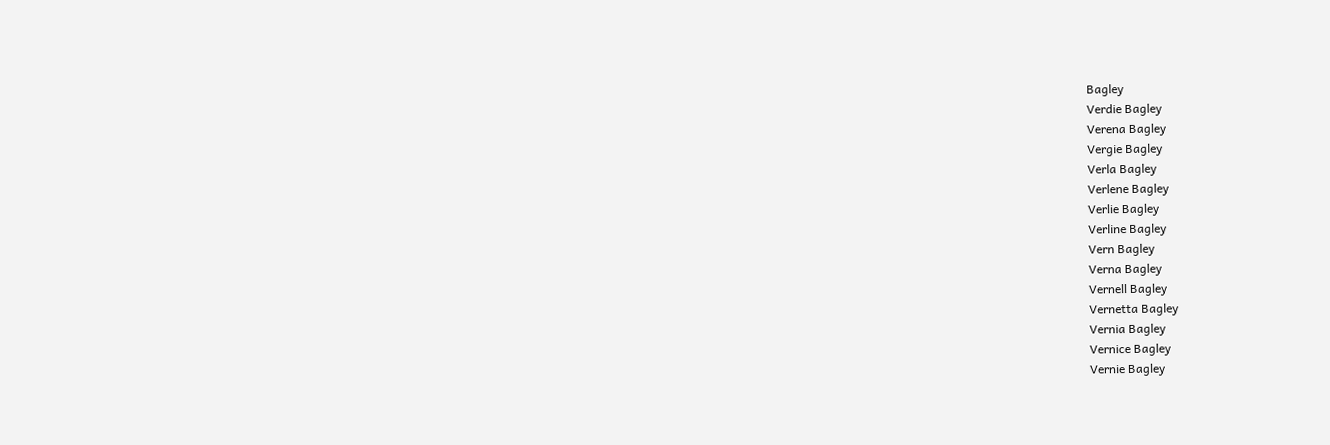Bagley
Verdie Bagley
Verena Bagley
Vergie Bagley
Verla Bagley
Verlene Bagley
Verlie Bagley
Verline Bagley
Vern Bagley
Verna Bagley
Vernell Bagley
Vernetta Bagley
Vernia Bagley
Vernice Bagley
Vernie Bagley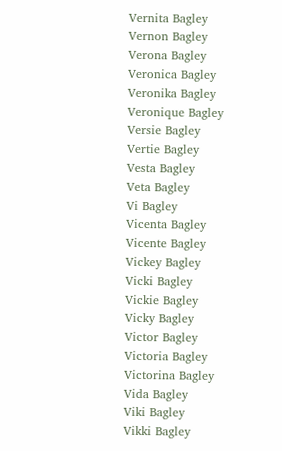Vernita Bagley
Vernon Bagley
Verona Bagley
Veronica Bagley
Veronika Bagley
Veronique Bagley
Versie Bagley
Vertie Bagley
Vesta Bagley
Veta Bagley
Vi Bagley
Vicenta Bagley
Vicente Bagley
Vickey Bagley
Vicki Bagley
Vickie Bagley
Vicky Bagley
Victor Bagley
Victoria Bagley
Victorina Bagley
Vida Bagley
Viki Bagley
Vikki Bagley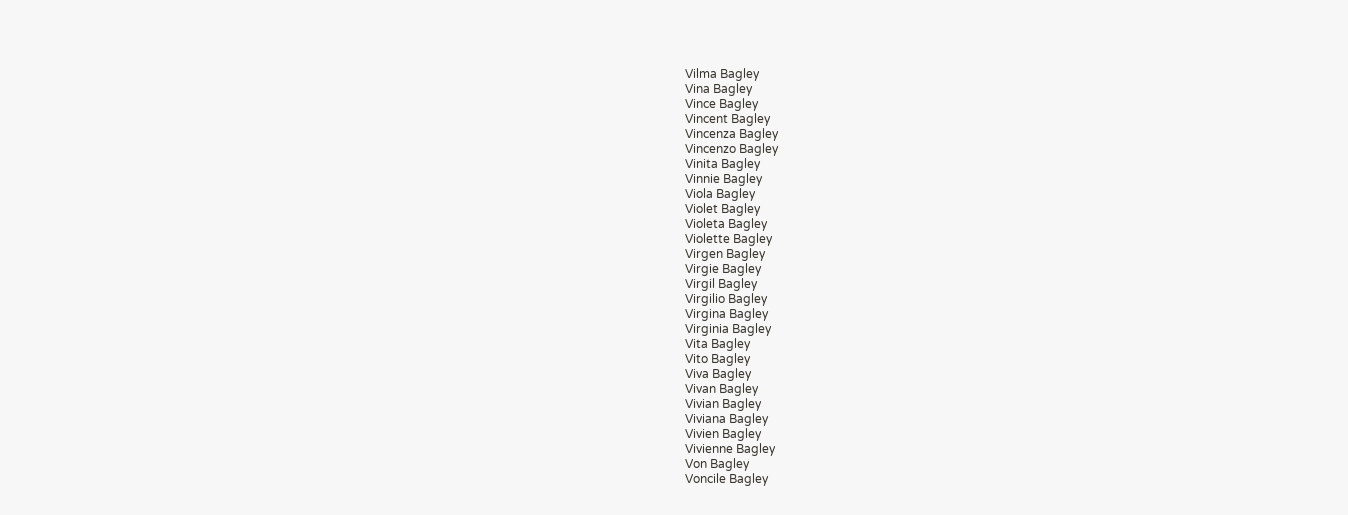Vilma Bagley
Vina Bagley
Vince Bagley
Vincent Bagley
Vincenza Bagley
Vincenzo Bagley
Vinita Bagley
Vinnie Bagley
Viola Bagley
Violet Bagley
Violeta Bagley
Violette Bagley
Virgen Bagley
Virgie Bagley
Virgil Bagley
Virgilio Bagley
Virgina Bagley
Virginia Bagley
Vita Bagley
Vito Bagley
Viva Bagley
Vivan Bagley
Vivian Bagley
Viviana Bagley
Vivien Bagley
Vivienne Bagley
Von Bagley
Voncile Bagley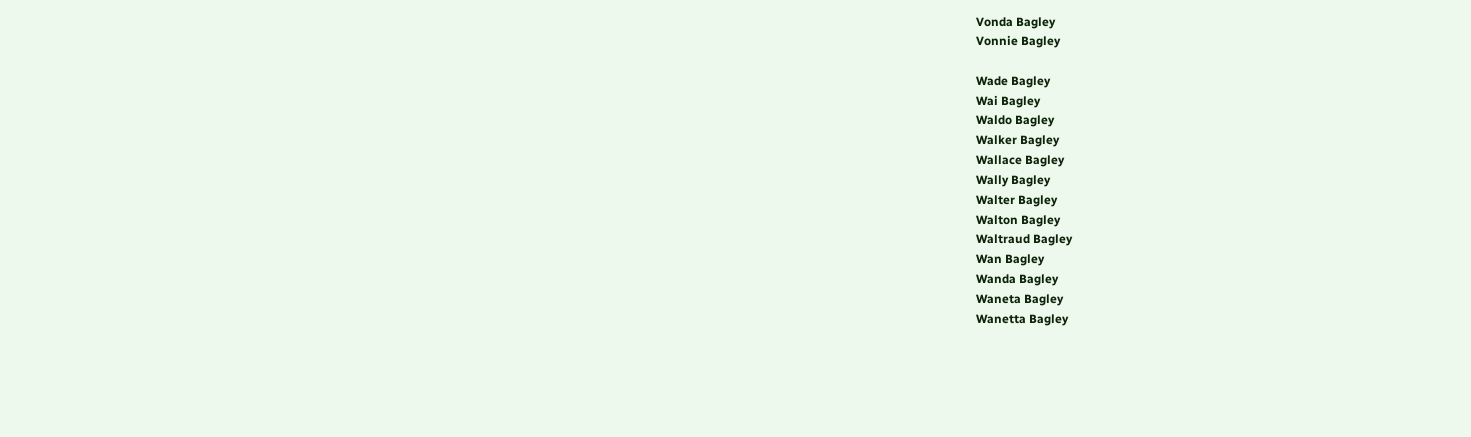Vonda Bagley
Vonnie Bagley

Wade Bagley
Wai Bagley
Waldo Bagley
Walker Bagley
Wallace Bagley
Wally Bagley
Walter Bagley
Walton Bagley
Waltraud Bagley
Wan Bagley
Wanda Bagley
Waneta Bagley
Wanetta Bagley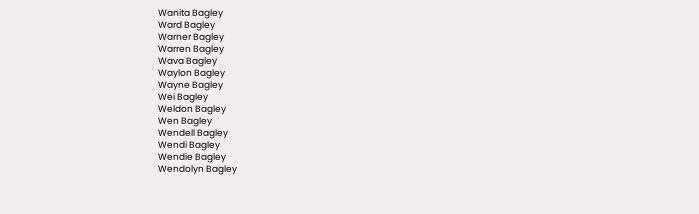Wanita Bagley
Ward Bagley
Warner Bagley
Warren Bagley
Wava Bagley
Waylon Bagley
Wayne Bagley
Wei Bagley
Weldon Bagley
Wen Bagley
Wendell Bagley
Wendi Bagley
Wendie Bagley
Wendolyn Bagley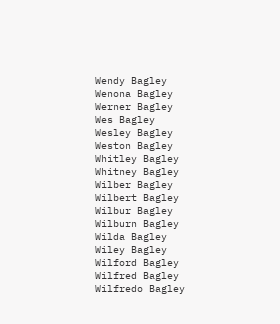Wendy Bagley
Wenona Bagley
Werner Bagley
Wes Bagley
Wesley Bagley
Weston Bagley
Whitley Bagley
Whitney Bagley
Wilber Bagley
Wilbert Bagley
Wilbur Bagley
Wilburn Bagley
Wilda Bagley
Wiley Bagley
Wilford Bagley
Wilfred Bagley
Wilfredo Bagley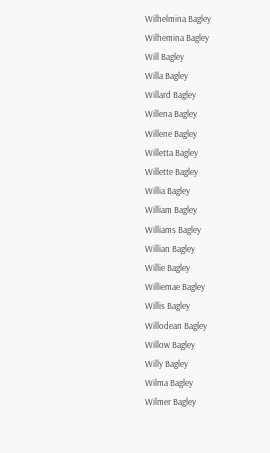Wilhelmina Bagley
Wilhemina Bagley
Will Bagley
Willa Bagley
Willard Bagley
Willena Bagley
Willene Bagley
Willetta Bagley
Willette Bagley
Willia Bagley
William Bagley
Williams Bagley
Willian Bagley
Willie Bagley
Williemae Bagley
Willis Bagley
Willodean Bagley
Willow Bagley
Willy Bagley
Wilma Bagley
Wilmer Bagley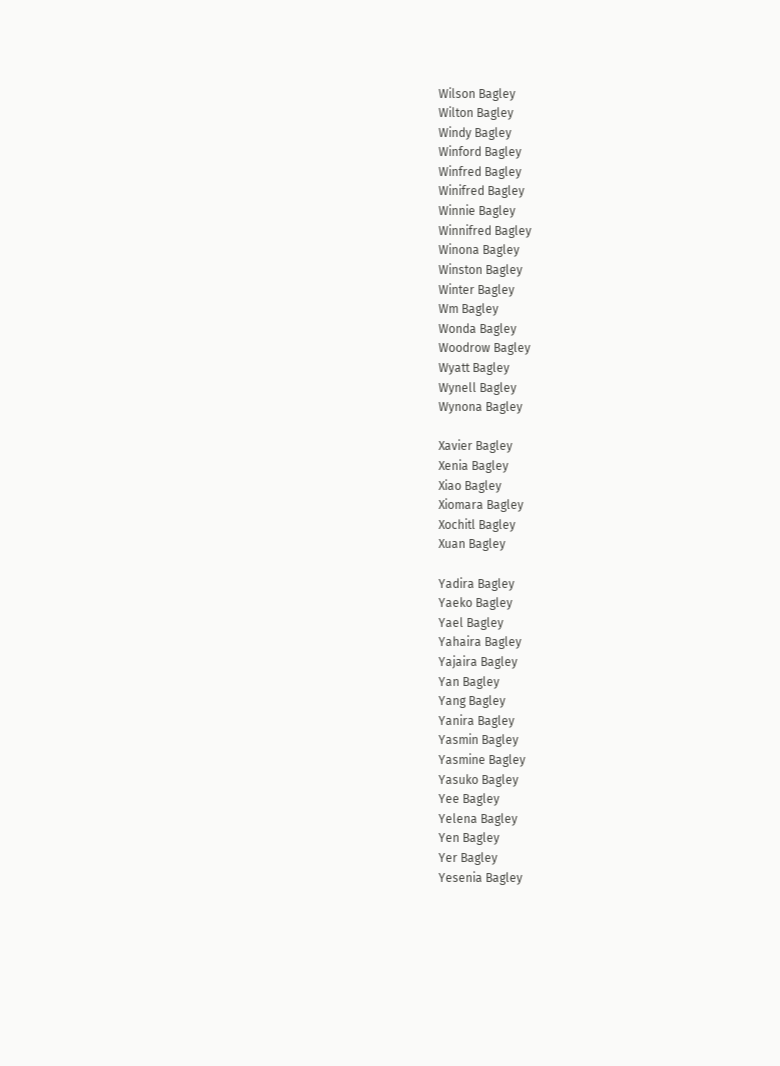Wilson Bagley
Wilton Bagley
Windy Bagley
Winford Bagley
Winfred Bagley
Winifred Bagley
Winnie Bagley
Winnifred Bagley
Winona Bagley
Winston Bagley
Winter Bagley
Wm Bagley
Wonda Bagley
Woodrow Bagley
Wyatt Bagley
Wynell Bagley
Wynona Bagley

Xavier Bagley
Xenia Bagley
Xiao Bagley
Xiomara Bagley
Xochitl Bagley
Xuan Bagley

Yadira Bagley
Yaeko Bagley
Yael Bagley
Yahaira Bagley
Yajaira Bagley
Yan Bagley
Yang Bagley
Yanira Bagley
Yasmin Bagley
Yasmine Bagley
Yasuko Bagley
Yee Bagley
Yelena Bagley
Yen Bagley
Yer Bagley
Yesenia Bagley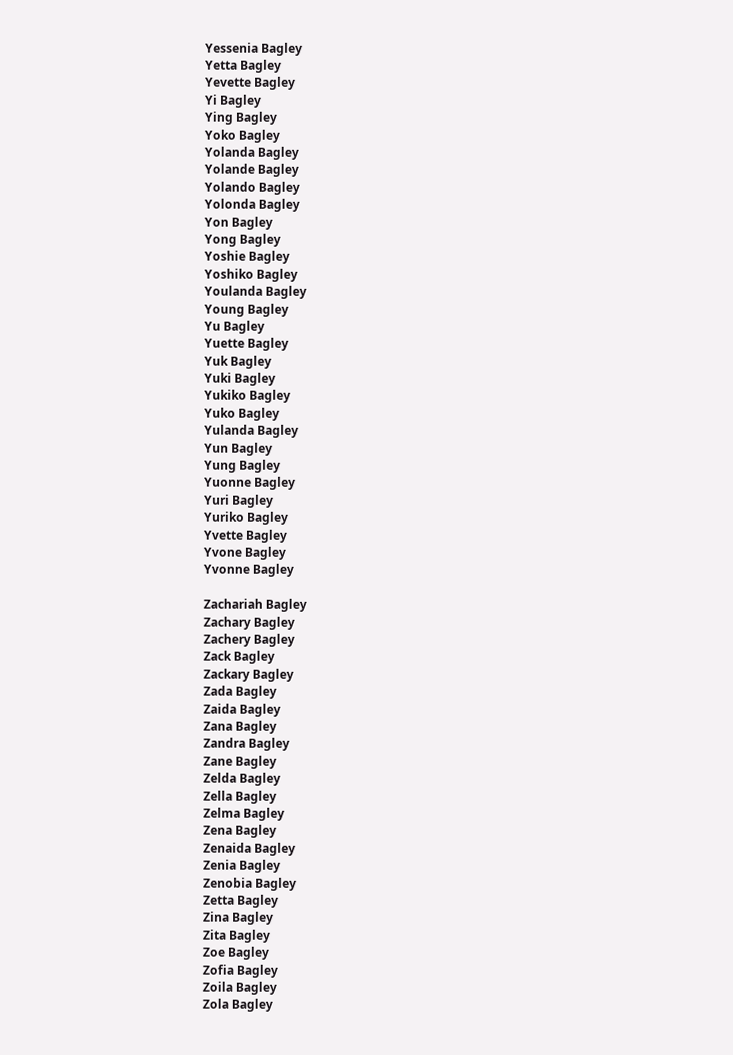Yessenia Bagley
Yetta Bagley
Yevette Bagley
Yi Bagley
Ying Bagley
Yoko Bagley
Yolanda Bagley
Yolande Bagley
Yolando Bagley
Yolonda Bagley
Yon Bagley
Yong Bagley
Yoshie Bagley
Yoshiko Bagley
Youlanda Bagley
Young Bagley
Yu Bagley
Yuette Bagley
Yuk Bagley
Yuki Bagley
Yukiko Bagley
Yuko Bagley
Yulanda Bagley
Yun Bagley
Yung Bagley
Yuonne Bagley
Yuri Bagley
Yuriko Bagley
Yvette Bagley
Yvone Bagley
Yvonne Bagley

Zachariah Bagley
Zachary Bagley
Zachery Bagley
Zack Bagley
Zackary Bagley
Zada Bagley
Zaida Bagley
Zana Bagley
Zandra Bagley
Zane Bagley
Zelda Bagley
Zella Bagley
Zelma Bagley
Zena Bagley
Zenaida Bagley
Zenia Bagley
Zenobia Bagley
Zetta Bagley
Zina Bagley
Zita Bagley
Zoe Bagley
Zofia Bagley
Zoila Bagley
Zola Bagley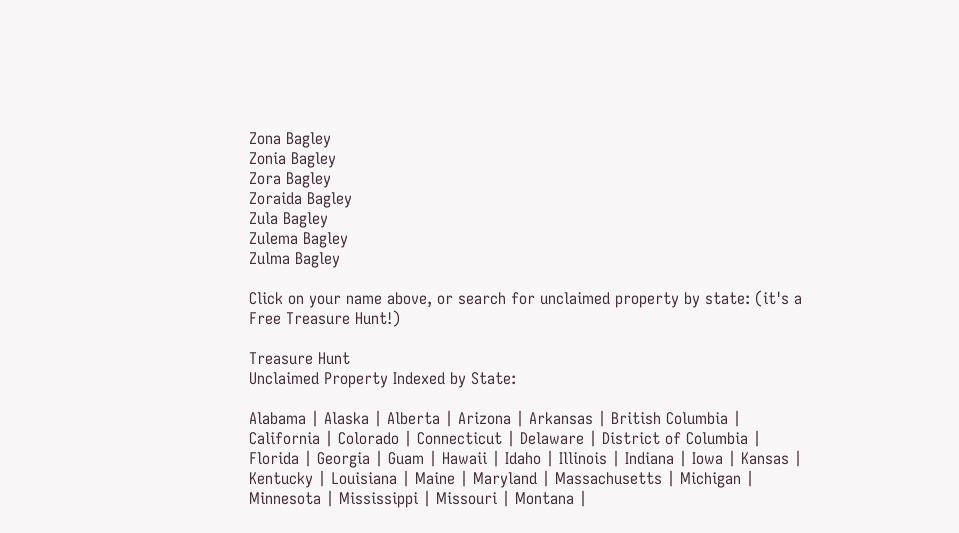Zona Bagley
Zonia Bagley
Zora Bagley
Zoraida Bagley
Zula Bagley
Zulema Bagley
Zulma Bagley

Click on your name above, or search for unclaimed property by state: (it's a Free Treasure Hunt!)

Treasure Hunt
Unclaimed Property Indexed by State:

Alabama | Alaska | Alberta | Arizona | Arkansas | British Columbia | California | Colorado | Connecticut | Delaware | District of Columbia | Florida | Georgia | Guam | Hawaii | Idaho | Illinois | Indiana | Iowa | Kansas | Kentucky | Louisiana | Maine | Maryland | Massachusetts | Michigan | Minnesota | Mississippi | Missouri | Montana |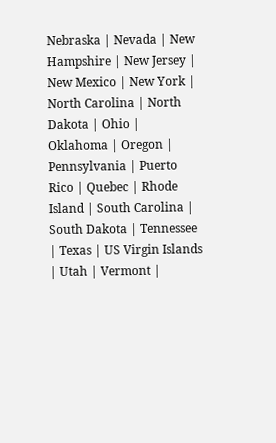Nebraska | Nevada | New Hampshire | New Jersey | New Mexico | New York | North Carolina | North Dakota | Ohio | Oklahoma | Oregon | Pennsylvania | Puerto Rico | Quebec | Rhode Island | South Carolina | South Dakota | Tennessee | Texas | US Virgin Islands | Utah | Vermont |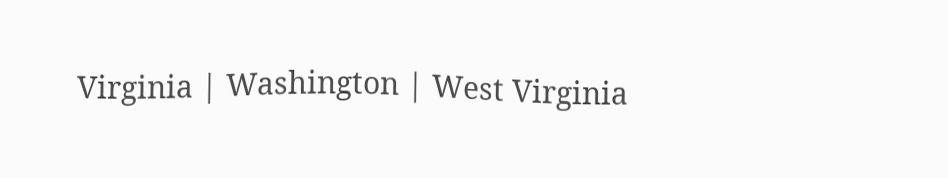Virginia | Washington | West Virginia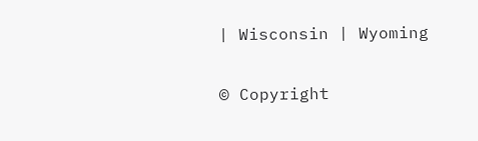| Wisconsin | Wyoming

© Copyright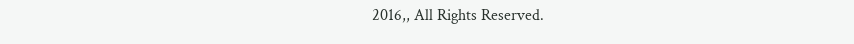2016,, All Rights Reserved.